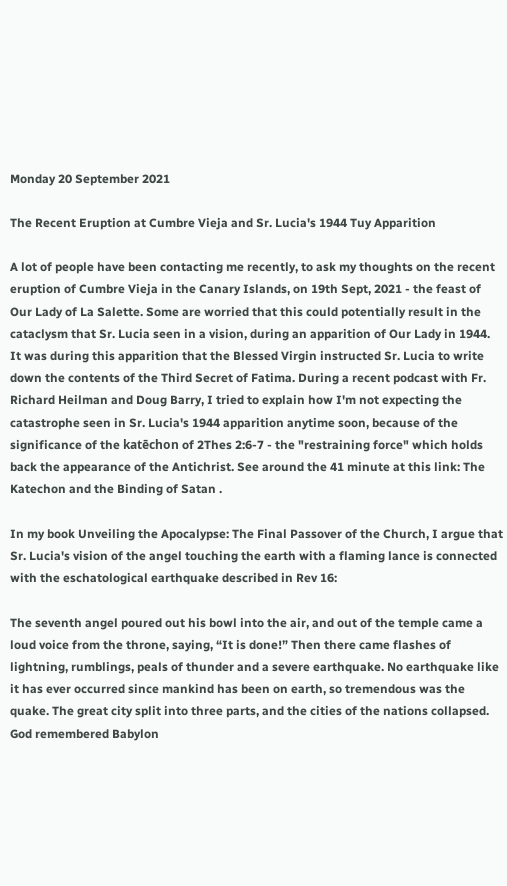Monday 20 September 2021

The Recent Eruption at Cumbre Vieja and Sr. Lucia's 1944 Tuy Apparition

A lot of people have been contacting me recently, to ask my thoughts on the recent eruption of Cumbre Vieja in the Canary Islands, on 19th Sept, 2021 - the feast of Our Lady of La Salette. Some are worried that this could potentially result in the cataclysm that Sr. Lucia seen in a vision, during an apparition of Our Lady in 1944. It was during this apparition that the Blessed Virgin instructed Sr. Lucia to write down the contents of the Third Secret of Fatima. During a recent podcast with Fr. Richard Heilman and Doug Barry, I tried to explain how I'm not expecting the catastrophe seen in Sr. Lucia's 1944 apparition anytime soon, because of the significance of the katēchon of 2Thes 2:6-7 - the "restraining force" which holds back the appearance of the Antichrist. See around the 41 minute at this link: The Katechon and the Binding of Satan .

In my book Unveiling the Apocalypse: The Final Passover of the Church, I argue that Sr. Lucia's vision of the angel touching the earth with a flaming lance is connected with the eschatological earthquake described in Rev 16:

The seventh angel poured out his bowl into the air, and out of the temple came a loud voice from the throne, saying, “It is done!” Then there came flashes of lightning, rumblings, peals of thunder and a severe earthquake. No earthquake like it has ever occurred since mankind has been on earth, so tremendous was the quake. The great city split into three parts, and the cities of the nations collapsed. God remembered Babylon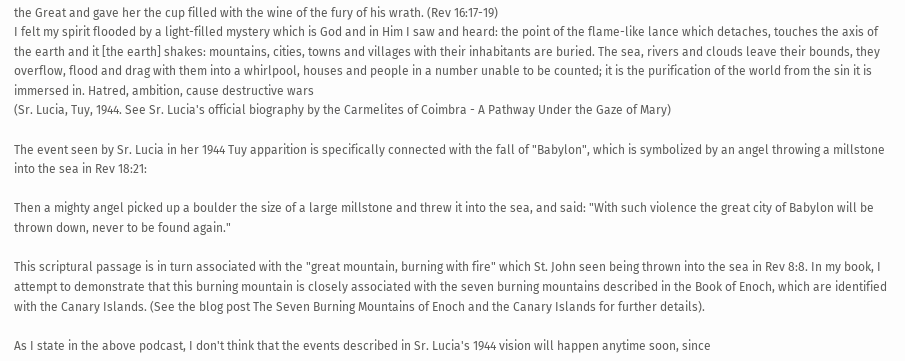the Great and gave her the cup filled with the wine of the fury of his wrath. (Rev 16:17-19)
I felt my spirit flooded by a light-filled mystery which is God and in Him I saw and heard: the point of the flame-like lance which detaches, touches the axis of the earth and it [the earth] shakes: mountains, cities, towns and villages with their inhabitants are buried. The sea, rivers and clouds leave their bounds, they overflow, flood and drag with them into a whirlpool, houses and people in a number unable to be counted; it is the purification of the world from the sin it is immersed in. Hatred, ambition, cause destructive wars
(Sr. Lucia, Tuy, 1944. See Sr. Lucia's official biography by the Carmelites of Coimbra - A Pathway Under the Gaze of Mary)

The event seen by Sr. Lucia in her 1944 Tuy apparition is specifically connected with the fall of "Babylon", which is symbolized by an angel throwing a millstone into the sea in Rev 18:21:

Then a mighty angel picked up a boulder the size of a large millstone and threw it into the sea, and said: "With such violence the great city of Babylon will be thrown down, never to be found again."

This scriptural passage is in turn associated with the "great mountain, burning with fire" which St. John seen being thrown into the sea in Rev 8:8. In my book, I attempt to demonstrate that this burning mountain is closely associated with the seven burning mountains described in the Book of Enoch, which are identified with the Canary Islands. (See the blog post The Seven Burning Mountains of Enoch and the Canary Islands for further details).

As I state in the above podcast, I don't think that the events described in Sr. Lucia's 1944 vision will happen anytime soon, since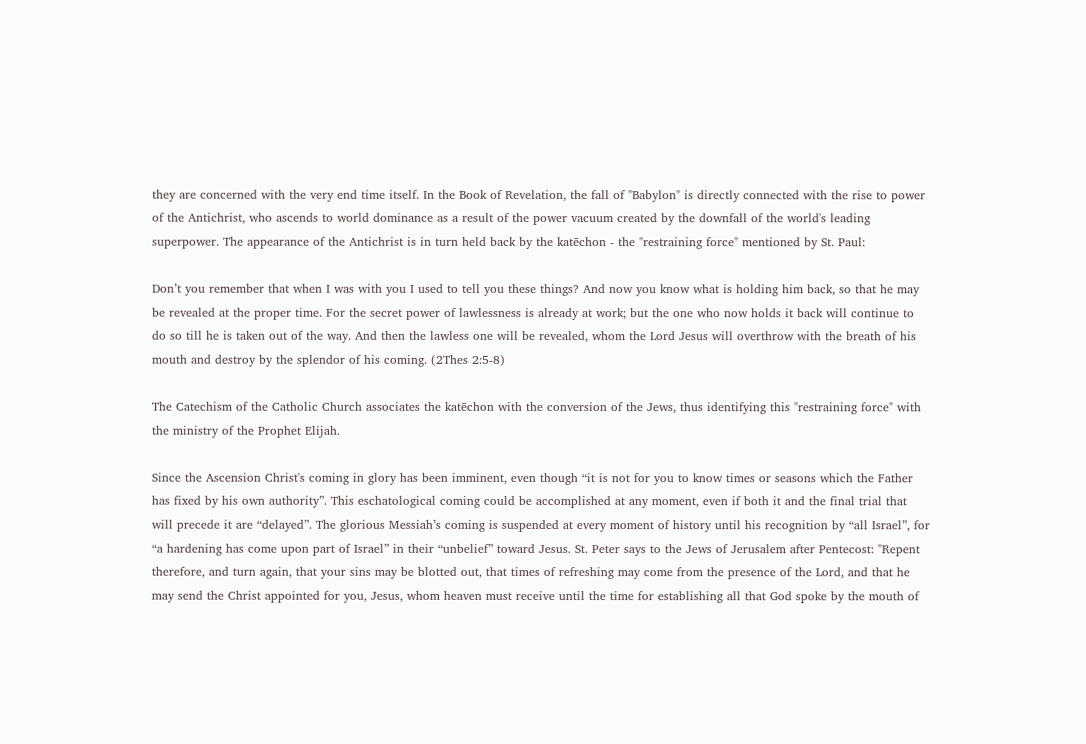they are concerned with the very end time itself. In the Book of Revelation, the fall of "Babylon" is directly connected with the rise to power of the Antichrist, who ascends to world dominance as a result of the power vacuum created by the downfall of the world's leading superpower. The appearance of the Antichrist is in turn held back by the katēchon - the "restraining force" mentioned by St. Paul:

Don’t you remember that when I was with you I used to tell you these things? And now you know what is holding him back, so that he may be revealed at the proper time. For the secret power of lawlessness is already at work; but the one who now holds it back will continue to do so till he is taken out of the way. And then the lawless one will be revealed, whom the Lord Jesus will overthrow with the breath of his mouth and destroy by the splendor of his coming. (2Thes 2:5-8)

The Catechism of the Catholic Church associates the katēchon with the conversion of the Jews, thus identifying this "restraining force" with the ministry of the Prophet Elijah.

Since the Ascension Christ's coming in glory has been imminent, even though “it is not for you to know times or seasons which the Father has fixed by his own authority”. This eschatological coming could be accomplished at any moment, even if both it and the final trial that will precede it are “delayed”. The glorious Messiah’s coming is suspended at every moment of history until his recognition by “all Israel”, for “a hardening has come upon part of Israel” in their “unbelief” toward Jesus. St. Peter says to the Jews of Jerusalem after Pentecost: "Repent therefore, and turn again, that your sins may be blotted out, that times of refreshing may come from the presence of the Lord, and that he may send the Christ appointed for you, Jesus, whom heaven must receive until the time for establishing all that God spoke by the mouth of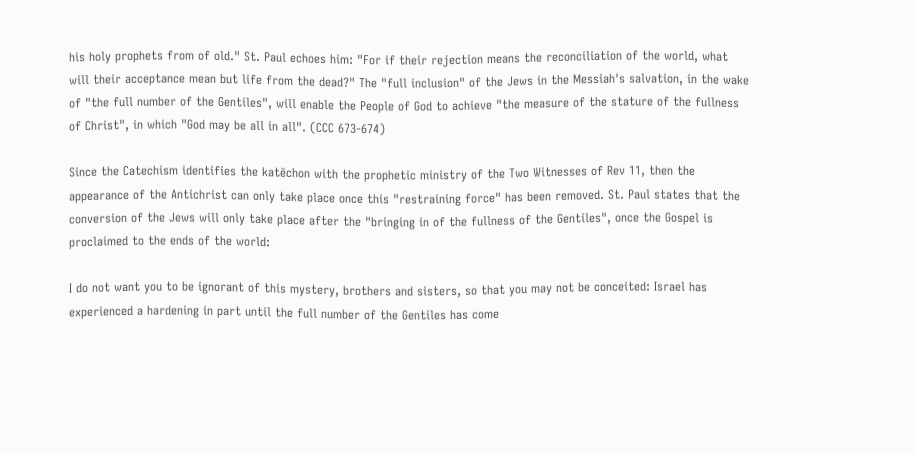his holy prophets from of old." St. Paul echoes him: "For if their rejection means the reconciliation of the world, what will their acceptance mean but life from the dead?" The "full inclusion" of the Jews in the Messiah's salvation, in the wake of "the full number of the Gentiles", will enable the People of God to achieve "the measure of the stature of the fullness of Christ", in which "God may be all in all". (CCC 673-674)

Since the Catechism identifies the katēchon with the prophetic ministry of the Two Witnesses of Rev 11, then the appearance of the Antichrist can only take place once this "restraining force" has been removed. St. Paul states that the conversion of the Jews will only take place after the "bringing in of the fullness of the Gentiles", once the Gospel is proclaimed to the ends of the world:

I do not want you to be ignorant of this mystery, brothers and sisters, so that you may not be conceited: Israel has experienced a hardening in part until the full number of the Gentiles has come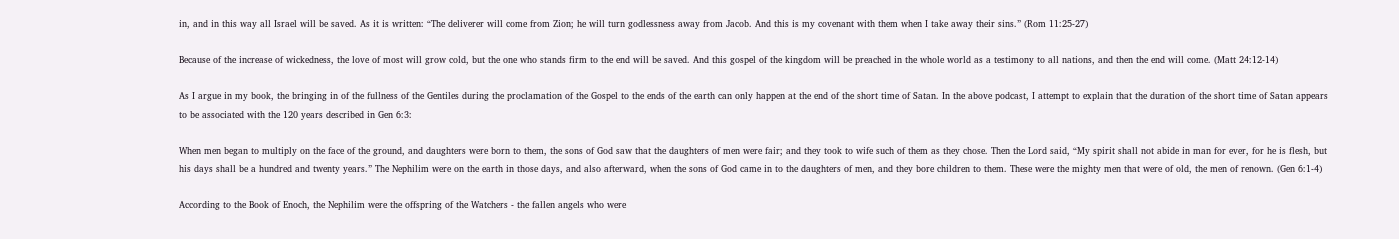in, and in this way all Israel will be saved. As it is written: “The deliverer will come from Zion; he will turn godlessness away from Jacob. And this is my covenant with them when I take away their sins.” (Rom 11:25-27)

Because of the increase of wickedness, the love of most will grow cold, but the one who stands firm to the end will be saved. And this gospel of the kingdom will be preached in the whole world as a testimony to all nations, and then the end will come. (Matt 24:12-14)

As I argue in my book, the bringing in of the fullness of the Gentiles during the proclamation of the Gospel to the ends of the earth can only happen at the end of the short time of Satan. In the above podcast, I attempt to explain that the duration of the short time of Satan appears to be associated with the 120 years described in Gen 6:3:

When men began to multiply on the face of the ground, and daughters were born to them, the sons of God saw that the daughters of men were fair; and they took to wife such of them as they chose. Then the Lord said, “My spirit shall not abide in man for ever, for he is flesh, but his days shall be a hundred and twenty years.” The Nephilim were on the earth in those days, and also afterward, when the sons of God came in to the daughters of men, and they bore children to them. These were the mighty men that were of old, the men of renown. (Gen 6:1-4)

According to the Book of Enoch, the Nephilim were the offspring of the Watchers - the fallen angels who were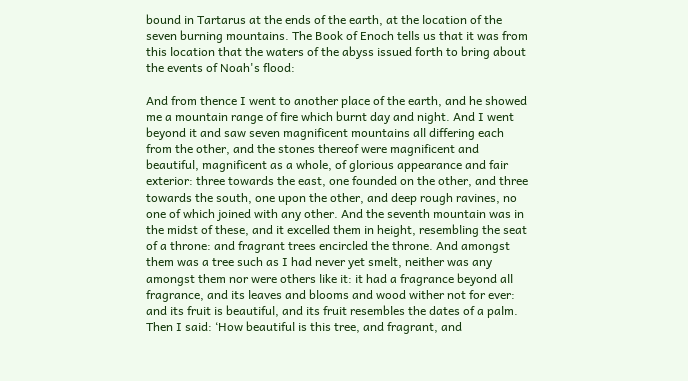bound in Tartarus at the ends of the earth, at the location of the seven burning mountains. The Book of Enoch tells us that it was from this location that the waters of the abyss issued forth to bring about the events of Noah's flood:

And from thence I went to another place of the earth, and he showed me a mountain range of fire which burnt day and night. And I went beyond it and saw seven magnificent mountains all differing each from the other, and the stones thereof were magnificent and beautiful, magnificent as a whole, of glorious appearance and fair exterior: three towards the east, one founded on the other, and three towards the south, one upon the other, and deep rough ravines, no one of which joined with any other. And the seventh mountain was in the midst of these, and it excelled them in height, resembling the seat of a throne: and fragrant trees encircled the throne. And amongst them was a tree such as I had never yet smelt, neither was any amongst them nor were others like it: it had a fragrance beyond all fragrance, and its leaves and blooms and wood wither not for ever: and its fruit is beautiful, and its fruit resembles the dates of a palm. Then I said: ‘How beautiful is this tree, and fragrant, and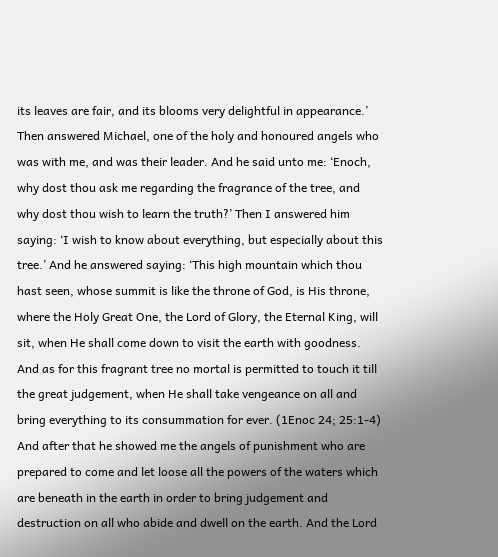its leaves are fair, and its blooms very delightful in appearance.’ Then answered Michael, one of the holy and honoured angels who was with me, and was their leader. And he said unto me: ‘Enoch, why dost thou ask me regarding the fragrance of the tree, and why dost thou wish to learn the truth?’ Then I answered him saying: ‘I wish to know about everything, but especially about this tree.’ And he answered saying: ‘This high mountain which thou hast seen, whose summit is like the throne of God, is His throne, where the Holy Great One, the Lord of Glory, the Eternal King, will sit, when He shall come down to visit the earth with goodness. And as for this fragrant tree no mortal is permitted to touch it till the great judgement, when He shall take vengeance on all and bring everything to its consummation for ever. (1Enoc 24; 25:1-4)
And after that he showed me the angels of punishment who are prepared to come and let loose all the powers of the waters which are beneath in the earth in order to bring judgement and destruction on all who abide and dwell on the earth. And the Lord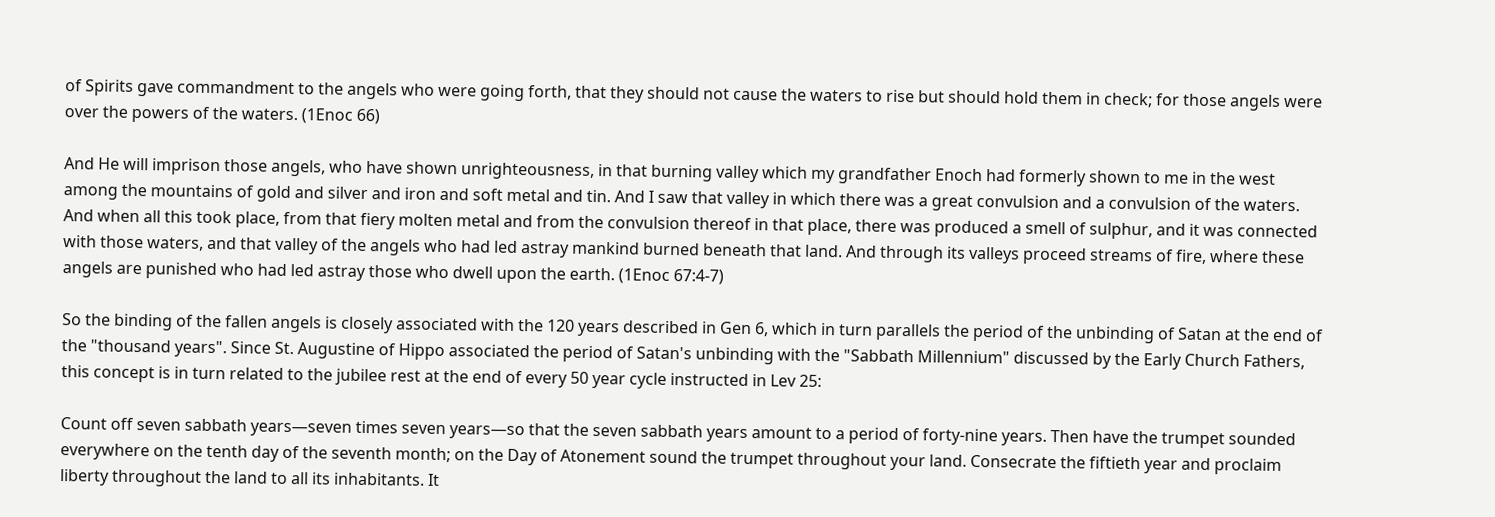of Spirits gave commandment to the angels who were going forth, that they should not cause the waters to rise but should hold them in check; for those angels were over the powers of the waters. (1Enoc 66)

And He will imprison those angels, who have shown unrighteousness, in that burning valley which my grandfather Enoch had formerly shown to me in the west among the mountains of gold and silver and iron and soft metal and tin. And I saw that valley in which there was a great convulsion and a convulsion of the waters. And when all this took place, from that fiery molten metal and from the convulsion thereof in that place, there was produced a smell of sulphur, and it was connected with those waters, and that valley of the angels who had led astray mankind burned beneath that land. And through its valleys proceed streams of fire, where these angels are punished who had led astray those who dwell upon the earth. (1Enoc 67:4-7)

So the binding of the fallen angels is closely associated with the 120 years described in Gen 6, which in turn parallels the period of the unbinding of Satan at the end of the "thousand years". Since St. Augustine of Hippo associated the period of Satan's unbinding with the "Sabbath Millennium" discussed by the Early Church Fathers, this concept is in turn related to the jubilee rest at the end of every 50 year cycle instructed in Lev 25:

Count off seven sabbath years—seven times seven years—so that the seven sabbath years amount to a period of forty-nine years. Then have the trumpet sounded everywhere on the tenth day of the seventh month; on the Day of Atonement sound the trumpet throughout your land. Consecrate the fiftieth year and proclaim liberty throughout the land to all its inhabitants. It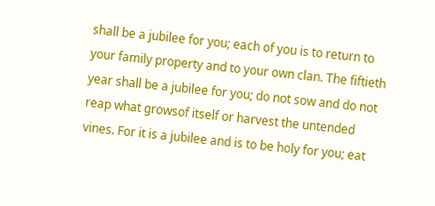shall be a jubilee for you; each of you is to return to your family property and to your own clan. The fiftieth year shall be a jubilee for you; do not sow and do not reap what growsof itself or harvest the untended vines. For it is a jubilee and is to be holy for you; eat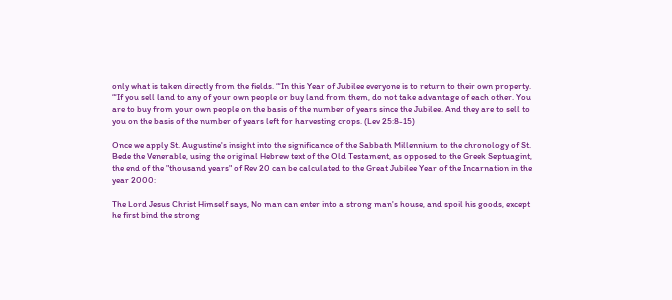only what is taken directly from the fields. “‘In this Year of Jubilee everyone is to return to their own property. “‘If you sell land to any of your own people or buy land from them, do not take advantage of each other. You are to buy from your own people on the basis of the number of years since the Jubilee. And they are to sell to you on the basis of the number of years left for harvesting crops. (Lev 25:8-15)

Once we apply St. Augustine's insight into the significance of the Sabbath Millennium to the chronology of St. Bede the Venerable, using the original Hebrew text of the Old Testament, as opposed to the Greek Septuagint, the end of the "thousand years" of Rev 20 can be calculated to the Great Jubilee Year of the Incarnation in the year 2000:

The Lord Jesus Christ Himself says, No man can enter into a strong man's house, and spoil his goods, except he first bind the strong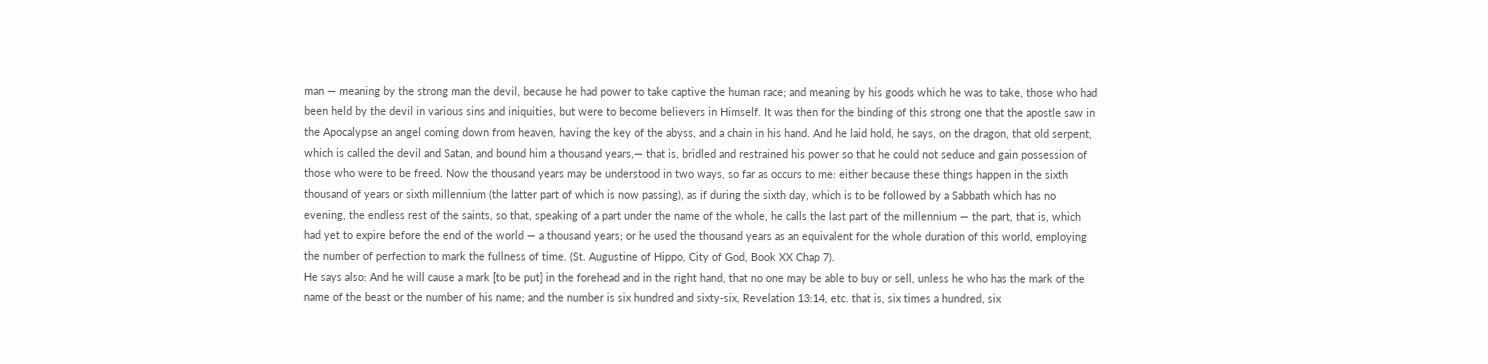man — meaning by the strong man the devil, because he had power to take captive the human race; and meaning by his goods which he was to take, those who had been held by the devil in various sins and iniquities, but were to become believers in Himself. It was then for the binding of this strong one that the apostle saw in the Apocalypse an angel coming down from heaven, having the key of the abyss, and a chain in his hand. And he laid hold, he says, on the dragon, that old serpent, which is called the devil and Satan, and bound him a thousand years,— that is, bridled and restrained his power so that he could not seduce and gain possession of those who were to be freed. Now the thousand years may be understood in two ways, so far as occurs to me: either because these things happen in the sixth thousand of years or sixth millennium (the latter part of which is now passing), as if during the sixth day, which is to be followed by a Sabbath which has no evening, the endless rest of the saints, so that, speaking of a part under the name of the whole, he calls the last part of the millennium — the part, that is, which had yet to expire before the end of the world — a thousand years; or he used the thousand years as an equivalent for the whole duration of this world, employing the number of perfection to mark the fullness of time. (St. Augustine of Hippo, City of God, Book XX Chap 7).
He says also: And he will cause a mark [to be put] in the forehead and in the right hand, that no one may be able to buy or sell, unless he who has the mark of the name of the beast or the number of his name; and the number is six hundred and sixty-six, Revelation 13:14, etc. that is, six times a hundred, six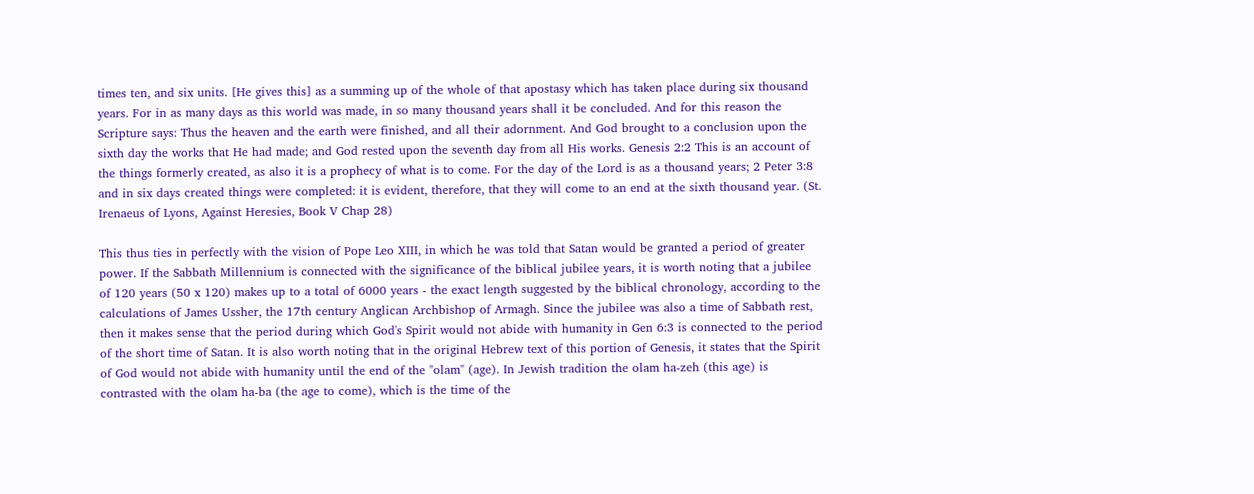times ten, and six units. [He gives this] as a summing up of the whole of that apostasy which has taken place during six thousand years. For in as many days as this world was made, in so many thousand years shall it be concluded. And for this reason the Scripture says: Thus the heaven and the earth were finished, and all their adornment. And God brought to a conclusion upon the sixth day the works that He had made; and God rested upon the seventh day from all His works. Genesis 2:2 This is an account of the things formerly created, as also it is a prophecy of what is to come. For the day of the Lord is as a thousand years; 2 Peter 3:8 and in six days created things were completed: it is evident, therefore, that they will come to an end at the sixth thousand year. (St. Irenaeus of Lyons, Against Heresies, Book V Chap 28)

This thus ties in perfectly with the vision of Pope Leo XIII, in which he was told that Satan would be granted a period of greater power. If the Sabbath Millennium is connected with the significance of the biblical jubilee years, it is worth noting that a jubilee of 120 years (50 x 120) makes up to a total of 6000 years - the exact length suggested by the biblical chronology, according to the calculations of James Ussher, the 17th century Anglican Archbishop of Armagh. Since the jubilee was also a time of Sabbath rest, then it makes sense that the period during which God's Spirit would not abide with humanity in Gen 6:3 is connected to the period of the short time of Satan. It is also worth noting that in the original Hebrew text of this portion of Genesis, it states that the Spirit of God would not abide with humanity until the end of the "olam" (age). In Jewish tradition the olam ha-zeh (this age) is contrasted with the olam ha-ba (the age to come), which is the time of the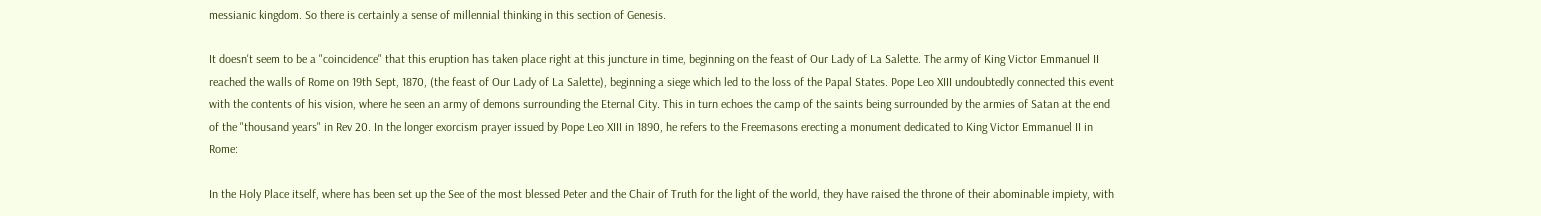messianic kingdom. So there is certainly a sense of millennial thinking in this section of Genesis.

It doesn't seem to be a "coincidence" that this eruption has taken place right at this juncture in time, beginning on the feast of Our Lady of La Salette. The army of King Victor Emmanuel II reached the walls of Rome on 19th Sept, 1870, (the feast of Our Lady of La Salette), beginning a siege which led to the loss of the Papal States. Pope Leo XIII undoubtedly connected this event with the contents of his vision, where he seen an army of demons surrounding the Eternal City. This in turn echoes the camp of the saints being surrounded by the armies of Satan at the end of the "thousand years" in Rev 20. In the longer exorcism prayer issued by Pope Leo XIII in 1890, he refers to the Freemasons erecting a monument dedicated to King Victor Emmanuel II in Rome:

In the Holy Place itself, where has been set up the See of the most blessed Peter and the Chair of Truth for the light of the world, they have raised the throne of their abominable impiety, with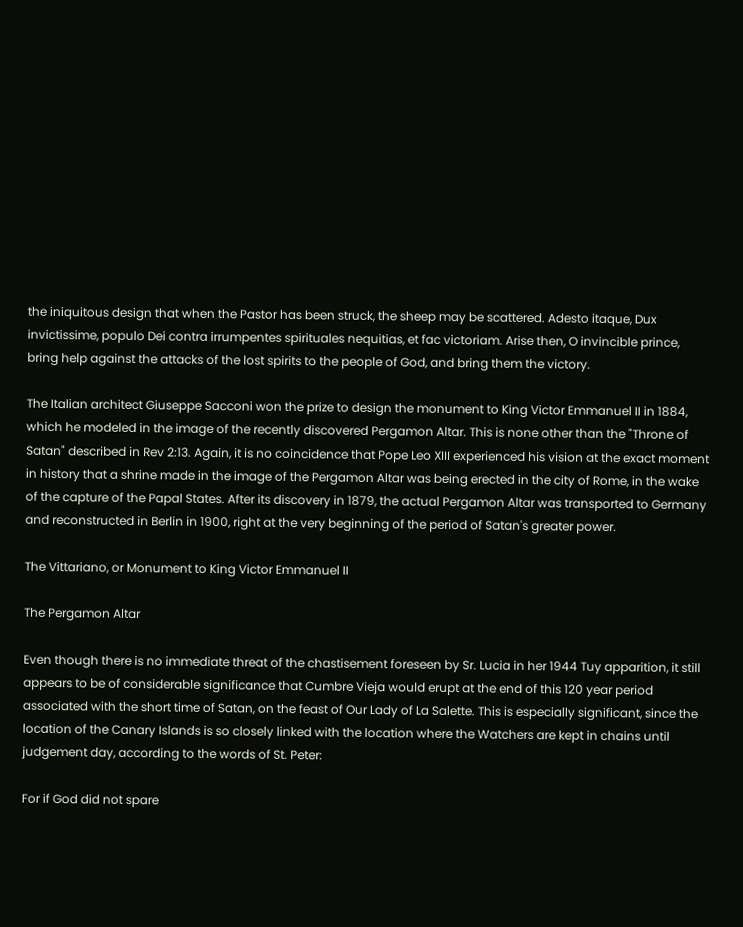the iniquitous design that when the Pastor has been struck, the sheep may be scattered. Adesto itaque, Dux invictissime, populo Dei contra irrumpentes spirituales nequitias, et fac victoriam. Arise then, O invincible prince, bring help against the attacks of the lost spirits to the people of God, and bring them the victory.

The Italian architect Giuseppe Sacconi won the prize to design the monument to King Victor Emmanuel II in 1884, which he modeled in the image of the recently discovered Pergamon Altar. This is none other than the "Throne of Satan" described in Rev 2:13. Again, it is no coincidence that Pope Leo XIII experienced his vision at the exact moment in history that a shrine made in the image of the Pergamon Altar was being erected in the city of Rome, in the wake of the capture of the Papal States. After its discovery in 1879, the actual Pergamon Altar was transported to Germany and reconstructed in Berlin in 1900, right at the very beginning of the period of Satan's greater power.

The Vittariano, or Monument to King Victor Emmanuel II

The Pergamon Altar

Even though there is no immediate threat of the chastisement foreseen by Sr. Lucia in her 1944 Tuy apparition, it still appears to be of considerable significance that Cumbre Vieja would erupt at the end of this 120 year period associated with the short time of Satan, on the feast of Our Lady of La Salette. This is especially significant, since the location of the Canary Islands is so closely linked with the location where the Watchers are kept in chains until judgement day, according to the words of St. Peter:

For if God did not spare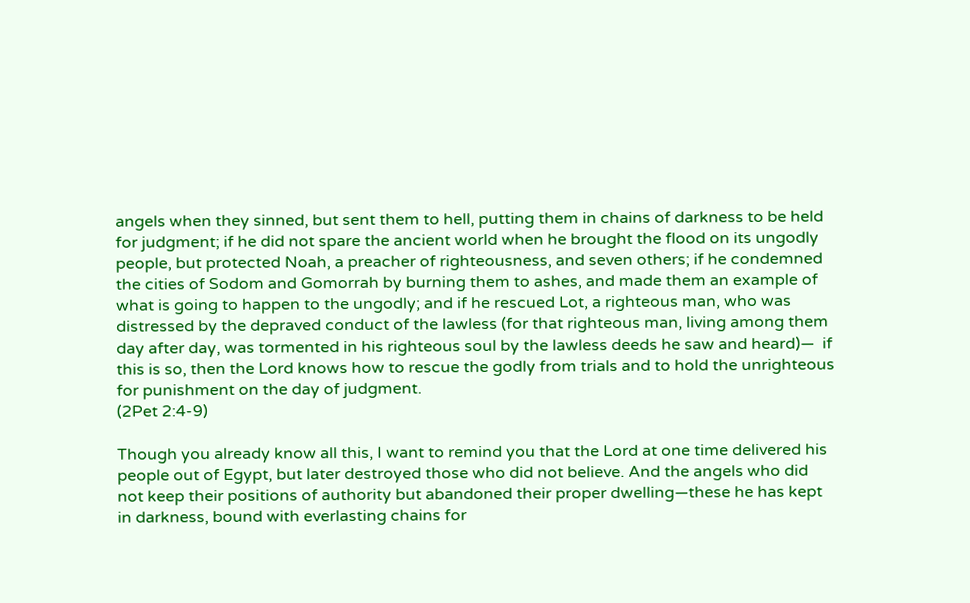angels when they sinned, but sent them to hell, putting them in chains of darkness to be held for judgment; if he did not spare the ancient world when he brought the flood on its ungodly people, but protected Noah, a preacher of righteousness, and seven others; if he condemned the cities of Sodom and Gomorrah by burning them to ashes, and made them an example of what is going to happen to the ungodly; and if he rescued Lot, a righteous man, who was distressed by the depraved conduct of the lawless (for that righteous man, living among them day after day, was tormented in his righteous soul by the lawless deeds he saw and heard)—  if this is so, then the Lord knows how to rescue the godly from trials and to hold the unrighteous for punishment on the day of judgment.
(2Pet 2:4-9)

Though you already know all this, I want to remind you that the Lord at one time delivered his people out of Egypt, but later destroyed those who did not believe. And the angels who did not keep their positions of authority but abandoned their proper dwelling—these he has kept in darkness, bound with everlasting chains for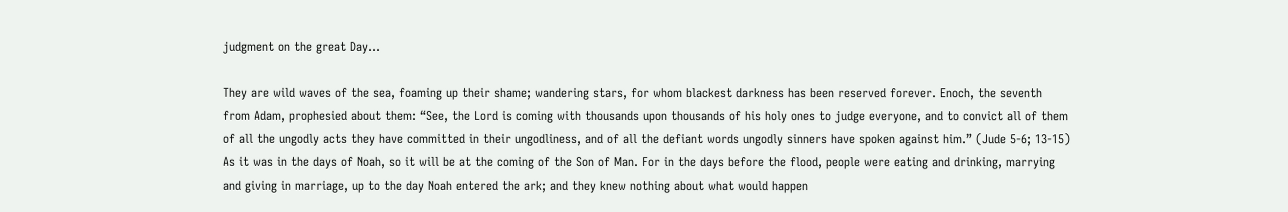judgment on the great Day...

They are wild waves of the sea, foaming up their shame; wandering stars, for whom blackest darkness has been reserved forever. Enoch, the seventh from Adam, prophesied about them: “See, the Lord is coming with thousands upon thousands of his holy ones to judge everyone, and to convict all of them of all the ungodly acts they have committed in their ungodliness, and of all the defiant words ungodly sinners have spoken against him.” (Jude 5-6; 13-15)
As it was in the days of Noah, so it will be at the coming of the Son of Man. For in the days before the flood, people were eating and drinking, marrying and giving in marriage, up to the day Noah entered the ark; and they knew nothing about what would happen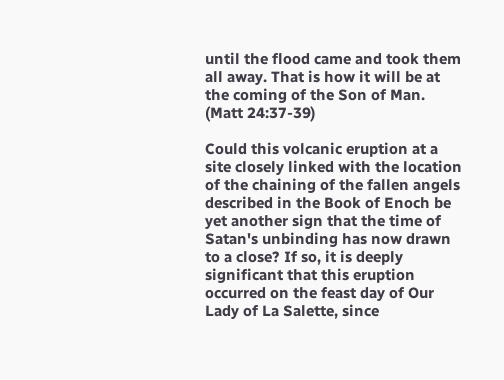until the flood came and took them all away. That is how it will be at the coming of the Son of Man. (Matt 24:37-39)

Could this volcanic eruption at a site closely linked with the location of the chaining of the fallen angels described in the Book of Enoch be yet another sign that the time of Satan's unbinding has now drawn to a close? If so, it is deeply significant that this eruption occurred on the feast day of Our Lady of La Salette, since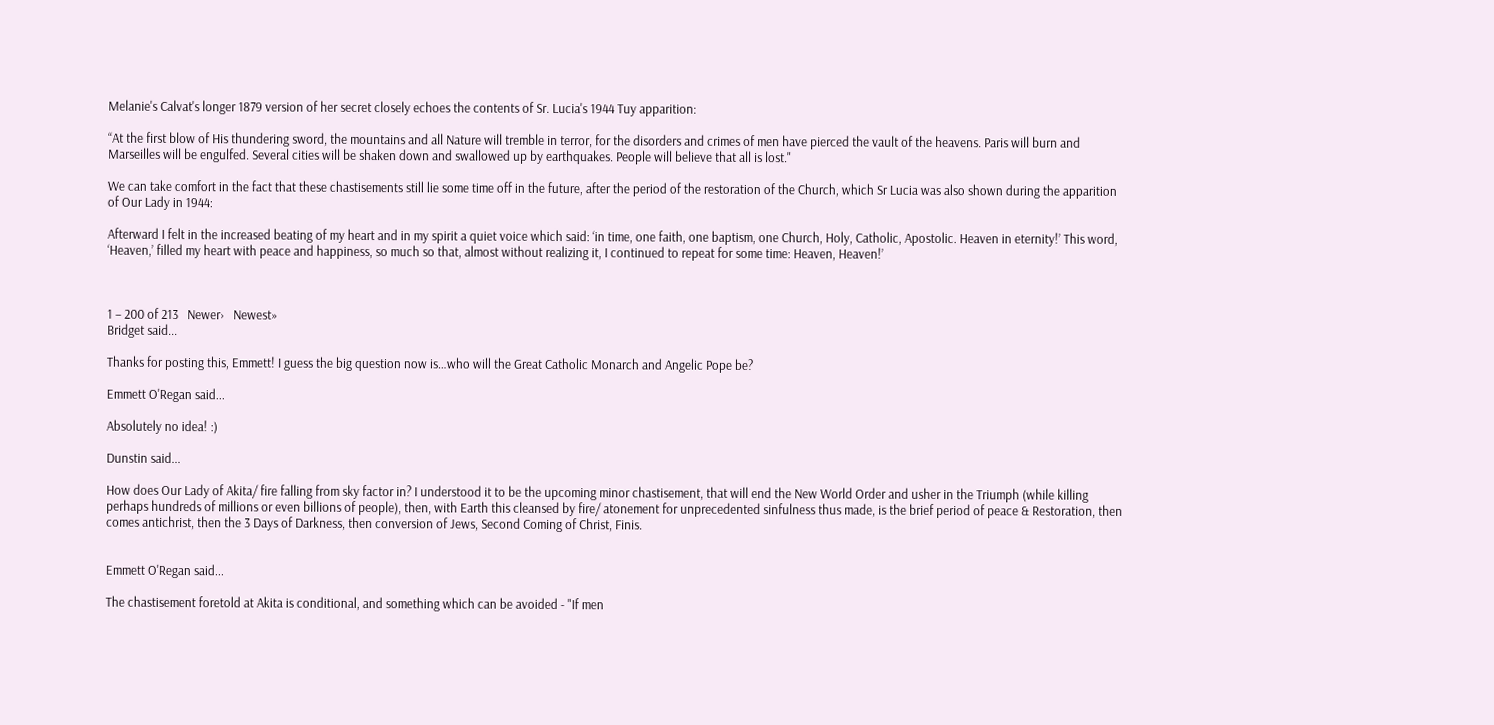Melanie's Calvat's longer 1879 version of her secret closely echoes the contents of Sr. Lucia's 1944 Tuy apparition:

“At the first blow of His thundering sword, the mountains and all Nature will tremble in terror, for the disorders and crimes of men have pierced the vault of the heavens. Paris will burn and Marseilles will be engulfed. Several cities will be shaken down and swallowed up by earthquakes. People will believe that all is lost."

We can take comfort in the fact that these chastisements still lie some time off in the future, after the period of the restoration of the Church, which Sr Lucia was also shown during the apparition of Our Lady in 1944:

Afterward I felt in the increased beating of my heart and in my spirit a quiet voice which said: ‘in time, one faith, one baptism, one Church, Holy, Catholic, Apostolic. Heaven in eternity!’ This word, ‘Heaven,’ filled my heart with peace and happiness, so much so that, almost without realizing it, I continued to repeat for some time: Heaven, Heaven!’



1 – 200 of 213   Newer›   Newest»
Bridget said...

Thanks for posting this, Emmett! I guess the big question now is…who will the Great Catholic Monarch and Angelic Pope be?

Emmett O'Regan said...

Absolutely no idea! :)

Dunstin said...

How does Our Lady of Akita/ fire falling from sky factor in? I understood it to be the upcoming minor chastisement, that will end the New World Order and usher in the Triumph (while killing perhaps hundreds of millions or even billions of people), then, with Earth this cleansed by fire/ atonement for unprecedented sinfulness thus made, is the brief period of peace & Restoration, then comes antichrist, then the 3 Days of Darkness, then conversion of Jews, Second Coming of Christ, Finis.


Emmett O'Regan said...

The chastisement foretold at Akita is conditional, and something which can be avoided - "If men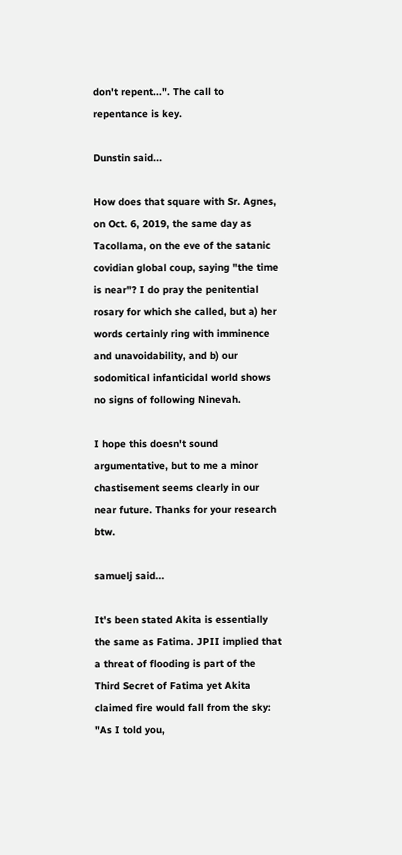don't repent...". The call to repentance is key.

Dunstin said...

How does that square with Sr. Agnes, on Oct. 6, 2019, the same day as Tacollama, on the eve of the satanic covidian global coup, saying "the time is near"? I do pray the penitential rosary for which she called, but a) her words certainly ring with imminence and unavoidability, and b) our sodomitical infanticidal world shows no signs of following Ninevah.

I hope this doesn't sound argumentative, but to me a minor chastisement seems clearly in our near future. Thanks for your research btw.

samuelj said...

It's been stated Akita is essentially the same as Fatima. JPII implied that a threat of flooding is part of the Third Secret of Fatima yet Akita claimed fire would fall from the sky: "As I told you,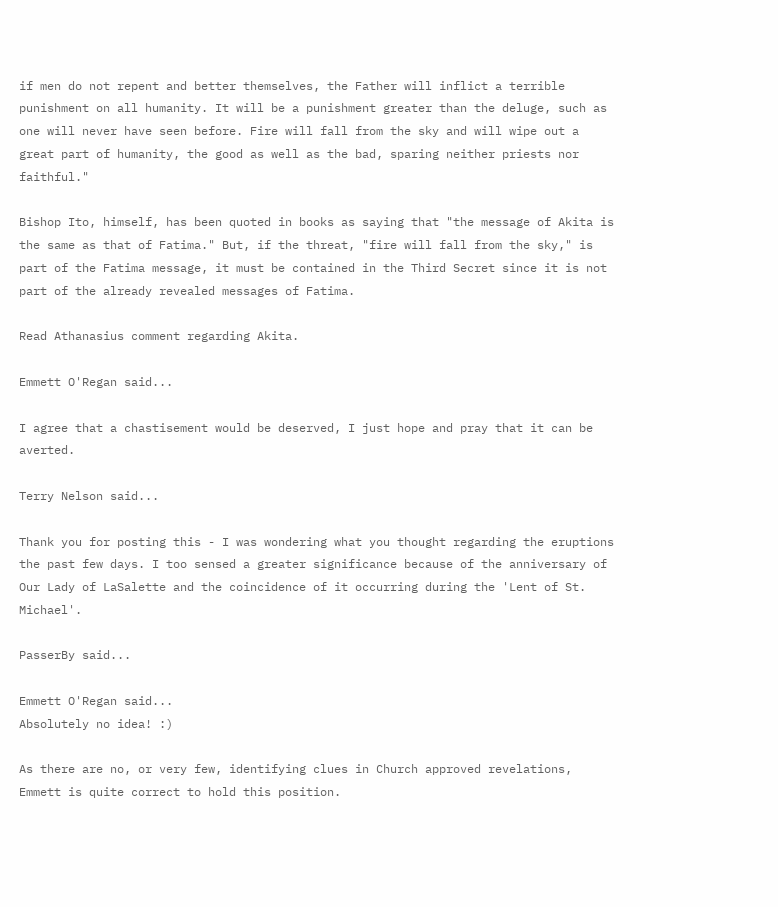if men do not repent and better themselves, the Father will inflict a terrible punishment on all humanity. It will be a punishment greater than the deluge, such as one will never have seen before. Fire will fall from the sky and will wipe out a great part of humanity, the good as well as the bad, sparing neither priests nor faithful."

Bishop Ito, himself, has been quoted in books as saying that "the message of Akita is the same as that of Fatima." But, if the threat, "fire will fall from the sky," is part of the Fatima message, it must be contained in the Third Secret since it is not part of the already revealed messages of Fatima.

Read Athanasius comment regarding Akita.

Emmett O'Regan said...

I agree that a chastisement would be deserved, I just hope and pray that it can be averted.

Terry Nelson said...

Thank you for posting this - I was wondering what you thought regarding the eruptions the past few days. I too sensed a greater significance because of the anniversary of Our Lady of LaSalette and the coincidence of it occurring during the 'Lent of St. Michael'.

PasserBy said...

Emmett O'Regan said...
Absolutely no idea! :)

As there are no, or very few, identifying clues in Church approved revelations, Emmett is quite correct to hold this position.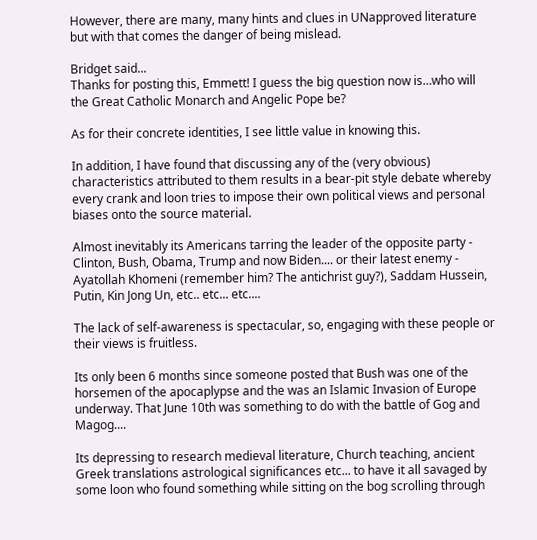However, there are many, many hints and clues in UNapproved literature but with that comes the danger of being mislead.

Bridget said...
Thanks for posting this, Emmett! I guess the big question now is…who will the Great Catholic Monarch and Angelic Pope be?

As for their concrete identities, I see little value in knowing this.

In addition, I have found that discussing any of the (very obvious) characteristics attributed to them results in a bear-pit style debate whereby every crank and loon tries to impose their own political views and personal biases onto the source material.

Almost inevitably its Americans tarring the leader of the opposite party - Clinton, Bush, Obama, Trump and now Biden.... or their latest enemy - Ayatollah Khomeni (remember him? The antichrist guy?), Saddam Hussein, Putin, Kin Jong Un, etc.. etc... etc....

The lack of self-awareness is spectacular, so, engaging with these people or their views is fruitless.

Its only been 6 months since someone posted that Bush was one of the horsemen of the apocaplypse and the was an Islamic Invasion of Europe underway. That June 10th was something to do with the battle of Gog and Magog....

Its depressing to research medieval literature, Church teaching, ancient Greek translations astrological significances etc... to have it all savaged by some loon who found something while sitting on the bog scrolling through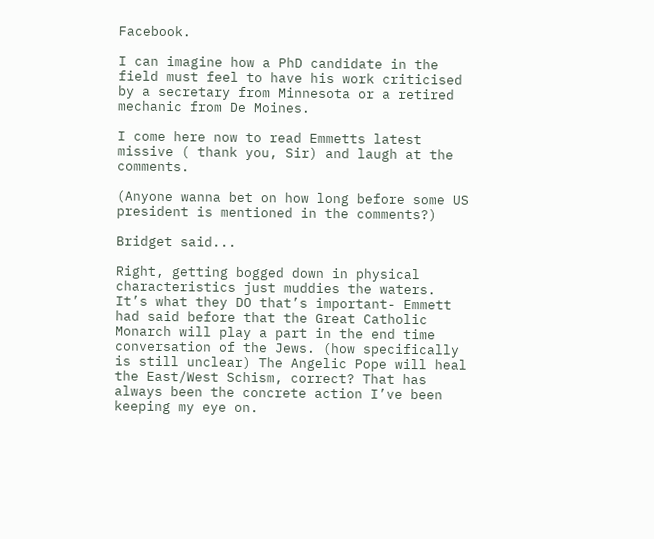Facebook.

I can imagine how a PhD candidate in the field must feel to have his work criticised by a secretary from Minnesota or a retired mechanic from De Moines.

I come here now to read Emmetts latest missive ( thank you, Sir) and laugh at the comments.

(Anyone wanna bet on how long before some US president is mentioned in the comments?)

Bridget said...

Right, getting bogged down in physical characteristics just muddies the waters. It’s what they DO that’s important- Emmett had said before that the Great Catholic Monarch will play a part in the end time conversation of the Jews. (how specifically is still unclear) The Angelic Pope will heal the East/West Schism, correct? That has always been the concrete action I’ve been keeping my eye on.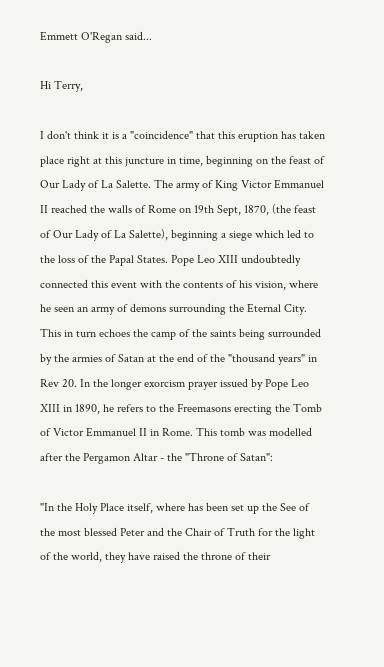Emmett O'Regan said...

Hi Terry,

I don't think it is a "coincidence" that this eruption has taken place right at this juncture in time, beginning on the feast of Our Lady of La Salette. The army of King Victor Emmanuel II reached the walls of Rome on 19th Sept, 1870, (the feast of Our Lady of La Salette), beginning a siege which led to the loss of the Papal States. Pope Leo XIII undoubtedly connected this event with the contents of his vision, where he seen an army of demons surrounding the Eternal City. This in turn echoes the camp of the saints being surrounded by the armies of Satan at the end of the "thousand years" in Rev 20. In the longer exorcism prayer issued by Pope Leo XIII in 1890, he refers to the Freemasons erecting the Tomb of Victor Emmanuel II in Rome. This tomb was modelled after the Pergamon Altar - the "Throne of Satan":

"In the Holy Place itself, where has been set up the See of the most blessed Peter and the Chair of Truth for the light of the world, they have raised the throne of their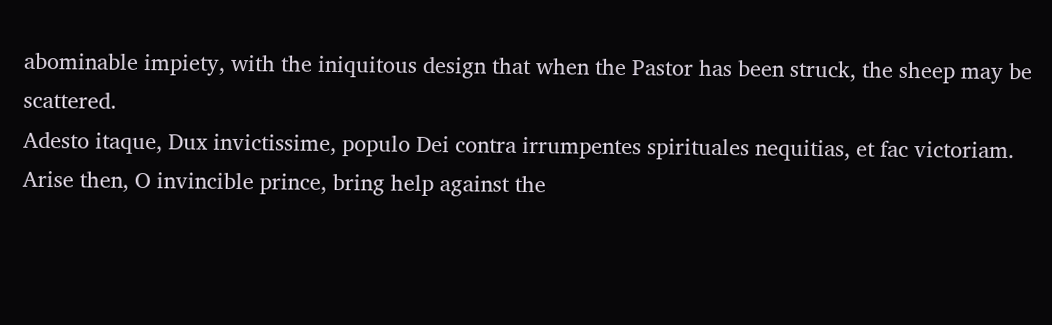abominable impiety, with the iniquitous design that when the Pastor has been struck, the sheep may be scattered.
Adesto itaque, Dux invictissime, populo Dei contra irrumpentes spirituales nequitias, et fac victoriam. Arise then, O invincible prince, bring help against the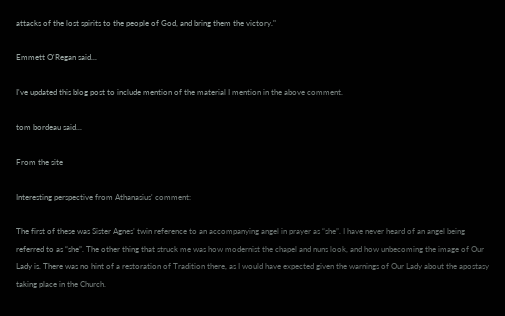attacks of the lost spirits to the people of God, and bring them the victory."

Emmett O'Regan said...

I've updated this blog post to include mention of the material I mention in the above comment.

tom bordeau said...

From the site

Interesting perspective from Athanasius' comment:

The first of these was Sister Agnes’ twin reference to an accompanying angel in prayer as “she”. I have never heard of an angel being referred to as “she”. The other thing that struck me was how modernist the chapel and nuns look, and how unbecoming the image of Our Lady is. There was no hint of a restoration of Tradition there, as I would have expected given the warnings of Our Lady about the apostasy taking place in the Church.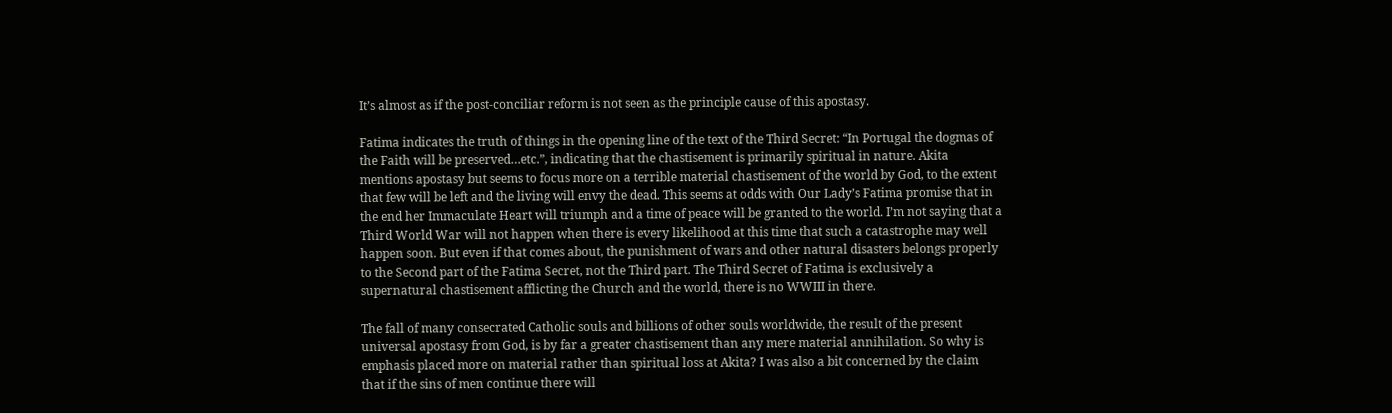It’s almost as if the post-conciliar reform is not seen as the principle cause of this apostasy.

Fatima indicates the truth of things in the opening line of the text of the Third Secret: “In Portugal the dogmas of the Faith will be preserved…etc.”, indicating that the chastisement is primarily spiritual in nature. Akita mentions apostasy but seems to focus more on a terrible material chastisement of the world by God, to the extent that few will be left and the living will envy the dead. This seems at odds with Our Lady’s Fatima promise that in the end her Immaculate Heart will triumph and a time of peace will be granted to the world. I’m not saying that a Third World War will not happen when there is every likelihood at this time that such a catastrophe may well happen soon. But even if that comes about, the punishment of wars and other natural disasters belongs properly to the Second part of the Fatima Secret, not the Third part. The Third Secret of Fatima is exclusively a supernatural chastisement afflicting the Church and the world, there is no WWIII in there.

The fall of many consecrated Catholic souls and billions of other souls worldwide, the result of the present universal apostasy from God, is by far a greater chastisement than any mere material annihilation. So why is emphasis placed more on material rather than spiritual loss at Akita? I was also a bit concerned by the claim that if the sins of men continue there will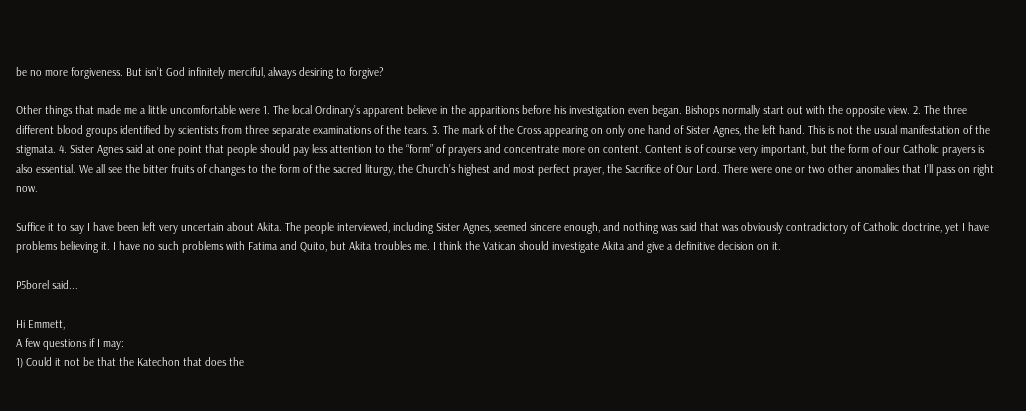be no more forgiveness. But isn’t God infinitely merciful, always desiring to forgive?

Other things that made me a little uncomfortable were 1. The local Ordinary’s apparent believe in the apparitions before his investigation even began. Bishops normally start out with the opposite view. 2. The three different blood groups identified by scientists from three separate examinations of the tears. 3. The mark of the Cross appearing on only one hand of Sister Agnes, the left hand. This is not the usual manifestation of the stigmata. 4. Sister Agnes said at one point that people should pay less attention to the “form” of prayers and concentrate more on content. Content is of course very important, but the form of our Catholic prayers is also essential. We all see the bitter fruits of changes to the form of the sacred liturgy, the Church’s highest and most perfect prayer, the Sacrifice of Our Lord. There were one or two other anomalies that I’ll pass on right now.

Suffice it to say I have been left very uncertain about Akita. The people interviewed, including Sister Agnes, seemed sincere enough, and nothing was said that was obviously contradictory of Catholic doctrine, yet I have problems believing it. I have no such problems with Fatima and Quito, but Akita troubles me. I think the Vatican should investigate Akita and give a definitive decision on it.

P5borel said...

Hi Emmett,
A few questions if I may:
1) Could it not be that the Katechon that does the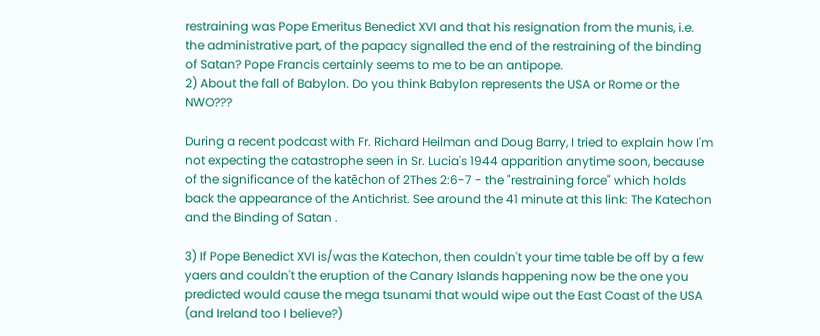restraining was Pope Emeritus Benedict XVI and that his resignation from the munis, i.e. the administrative part, of the papacy signalled the end of the restraining of the binding of Satan? Pope Francis certainly seems to me to be an antipope.
2) About the fall of Babylon. Do you think Babylon represents the USA or Rome or the NWO???

During a recent podcast with Fr. Richard Heilman and Doug Barry, I tried to explain how I'm not expecting the catastrophe seen in Sr. Lucia's 1944 apparition anytime soon, because of the significance of the katēchon of 2Thes 2:6-7 - the "restraining force" which holds back the appearance of the Antichrist. See around the 41 minute at this link: The Katechon and the Binding of Satan .

3) If Pope Benedict XVI is/was the Katechon, then couldn't your time table be off by a few yaers and couldn't the eruption of the Canary Islands happening now be the one you predicted would cause the mega tsunami that would wipe out the East Coast of the USA (and Ireland too I believe?)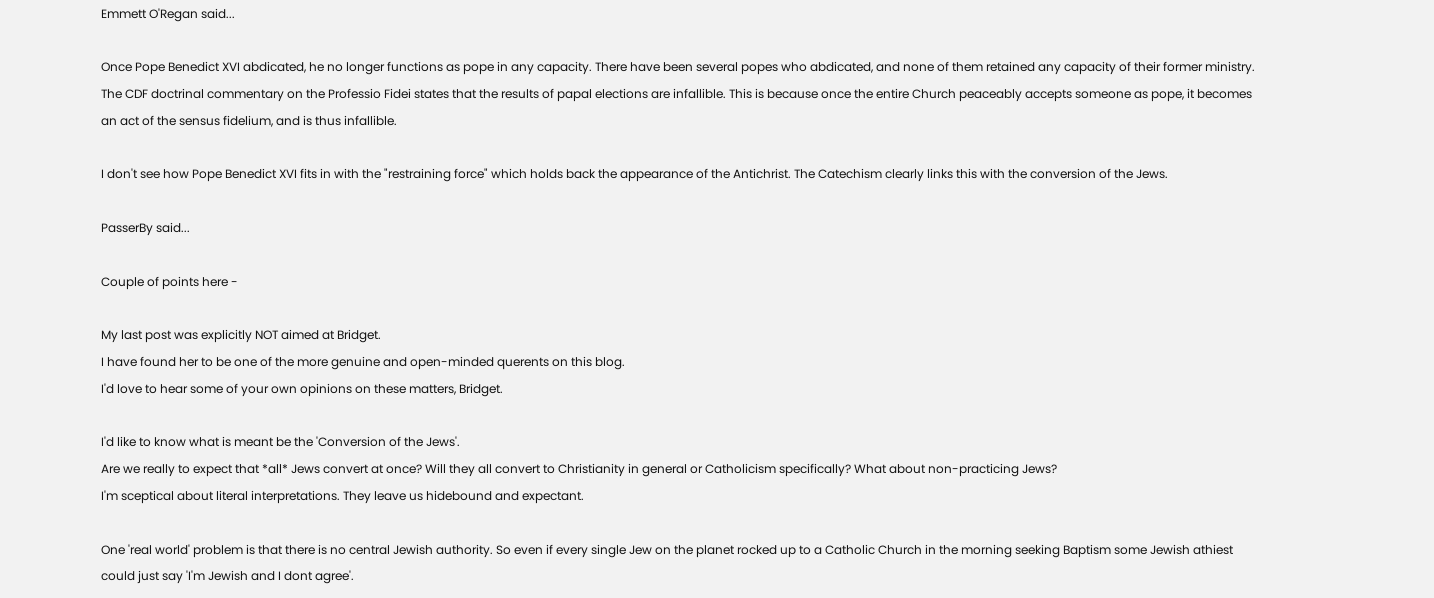Emmett O'Regan said...

Once Pope Benedict XVI abdicated, he no longer functions as pope in any capacity. There have been several popes who abdicated, and none of them retained any capacity of their former ministry. The CDF doctrinal commentary on the Professio Fidei states that the results of papal elections are infallible. This is because once the entire Church peaceably accepts someone as pope, it becomes an act of the sensus fidelium, and is thus infallible.

I don't see how Pope Benedict XVI fits in with the "restraining force" which holds back the appearance of the Antichrist. The Catechism clearly links this with the conversion of the Jews.

PasserBy said...

Couple of points here -

My last post was explicitly NOT aimed at Bridget.
I have found her to be one of the more genuine and open-minded querents on this blog.
I'd love to hear some of your own opinions on these matters, Bridget.

I'd like to know what is meant be the 'Conversion of the Jews'.
Are we really to expect that *all* Jews convert at once? Will they all convert to Christianity in general or Catholicism specifically? What about non-practicing Jews?
I'm sceptical about literal interpretations. They leave us hidebound and expectant.

One 'real world' problem is that there is no central Jewish authority. So even if every single Jew on the planet rocked up to a Catholic Church in the morning seeking Baptism some Jewish athiest could just say 'I'm Jewish and I dont agree'.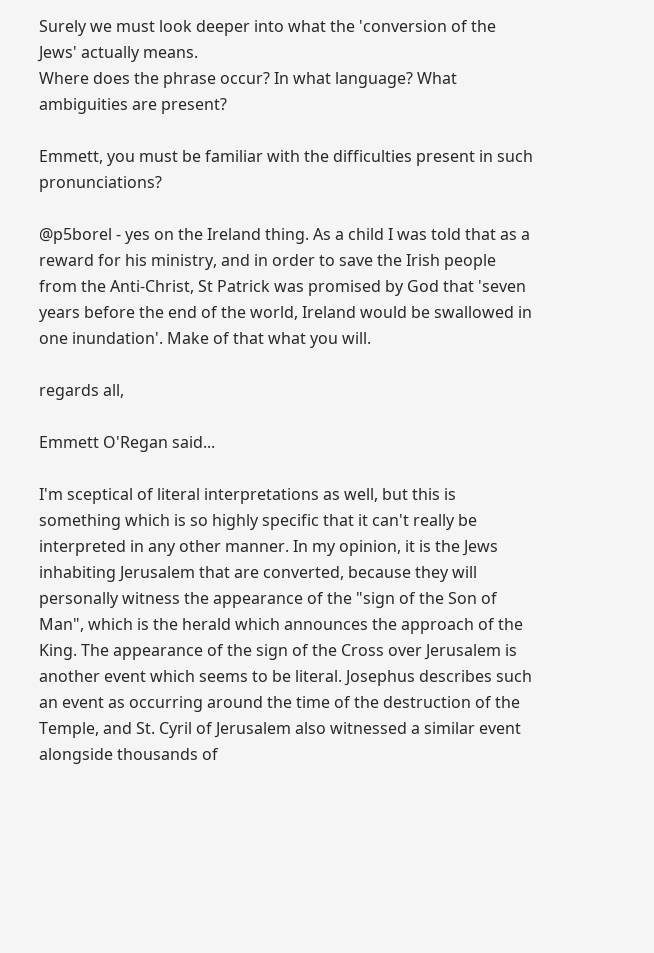Surely we must look deeper into what the 'conversion of the Jews' actually means.
Where does the phrase occur? In what language? What ambiguities are present?

Emmett, you must be familiar with the difficulties present in such pronunciations?

@p5borel - yes on the Ireland thing. As a child I was told that as a reward for his ministry, and in order to save the Irish people from the Anti-Christ, St Patrick was promised by God that 'seven years before the end of the world, Ireland would be swallowed in one inundation'. Make of that what you will.

regards all,

Emmett O'Regan said...

I'm sceptical of literal interpretations as well, but this is something which is so highly specific that it can't really be interpreted in any other manner. In my opinion, it is the Jews inhabiting Jerusalem that are converted, because they will personally witness the appearance of the "sign of the Son of Man", which is the herald which announces the approach of the King. The appearance of the sign of the Cross over Jerusalem is another event which seems to be literal. Josephus describes such an event as occurring around the time of the destruction of the Temple, and St. Cyril of Jerusalem also witnessed a similar event alongside thousands of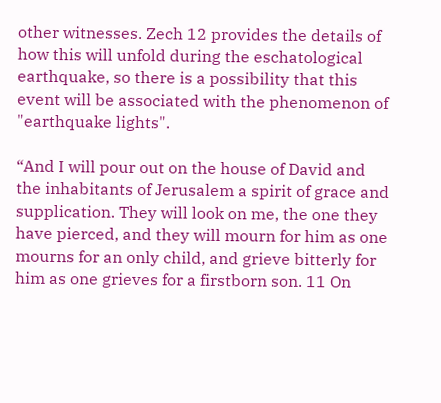other witnesses. Zech 12 provides the details of how this will unfold during the eschatological earthquake, so there is a possibility that this event will be associated with the phenomenon of "earthquake lights".

“And I will pour out on the house of David and the inhabitants of Jerusalem a spirit of grace and supplication. They will look on me, the one they have pierced, and they will mourn for him as one mourns for an only child, and grieve bitterly for him as one grieves for a firstborn son. 11 On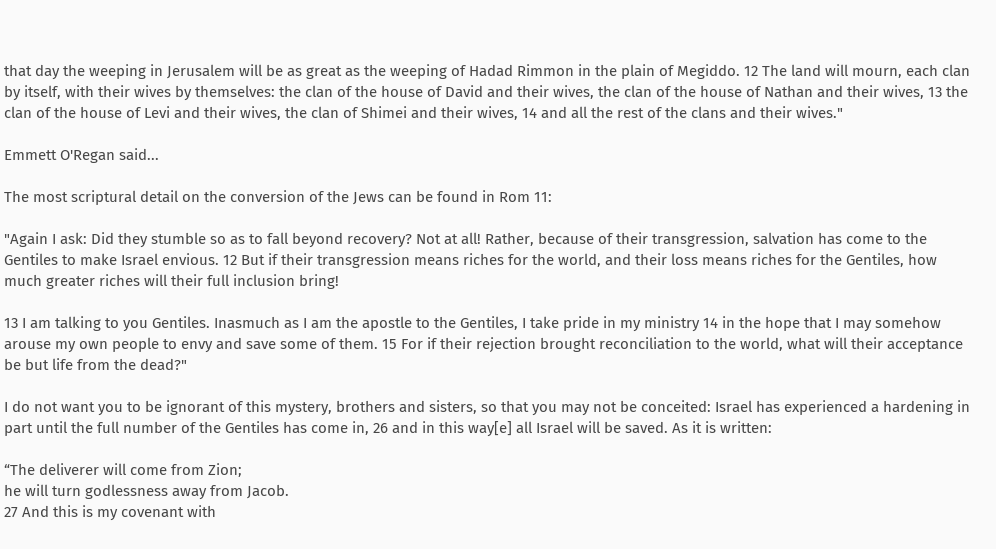that day the weeping in Jerusalem will be as great as the weeping of Hadad Rimmon in the plain of Megiddo. 12 The land will mourn, each clan by itself, with their wives by themselves: the clan of the house of David and their wives, the clan of the house of Nathan and their wives, 13 the clan of the house of Levi and their wives, the clan of Shimei and their wives, 14 and all the rest of the clans and their wives."

Emmett O'Regan said...

The most scriptural detail on the conversion of the Jews can be found in Rom 11:

"Again I ask: Did they stumble so as to fall beyond recovery? Not at all! Rather, because of their transgression, salvation has come to the Gentiles to make Israel envious. 12 But if their transgression means riches for the world, and their loss means riches for the Gentiles, how much greater riches will their full inclusion bring!

13 I am talking to you Gentiles. Inasmuch as I am the apostle to the Gentiles, I take pride in my ministry 14 in the hope that I may somehow arouse my own people to envy and save some of them. 15 For if their rejection brought reconciliation to the world, what will their acceptance be but life from the dead?"

I do not want you to be ignorant of this mystery, brothers and sisters, so that you may not be conceited: Israel has experienced a hardening in part until the full number of the Gentiles has come in, 26 and in this way[e] all Israel will be saved. As it is written:

“The deliverer will come from Zion;
he will turn godlessness away from Jacob.
27 And this is my covenant with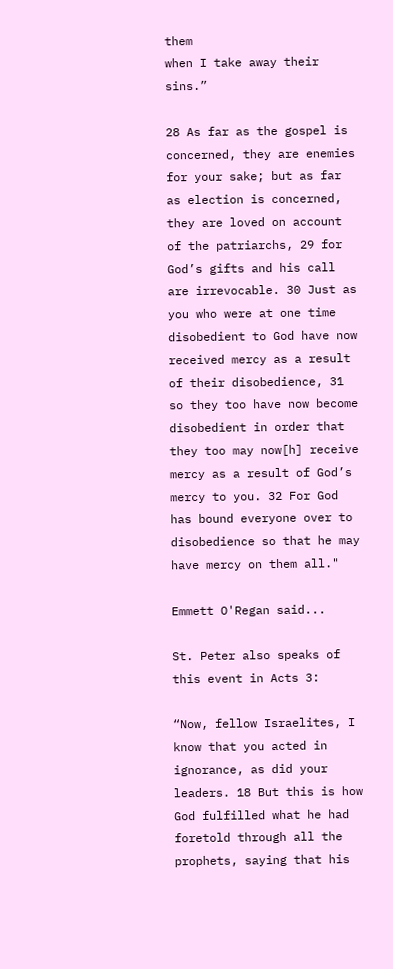them
when I take away their sins.”

28 As far as the gospel is concerned, they are enemies for your sake; but as far as election is concerned, they are loved on account of the patriarchs, 29 for God’s gifts and his call are irrevocable. 30 Just as you who were at one time disobedient to God have now received mercy as a result of their disobedience, 31 so they too have now become disobedient in order that they too may now[h] receive mercy as a result of God’s mercy to you. 32 For God has bound everyone over to disobedience so that he may have mercy on them all."

Emmett O'Regan said...

St. Peter also speaks of this event in Acts 3:

“Now, fellow Israelites, I know that you acted in ignorance, as did your leaders. 18 But this is how God fulfilled what he had foretold through all the prophets, saying that his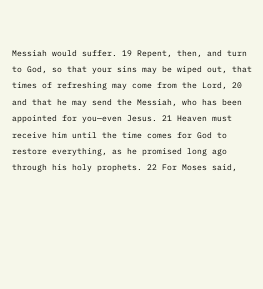Messiah would suffer. 19 Repent, then, and turn to God, so that your sins may be wiped out, that times of refreshing may come from the Lord, 20 and that he may send the Messiah, who has been appointed for you—even Jesus. 21 Heaven must receive him until the time comes for God to restore everything, as he promised long ago through his holy prophets. 22 For Moses said,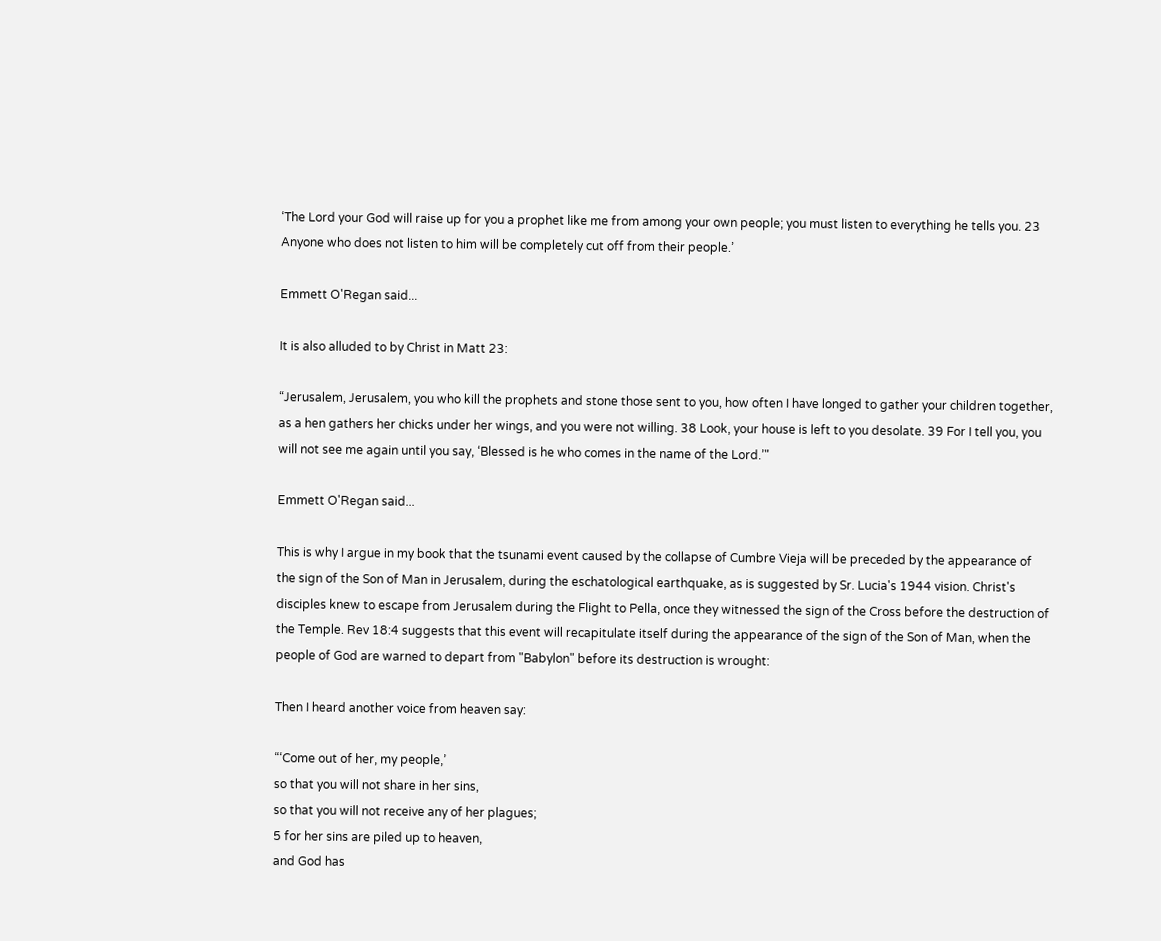‘The Lord your God will raise up for you a prophet like me from among your own people; you must listen to everything he tells you. 23 Anyone who does not listen to him will be completely cut off from their people.’

Emmett O'Regan said...

It is also alluded to by Christ in Matt 23:

“Jerusalem, Jerusalem, you who kill the prophets and stone those sent to you, how often I have longed to gather your children together, as a hen gathers her chicks under her wings, and you were not willing. 38 Look, your house is left to you desolate. 39 For I tell you, you will not see me again until you say, ‘Blessed is he who comes in the name of the Lord.’"

Emmett O'Regan said...

This is why I argue in my book that the tsunami event caused by the collapse of Cumbre Vieja will be preceded by the appearance of the sign of the Son of Man in Jerusalem, during the eschatological earthquake, as is suggested by Sr. Lucia's 1944 vision. Christ's disciples knew to escape from Jerusalem during the Flight to Pella, once they witnessed the sign of the Cross before the destruction of the Temple. Rev 18:4 suggests that this event will recapitulate itself during the appearance of the sign of the Son of Man, when the people of God are warned to depart from "Babylon" before its destruction is wrought:

Then I heard another voice from heaven say:

“‘Come out of her, my people,’
so that you will not share in her sins,
so that you will not receive any of her plagues;
5 for her sins are piled up to heaven,
and God has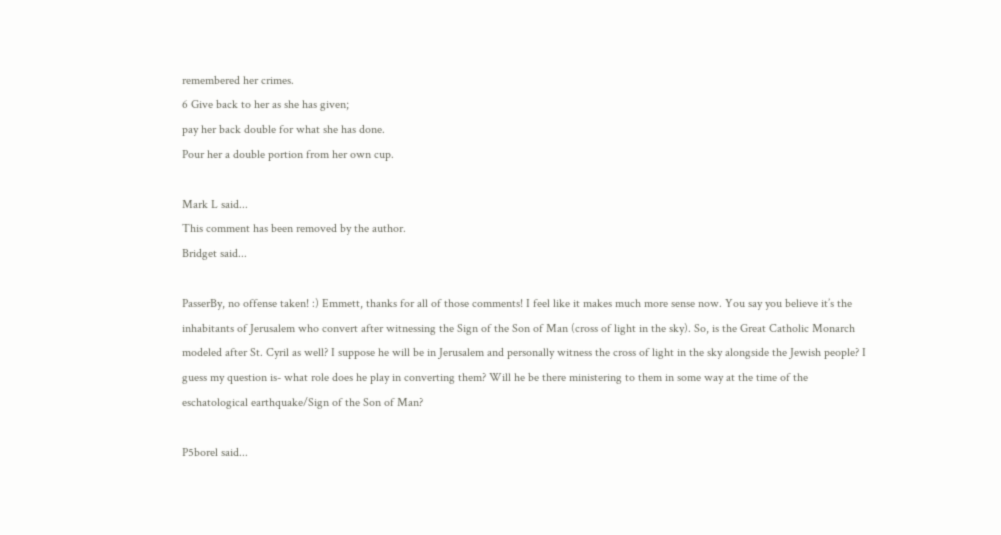remembered her crimes.
6 Give back to her as she has given;
pay her back double for what she has done.
Pour her a double portion from her own cup.

Mark L said...
This comment has been removed by the author.
Bridget said...

PasserBy, no offense taken! :) Emmett, thanks for all of those comments! I feel like it makes much more sense now. You say you believe it’s the inhabitants of Jerusalem who convert after witnessing the Sign of the Son of Man (cross of light in the sky). So, is the Great Catholic Monarch modeled after St. Cyril as well? I suppose he will be in Jerusalem and personally witness the cross of light in the sky alongside the Jewish people? I guess my question is- what role does he play in converting them? Will he be there ministering to them in some way at the time of the eschatological earthquake/Sign of the Son of Man?

P5borel said...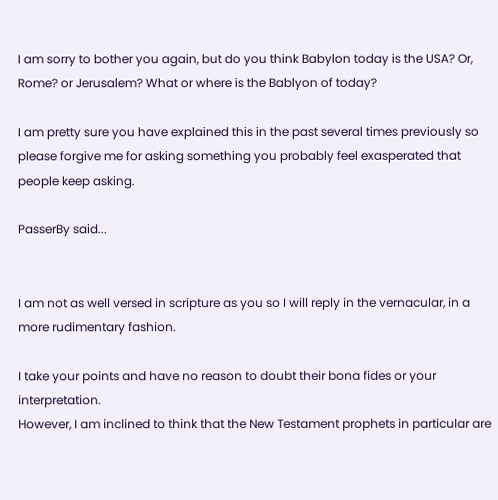I am sorry to bother you again, but do you think Babylon today is the USA? Or, Rome? or Jerusalem? What or where is the Bablyon of today?

I am pretty sure you have explained this in the past several times previously so please forgive me for asking something you probably feel exasperated that people keep asking.

PasserBy said...


I am not as well versed in scripture as you so I will reply in the vernacular, in a more rudimentary fashion.

I take your points and have no reason to doubt their bona fides or your interpretation.
However, I am inclined to think that the New Testament prophets in particular are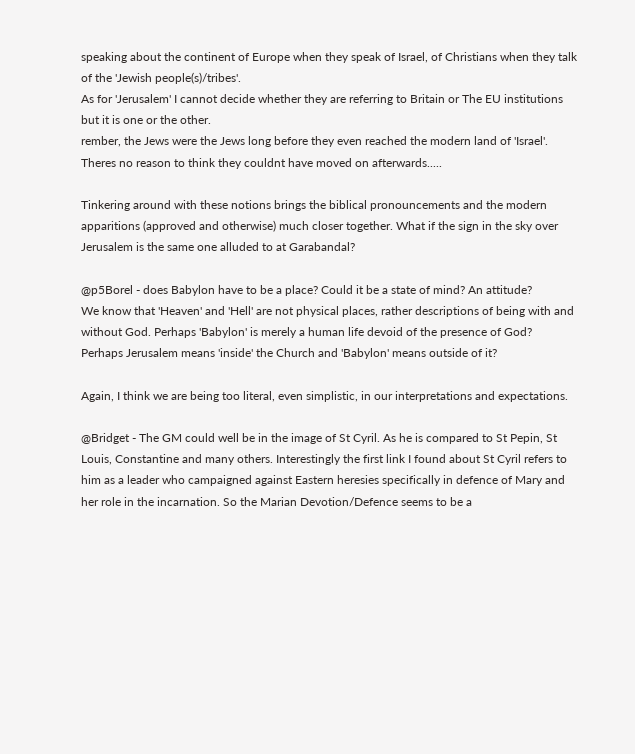speaking about the continent of Europe when they speak of Israel, of Christians when they talk of the 'Jewish people(s)/tribes'.
As for 'Jerusalem' I cannot decide whether they are referring to Britain or The EU institutions but it is one or the other.
rember, the Jews were the Jews long before they even reached the modern land of 'Israel'.
Theres no reason to think they couldnt have moved on afterwards.....

Tinkering around with these notions brings the biblical pronouncements and the modern apparitions (approved and otherwise) much closer together. What if the sign in the sky over Jerusalem is the same one alluded to at Garabandal?

@p5Borel - does Babylon have to be a place? Could it be a state of mind? An attitude?
We know that 'Heaven' and 'Hell' are not physical places, rather descriptions of being with and without God. Perhaps 'Babylon' is merely a human life devoid of the presence of God?
Perhaps Jerusalem means 'inside' the Church and 'Babylon' means outside of it?

Again, I think we are being too literal, even simplistic, in our interpretations and expectations.

@Bridget - The GM could well be in the image of St Cyril. As he is compared to St Pepin, St Louis, Constantine and many others. Interestingly the first link I found about St Cyril refers to him as a leader who campaigned against Eastern heresies specifically in defence of Mary and her role in the incarnation. So the Marian Devotion/Defence seems to be a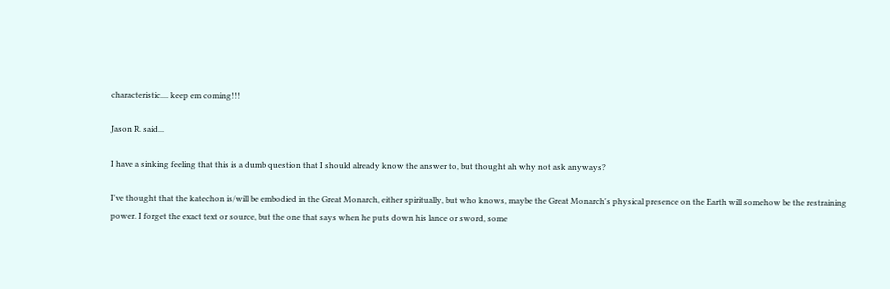characteristic.... keep em coming!!!

Jason R. said...

I have a sinking feeling that this is a dumb question that I should already know the answer to, but thought ah why not ask anyways?

I've thought that the katechon is/will be embodied in the Great Monarch, either spiritually, but who knows, maybe the Great Monarch's physical presence on the Earth will somehow be the restraining power. I forget the exact text or source, but the one that says when he puts down his lance or sword, some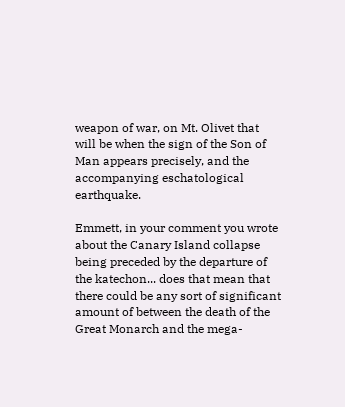weapon of war, on Mt. Olivet that will be when the sign of the Son of Man appears precisely, and the accompanying eschatological earthquake.

Emmett, in your comment you wrote about the Canary Island collapse being preceded by the departure of the katechon... does that mean that there could be any sort of significant amount of between the death of the Great Monarch and the mega-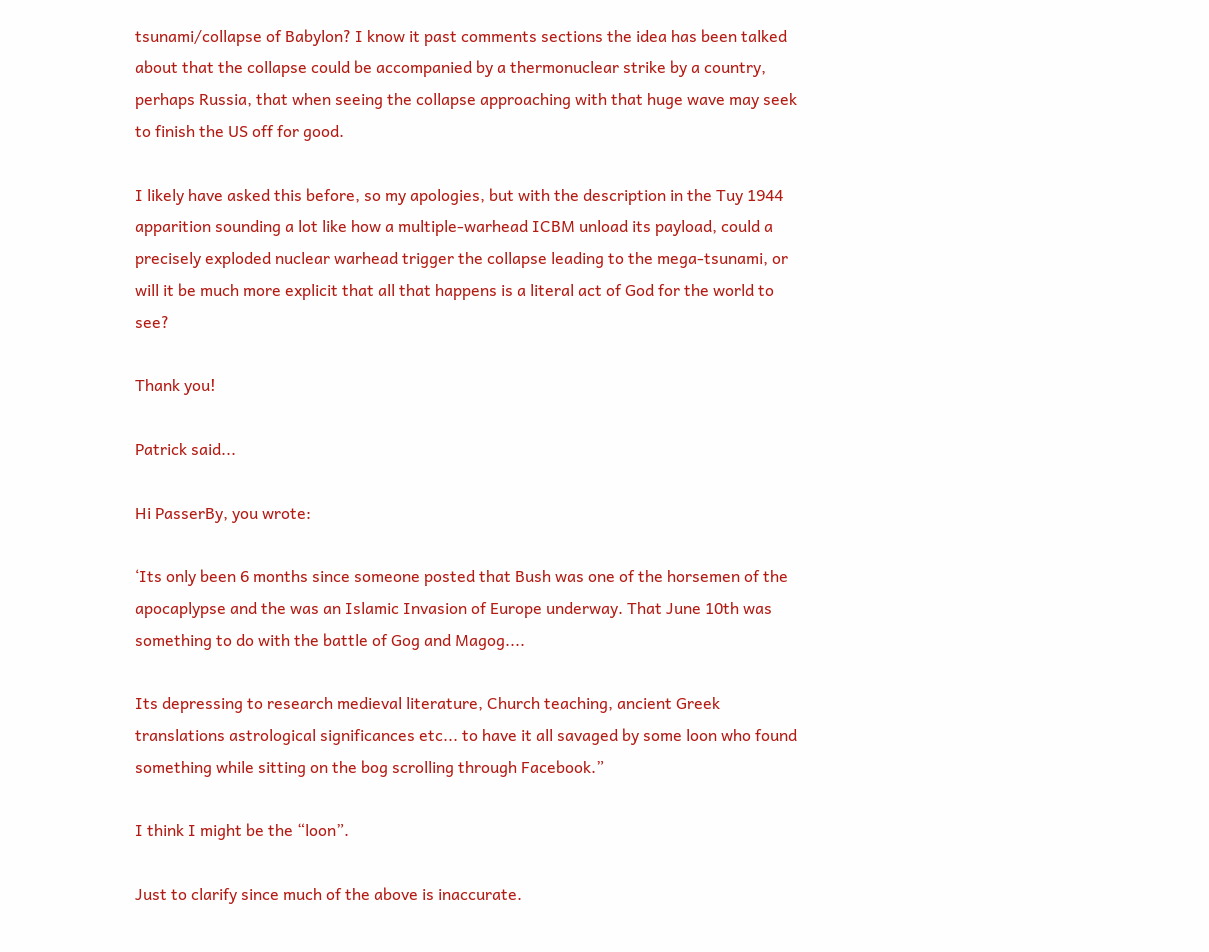tsunami/collapse of Babylon? I know it past comments sections the idea has been talked about that the collapse could be accompanied by a thermonuclear strike by a country, perhaps Russia, that when seeing the collapse approaching with that huge wave may seek to finish the US off for good.

I likely have asked this before, so my apologies, but with the description in the Tuy 1944 apparition sounding a lot like how a multiple-warhead ICBM unload its payload, could a precisely exploded nuclear warhead trigger the collapse leading to the mega-tsunami, or will it be much more explicit that all that happens is a literal act of God for the world to see?

Thank you!

Patrick said...

Hi PasserBy, you wrote:

‘Its only been 6 months since someone posted that Bush was one of the horsemen of the apocaplypse and the was an Islamic Invasion of Europe underway. That June 10th was something to do with the battle of Gog and Magog....

Its depressing to research medieval literature, Church teaching, ancient Greek translations astrological significances etc... to have it all savaged by some loon who found something while sitting on the bog scrolling through Facebook.”

I think I might be the “loon”.

Just to clarify since much of the above is inaccurate.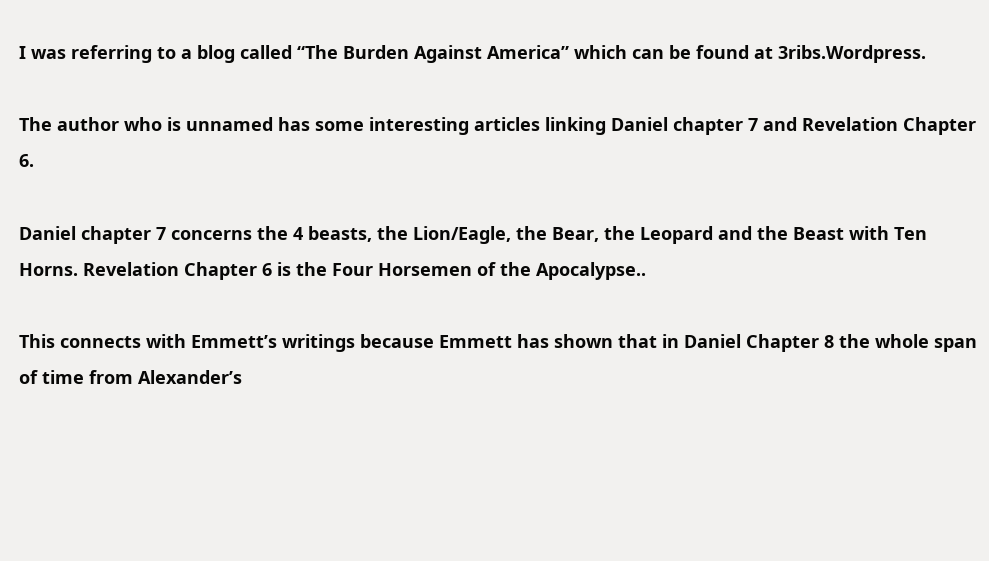I was referring to a blog called “The Burden Against America” which can be found at 3ribs.Wordpress.

The author who is unnamed has some interesting articles linking Daniel chapter 7 and Revelation Chapter 6.

Daniel chapter 7 concerns the 4 beasts, the Lion/Eagle, the Bear, the Leopard and the Beast with Ten Horns. Revelation Chapter 6 is the Four Horsemen of the Apocalypse..

This connects with Emmett’s writings because Emmett has shown that in Daniel Chapter 8 the whole span of time from Alexander’s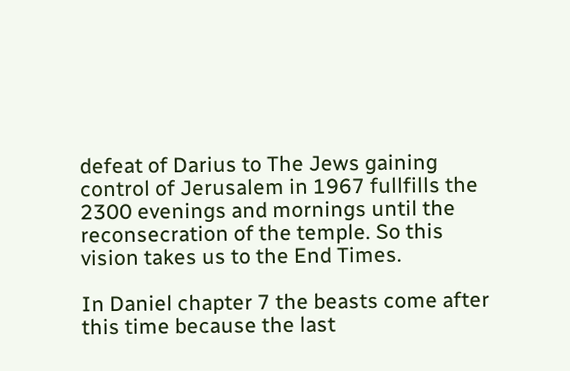defeat of Darius to The Jews gaining control of Jerusalem in 1967 fullfills the 2300 evenings and mornings until the reconsecration of the temple. So this vision takes us to the End Times.

In Daniel chapter 7 the beasts come after this time because the last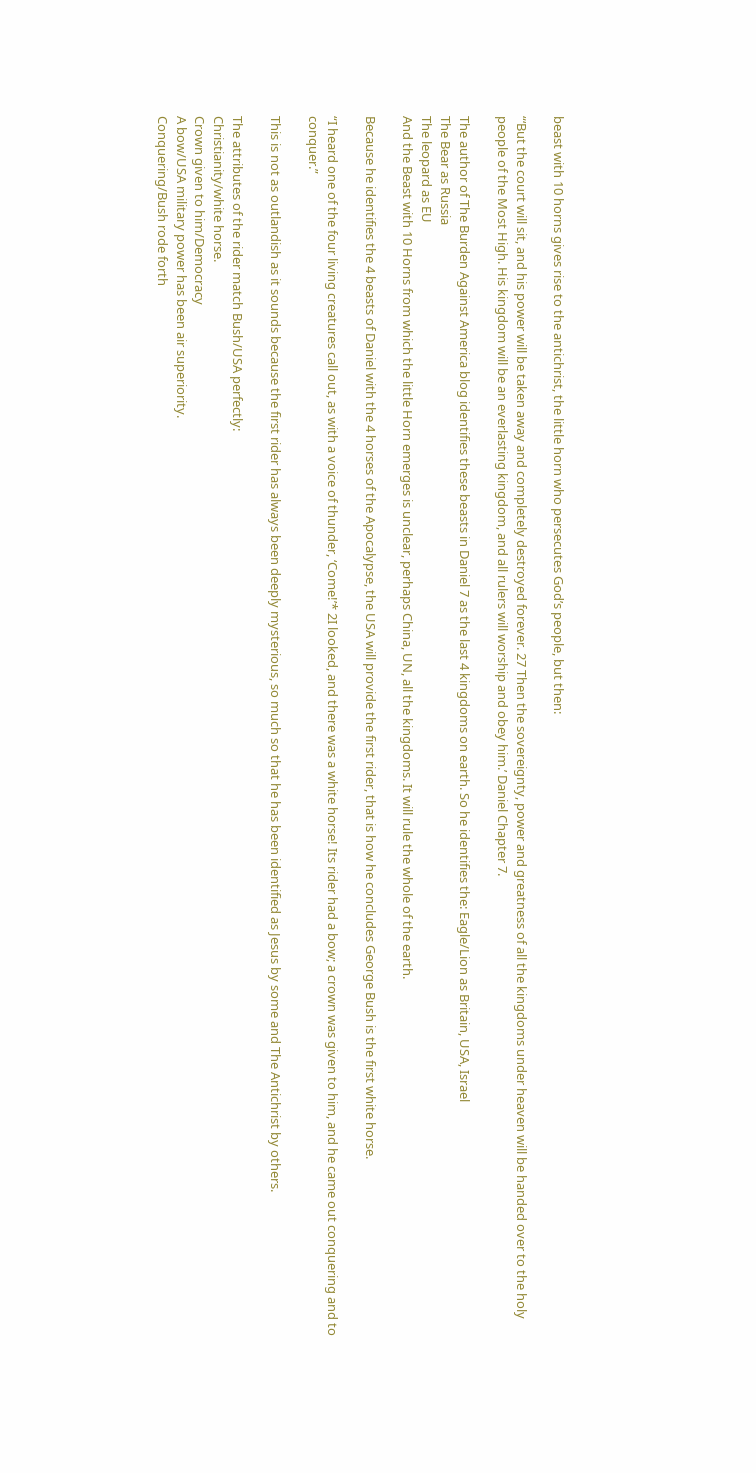beast with 10 horns gives rise to the antichrist, the little horn who persecutes God’s people, but then:

“‘But the court will sit, and his power will be taken away and completely destroyed forever. 27 Then the sovereignty, power and greatness of all the kingdoms under heaven will be handed over to the holy people of the Most High. His kingdom will be an everlasting kingdom, and all rulers will worship and obey him.’ Daniel Chapter 7.

The author of The Burden Against America blog identifies these beasts in Daniel 7 as the last 4 kingdoms on earth. So he identifies the: Eagle/Lion as Britain, USA, Israel
The Bear as Russia
The leopard as EU
And the Beast with 10 Horns from which the little Horn emerges is unclear, perhaps China, UN, all the kingdoms. It will rule the whole of the earth.

Because he identifies the 4 beasts of Daniel with the 4 horses of the Apocalypse, the USA will provide the first rider, that is how he concludes George Bush is the first white horse.

“I heard one of the four living creatures call out, as with a voice of thunder, ‘Come!’* 2I looked, and there was a white horse! Its rider had a bow; a crown was given to him, and he came out conquering and to conquer.”

This is not as outlandish as it sounds because the first rider has always been deeply mysterious, so much so that he has been identified as Jesus by some and The Antichrist by others.

The attributes of the rider match Bush/USA perfectly:
Christianity/white horse.
Crown given to him/Democracy
A bow/USA military power has been air superiority.
Conquering/Bush rode forth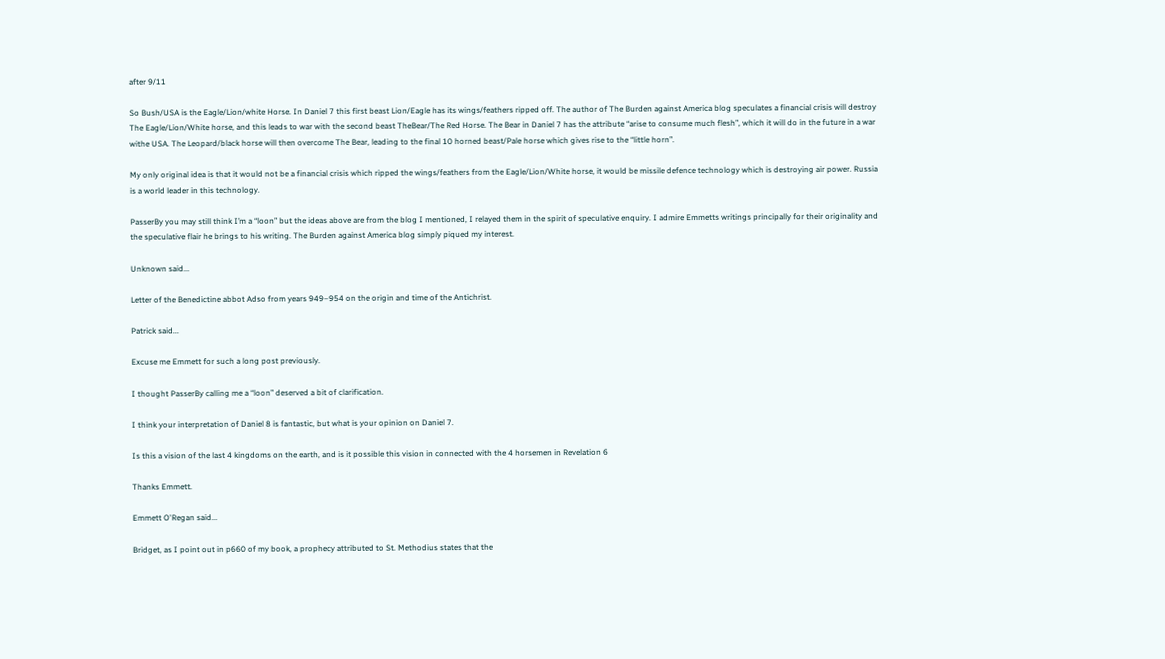after 9/11

So Bush/USA is the Eagle/Lion/white Horse. In Daniel 7 this first beast Lion/Eagle has its wings/feathers ripped off. The author of The Burden against America blog speculates a financial crisis will destroy The Eagle/Lion/White horse, and this leads to war with the second beast TheBear/The Red Horse. The Bear in Daniel 7 has the attribute “arise to consume much flesh”, which it will do in the future in a war withe USA. The Leopard/black horse will then overcome The Bear, leading to the final 10 horned beast/Pale horse which gives rise to the “little horn”.

My only original idea is that it would not be a financial crisis which ripped the wings/feathers from the Eagle/Lion/White horse, it would be missile defence technology which is destroying air power. Russia is a world leader in this technology.

PasserBy you may still think I’m a “loon” but the ideas above are from the blog I mentioned, I relayed them in the spirit of speculative enquiry. I admire Emmetts writings principally for their originality and the speculative flair he brings to his writing. The Burden against America blog simply piqued my interest.

Unknown said...

Letter of the Benedictine abbot Adso from years 949–954 on the origin and time of the Antichrist.

Patrick said...

Excuse me Emmett for such a long post previously.

I thought PasserBy calling me a “loon” deserved a bit of clarification.

I think your interpretation of Daniel 8 is fantastic, but what is your opinion on Daniel 7.

Is this a vision of the last 4 kingdoms on the earth, and is it possible this vision in connected with the 4 horsemen in Revelation 6

Thanks Emmett.

Emmett O'Regan said...

Bridget, as I point out in p660 of my book, a prophecy attributed to St. Methodius states that the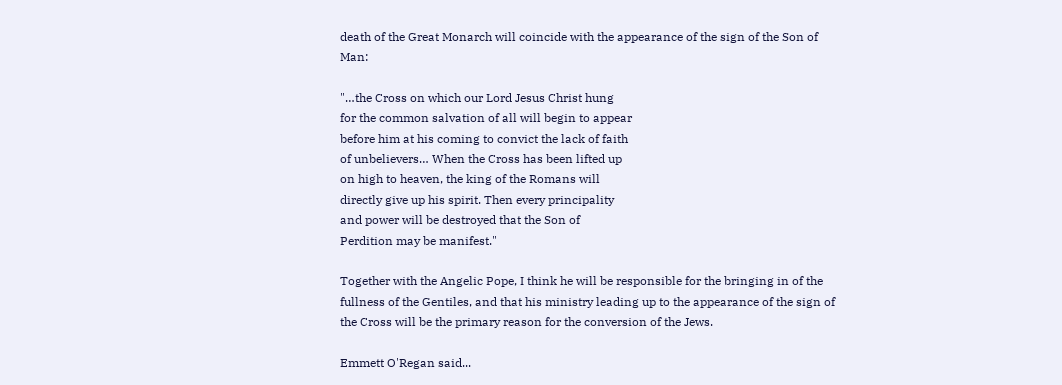death of the Great Monarch will coincide with the appearance of the sign of the Son of Man:

"…the Cross on which our Lord Jesus Christ hung
for the common salvation of all will begin to appear
before him at his coming to convict the lack of faith
of unbelievers… When the Cross has been lifted up
on high to heaven, the king of the Romans will
directly give up his spirit. Then every principality
and power will be destroyed that the Son of
Perdition may be manifest."

Together with the Angelic Pope, I think he will be responsible for the bringing in of the fullness of the Gentiles, and that his ministry leading up to the appearance of the sign of the Cross will be the primary reason for the conversion of the Jews.

Emmett O'Regan said...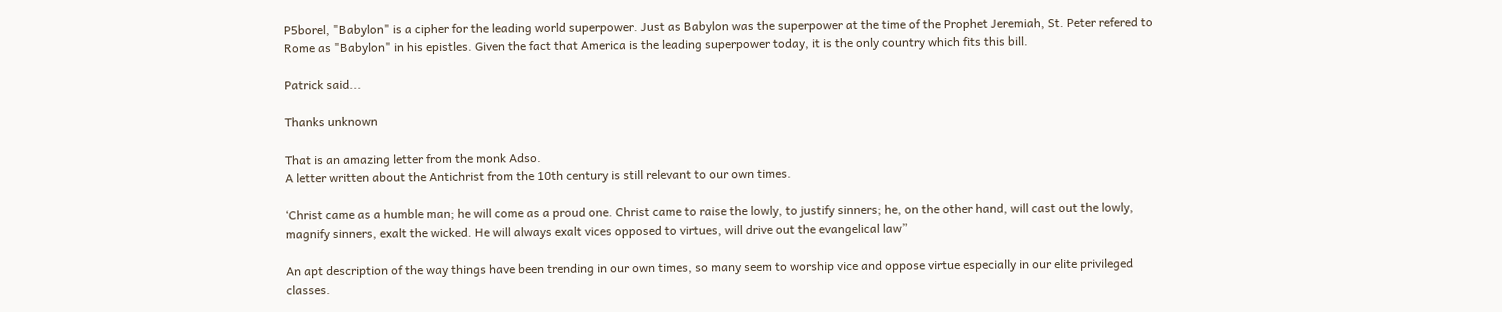P5borel, "Babylon" is a cipher for the leading world superpower. Just as Babylon was the superpower at the time of the Prophet Jeremiah, St. Peter refered to Rome as "Babylon" in his epistles. Given the fact that America is the leading superpower today, it is the only country which fits this bill.

Patrick said...

Thanks unknown

That is an amazing letter from the monk Adso.
A letter written about the Antichrist from the 10th century is still relevant to our own times.

‘Christ came as a humble man; he will come as a proud one. Christ came to raise the lowly, to justify sinners; he, on the other hand, will cast out the lowly, magnify sinners, exalt the wicked. He will always exalt vices opposed to virtues, will drive out the evangelical law”

An apt description of the way things have been trending in our own times, so many seem to worship vice and oppose virtue especially in our elite privileged classes.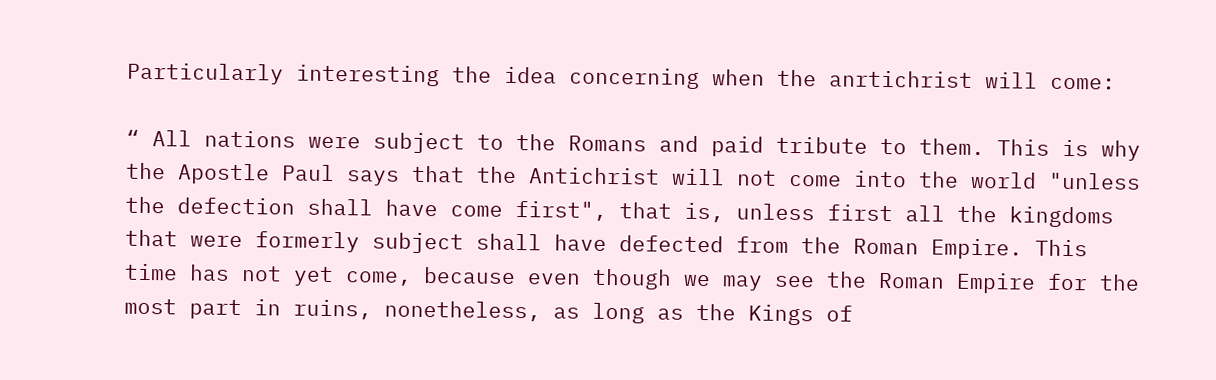Particularly interesting the idea concerning when the anrtichrist will come:

“ All nations were subject to the Romans and paid tribute to them. This is why the Apostle Paul says that the Antichrist will not come into the world "unless the defection shall have come first", that is, unless first all the kingdoms that were formerly subject shall have defected from the Roman Empire. This time has not yet come, because even though we may see the Roman Empire for the most part in ruins, nonetheless, as long as the Kings of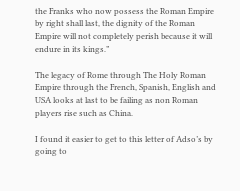the Franks who now possess the Roman Empire by right shall last, the dignity of the Roman Empire will not completely perish because it will endure in its kings.”

The legacy of Rome through The Holy Roman Empire through the French, Spanish, English and USA looks at last to be failing as non Roman players rise such as China.

I found it easier to get to this letter of Adso’s by going to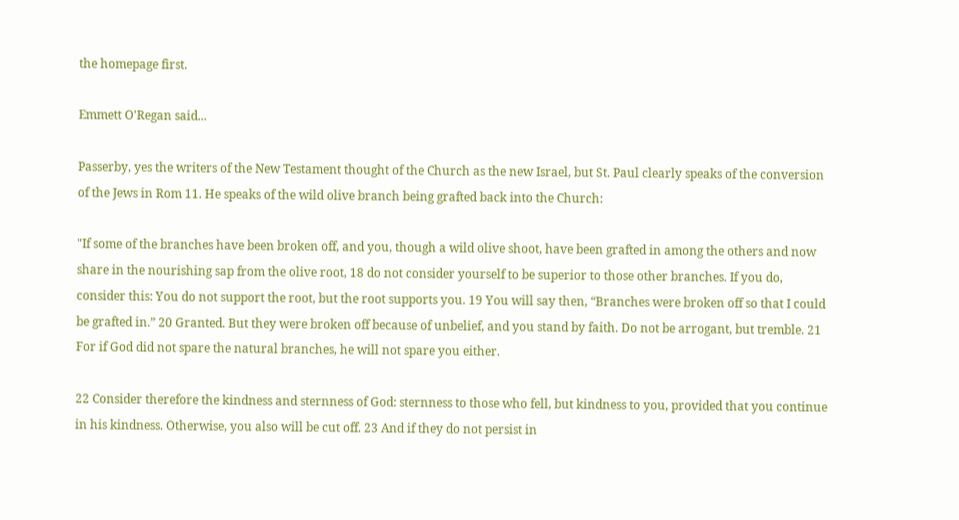the homepage first.

Emmett O'Regan said...

Passerby, yes the writers of the New Testament thought of the Church as the new Israel, but St. Paul clearly speaks of the conversion of the Jews in Rom 11. He speaks of the wild olive branch being grafted back into the Church:

"If some of the branches have been broken off, and you, though a wild olive shoot, have been grafted in among the others and now share in the nourishing sap from the olive root, 18 do not consider yourself to be superior to those other branches. If you do, consider this: You do not support the root, but the root supports you. 19 You will say then, “Branches were broken off so that I could be grafted in.” 20 Granted. But they were broken off because of unbelief, and you stand by faith. Do not be arrogant, but tremble. 21 For if God did not spare the natural branches, he will not spare you either.

22 Consider therefore the kindness and sternness of God: sternness to those who fell, but kindness to you, provided that you continue in his kindness. Otherwise, you also will be cut off. 23 And if they do not persist in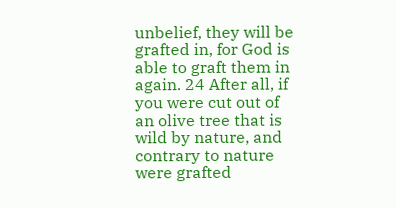unbelief, they will be grafted in, for God is able to graft them in again. 24 After all, if you were cut out of an olive tree that is wild by nature, and contrary to nature were grafted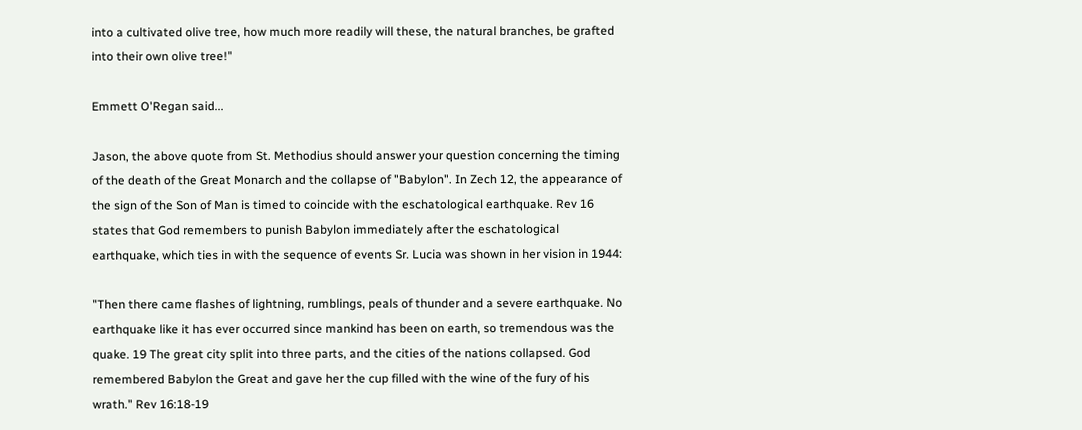into a cultivated olive tree, how much more readily will these, the natural branches, be grafted into their own olive tree!"

Emmett O'Regan said...

Jason, the above quote from St. Methodius should answer your question concerning the timing of the death of the Great Monarch and the collapse of "Babylon". In Zech 12, the appearance of the sign of the Son of Man is timed to coincide with the eschatological earthquake. Rev 16 states that God remembers to punish Babylon immediately after the eschatological earthquake, which ties in with the sequence of events Sr. Lucia was shown in her vision in 1944:

"Then there came flashes of lightning, rumblings, peals of thunder and a severe earthquake. No earthquake like it has ever occurred since mankind has been on earth, so tremendous was the quake. 19 The great city split into three parts, and the cities of the nations collapsed. God remembered Babylon the Great and gave her the cup filled with the wine of the fury of his wrath." Rev 16:18-19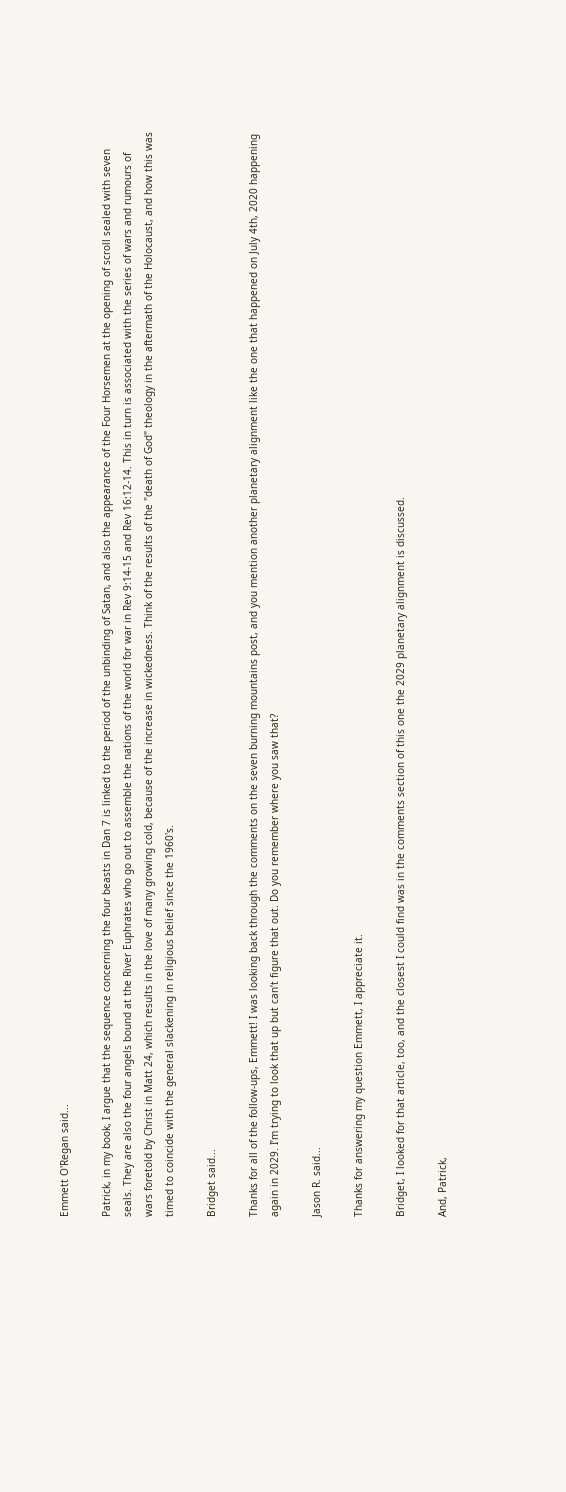Emmett O'Regan said...

Patrick, in my book, I argue that the sequence concerning the four beasts in Dan 7 is linked to the period of the unbinding of Satan, and also the appearance of the Four Horsemen at the opening of scroll sealed with seven seals. They are also the four angels bound at the River Euphrates who go out to assemble the nations of the world for war in Rev 9:14-15 and Rev 16:12-14. This in turn is associated with the series of wars and rumours of wars foretold by Christ in Matt 24, which results in the love of many growing cold, because of the increase in wickedness. Think of the results of the "death of God" theology in the aftermath of the Holocaust, and how this was timed to coincide with the general slackening in religious belief since the 1960's.

Bridget said...

Thanks for all of the follow-ups, Emmett! I was looking back through the comments on the seven burning mountains post, and you mention another planetary alignment like the one that happened on July 4th, 2020 happening again in 2029. I’m trying to look that up but can’t figure that out. Do you remember where you saw that?

Jason R. said...

Thanks for answering my question Emmett, I appreciate it.

Bridget, I looked for that article, too, and the closest I could find was in the comments section of this one the 2029 planetary alignment is discussed.

And, Patrick,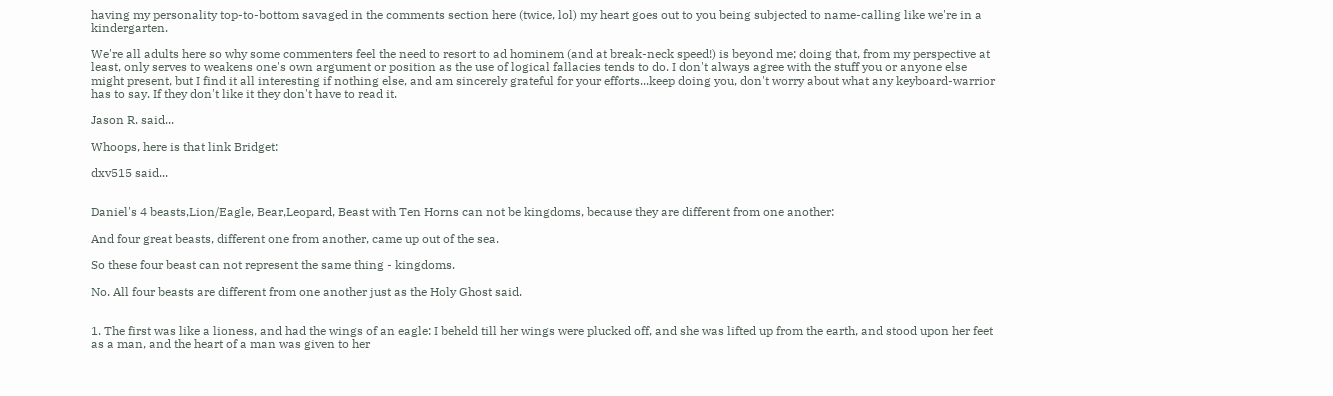having my personality top-to-bottom savaged in the comments section here (twice, lol) my heart goes out to you being subjected to name-calling like we're in a kindergarten.

We're all adults here so why some commenters feel the need to resort to ad hominem (and at break-neck speed!) is beyond me; doing that, from my perspective at least, only serves to weakens one's own argument or position as the use of logical fallacies tends to do. I don't always agree with the stuff you or anyone else might present, but I find it all interesting if nothing else, and am sincerely grateful for your efforts...keep doing you, don't worry about what any keyboard-warrior has to say. If they don't like it they don't have to read it.

Jason R. said...

Whoops, here is that link Bridget:

dxv515 said...


Daniel's 4 beasts,Lion/Eagle, Bear,Leopard, Beast with Ten Horns can not be kingdoms, because they are different from one another:

And four great beasts, different one from another, came up out of the sea.

So these four beast can not represent the same thing - kingdoms.

No. All four beasts are different from one another just as the Holy Ghost said.


1. The first was like a lioness, and had the wings of an eagle: I beheld till her wings were plucked off, and she was lifted up from the earth, and stood upon her feet as a man, and the heart of a man was given to her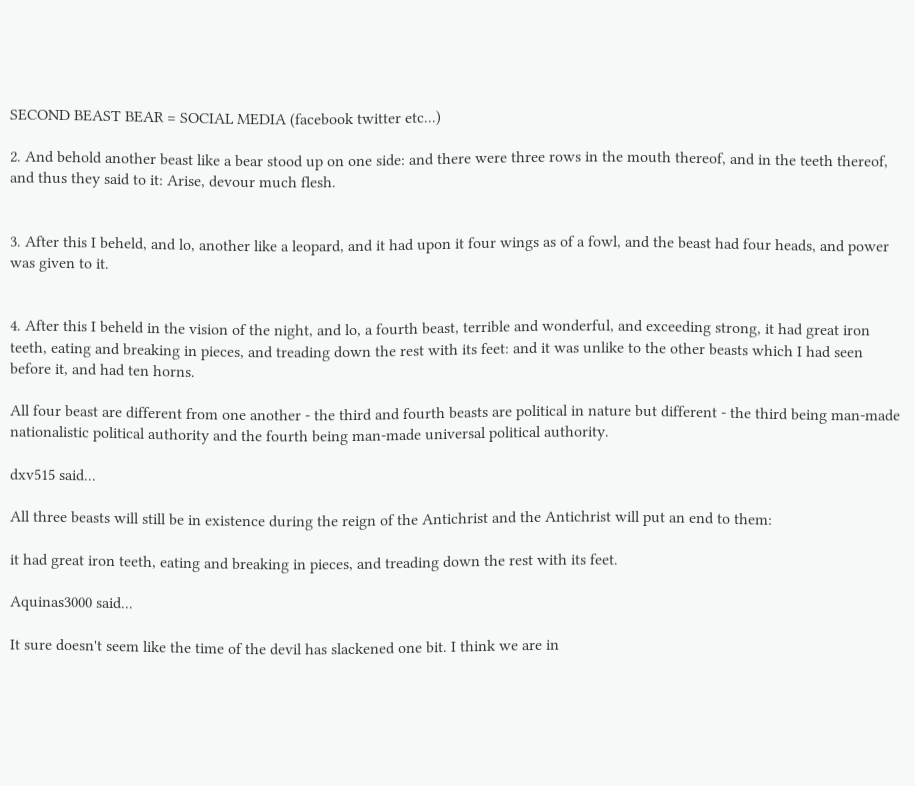SECOND BEAST BEAR = SOCIAL MEDIA (facebook twitter etc...)

2. And behold another beast like a bear stood up on one side: and there were three rows in the mouth thereof, and in the teeth thereof, and thus they said to it: Arise, devour much flesh.


3. After this I beheld, and lo, another like a leopard, and it had upon it four wings as of a fowl, and the beast had four heads, and power was given to it.


4. After this I beheld in the vision of the night, and lo, a fourth beast, terrible and wonderful, and exceeding strong, it had great iron teeth, eating and breaking in pieces, and treading down the rest with its feet: and it was unlike to the other beasts which I had seen before it, and had ten horns.

All four beast are different from one another - the third and fourth beasts are political in nature but different - the third being man-made nationalistic political authority and the fourth being man-made universal political authority.

dxv515 said...

All three beasts will still be in existence during the reign of the Antichrist and the Antichrist will put an end to them:

it had great iron teeth, eating and breaking in pieces, and treading down the rest with its feet.

Aquinas3000 said...

It sure doesn't seem like the time of the devil has slackened one bit. I think we are in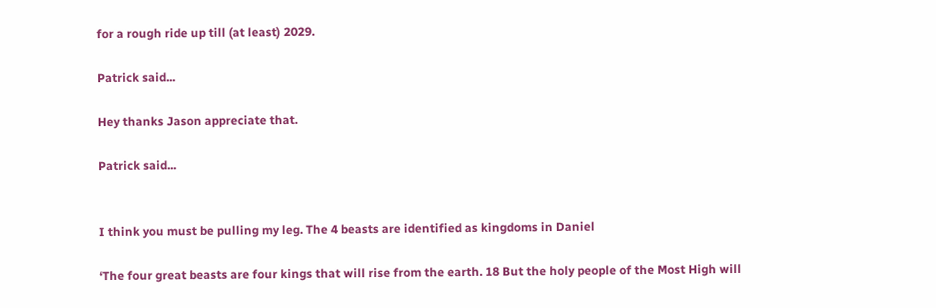for a rough ride up till (at least) 2029.

Patrick said...

Hey thanks Jason appreciate that.

Patrick said...


I think you must be pulling my leg. The 4 beasts are identified as kingdoms in Daniel

‘The four great beasts are four kings that will rise from the earth. 18 But the holy people of the Most High will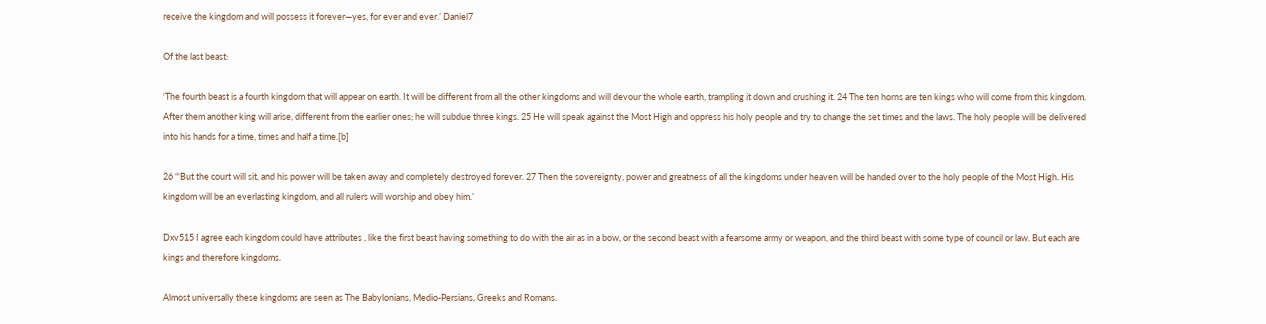receive the kingdom and will possess it forever—yes, for ever and ever.’ Daniel7

Of the last beast:

‘The fourth beast is a fourth kingdom that will appear on earth. It will be different from all the other kingdoms and will devour the whole earth, trampling it down and crushing it. 24 The ten horns are ten kings who will come from this kingdom. After them another king will arise, different from the earlier ones; he will subdue three kings. 25 He will speak against the Most High and oppress his holy people and try to change the set times and the laws. The holy people will be delivered into his hands for a time, times and half a time.[b]

26 “‘But the court will sit, and his power will be taken away and completely destroyed forever. 27 Then the sovereignty, power and greatness of all the kingdoms under heaven will be handed over to the holy people of the Most High. His kingdom will be an everlasting kingdom, and all rulers will worship and obey him.’

Dxv515 I agree each kingdom could have attributes , like the first beast having something to do with the air as in a bow, or the second beast with a fearsome army or weapon, and the third beast with some type of council or law. But each are kings and therefore kingdoms.

Almost universally these kingdoms are seen as The Babylonians, Medio-Persians, Greeks and Romans.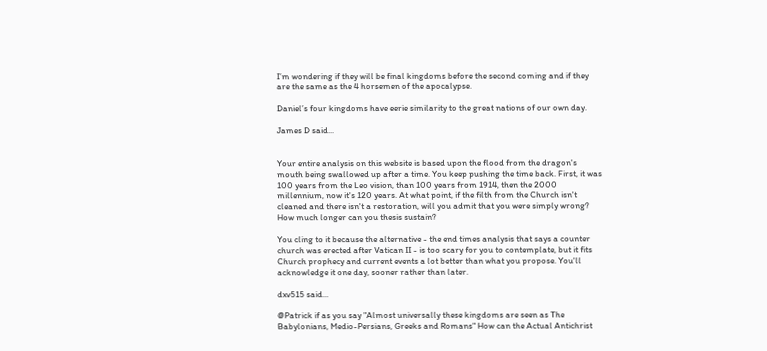I’m wondering if they will be final kingdoms before the second coming and if they are the same as the 4 horsemen of the apocalypse.

Daniel’s four kingdoms have eerie similarity to the great nations of our own day.

James D said...


Your entire analysis on this website is based upon the flood from the dragon's mouth being swallowed up after a time. You keep pushing the time back. First, it was 100 years from the Leo vision, than 100 years from 1914, then the 2000 millennium, now it's 120 years. At what point, if the filth from the Church isn't cleaned and there isn't a restoration, will you admit that you were simply wrong? How much longer can you thesis sustain?

You cling to it because the alternative - the end times analysis that says a counter church was erected after Vatican II - is too scary for you to contemplate, but it fits Church prophecy and current events a lot better than what you propose. You'll acknowledge it one day, sooner rather than later.

dxv515 said...

@Patrick if as you say "Almost universally these kingdoms are seen as The Babylonians, Medio-Persians, Greeks and Romans" How can the Actual Antichrist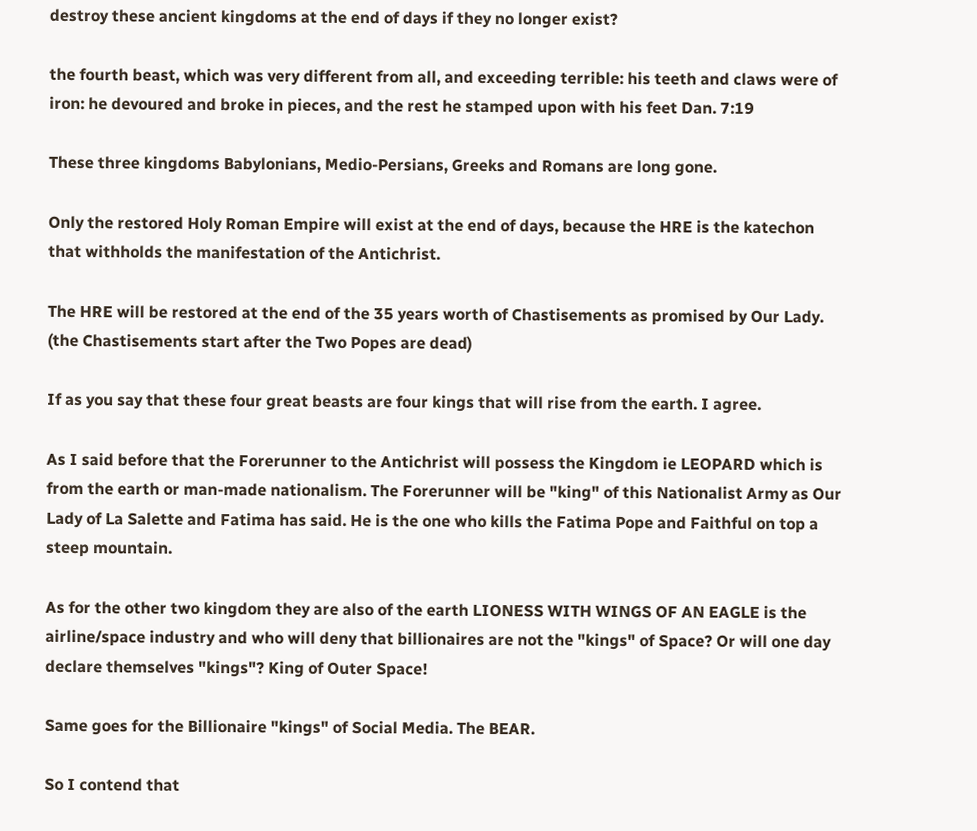destroy these ancient kingdoms at the end of days if they no longer exist?

the fourth beast, which was very different from all, and exceeding terrible: his teeth and claws were of iron: he devoured and broke in pieces, and the rest he stamped upon with his feet Dan. 7:19

These three kingdoms Babylonians, Medio-Persians, Greeks and Romans are long gone.

Only the restored Holy Roman Empire will exist at the end of days, because the HRE is the katechon that withholds the manifestation of the Antichrist.

The HRE will be restored at the end of the 35 years worth of Chastisements as promised by Our Lady. (the Chastisements start after the Two Popes are dead)

If as you say that these four great beasts are four kings that will rise from the earth. I agree.

As I said before that the Forerunner to the Antichrist will possess the Kingdom ie LEOPARD which is from the earth or man-made nationalism. The Forerunner will be "king" of this Nationalist Army as Our Lady of La Salette and Fatima has said. He is the one who kills the Fatima Pope and Faithful on top a steep mountain.

As for the other two kingdom they are also of the earth LIONESS WITH WINGS OF AN EAGLE is the airline/space industry and who will deny that billionaires are not the "kings" of Space? Or will one day declare themselves "kings"? King of Outer Space!

Same goes for the Billionaire "kings" of Social Media. The BEAR.

So I contend that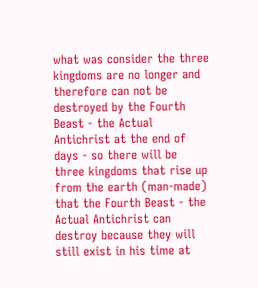what was consider the three kingdoms are no longer and therefore can not be destroyed by the Fourth Beast - the Actual Antichrist at the end of days - so there will be three kingdoms that rise up from the earth (man-made) that the Fourth Beast - the Actual Antichrist can destroy because they will still exist in his time at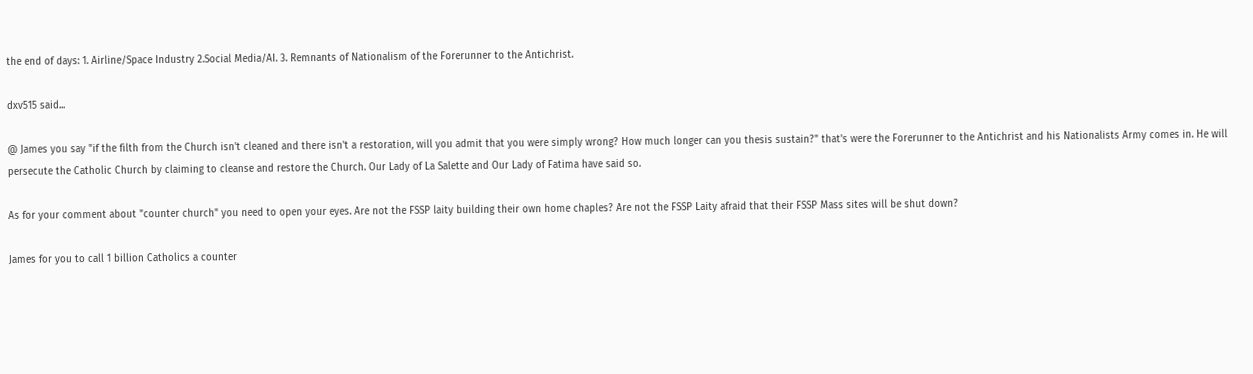the end of days: 1. Airline/Space Industry 2.Social Media/AI. 3. Remnants of Nationalism of the Forerunner to the Antichrist.

dxv515 said...

@ James you say "if the filth from the Church isn't cleaned and there isn't a restoration, will you admit that you were simply wrong? How much longer can you thesis sustain?" that's were the Forerunner to the Antichrist and his Nationalists Army comes in. He will persecute the Catholic Church by claiming to cleanse and restore the Church. Our Lady of La Salette and Our Lady of Fatima have said so.

As for your comment about "counter church" you need to open your eyes. Are not the FSSP laity building their own home chaples? Are not the FSSP Laity afraid that their FSSP Mass sites will be shut down?

James for you to call 1 billion Catholics a counter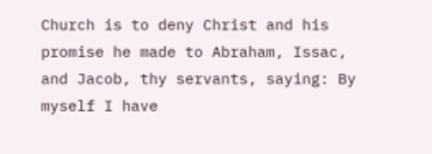Church is to deny Christ and his promise he made to Abraham, Issac, and Jacob, thy servants, saying: By myself I have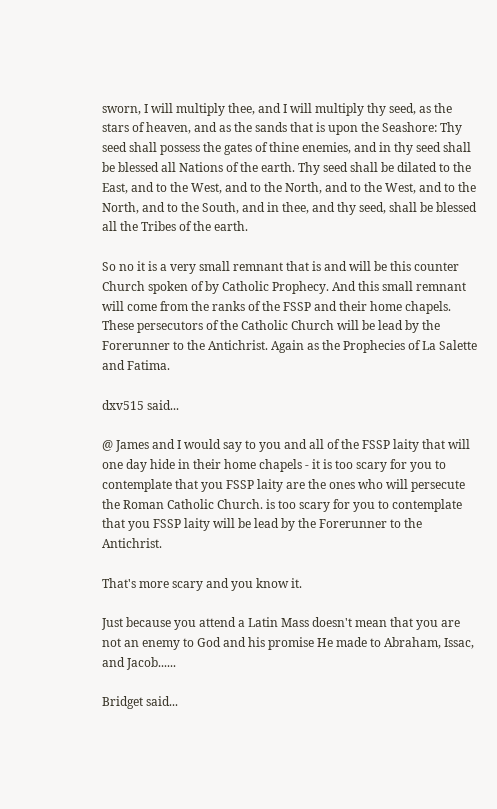sworn, I will multiply thee, and I will multiply thy seed, as the stars of heaven, and as the sands that is upon the Seashore: Thy seed shall possess the gates of thine enemies, and in thy seed shall be blessed all Nations of the earth. Thy seed shall be dilated to the East, and to the West, and to the North, and to the West, and to the North, and to the South, and in thee, and thy seed, shall be blessed all the Tribes of the earth.

So no it is a very small remnant that is and will be this counter Church spoken of by Catholic Prophecy. And this small remnant will come from the ranks of the FSSP and their home chapels. These persecutors of the Catholic Church will be lead by the Forerunner to the Antichrist. Again as the Prophecies of La Salette and Fatima.

dxv515 said...

@ James and I would say to you and all of the FSSP laity that will one day hide in their home chapels - it is too scary for you to contemplate that you FSSP laity are the ones who will persecute the Roman Catholic Church. is too scary for you to contemplate that you FSSP laity will be lead by the Forerunner to the Antichrist.

That's more scary and you know it.

Just because you attend a Latin Mass doesn't mean that you are not an enemy to God and his promise He made to Abraham, Issac, and Jacob......

Bridget said...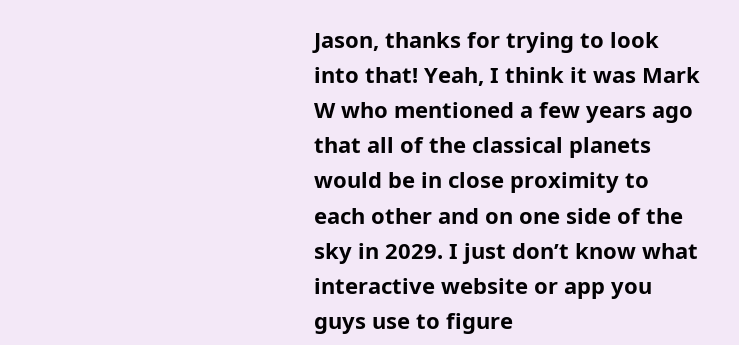Jason, thanks for trying to look into that! Yeah, I think it was Mark W who mentioned a few years ago that all of the classical planets would be in close proximity to each other and on one side of the sky in 2029. I just don’t know what interactive website or app you guys use to figure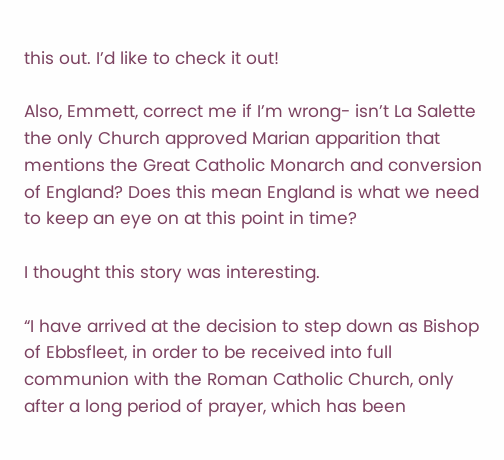this out. I’d like to check it out!

Also, Emmett, correct me if I’m wrong- isn’t La Salette the only Church approved Marian apparition that mentions the Great Catholic Monarch and conversion of England? Does this mean England is what we need to keep an eye on at this point in time?

I thought this story was interesting.

“I have arrived at the decision to step down as Bishop of Ebbsfleet, in order to be received into full communion with the Roman Catholic Church, only after a long period of prayer, which has been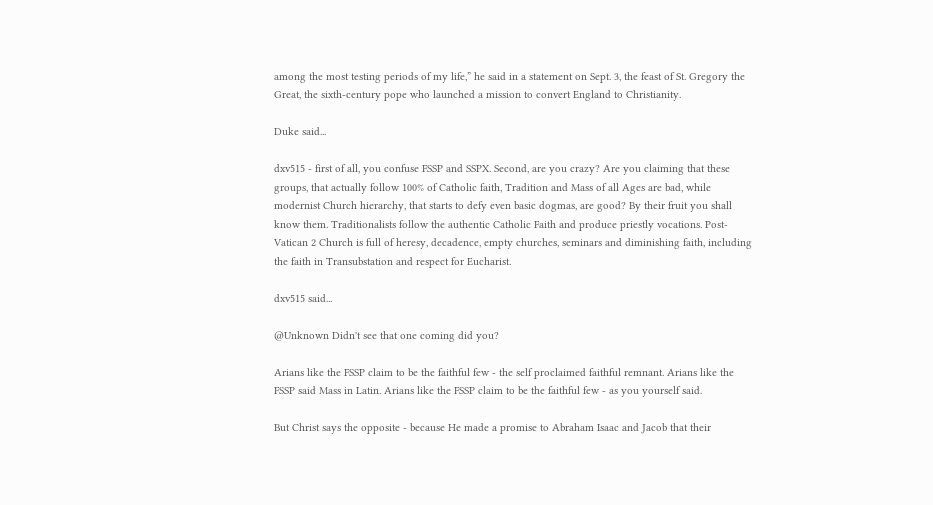among the most testing periods of my life,” he said in a statement on Sept. 3, the feast of St. Gregory the Great, the sixth-century pope who launched a mission to convert England to Christianity.

Duke said...

dxv515 - first of all, you confuse FSSP and SSPX. Second, are you crazy? Are you claiming that these groups, that actually follow 100% of Catholic faith, Tradition and Mass of all Ages are bad, while modernist Church hierarchy, that starts to defy even basic dogmas, are good? By their fruit you shall know them. Traditionalists follow the authentic Catholic Faith and produce priestly vocations. Post-Vatican 2 Church is full of heresy, decadence, empty churches, seminars and diminishing faith, including the faith in Transubstation and respect for Eucharist.

dxv515 said...

@Unknown Didn't see that one coming did you?

Arians like the FSSP claim to be the faithful few - the self proclaimed faithful remnant. Arians like the FSSP said Mass in Latin. Arians like the FSSP claim to be the faithful few - as you yourself said.

But Christ says the opposite - because He made a promise to Abraham Isaac and Jacob that their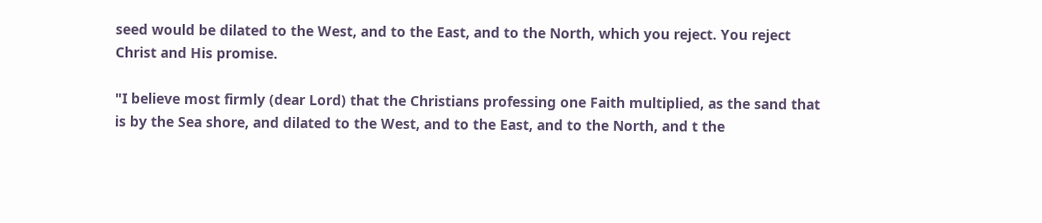seed would be dilated to the West, and to the East, and to the North, which you reject. You reject Christ and His promise.

"I believe most firmly (dear Lord) that the Christians professing one Faith multiplied, as the sand that is by the Sea shore, and dilated to the West, and to the East, and to the North, and t the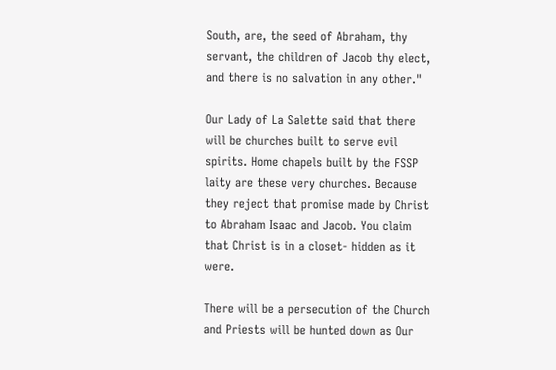South, are, the seed of Abraham, thy servant, the children of Jacob thy elect, and there is no salvation in any other."

Our Lady of La Salette said that there will be churches built to serve evil spirits. Home chapels built by the FSSP laity are these very churches. Because they reject that promise made by Christ to Abraham Isaac and Jacob. You claim that Christ is in a closet- hidden as it were.

There will be a persecution of the Church and Priests will be hunted down as Our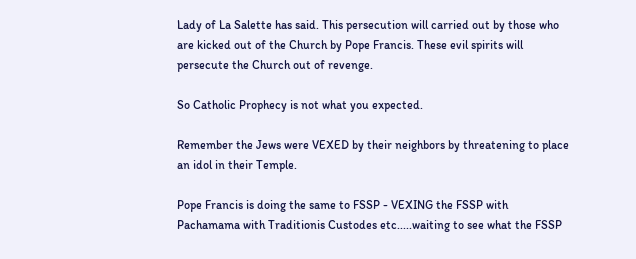Lady of La Salette has said. This persecution will carried out by those who are kicked out of the Church by Pope Francis. These evil spirits will persecute the Church out of revenge.

So Catholic Prophecy is not what you expected.

Remember the Jews were VEXED by their neighbors by threatening to place an idol in their Temple.

Pope Francis is doing the same to FSSP - VEXING the FSSP with Pachamama with Traditionis Custodes etc.....waiting to see what the FSSP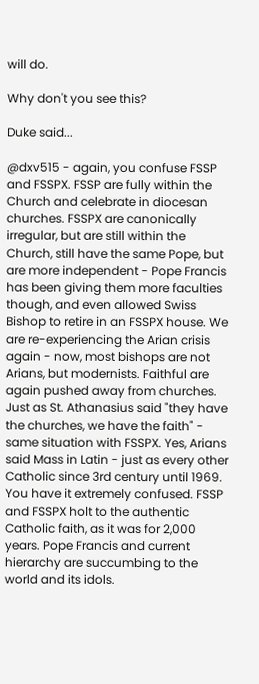will do.

Why don't you see this?

Duke said...

@dxv515 - again, you confuse FSSP and FSSPX. FSSP are fully within the Church and celebrate in diocesan churches. FSSPX are canonically irregular, but are still within the Church, still have the same Pope, but are more independent - Pope Francis has been giving them more faculties though, and even allowed Swiss Bishop to retire in an FSSPX house. We are re-experiencing the Arian crisis again - now, most bishops are not Arians, but modernists. Faithful are again pushed away from churches. Just as St. Athanasius said "they have the churches, we have the faith" - same situation with FSSPX. Yes, Arians said Mass in Latin - just as every other Catholic since 3rd century until 1969. You have it extremely confused. FSSP and FSSPX holt to the authentic Catholic faith, as it was for 2,000 years. Pope Francis and current hierarchy are succumbing to the world and its idols.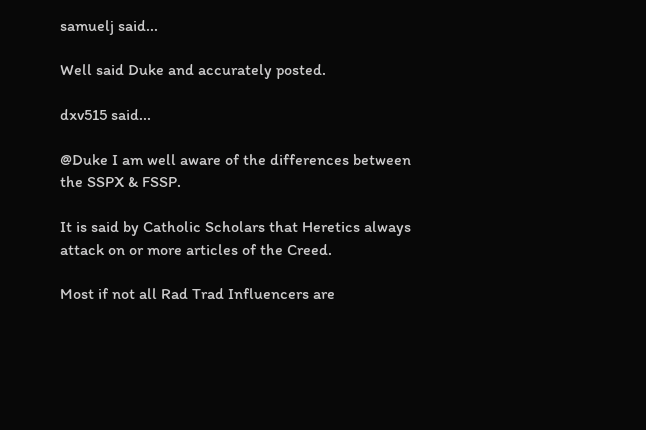samuelj said...

Well said Duke and accurately posted.

dxv515 said...

@Duke I am well aware of the differences between the SSPX & FSSP.

It is said by Catholic Scholars that Heretics always attack on or more articles of the Creed.

Most if not all Rad Trad Influencers are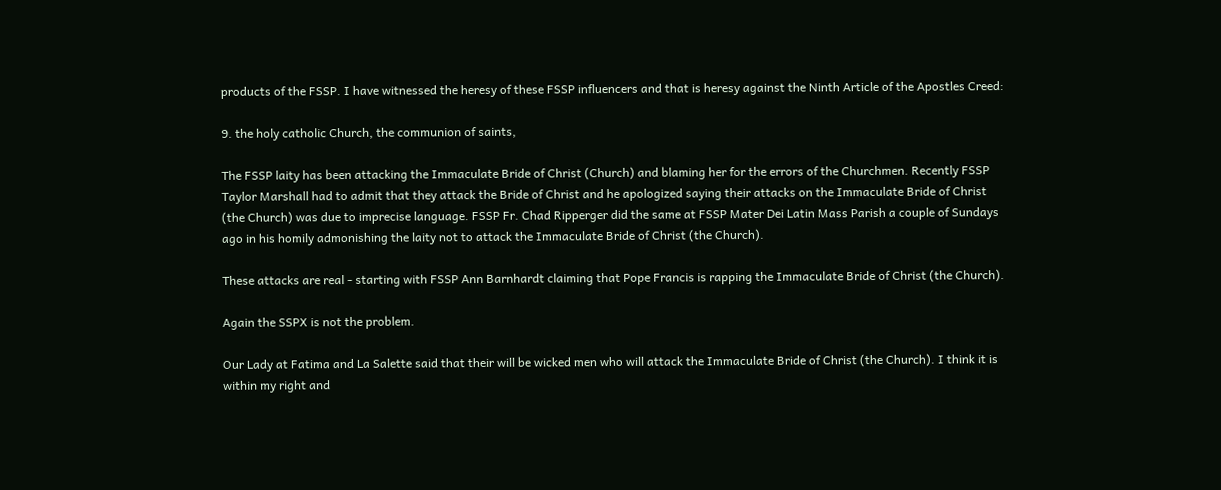products of the FSSP. I have witnessed the heresy of these FSSP influencers and that is heresy against the Ninth Article of the Apostles Creed:

9. the holy catholic Church, the communion of saints,

The FSSP laity has been attacking the Immaculate Bride of Christ (Church) and blaming her for the errors of the Churchmen. Recently FSSP Taylor Marshall had to admit that they attack the Bride of Christ and he apologized saying their attacks on the Immaculate Bride of Christ (the Church) was due to imprecise language. FSSP Fr. Chad Ripperger did the same at FSSP Mater Dei Latin Mass Parish a couple of Sundays ago in his homily admonishing the laity not to attack the Immaculate Bride of Christ (the Church).

These attacks are real - starting with FSSP Ann Barnhardt claiming that Pope Francis is rapping the Immaculate Bride of Christ (the Church).

Again the SSPX is not the problem.

Our Lady at Fatima and La Salette said that their will be wicked men who will attack the Immaculate Bride of Christ (the Church). I think it is within my right and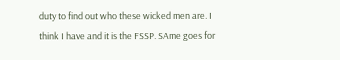duty to find out who these wicked men are. I think I have and it is the FSSP. SAme goes for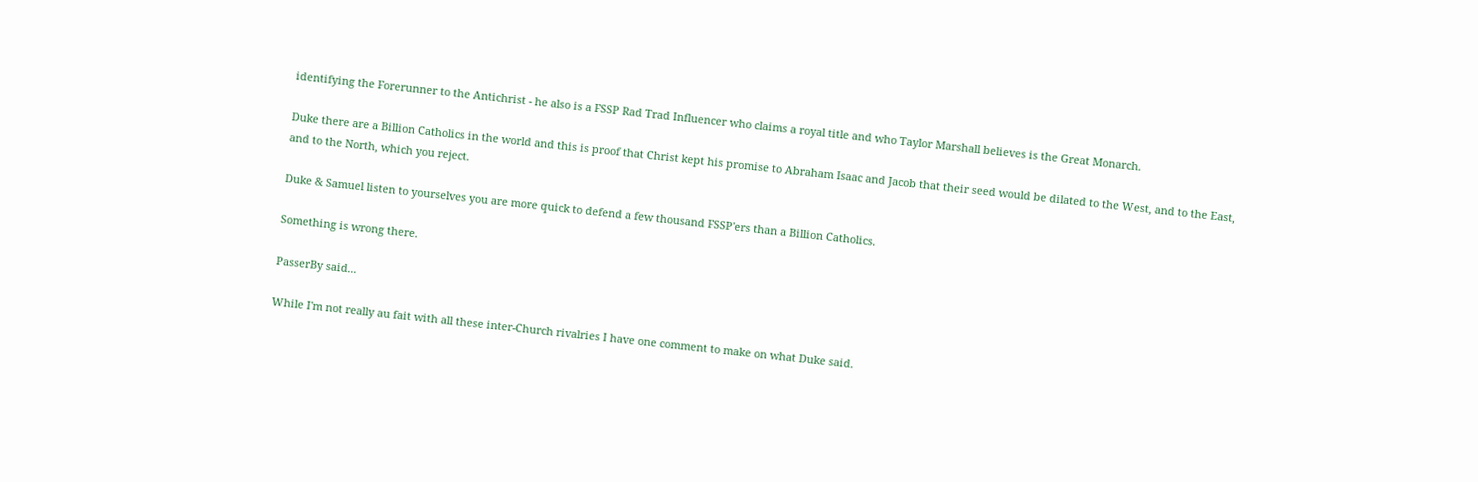identifying the Forerunner to the Antichrist - he also is a FSSP Rad Trad Influencer who claims a royal title and who Taylor Marshall believes is the Great Monarch.

Duke there are a Billion Catholics in the world and this is proof that Christ kept his promise to Abraham Isaac and Jacob that their seed would be dilated to the West, and to the East, and to the North, which you reject.

Duke & Samuel listen to yourselves you are more quick to defend a few thousand FSSP'ers than a Billion Catholics.

Something is wrong there.

PasserBy said...

While I'm not really au fait with all these inter-Church rivalries I have one comment to make on what Duke said.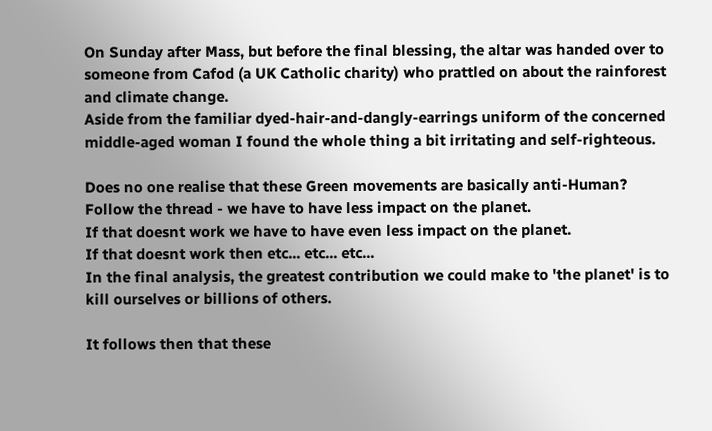On Sunday after Mass, but before the final blessing, the altar was handed over to someone from Cafod (a UK Catholic charity) who prattled on about the rainforest and climate change.
Aside from the familiar dyed-hair-and-dangly-earrings uniform of the concerned middle-aged woman I found the whole thing a bit irritating and self-righteous.

Does no one realise that these Green movements are basically anti-Human?
Follow the thread - we have to have less impact on the planet.
If that doesnt work we have to have even less impact on the planet.
If that doesnt work then etc... etc... etc...
In the final analysis, the greatest contribution we could make to 'the planet' is to kill ourselves or billions of others.

It follows then that these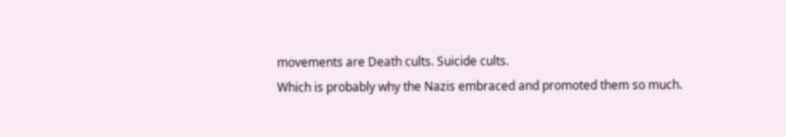movements are Death cults. Suicide cults.
Which is probably why the Nazis embraced and promoted them so much.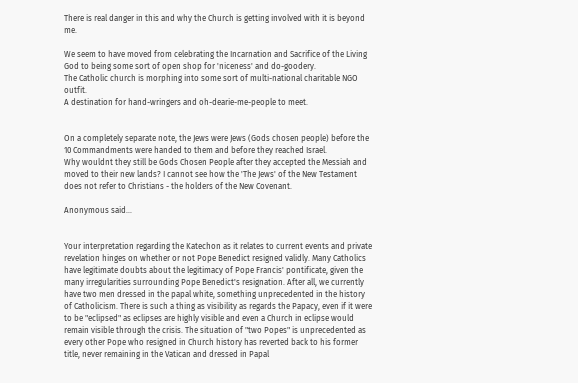There is real danger in this and why the Church is getting involved with it is beyond me.

We seem to have moved from celebrating the Incarnation and Sacrifice of the Living God to being some sort of open shop for 'niceness' and do-goodery.
The Catholic church is morphing into some sort of multi-national charitable NGO outfit.
A destination for hand-wringers and oh-dearie-me-people to meet.


On a completely separate note, the Jews were Jews (Gods chosen people) before the 10 Commandments were handed to them and before they reached Israel.
Why wouldnt they still be Gods Chosen People after they accepted the Messiah and moved to their new lands? I cannot see how the 'The Jews' of the New Testament does not refer to Christians - the holders of the New Covenant.

Anonymous said...


Your interpretation regarding the Katechon as it relates to current events and private revelation hinges on whether or not Pope Benedict resigned validly. Many Catholics have legitimate doubts about the legitimacy of Pope Francis' pontificate, given the many irregularities surrounding Pope Benedict's resignation. After all, we currently have two men dressed in the papal white, something unprecedented in the history of Catholicism. There is such a thing as visibility as regards the Papacy, even if it were to be "eclipsed" as eclipses are highly visible and even a Church in eclipse would remain visible through the crisis. The situation of "two Popes" is unprecedented as every other Pope who resigned in Church history has reverted back to his former title, never remaining in the Vatican and dressed in Papal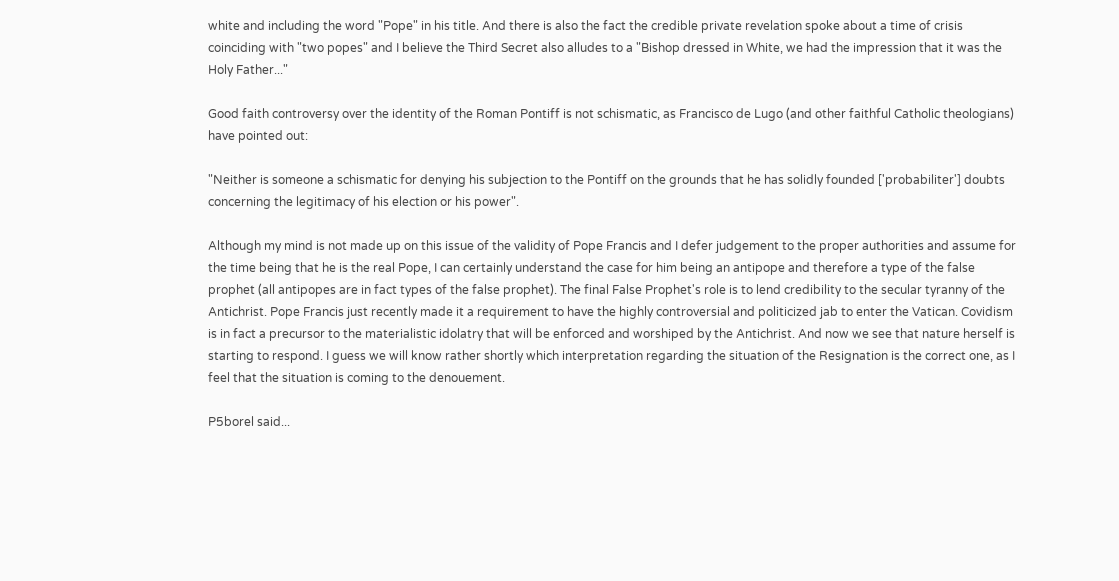white and including the word "Pope" in his title. And there is also the fact the credible private revelation spoke about a time of crisis coinciding with "two popes" and I believe the Third Secret also alludes to a "Bishop dressed in White, we had the impression that it was the Holy Father..."

Good faith controversy over the identity of the Roman Pontiff is not schismatic, as Francisco de Lugo (and other faithful Catholic theologians) have pointed out:

"Neither is someone a schismatic for denying his subjection to the Pontiff on the grounds that he has solidly founded ['probabiliter'] doubts concerning the legitimacy of his election or his power".

Although my mind is not made up on this issue of the validity of Pope Francis and I defer judgement to the proper authorities and assume for the time being that he is the real Pope, I can certainly understand the case for him being an antipope and therefore a type of the false prophet (all antipopes are in fact types of the false prophet). The final False Prophet's role is to lend credibility to the secular tyranny of the Antichrist. Pope Francis just recently made it a requirement to have the highly controversial and politicized jab to enter the Vatican. Covidism is in fact a precursor to the materialistic idolatry that will be enforced and worshiped by the Antichrist. And now we see that nature herself is starting to respond. I guess we will know rather shortly which interpretation regarding the situation of the Resignation is the correct one, as I feel that the situation is coming to the denouement.

P5borel said...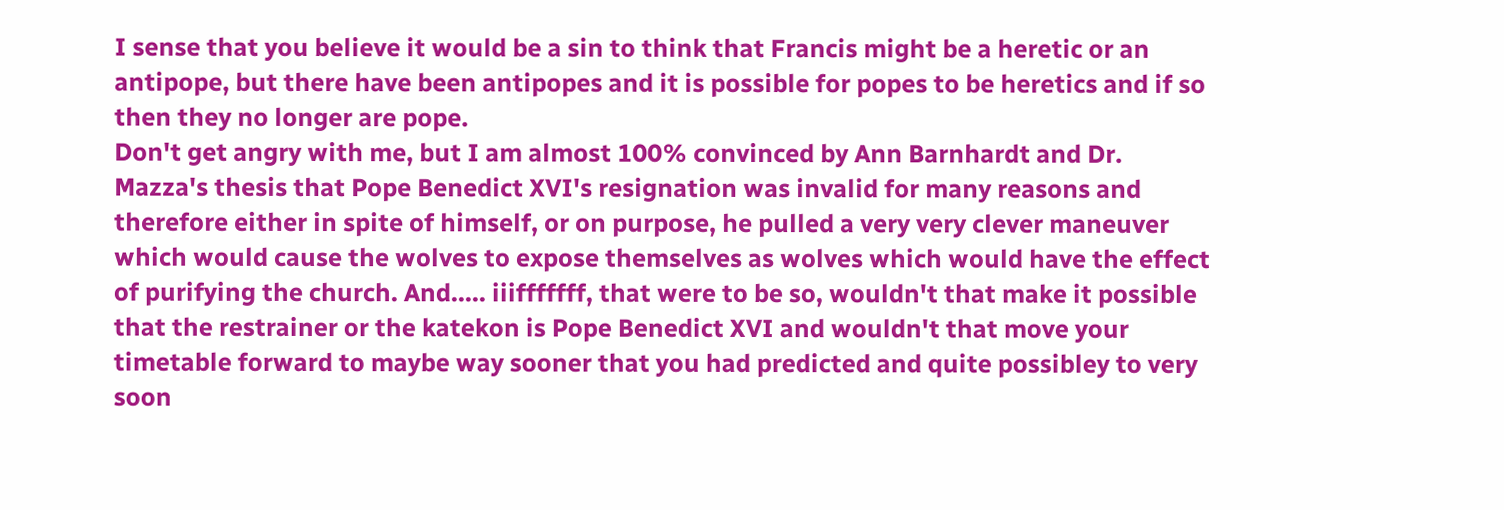I sense that you believe it would be a sin to think that Francis might be a heretic or an antipope, but there have been antipopes and it is possible for popes to be heretics and if so then they no longer are pope.
Don't get angry with me, but I am almost 100% convinced by Ann Barnhardt and Dr. Mazza's thesis that Pope Benedict XVI's resignation was invalid for many reasons and therefore either in spite of himself, or on purpose, he pulled a very very clever maneuver which would cause the wolves to expose themselves as wolves which would have the effect of purifying the church. And..... iiifffffff, that were to be so, wouldn't that make it possible that the restrainer or the katekon is Pope Benedict XVI and wouldn't that move your timetable forward to maybe way sooner that you had predicted and quite possibley to very soon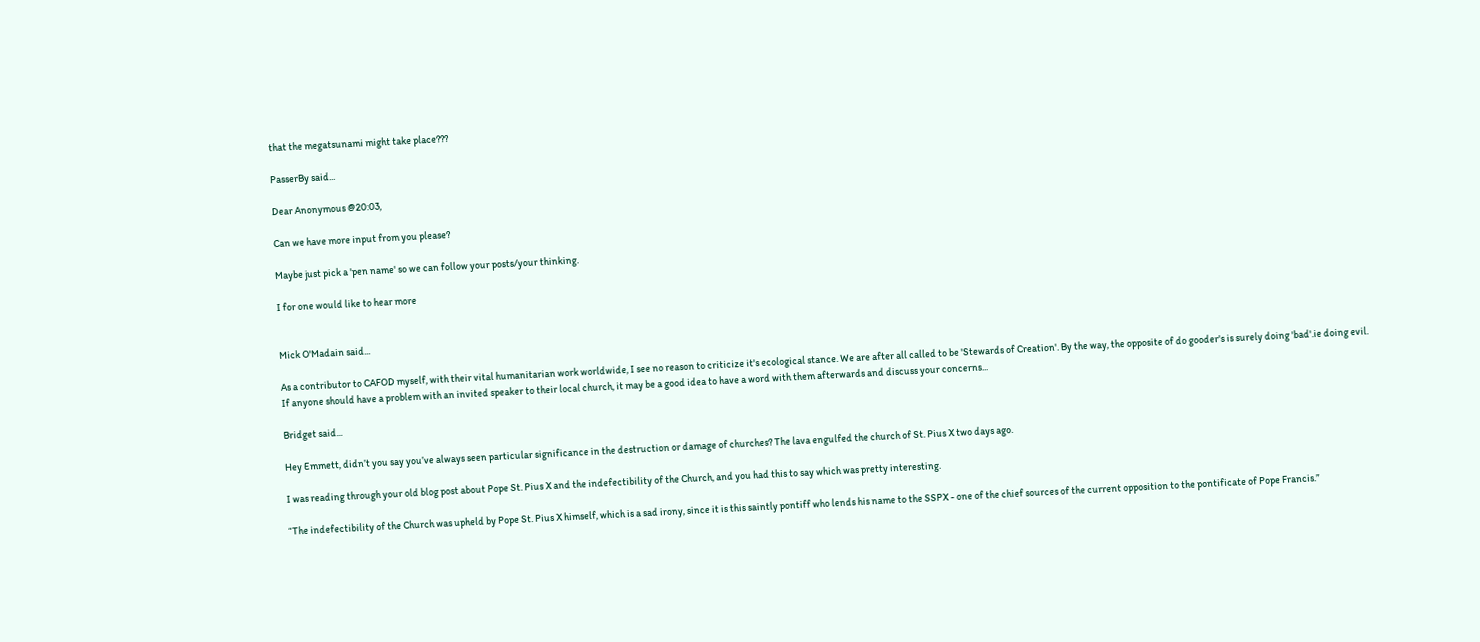that the megatsunami might take place???

PasserBy said...

Dear Anonymous @20:03,

Can we have more input from you please?

Maybe just pick a 'pen name' so we can follow your posts/your thinking.

I for one would like to hear more


Mick O'Madain said...

As a contributor to CAFOD myself, with their vital humanitarian work worldwide, I see no reason to criticize it's ecological stance. We are after all called to be 'Stewards of Creation'. By the way, the opposite of do gooder's is surely doing 'bad'.ie doing evil. If anyone should have a problem with an invited speaker to their local church, it may be a good idea to have a word with them afterwards and discuss your concerns...

Bridget said...

Hey Emmett, didn’t you say you’ve always seen particular significance in the destruction or damage of churches? The lava engulfed the church of St. Pius X two days ago.

I was reading through your old blog post about Pope St. Pius X and the indefectibility of the Church, and you had this to say which was pretty interesting.

“The indefectibility of the Church was upheld by Pope St. Pius X himself, which is a sad irony, since it is this saintly pontiff who lends his name to the SSPX - one of the chief sources of the current opposition to the pontificate of Pope Francis.”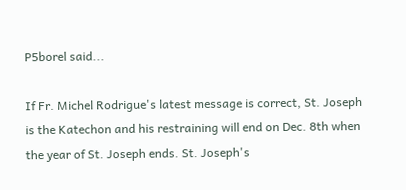P5borel said...

If Fr. Michel Rodrigue's latest message is correct, St. Joseph is the Katechon and his restraining will end on Dec. 8th when the year of St. Joseph ends. St. Joseph's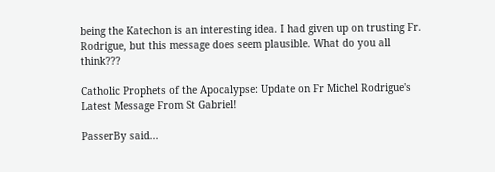being the Katechon is an interesting idea. I had given up on trusting Fr. Rodrigue, but this message does seem plausible. What do you all think???

Catholic Prophets of the Apocalypse: Update on Fr Michel Rodrigue's Latest Message From St Gabriel!

PasserBy said...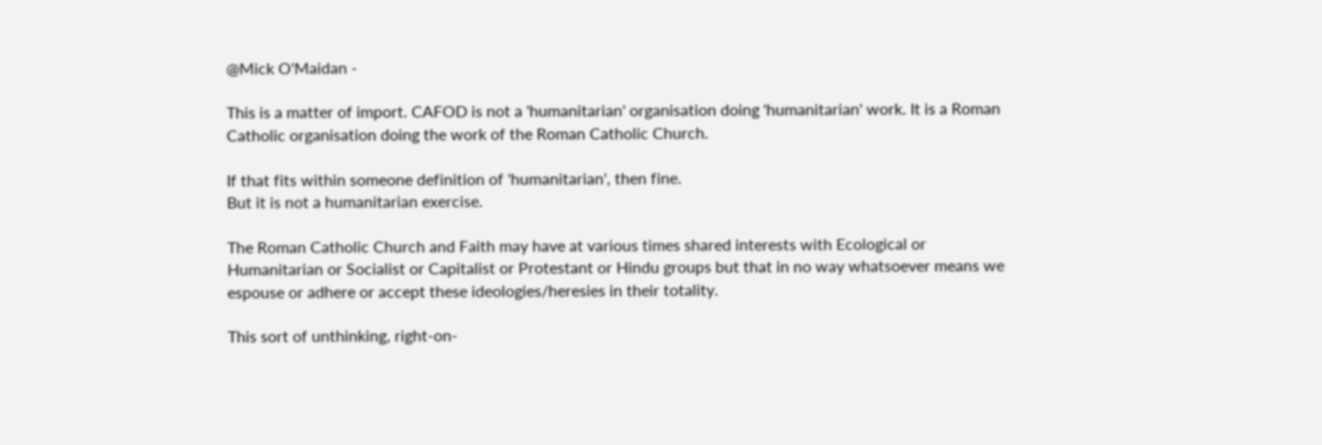@Mick O'Maidan -

This is a matter of import. CAFOD is not a 'humanitarian' organisation doing 'humanitarian' work. It is a Roman Catholic organisation doing the work of the Roman Catholic Church.

If that fits within someone definition of 'humanitarian', then fine.
But it is not a humanitarian exercise.

The Roman Catholic Church and Faith may have at various times shared interests with Ecological or Humanitarian or Socialist or Capitalist or Protestant or Hindu groups but that in no way whatsoever means we espouse or adhere or accept these ideologies/heresies in their totality.

This sort of unthinking, right-on-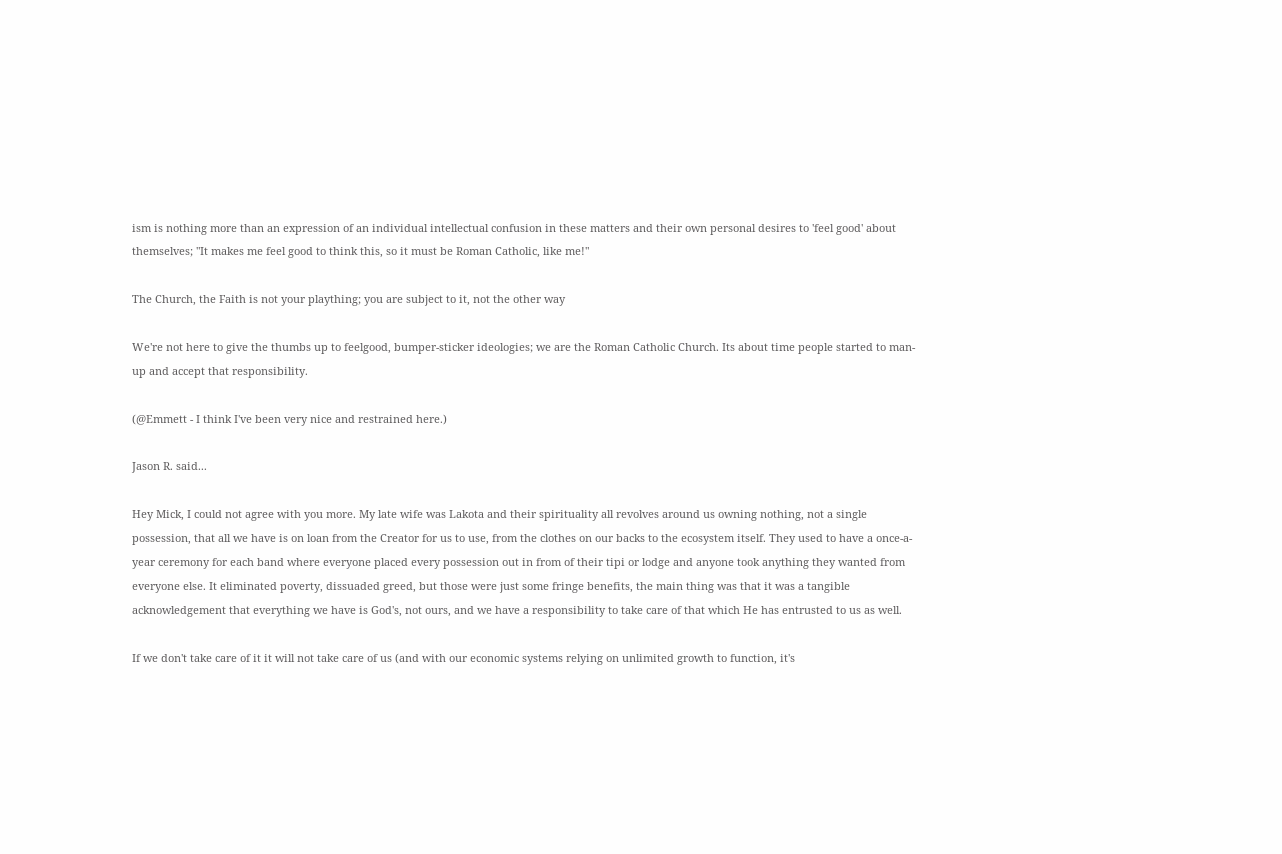ism is nothing more than an expression of an individual intellectual confusion in these matters and their own personal desires to 'feel good' about themselves; "It makes me feel good to think this, so it must be Roman Catholic, like me!"

The Church, the Faith is not your plaything; you are subject to it, not the other way

We're not here to give the thumbs up to feelgood, bumper-sticker ideologies; we are the Roman Catholic Church. Its about time people started to man-up and accept that responsibility.

(@Emmett - I think I've been very nice and restrained here.)

Jason R. said...

Hey Mick, I could not agree with you more. My late wife was Lakota and their spirituality all revolves around us owning nothing, not a single possession, that all we have is on loan from the Creator for us to use, from the clothes on our backs to the ecosystem itself. They used to have a once-a-year ceremony for each band where everyone placed every possession out in from of their tipi or lodge and anyone took anything they wanted from everyone else. It eliminated poverty, dissuaded greed, but those were just some fringe benefits, the main thing was that it was a tangible acknowledgement that everything we have is God's, not ours, and we have a responsibility to take care of that which He has entrusted to us as well.

If we don't take care of it it will not take care of us (and with our economic systems relying on unlimited growth to function, it's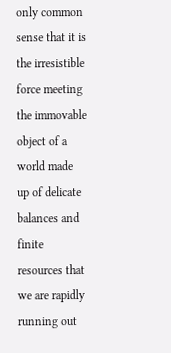only common sense that it is the irresistible force meeting the immovable object of a world made up of delicate balances and finite resources that we are rapidly running out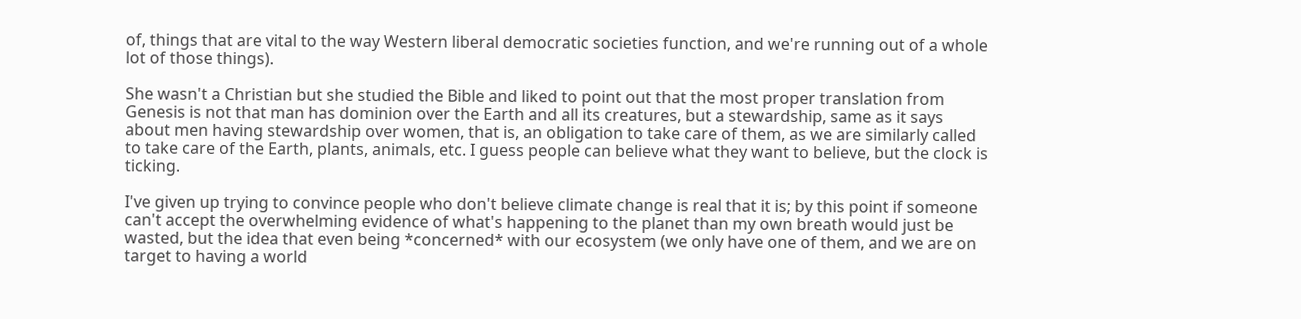of, things that are vital to the way Western liberal democratic societies function, and we're running out of a whole lot of those things).

She wasn't a Christian but she studied the Bible and liked to point out that the most proper translation from Genesis is not that man has dominion over the Earth and all its creatures, but a stewardship, same as it says about men having stewardship over women, that is, an obligation to take care of them, as we are similarly called to take care of the Earth, plants, animals, etc. I guess people can believe what they want to believe, but the clock is ticking.

I've given up trying to convince people who don't believe climate change is real that it is; by this point if someone can't accept the overwhelming evidence of what's happening to the planet than my own breath would just be wasted, but the idea that even being *concerned* with our ecosystem (we only have one of them, and we are on target to having a world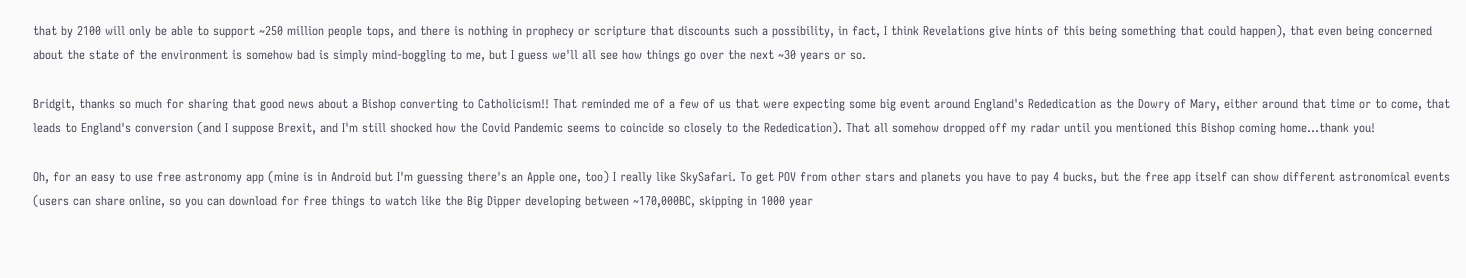that by 2100 will only be able to support ~250 million people tops, and there is nothing in prophecy or scripture that discounts such a possibility, in fact, I think Revelations give hints of this being something that could happen), that even being concerned about the state of the environment is somehow bad is simply mind-boggling to me, but I guess we'll all see how things go over the next ~30 years or so.

Bridgit, thanks so much for sharing that good news about a Bishop converting to Catholicism!! That reminded me of a few of us that were expecting some big event around England's Rededication as the Dowry of Mary, either around that time or to come, that leads to England's conversion (and I suppose Brexit, and I'm still shocked how the Covid Pandemic seems to coincide so closely to the Rededication). That all somehow dropped off my radar until you mentioned this Bishop coming home...thank you!

Oh, for an easy to use free astronomy app (mine is in Android but I'm guessing there's an Apple one, too) I really like SkySafari. To get POV from other stars and planets you have to pay 4 bucks, but the free app itself can show different astronomical events (users can share online, so you can download for free things to watch like the Big Dipper developing between ~170,000BC, skipping in 1000 year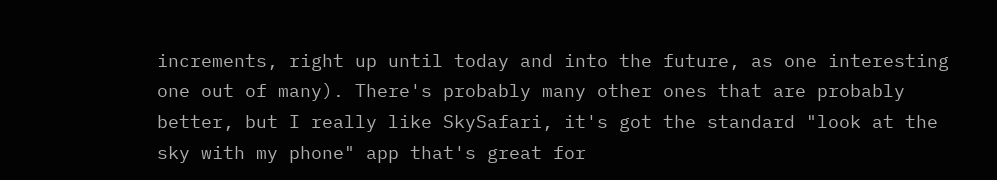increments, right up until today and into the future, as one interesting one out of many). There's probably many other ones that are probably better, but I really like SkySafari, it's got the standard "look at the sky with my phone" app that's great for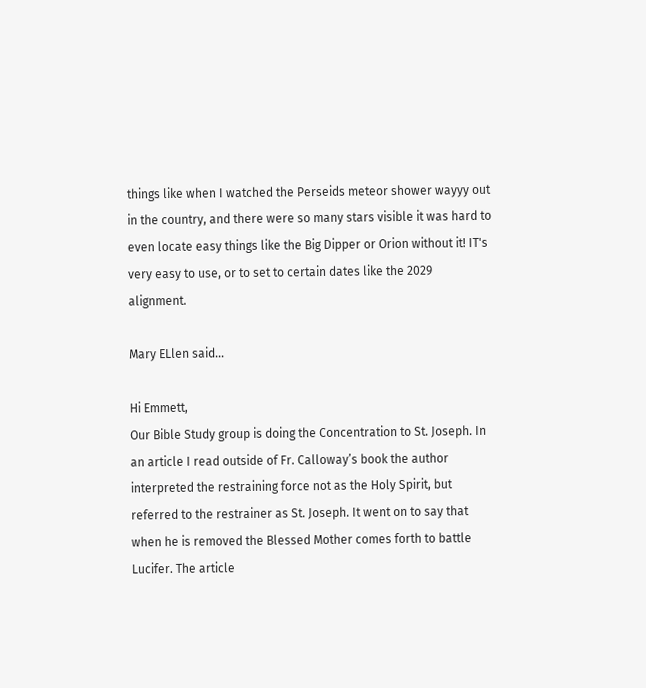things like when I watched the Perseids meteor shower wayyy out in the country, and there were so many stars visible it was hard to even locate easy things like the Big Dipper or Orion without it! IT's very easy to use, or to set to certain dates like the 2029 alignment.

Mary ELlen said...

Hi Emmett,
Our Bible Study group is doing the Concentration to St. Joseph. In an article I read outside of Fr. Calloway’s book the author interpreted the restraining force not as the Holy Spirit, but referred to the restrainer as St. Joseph. It went on to say that when he is removed the Blessed Mother comes forth to battle Lucifer. The article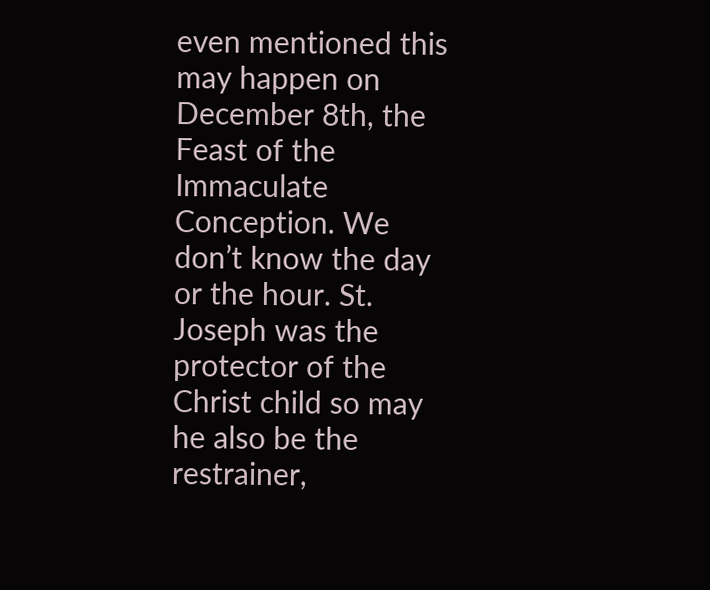even mentioned this may happen on December 8th, the Feast of the Immaculate Conception. We don’t know the day or the hour. St. Joseph was the protector of the Christ child so may he also be the restrainer,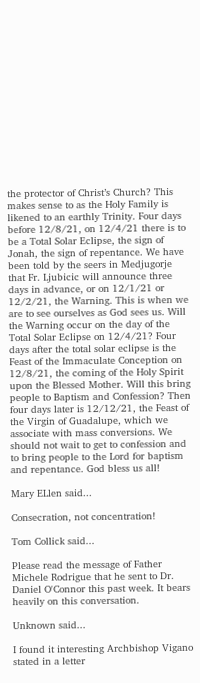the protector of Christ’s Church? This makes sense to as the Holy Family is likened to an earthly Trinity. Four days before 12/8/21, on 12/4/21 there is to be a Total Solar Eclipse, the sign of Jonah, the sign of repentance. We have been told by the seers in Medjugorje that Fr. Ljubicic will announce three days in advance, or on 12/1/21 or 12/2/21, the Warning. This is when we are to see ourselves as God sees us. Will the Warning occur on the day of the Total Solar Eclipse on 12/4/21? Four days after the total solar eclipse is the Feast of the Immaculate Conception on 12/8/21, the coming of the Holy Spirit upon the Blessed Mother. Will this bring people to Baptism and Confession? Then four days later is 12/12/21, the Feast of the Virgin of Guadalupe, which we associate with mass conversions. We should not wait to get to confession and to bring people to the Lord for baptism and repentance. God bless us all!

Mary ELlen said...

Consecration, not concentration!

Tom Collick said...

Please read the message of Father Michele Rodrigue that he sent to Dr. Daniel O'Connor this past week. It bears heavily on this conversation.

Unknown said...

I found it interesting Archbishop Vigano stated in a letter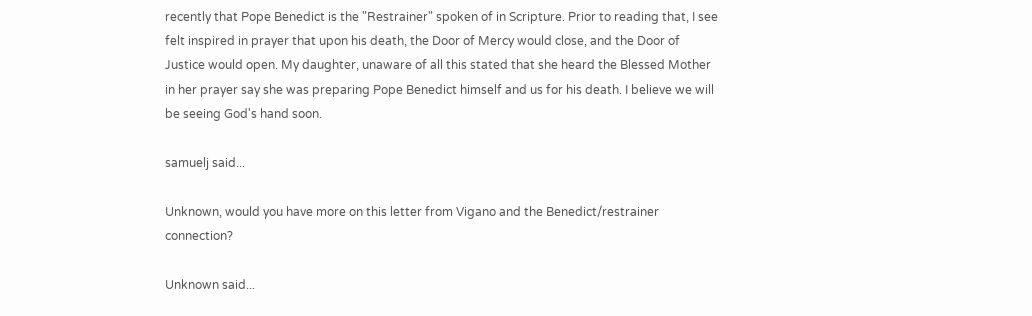recently that Pope Benedict is the "Restrainer" spoken of in Scripture. Prior to reading that, I see felt inspired in prayer that upon his death, the Door of Mercy would close, and the Door of Justice would open. My daughter, unaware of all this stated that she heard the Blessed Mother in her prayer say she was preparing Pope Benedict himself and us for his death. I believe we will be seeing God's hand soon.

samuelj said...

Unknown, would you have more on this letter from Vigano and the Benedict/restrainer connection?

Unknown said...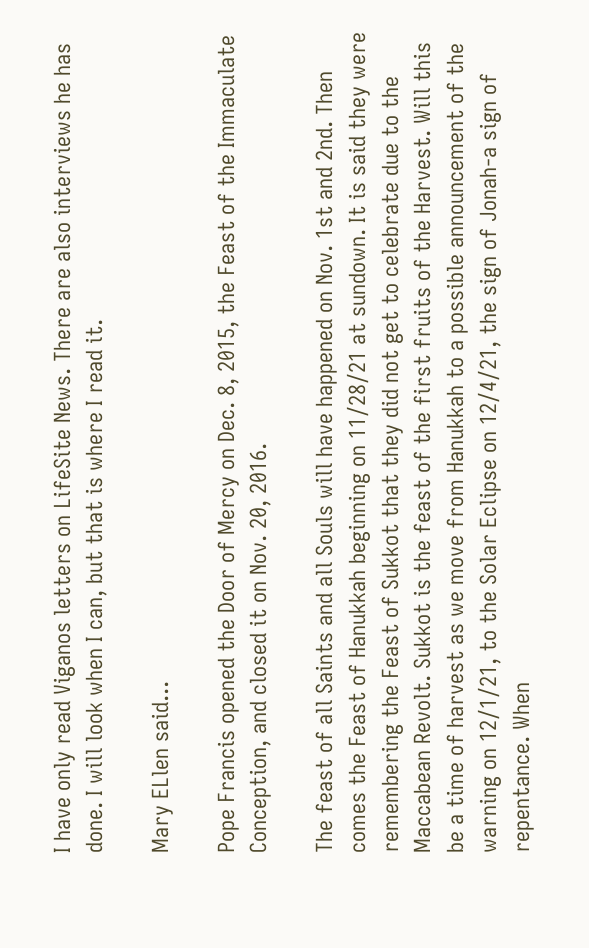I have only read Viganos letters on LifeSite News. There are also interviews he has done. I will look when I can, but that is where I read it.

Mary ELlen said...

Pope Francis opened the Door of Mercy on Dec. 8, 2015, the Feast of the Immaculate Conception, and closed it on Nov. 20, 2016.

The feast of all Saints and all Souls will have happened on Nov. 1st and 2nd. Then comes the Feast of Hanukkah beginning on 11/28/21 at sundown. It is said they were remembering the Feast of Sukkot that they did not get to celebrate due to the Maccabean Revolt. Sukkot is the feast of the first fruits of the Harvest. Will this be a time of harvest as we move from Hanukkah to a possible announcement of the warning on 12/1/21, to the Solar Eclipse on 12/4/21, the sign of Jonah-a sign of repentance. When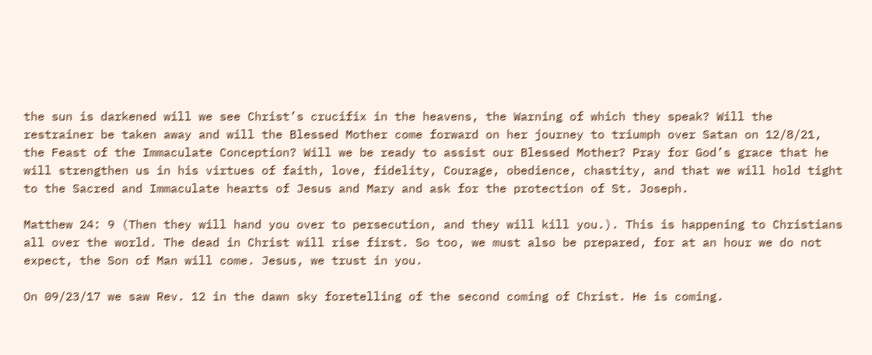the sun is darkened will we see Christ’s crucifix in the heavens, the Warning of which they speak? Will the restrainer be taken away and will the Blessed Mother come forward on her journey to triumph over Satan on 12/8/21, the Feast of the Immaculate Conception? Will we be ready to assist our Blessed Mother? Pray for God’s grace that he will strengthen us in his virtues of faith, love, fidelity, Courage, obedience, chastity, and that we will hold tight to the Sacred and Immaculate hearts of Jesus and Mary and ask for the protection of St. Joseph.

Matthew 24: 9 (Then they will hand you over to persecution, and they will kill you.). This is happening to Christians all over the world. The dead in Christ will rise first. So too, we must also be prepared, for at an hour we do not expect, the Son of Man will come. Jesus, we trust in you.

On 09/23/17 we saw Rev. 12 in the dawn sky foretelling of the second coming of Christ. He is coming.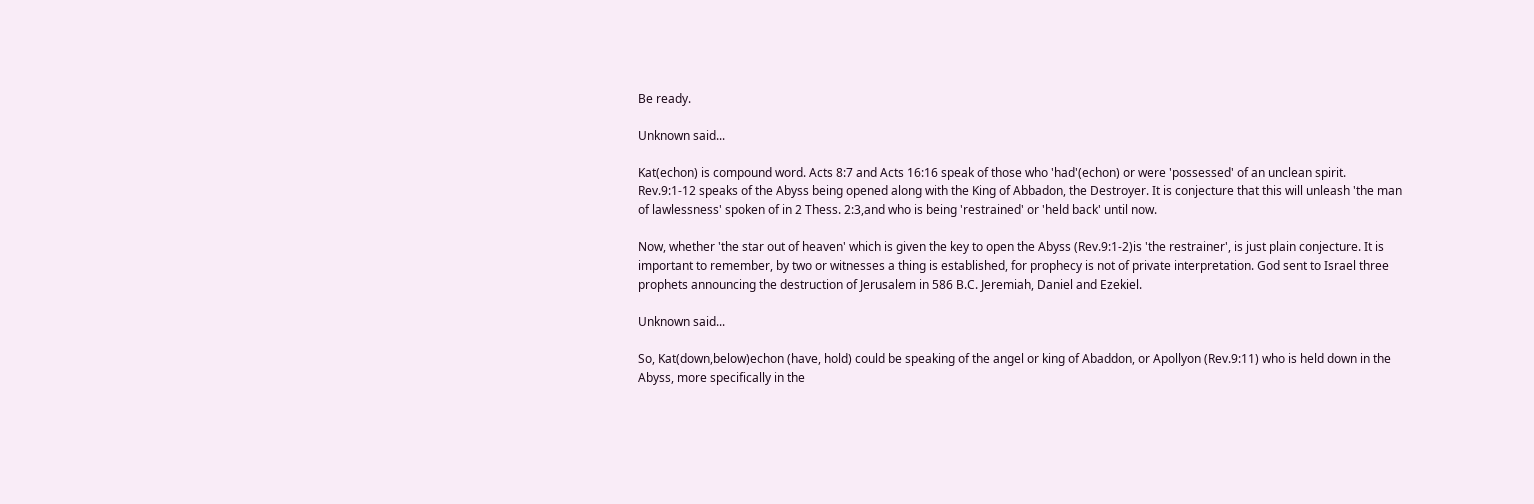Be ready.

Unknown said...

Kat(echon) is compound word. Acts 8:7 and Acts 16:16 speak of those who 'had'(echon) or were 'possessed' of an unclean spirit. Rev.9:1-12 speaks of the Abyss being opened along with the King of Abbadon, the Destroyer. It is conjecture that this will unleash 'the man of lawlessness' spoken of in 2 Thess. 2:3,and who is being 'restrained' or 'held back' until now.

Now, whether 'the star out of heaven' which is given the key to open the Abyss (Rev.9:1-2)is 'the restrainer', is just plain conjecture. It is important to remember, by two or witnesses a thing is established, for prophecy is not of private interpretation. God sent to Israel three prophets announcing the destruction of Jerusalem in 586 B.C. Jeremiah, Daniel and Ezekiel.

Unknown said...

So, Kat(down,below)echon (have, hold) could be speaking of the angel or king of Abaddon, or Apollyon (Rev.9:11) who is held down in the Abyss, more specifically in the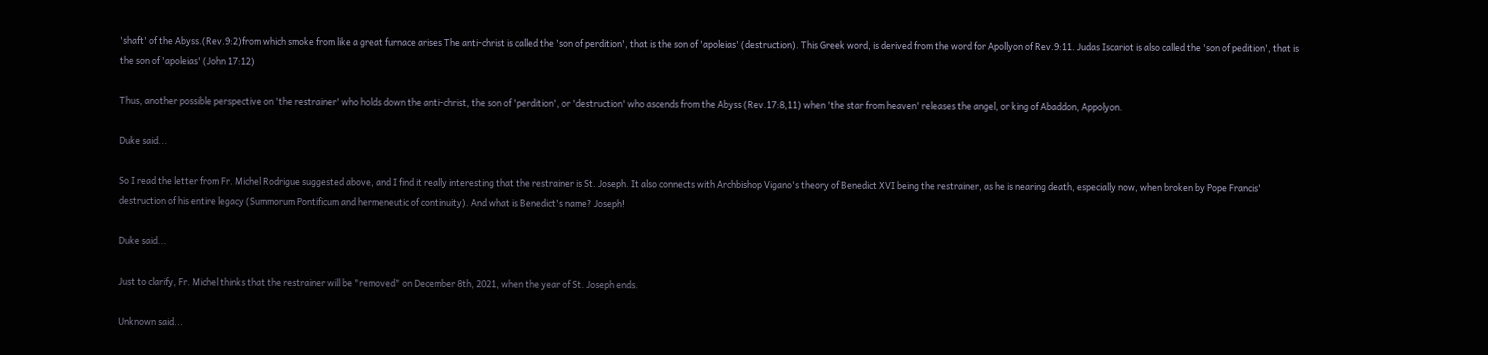'shaft' of the Abyss.(Rev.9:2)from which smoke from like a great furnace arises The anti-christ is called the 'son of perdition', that is the son of 'apoleias' (destruction). This Greek word, is derived from the word for Apollyon of Rev.9:11. Judas Iscariot is also called the 'son of pedition', that is the son of 'apoleias' (John 17:12)

Thus, another possible perspective on 'the restrainer' who holds down the anti-christ, the son of 'perdition', or 'destruction' who ascends from the Abyss (Rev.17:8,11) when 'the star from heaven' releases the angel, or king of Abaddon, Appolyon.

Duke said...

So I read the letter from Fr. Michel Rodrigue suggested above, and I find it really interesting that the restrainer is St. Joseph. It also connects with Archbishop Vigano's theory of Benedict XVI being the restrainer, as he is nearing death, especially now, when broken by Pope Francis' destruction of his entire legacy (Summorum Pontificum and hermeneutic of continuity). And what is Benedict's name? Joseph!

Duke said...

Just to clarify, Fr. Michel thinks that the restrainer will be "removed" on December 8th, 2021, when the year of St. Joseph ends.

Unknown said...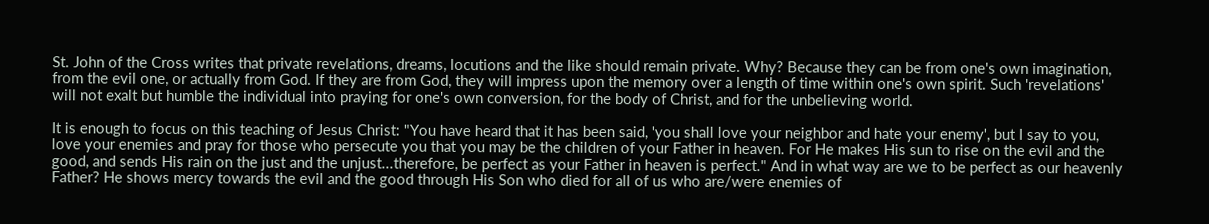St. John of the Cross writes that private revelations, dreams, locutions and the like should remain private. Why? Because they can be from one's own imagination, from the evil one, or actually from God. If they are from God, they will impress upon the memory over a length of time within one's own spirit. Such 'revelations' will not exalt but humble the individual into praying for one's own conversion, for the body of Christ, and for the unbelieving world.

It is enough to focus on this teaching of Jesus Christ: "You have heard that it has been said, 'you shall love your neighbor and hate your enemy', but I say to you, love your enemies and pray for those who persecute you that you may be the children of your Father in heaven. For He makes His sun to rise on the evil and the good, and sends His rain on the just and the unjust...therefore, be perfect as your Father in heaven is perfect." And in what way are we to be perfect as our heavenly Father? He shows mercy towards the evil and the good through His Son who died for all of us who are/were enemies of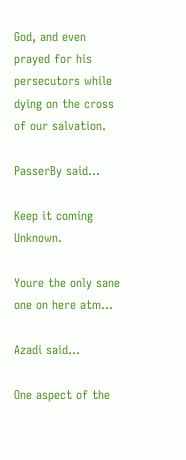God, and even prayed for his persecutors while dying on the cross of our salvation.

PasserBy said...

Keep it coming Unknown.

Youre the only sane one on here atm...

Azadi said...

One aspect of the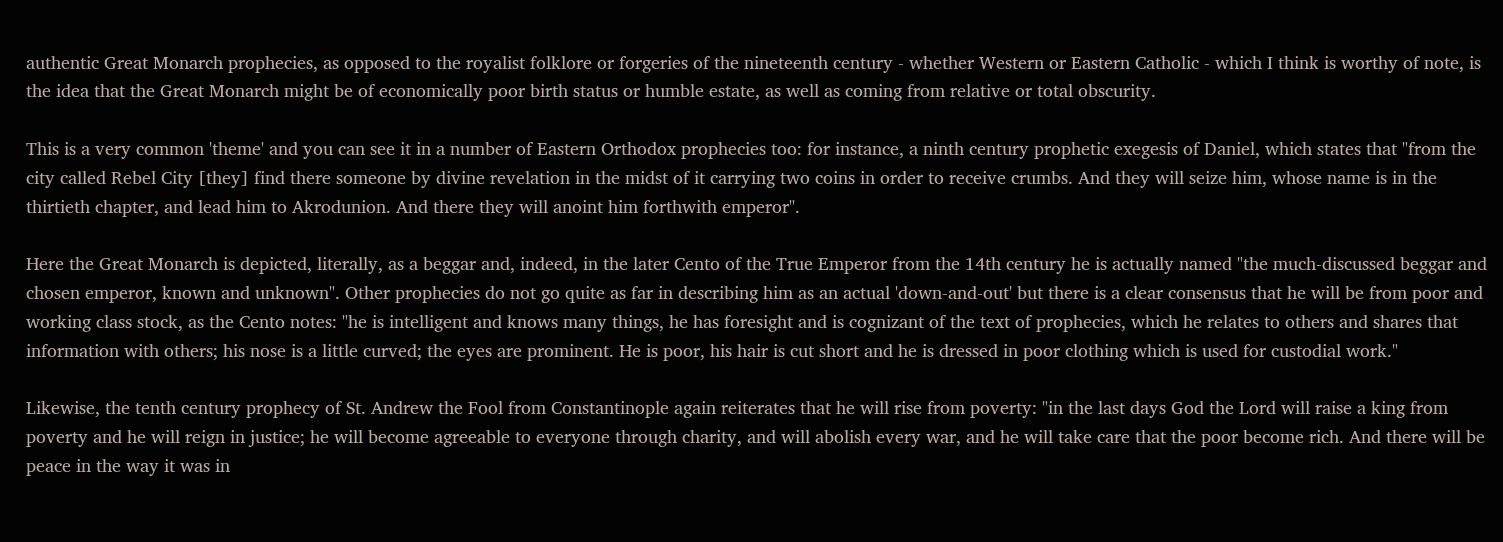authentic Great Monarch prophecies, as opposed to the royalist folklore or forgeries of the nineteenth century - whether Western or Eastern Catholic - which I think is worthy of note, is the idea that the Great Monarch might be of economically poor birth status or humble estate, as well as coming from relative or total obscurity.

This is a very common 'theme' and you can see it in a number of Eastern Orthodox prophecies too: for instance, a ninth century prophetic exegesis of Daniel, which states that "from the city called Rebel City [they] find there someone by divine revelation in the midst of it carrying two coins in order to receive crumbs. And they will seize him, whose name is in the thirtieth chapter, and lead him to Akrodunion. And there they will anoint him forthwith emperor".

Here the Great Monarch is depicted, literally, as a beggar and, indeed, in the later Cento of the True Emperor from the 14th century he is actually named "the much-discussed beggar and chosen emperor, known and unknown". Other prophecies do not go quite as far in describing him as an actual 'down-and-out' but there is a clear consensus that he will be from poor and working class stock, as the Cento notes: "he is intelligent and knows many things, he has foresight and is cognizant of the text of prophecies, which he relates to others and shares that information with others; his nose is a little curved; the eyes are prominent. He is poor, his hair is cut short and he is dressed in poor clothing which is used for custodial work."

Likewise, the tenth century prophecy of St. Andrew the Fool from Constantinople again reiterates that he will rise from poverty: "in the last days God the Lord will raise a king from poverty and he will reign in justice; he will become agreeable to everyone through charity, and will abolish every war, and he will take care that the poor become rich. And there will be peace in the way it was in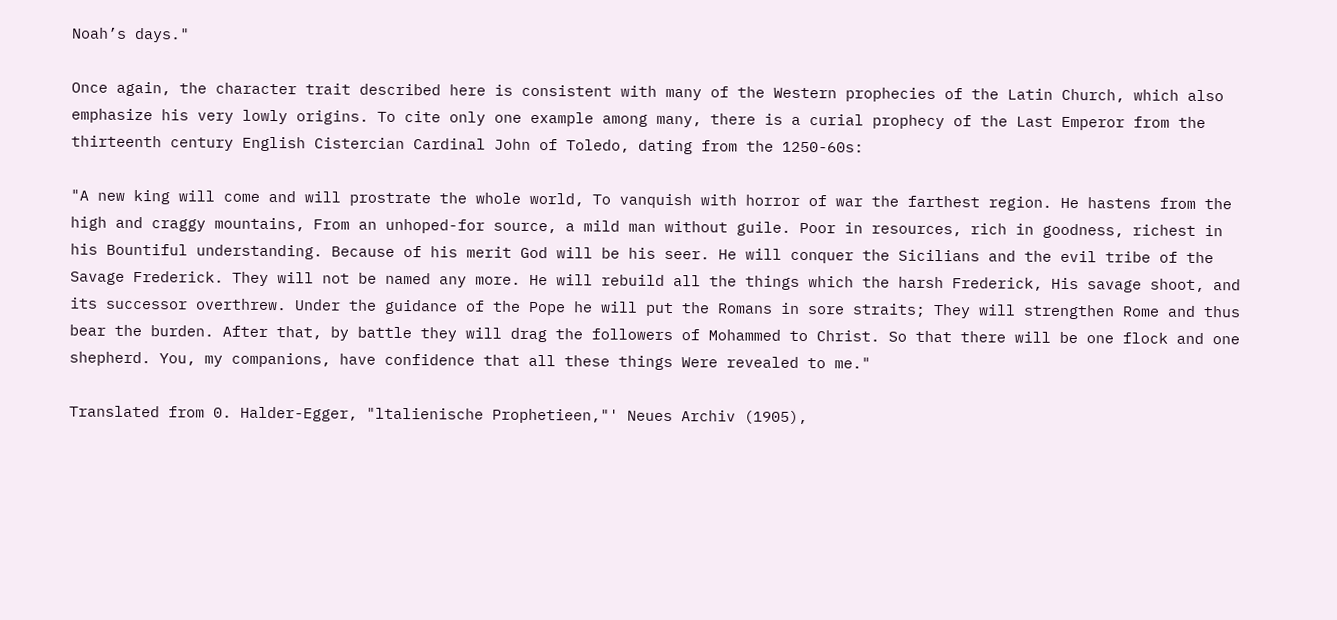Noah’s days."

Once again, the character trait described here is consistent with many of the Western prophecies of the Latin Church, which also emphasize his very lowly origins. To cite only one example among many, there is a curial prophecy of the Last Emperor from the thirteenth century English Cistercian Cardinal John of Toledo, dating from the 1250-60s:

"A new king will come and will prostrate the whole world, To vanquish with horror of war the farthest region. He hastens from the high and craggy mountains, From an unhoped-for source, a mild man without guile. Poor in resources, rich in goodness, richest in his Bountiful understanding. Because of his merit God will be his seer. He will conquer the Sicilians and the evil tribe of the Savage Frederick. They will not be named any more. He will rebuild all the things which the harsh Frederick, His savage shoot, and its successor overthrew. Under the guidance of the Pope he will put the Romans in sore straits; They will strengthen Rome and thus bear the burden. After that, by battle they will drag the followers of Mohammed to Christ. So that there will be one flock and one shepherd. You, my companions, have confidence that all these things Were revealed to me."

Translated from 0. Halder-Egger, "ltalienische Prophetieen,"' Neues Archiv (1905),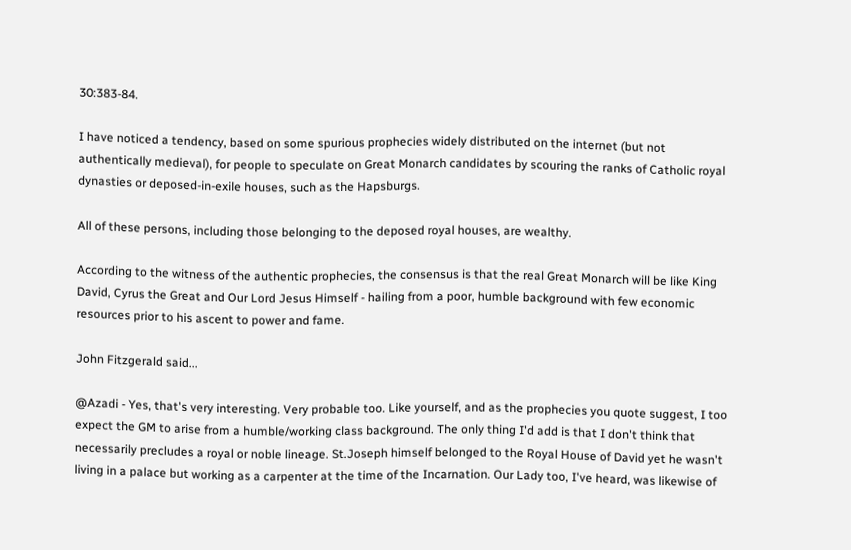30:383-84.

I have noticed a tendency, based on some spurious prophecies widely distributed on the internet (but not authentically medieval), for people to speculate on Great Monarch candidates by scouring the ranks of Catholic royal dynasties or deposed-in-exile houses, such as the Hapsburgs.

All of these persons, including those belonging to the deposed royal houses, are wealthy.

According to the witness of the authentic prophecies, the consensus is that the real Great Monarch will be like King David, Cyrus the Great and Our Lord Jesus Himself - hailing from a poor, humble background with few economic resources prior to his ascent to power and fame.

John Fitzgerald said...

@Azadi - Yes, that's very interesting. Very probable too. Like yourself, and as the prophecies you quote suggest, I too expect the GM to arise from a humble/working class background. The only thing I'd add is that I don't think that necessarily precludes a royal or noble lineage. St.Joseph himself belonged to the Royal House of David yet he wasn't living in a palace but working as a carpenter at the time of the Incarnation. Our Lady too, I've heard, was likewise of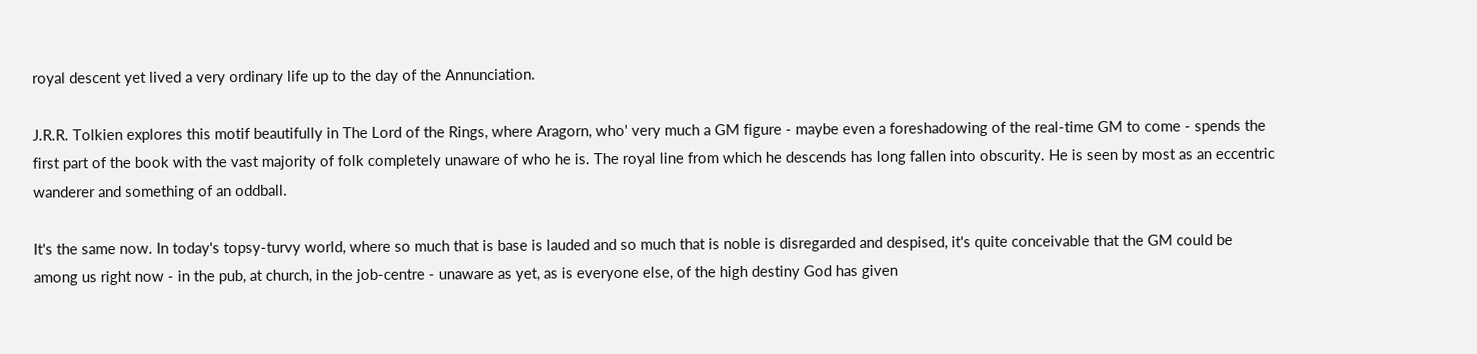royal descent yet lived a very ordinary life up to the day of the Annunciation.

J.R.R. Tolkien explores this motif beautifully in The Lord of the Rings, where Aragorn, who' very much a GM figure - maybe even a foreshadowing of the real-time GM to come - spends the first part of the book with the vast majority of folk completely unaware of who he is. The royal line from which he descends has long fallen into obscurity. He is seen by most as an eccentric wanderer and something of an oddball.

It's the same now. In today's topsy-turvy world, where so much that is base is lauded and so much that is noble is disregarded and despised, it's quite conceivable that the GM could be among us right now - in the pub, at church, in the job-centre - unaware as yet, as is everyone else, of the high destiny God has given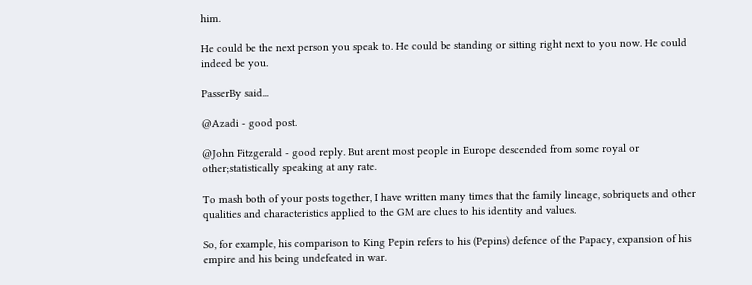him.

He could be the next person you speak to. He could be standing or sitting right next to you now. He could indeed be you.

PasserBy said...

@Azadi - good post.

@John Fitzgerald - good reply. But arent most people in Europe descended from some royal or other;statistically speaking at any rate.

To mash both of your posts together, I have written many times that the family lineage, sobriquets and other qualities and characteristics applied to the GM are clues to his identity and values.

So, for example, his comparison to King Pepin refers to his (Pepins) defence of the Papacy, expansion of his empire and his being undefeated in war.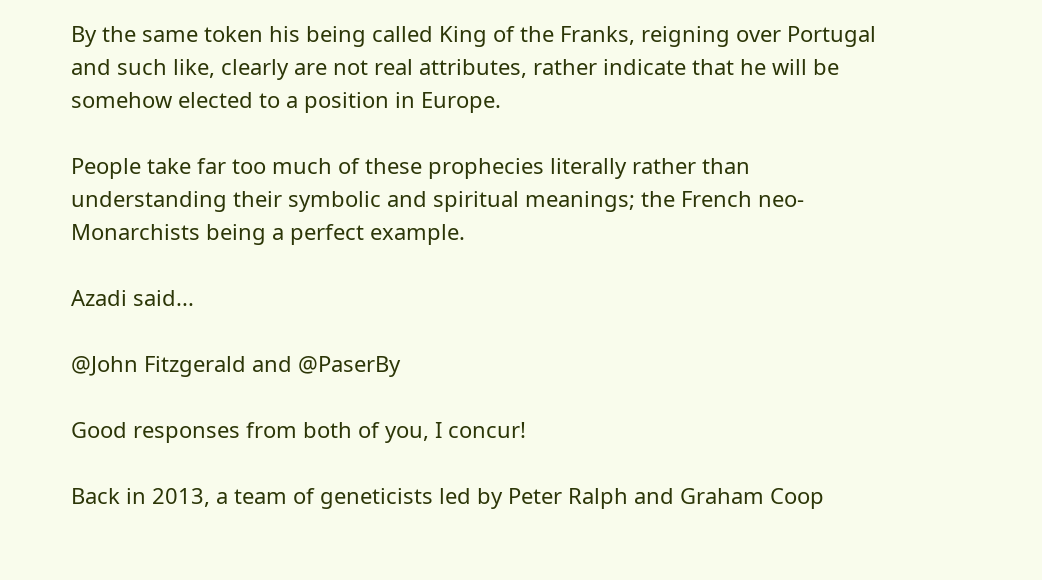By the same token his being called King of the Franks, reigning over Portugal and such like, clearly are not real attributes, rather indicate that he will be somehow elected to a position in Europe.

People take far too much of these prophecies literally rather than understanding their symbolic and spiritual meanings; the French neo-Monarchists being a perfect example.

Azadi said...

@John Fitzgerald and @PaserBy

Good responses from both of you, I concur!

Back in 2013, a team of geneticists led by Peter Ralph and Graham Coop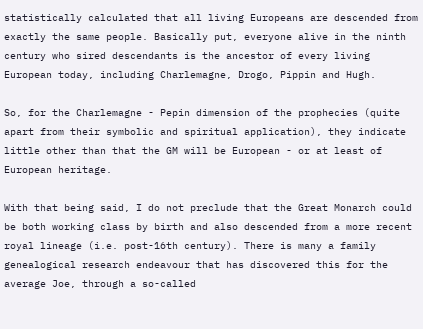statistically calculated that all living Europeans are descended from exactly the same people. Basically put, everyone alive in the ninth century who sired descendants is the ancestor of every living European today, including Charlemagne, Drogo, Pippin and Hugh.

So, for the Charlemagne - Pepin dimension of the prophecies (quite apart from their symbolic and spiritual application), they indicate little other than that the GM will be European - or at least of European heritage.

With that being said, I do not preclude that the Great Monarch could be both working class by birth and also descended from a more recent royal lineage (i.e. post-16th century). There is many a family genealogical research endeavour that has discovered this for the average Joe, through a so-called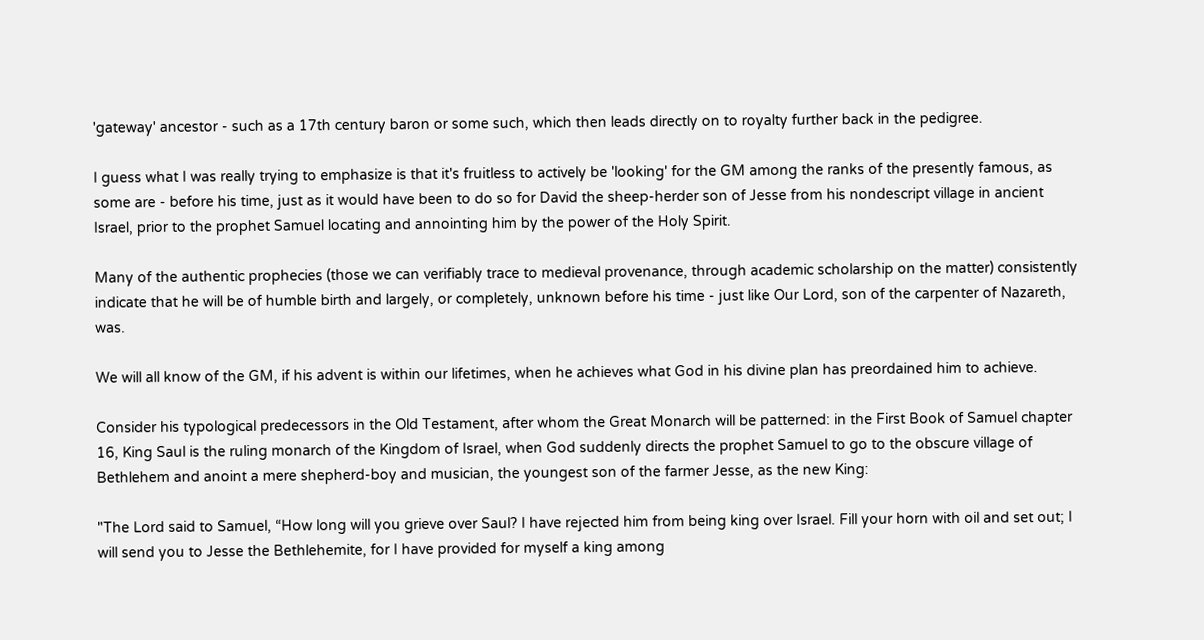'gateway' ancestor - such as a 17th century baron or some such, which then leads directly on to royalty further back in the pedigree.

I guess what I was really trying to emphasize is that it's fruitless to actively be 'looking' for the GM among the ranks of the presently famous, as some are - before his time, just as it would have been to do so for David the sheep-herder son of Jesse from his nondescript village in ancient Israel, prior to the prophet Samuel locating and annointing him by the power of the Holy Spirit.

Many of the authentic prophecies (those we can verifiably trace to medieval provenance, through academic scholarship on the matter) consistently indicate that he will be of humble birth and largely, or completely, unknown before his time - just like Our Lord, son of the carpenter of Nazareth, was.

We will all know of the GM, if his advent is within our lifetimes, when he achieves what God in his divine plan has preordained him to achieve.

Consider his typological predecessors in the Old Testament, after whom the Great Monarch will be patterned: in the First Book of Samuel chapter 16, King Saul is the ruling monarch of the Kingdom of Israel, when God suddenly directs the prophet Samuel to go to the obscure village of Bethlehem and anoint a mere shepherd-boy and musician, the youngest son of the farmer Jesse, as the new King:

"The Lord said to Samuel, “How long will you grieve over Saul? I have rejected him from being king over Israel. Fill your horn with oil and set out; I will send you to Jesse the Bethlehemite, for I have provided for myself a king among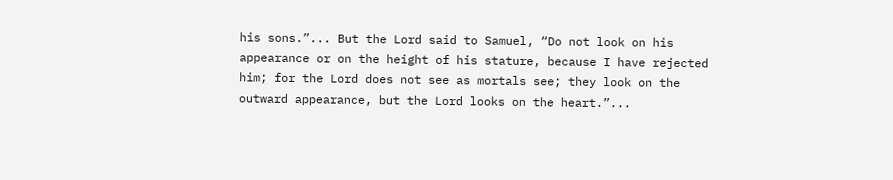his sons.”... But the Lord said to Samuel, “Do not look on his appearance or on the height of his stature, because I have rejected him; for the Lord does not see as mortals see; they look on the outward appearance, but the Lord looks on the heart.”...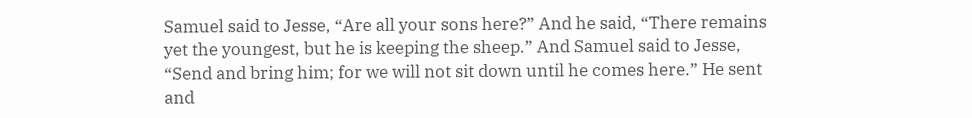Samuel said to Jesse, “Are all your sons here?” And he said, “There remains yet the youngest, but he is keeping the sheep.” And Samuel said to Jesse, “Send and bring him; for we will not sit down until he comes here.” He sent and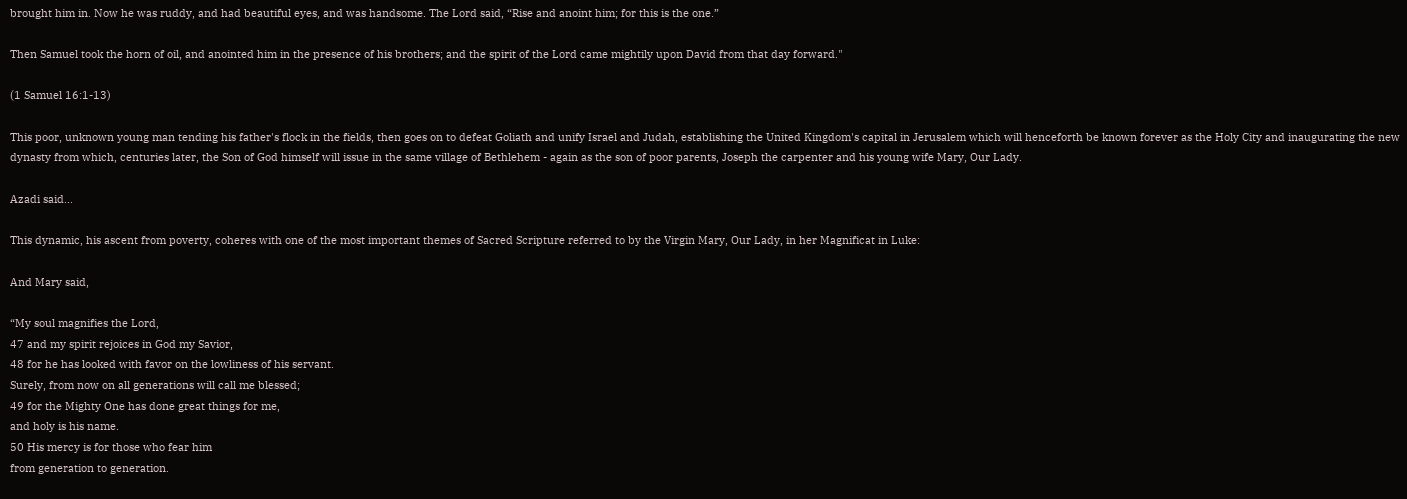brought him in. Now he was ruddy, and had beautiful eyes, and was handsome. The Lord said, “Rise and anoint him; for this is the one.”

Then Samuel took the horn of oil, and anointed him in the presence of his brothers; and the spirit of the Lord came mightily upon David from that day forward."

(1 Samuel 16:1-13)

This poor, unknown young man tending his father's flock in the fields, then goes on to defeat Goliath and unify Israel and Judah, establishing the United Kingdom's capital in Jerusalem which will henceforth be known forever as the Holy City and inaugurating the new dynasty from which, centuries later, the Son of God himself will issue in the same village of Bethlehem - again as the son of poor parents, Joseph the carpenter and his young wife Mary, Our Lady.

Azadi said...

This dynamic, his ascent from poverty, coheres with one of the most important themes of Sacred Scripture referred to by the Virgin Mary, Our Lady, in her Magnificat in Luke:

And Mary said,

“My soul magnifies the Lord,
47 and my spirit rejoices in God my Savior,
48 for he has looked with favor on the lowliness of his servant.
Surely, from now on all generations will call me blessed;
49 for the Mighty One has done great things for me,
and holy is his name.
50 His mercy is for those who fear him
from generation to generation.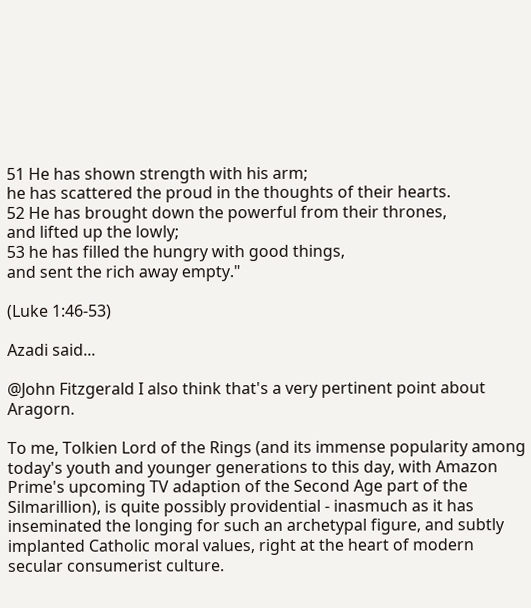51 He has shown strength with his arm;
he has scattered the proud in the thoughts of their hearts.
52 He has brought down the powerful from their thrones,
and lifted up the lowly;
53 he has filled the hungry with good things,
and sent the rich away empty."

(Luke 1:46-53)

Azadi said...

@John Fitzgerald I also think that's a very pertinent point about Aragorn.

To me, Tolkien Lord of the Rings (and its immense popularity among today's youth and younger generations to this day, with Amazon Prime's upcoming TV adaption of the Second Age part of the Silmarillion), is quite possibly providential - inasmuch as it has inseminated the longing for such an archetypal figure, and subtly implanted Catholic moral values, right at the heart of modern secular consumerist culture.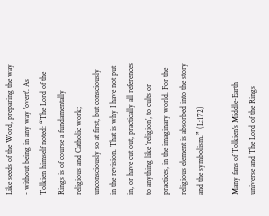Like seeds of the Word, preparing the way - without being in any way 'overt'. As Tolkien himself noted: “The Lord of the Rings is of course a fundamentally religious and Catholic work; unconsciously so at first, but consciously in the revision. That is why I have not put in, or have cut out, practically all references to anything like ‘religion’, to cults or practices, in the imaginary world. For the religious element is absorbed into the story and the symbolism.” (L:172)

Many fans of Tolkien's Middle-Earth universe and The Lord of the Rings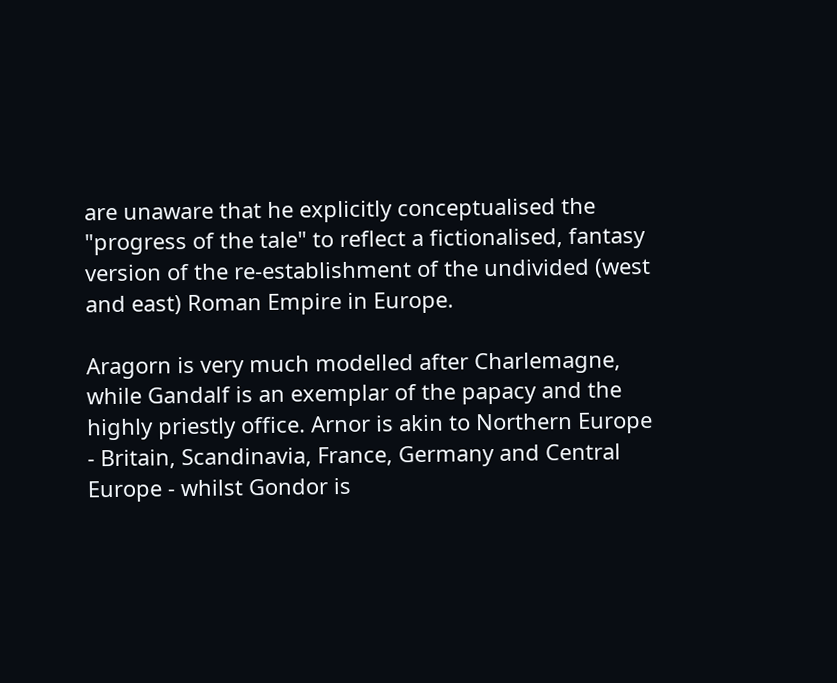are unaware that he explicitly conceptualised the "progress of the tale" to reflect a fictionalised, fantasy version of the re-establishment of the undivided (west and east) Roman Empire in Europe.

Aragorn is very much modelled after Charlemagne, while Gandalf is an exemplar of the papacy and the highly priestly office. Arnor is akin to Northern Europe - Britain, Scandinavia, France, Germany and Central Europe - whilst Gondor is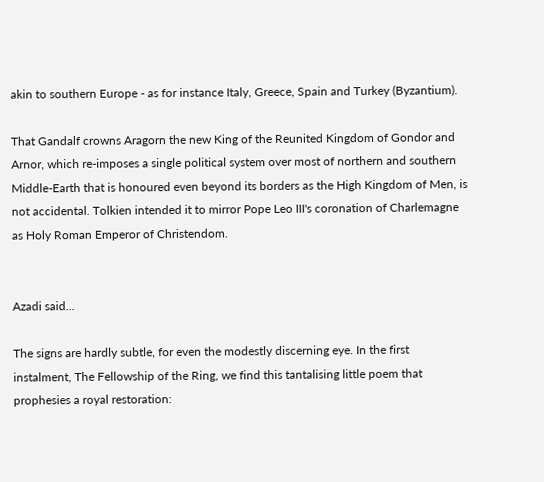akin to southern Europe - as for instance Italy, Greece, Spain and Turkey (Byzantium).

That Gandalf crowns Aragorn the new King of the Reunited Kingdom of Gondor and Arnor, which re-imposes a single political system over most of northern and southern Middle-Earth that is honoured even beyond its borders as the High Kingdom of Men, is not accidental. Tolkien intended it to mirror Pope Leo III's coronation of Charlemagne as Holy Roman Emperor of Christendom.


Azadi said...

The signs are hardly subtle, for even the modestly discerning eye. In the first instalment, The Fellowship of the Ring, we find this tantalising little poem that prophesies a royal restoration: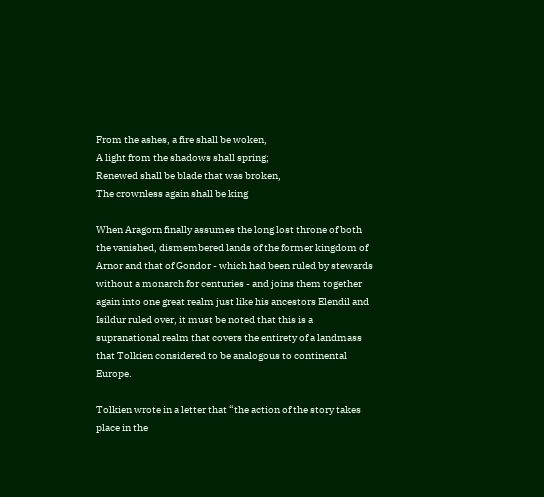From the ashes, a fire shall be woken,
A light from the shadows shall spring;
Renewed shall be blade that was broken,
The crownless again shall be king

When Aragorn finally assumes the long lost throne of both the vanished, dismembered lands of the former kingdom of Arnor and that of Gondor - which had been ruled by stewards without a monarch for centuries - and joins them together again into one great realm just like his ancestors Elendil and Isildur ruled over, it must be noted that this is a supranational realm that covers the entirety of a landmass that Tolkien considered to be analogous to continental Europe.

Tolkien wrote in a letter that “the action of the story takes place in the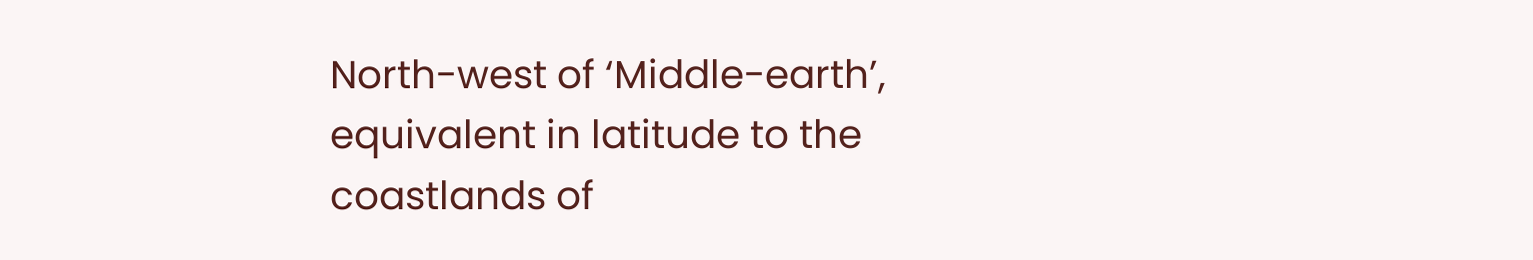North-west of ‘Middle-earth’, equivalent in latitude to the coastlands of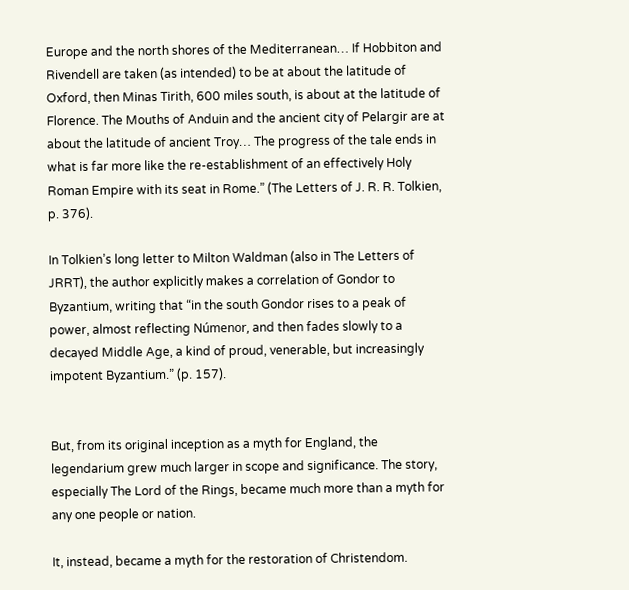Europe and the north shores of the Mediterranean… If Hobbiton and Rivendell are taken (as intended) to be at about the latitude of Oxford, then Minas Tirith, 600 miles south, is about at the latitude of Florence. The Mouths of Anduin and the ancient city of Pelargir are at about the latitude of ancient Troy… The progress of the tale ends in what is far more like the re-establishment of an effectively Holy Roman Empire with its seat in Rome.” (The Letters of J. R. R. Tolkien, p. 376).

In Tolkien’s long letter to Milton Waldman (also in The Letters of JRRT), the author explicitly makes a correlation of Gondor to Byzantium, writing that “in the south Gondor rises to a peak of power, almost reflecting Númenor, and then fades slowly to a decayed Middle Age, a kind of proud, venerable, but increasingly impotent Byzantium.” (p. 157).


But, from its original inception as a myth for England, the legendarium grew much larger in scope and significance. The story, especially The Lord of the Rings, became much more than a myth for any one people or nation.

It, instead, became a myth for the restoration of Christendom.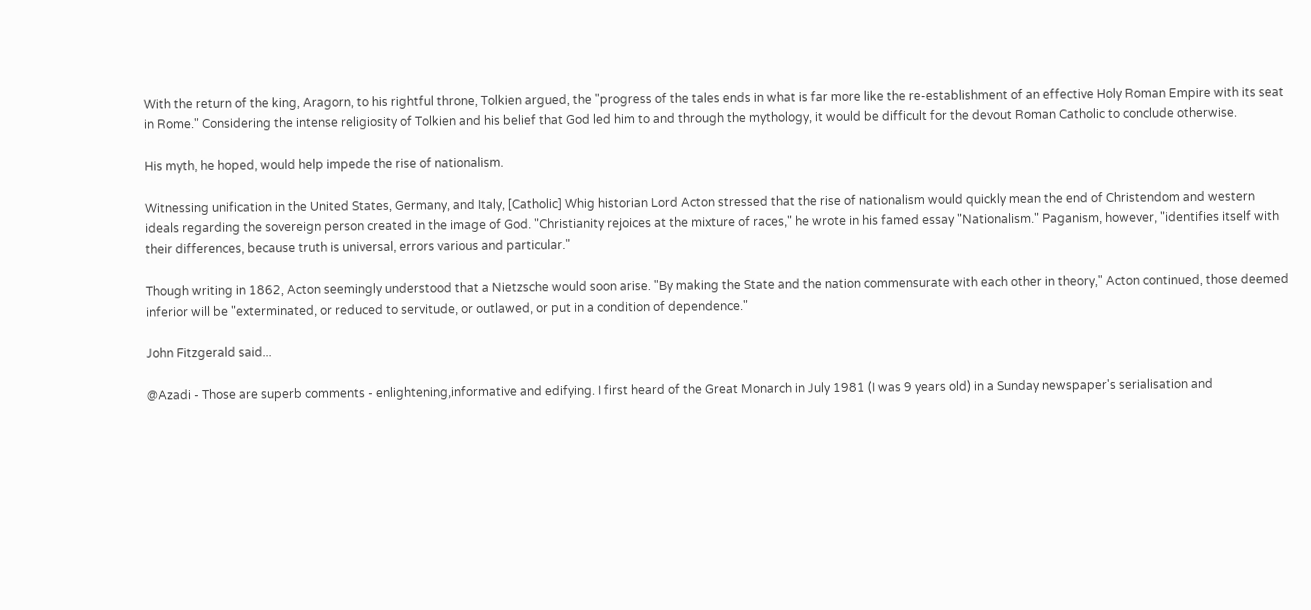With the return of the king, Aragorn, to his rightful throne, Tolkien argued, the "progress of the tales ends in what is far more like the re-establishment of an effective Holy Roman Empire with its seat in Rome." Considering the intense religiosity of Tolkien and his belief that God led him to and through the mythology, it would be difficult for the devout Roman Catholic to conclude otherwise.

His myth, he hoped, would help impede the rise of nationalism.

Witnessing unification in the United States, Germany, and Italy, [Catholic] Whig historian Lord Acton stressed that the rise of nationalism would quickly mean the end of Christendom and western ideals regarding the sovereign person created in the image of God. "Christianity rejoices at the mixture of races," he wrote in his famed essay "Nationalism." Paganism, however, "identifies itself with their differences, because truth is universal, errors various and particular."

Though writing in 1862, Acton seemingly understood that a Nietzsche would soon arise. "By making the State and the nation commensurate with each other in theory," Acton continued, those deemed inferior will be "exterminated, or reduced to servitude, or outlawed, or put in a condition of dependence."

John Fitzgerald said...

@Azadi - Those are superb comments - enlightening,informative and edifying. I first heard of the Great Monarch in July 1981 (I was 9 years old) in a Sunday newspaper's serialisation and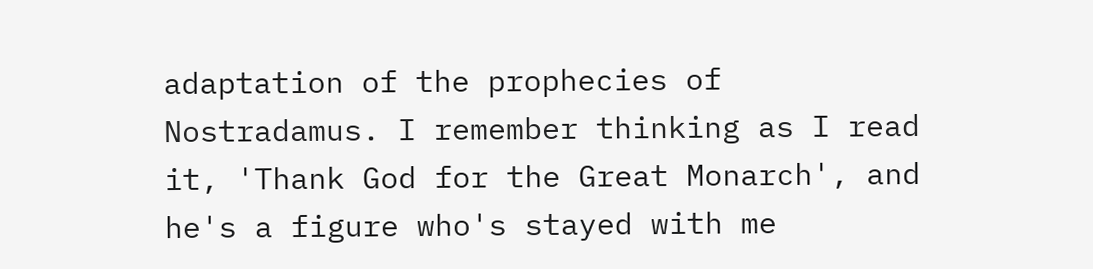adaptation of the prophecies of Nostradamus. I remember thinking as I read it, 'Thank God for the Great Monarch', and he's a figure who's stayed with me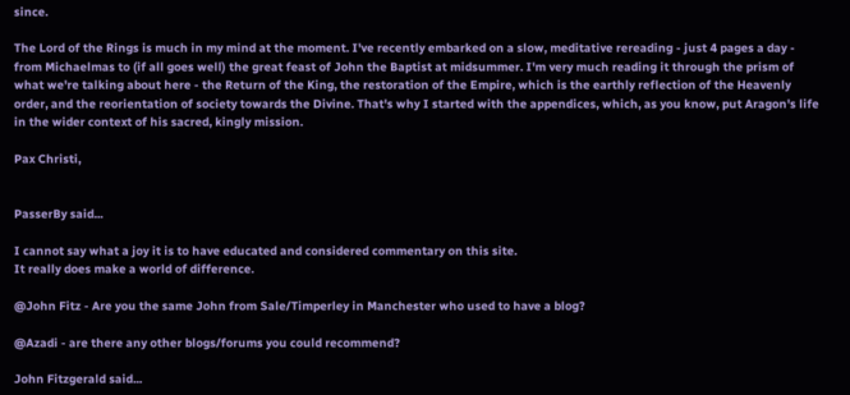since.

The Lord of the Rings is much in my mind at the moment. I've recently embarked on a slow, meditative rereading - just 4 pages a day - from Michaelmas to (if all goes well) the great feast of John the Baptist at midsummer. I'm very much reading it through the prism of what we're talking about here - the Return of the King, the restoration of the Empire, which is the earthly reflection of the Heavenly order, and the reorientation of society towards the Divine. That's why I started with the appendices, which, as you know, put Aragon's life in the wider context of his sacred, kingly mission.

Pax Christi,


PasserBy said...

I cannot say what a joy it is to have educated and considered commentary on this site.
It really does make a world of difference.

@John Fitz - Are you the same John from Sale/Timperley in Manchester who used to have a blog?

@Azadi - are there any other blogs/forums you could recommend?

John Fitzgerald said...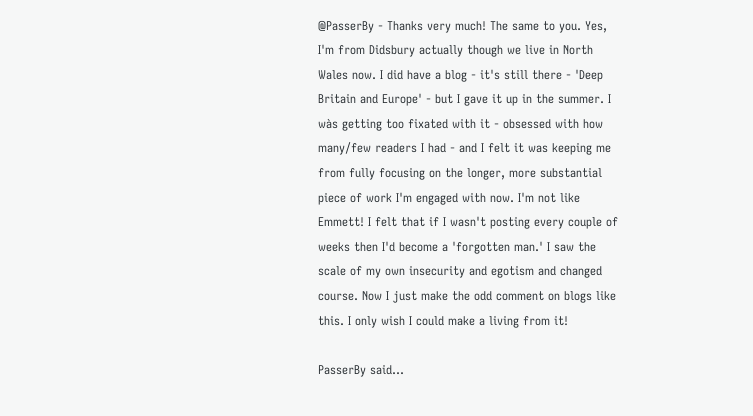@PasserBy - Thanks very much! The same to you. Yes, I'm from Didsbury actually though we live in North Wales now. I did have a blog - it's still there - 'Deep Britain and Europe' - but I gave it up in the summer. I wàs getting too fixated with it - obsessed with how many/few readers I had - and I felt it was keeping me from fully focusing on the longer, more substantial piece of work I'm engaged with now. I'm not like Emmett! I felt that if I wasn't posting every couple of weeks then I'd become a 'forgotten man.' I saw the scale of my own insecurity and egotism and changed course. Now I just make the odd comment on blogs like this. I only wish I could make a living from it!

PasserBy said...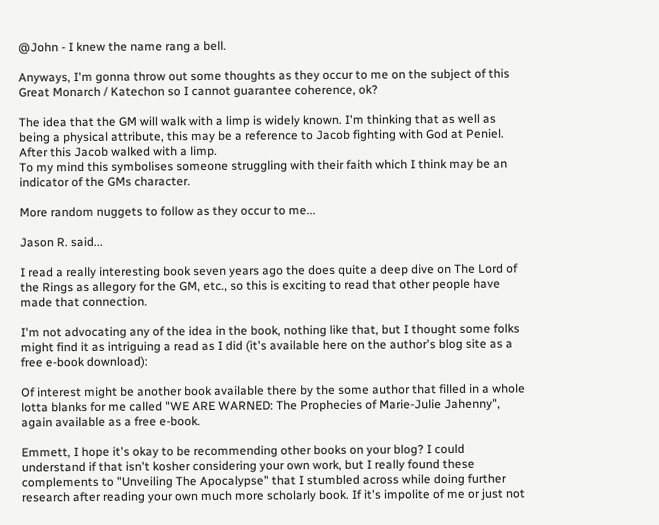@John - I knew the name rang a bell.

Anyways, I'm gonna throw out some thoughts as they occur to me on the subject of this Great Monarch / Katechon so I cannot guarantee coherence, ok?

The idea that the GM will walk with a limp is widely known. I'm thinking that as well as being a physical attribute, this may be a reference to Jacob fighting with God at Peniel.
After this Jacob walked with a limp.
To my mind this symbolises someone struggling with their faith which I think may be an indicator of the GMs character.

More random nuggets to follow as they occur to me...

Jason R. said...

I read a really interesting book seven years ago the does quite a deep dive on The Lord of the Rings as allegory for the GM, etc., so this is exciting to read that other people have made that connection.

I'm not advocating any of the idea in the book, nothing like that, but I thought some folks might find it as intriguing a read as I did (it's available here on the author's blog site as a free e-book download):

Of interest might be another book available there by the some author that filled in a whole lotta blanks for me called "WE ARE WARNED: The Prophecies of Marie-Julie Jahenny", again available as a free e-book.

Emmett, I hope it's okay to be recommending other books on your blog? I could understand if that isn't kosher considering your own work, but I really found these complements to "Unveiling The Apocalypse" that I stumbled across while doing further research after reading your own much more scholarly book. If it's impolite of me or just not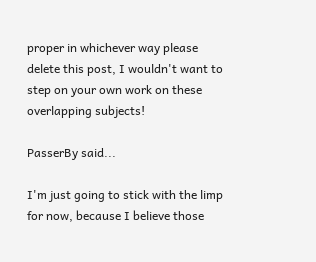proper in whichever way please delete this post, I wouldn't want to step on your own work on these overlapping subjects!

PasserBy said...

I'm just going to stick with the limp for now, because I believe those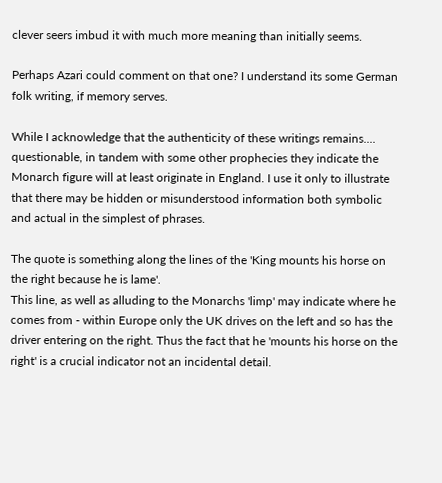clever seers imbud it with much more meaning than initially seems.

Perhaps Azari could comment on that one? I understand its some German folk writing, if memory serves.

While I acknowledge that the authenticity of these writings remains.... questionable, in tandem with some other prophecies they indicate the Monarch figure will at least originate in England. I use it only to illustrate that there may be hidden or misunderstood information both symbolic and actual in the simplest of phrases.

The quote is something along the lines of the 'King mounts his horse on the right because he is lame'.
This line, as well as alluding to the Monarchs 'limp' may indicate where he comes from - within Europe only the UK drives on the left and so has the driver entering on the right. Thus the fact that he 'mounts his horse on the right' is a crucial indicator not an incidental detail.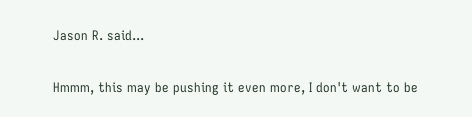Jason R. said...

Hmmm, this may be pushing it even more, I don't want to be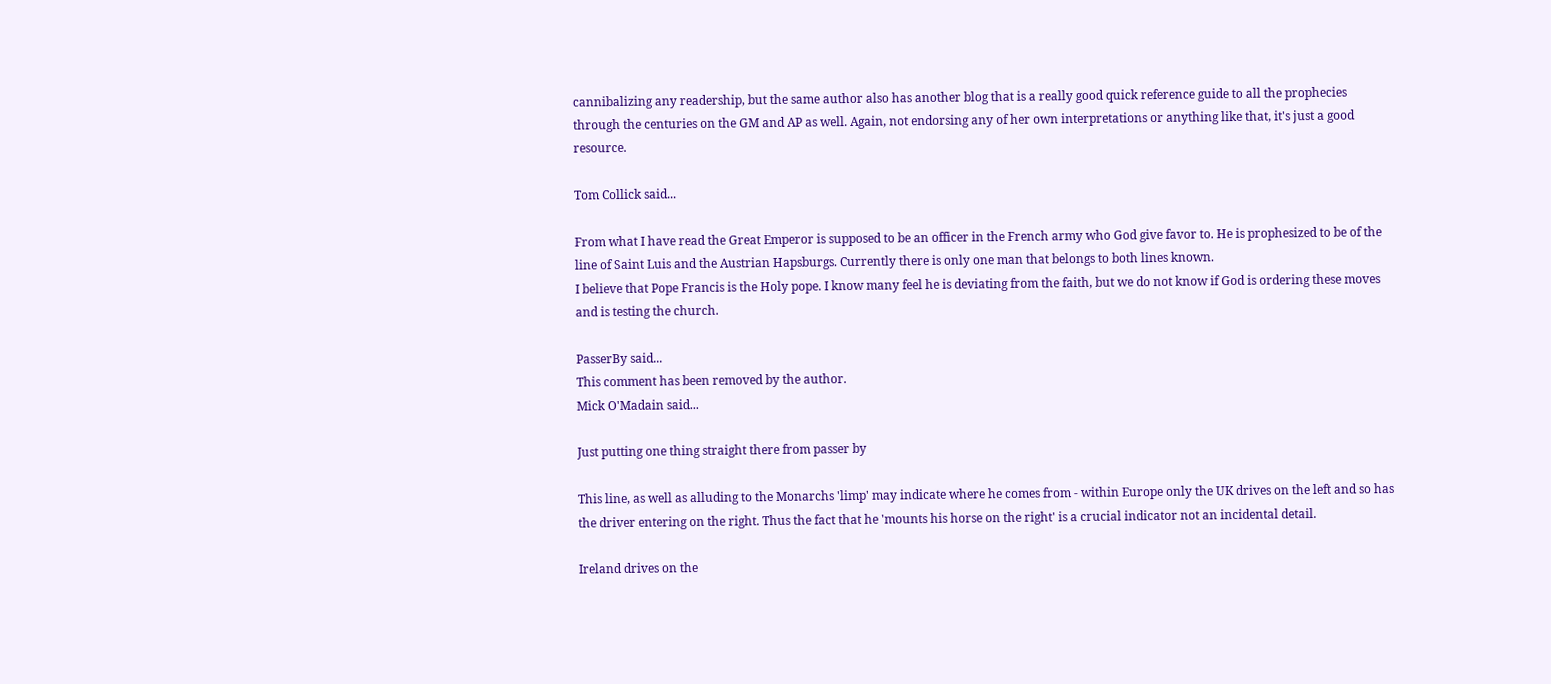cannibalizing any readership, but the same author also has another blog that is a really good quick reference guide to all the prophecies through the centuries on the GM and AP as well. Again, not endorsing any of her own interpretations or anything like that, it's just a good resource.

Tom Collick said...

From what I have read the Great Emperor is supposed to be an officer in the French army who God give favor to. He is prophesized to be of the line of Saint Luis and the Austrian Hapsburgs. Currently there is only one man that belongs to both lines known.
I believe that Pope Francis is the Holy pope. I know many feel he is deviating from the faith, but we do not know if God is ordering these moves and is testing the church.

PasserBy said...
This comment has been removed by the author.
Mick O'Madain said...

Just putting one thing straight there from passer by

This line, as well as alluding to the Monarchs 'limp' may indicate where he comes from - within Europe only the UK drives on the left and so has the driver entering on the right. Thus the fact that he 'mounts his horse on the right' is a crucial indicator not an incidental detail.

Ireland drives on the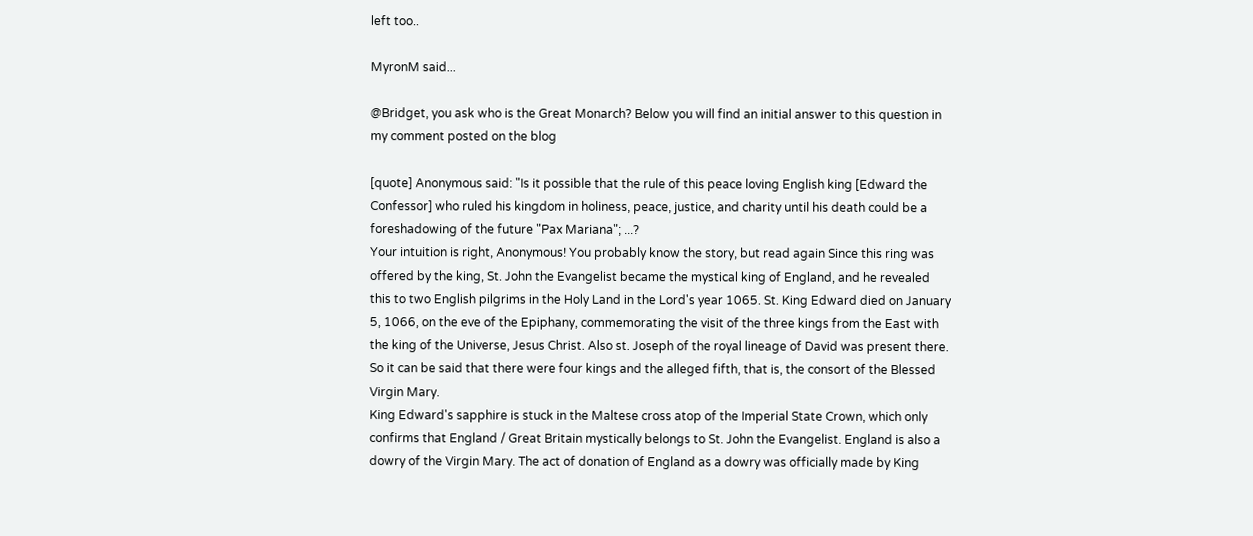left too..

MyronM said...

@Bridget, you ask who is the Great Monarch? Below you will find an initial answer to this question in my comment posted on the blog

[quote] Anonymous said: "Is it possible that the rule of this peace loving English king [Edward the Confessor] who ruled his kingdom in holiness, peace, justice, and charity until his death could be a foreshadowing of the future "Pax Mariana"; ...?
Your intuition is right, Anonymous! You probably know the story, but read again Since this ring was offered by the king, St. John the Evangelist became the mystical king of England, and he revealed this to two English pilgrims in the Holy Land in the Lord's year 1065. St. King Edward died on January 5, 1066, on the eve of the Epiphany, commemorating the visit of the three kings from the East with the king of the Universe, Jesus Christ. Also st. Joseph of the royal lineage of David was present there. So it can be said that there were four kings and the alleged fifth, that is, the consort of the Blessed Virgin Mary.
King Edward's sapphire is stuck in the Maltese cross atop of the Imperial State Crown, which only confirms that England / Great Britain mystically belongs to St. John the Evangelist. England is also a dowry of the Virgin Mary. The act of donation of England as a dowry was officially made by King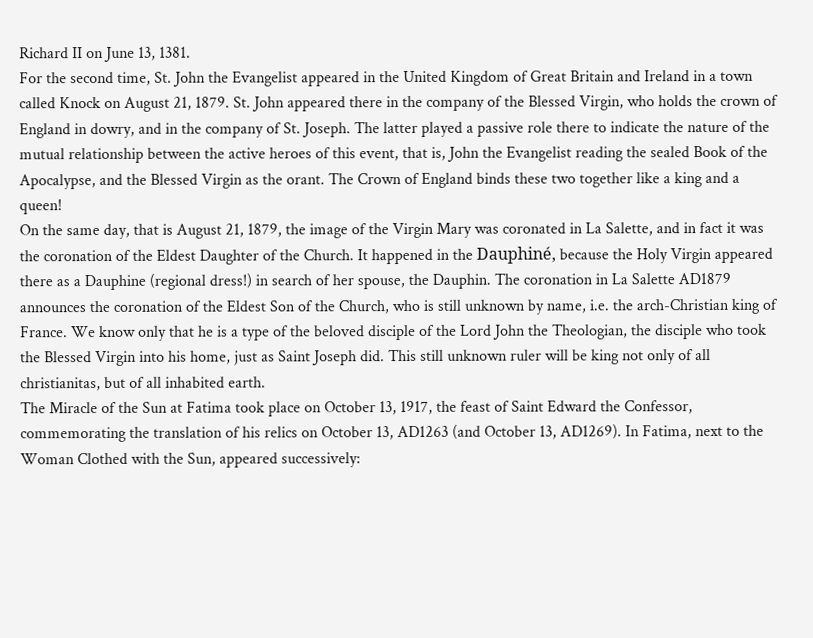Richard II on June 13, 1381.
For the second time, St. John the Evangelist appeared in the United Kingdom of Great Britain and Ireland in a town called Knock on August 21, 1879. St. John appeared there in the company of the Blessed Virgin, who holds the crown of England in dowry, and in the company of St. Joseph. The latter played a passive role there to indicate the nature of the mutual relationship between the active heroes of this event, that is, John the Evangelist reading the sealed Book of the Apocalypse, and the Blessed Virgin as the orant. The Crown of England binds these two together like a king and a queen!
On the same day, that is August 21, 1879, the image of the Virgin Mary was coronated in La Salette, and in fact it was the coronation of the Eldest Daughter of the Church. It happened in the Dauphiné, because the Holy Virgin appeared there as a Dauphine (regional dress!) in search of her spouse, the Dauphin. The coronation in La Salette AD1879 announces the coronation of the Eldest Son of the Church, who is still unknown by name, i.e. the arch-Christian king of France. We know only that he is a type of the beloved disciple of the Lord John the Theologian, the disciple who took the Blessed Virgin into his home, just as Saint Joseph did. This still unknown ruler will be king not only of all christianitas, but of all inhabited earth.
The Miracle of the Sun at Fatima took place on October 13, 1917, the feast of Saint Edward the Confessor, commemorating the translation of his relics on October 13, AD1263 (and October 13, AD1269). In Fatima, next to the Woman Clothed with the Sun, appeared successively: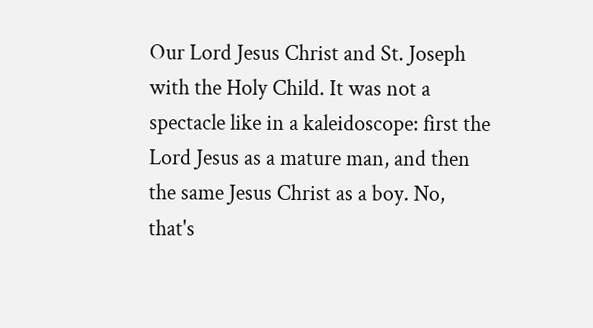Our Lord Jesus Christ and St. Joseph with the Holy Child. It was not a spectacle like in a kaleidoscope: first the Lord Jesus as a mature man, and then the same Jesus Christ as a boy. No, that's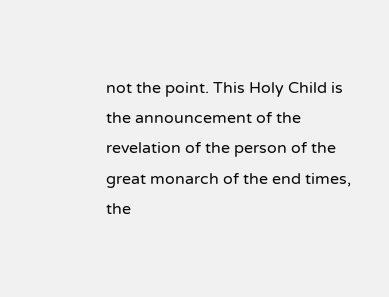not the point. This Holy Child is the announcement of the revelation of the person of the great monarch of the end times, the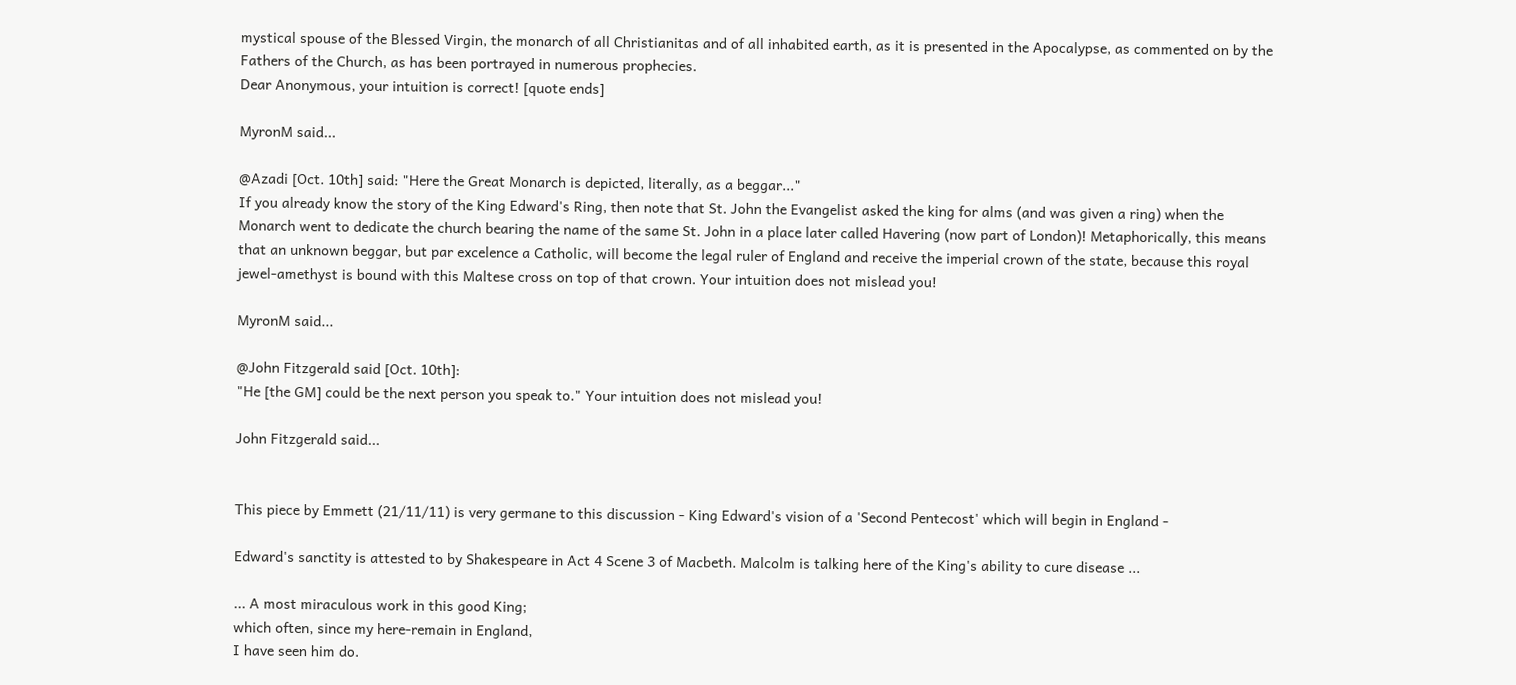mystical spouse of the Blessed Virgin, the monarch of all Christianitas and of all inhabited earth, as it is presented in the Apocalypse, as commented on by the Fathers of the Church, as has been portrayed in numerous prophecies.
Dear Anonymous, your intuition is correct! [quote ends]

MyronM said...

@Azadi [Oct. 10th] said: "Here the Great Monarch is depicted, literally, as a beggar..."
If you already know the story of the King Edward's Ring, then note that St. John the Evangelist asked the king for alms (and was given a ring) when the Monarch went to dedicate the church bearing the name of the same St. John in a place later called Havering (now part of London)! Metaphorically, this means that an unknown beggar, but par excelence a Catholic, will become the legal ruler of England and receive the imperial crown of the state, because this royal jewel-amethyst is bound with this Maltese cross on top of that crown. Your intuition does not mislead you!

MyronM said...

@John Fitzgerald said [Oct. 10th]:
"He [the GM] could be the next person you speak to." Your intuition does not mislead you!

John Fitzgerald said...


This piece by Emmett (21/11/11) is very germane to this discussion - King Edward's vision of a 'Second Pentecost' which will begin in England -

Edward's sanctity is attested to by Shakespeare in Act 4 Scene 3 of Macbeth. Malcolm is talking here of the King's ability to cure disease ...

... A most miraculous work in this good King;
which often, since my here-remain in England,
I have seen him do.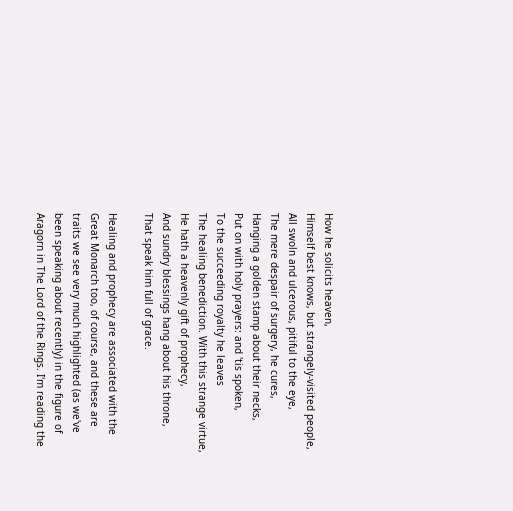How he solicits heaven,
Himself best knows, but strangely-visited people,
All swoln and ulcerous, pitiful to the eye,
The mere despair of surgery, he cures,
Hanging a golden stamp about their necks,
Put on with holy prayers: and 'tis spoken,
To the succeeding royalty he leaves
The healing benediction. With this strange virtue,
He hath a heavenly gift of prophecy,
And sundry blessings hang about his throne,
That speak him full of grace.

Healing and prophecy are associated with the Great Monarch too, of course, and these are traits we see very much highlighted (as we've been speaking about recently) in the figure of Aragorn in The Lord of the Rings. I'm reading the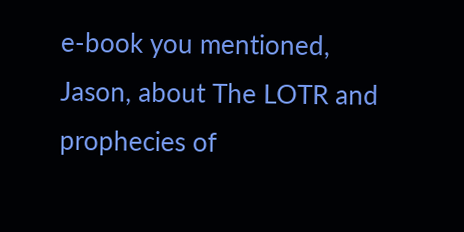e-book you mentioned, Jason, about The LOTR and prophecies of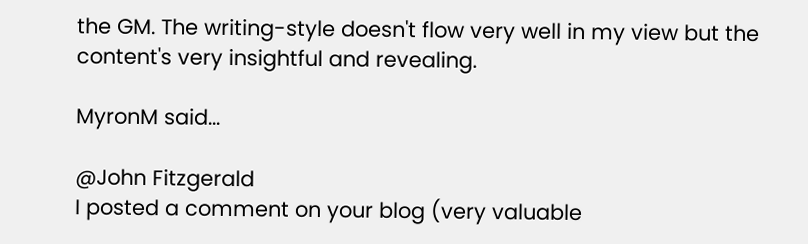the GM. The writing-style doesn't flow very well in my view but the content's very insightful and revealing.

MyronM said...

@John Fitzgerald
I posted a comment on your blog (very valuable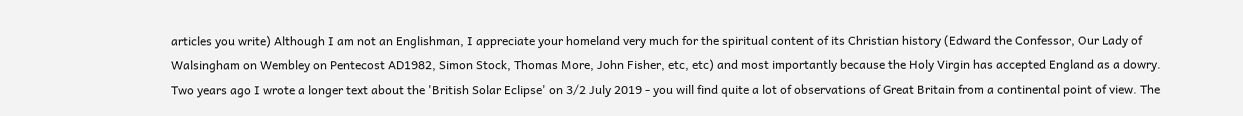articles you write) Although I am not an Englishman, I appreciate your homeland very much for the spiritual content of its Christian history (Edward the Confessor, Our Lady of Walsingham on Wembley on Pentecost AD1982, Simon Stock, Thomas More, John Fisher, etc, etc) and most importantly because the Holy Virgin has accepted England as a dowry. Two years ago I wrote a longer text about the 'British Solar Eclipse' on 3/2 July 2019 - you will find quite a lot of observations of Great Britain from a continental point of view. The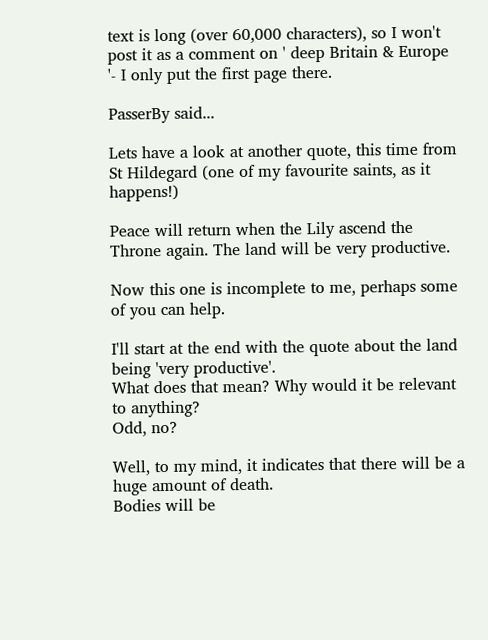text is long (over 60,000 characters), so I won't post it as a comment on ' deep Britain & Europe '- I only put the first page there.

PasserBy said...

Lets have a look at another quote, this time from St Hildegard (one of my favourite saints, as it happens!)

Peace will return when the Lily ascend the Throne again. The land will be very productive.

Now this one is incomplete to me, perhaps some of you can help.

I'll start at the end with the quote about the land being 'very productive'.
What does that mean? Why would it be relevant to anything?
Odd, no?

Well, to my mind, it indicates that there will be a huge amount of death.
Bodies will be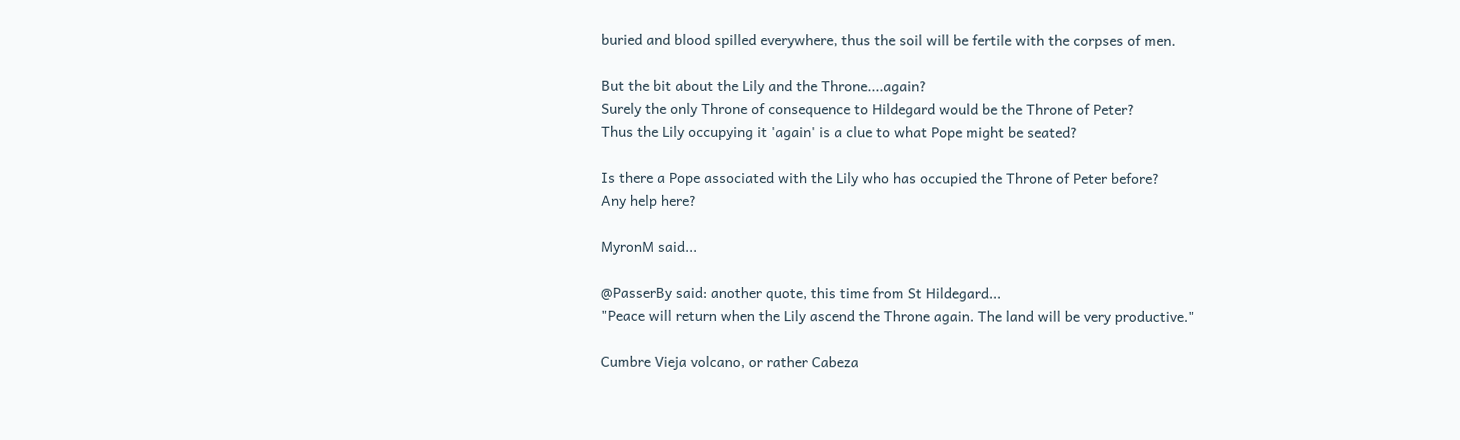buried and blood spilled everywhere, thus the soil will be fertile with the corpses of men.

But the bit about the Lily and the Throne....again?
Surely the only Throne of consequence to Hildegard would be the Throne of Peter?
Thus the Lily occupying it 'again' is a clue to what Pope might be seated?

Is there a Pope associated with the Lily who has occupied the Throne of Peter before?
Any help here?

MyronM said...

@PasserBy said: another quote, this time from St Hildegard...
"Peace will return when the Lily ascend the Throne again. The land will be very productive."

Cumbre Vieja volcano, or rather Cabeza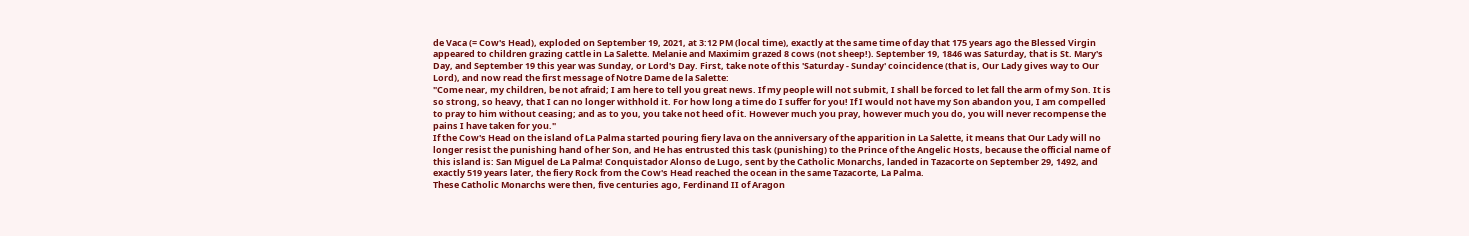de Vaca (= Cow's Head), exploded on September 19, 2021, at 3:12 PM (local time), exactly at the same time of day that 175 years ago the Blessed Virgin appeared to children grazing cattle in La Salette. Melanie and Maximim grazed 8 cows (not sheep!). September 19, 1846 was Saturday, that is St. Mary's Day, and September 19 this year was Sunday, or Lord's Day. First, take note of this 'Saturday - Sunday' coincidence (that is, Our Lady gives way to Our Lord), and now read the first message of Notre Dame de la Salette:
"Come near, my children, be not afraid; I am here to tell you great news. If my people will not submit, I shall be forced to let fall the arm of my Son. It is so strong, so heavy, that I can no longer withhold it. For how long a time do I suffer for you! If I would not have my Son abandon you, I am compelled to pray to him without ceasing; and as to you, you take not heed of it. However much you pray, however much you do, you will never recompense the pains I have taken for you."
If the Cow's Head on the island of La Palma started pouring fiery lava on the anniversary of the apparition in La Salette, it means that Our Lady will no longer resist the punishing hand of her Son, and He has entrusted this task (punishing) to the Prince of the Angelic Hosts, because the official name of this island is: San Miguel de La Palma! Conquistador Alonso de Lugo, sent by the Catholic Monarchs, landed in Tazacorte on September 29, 1492, and exactly 519 years later, the fiery Rock from the Cow's Head reached the ocean in the same Tazacorte, La Palma.
These Catholic Monarchs were then, five centuries ago, Ferdinand II of Aragon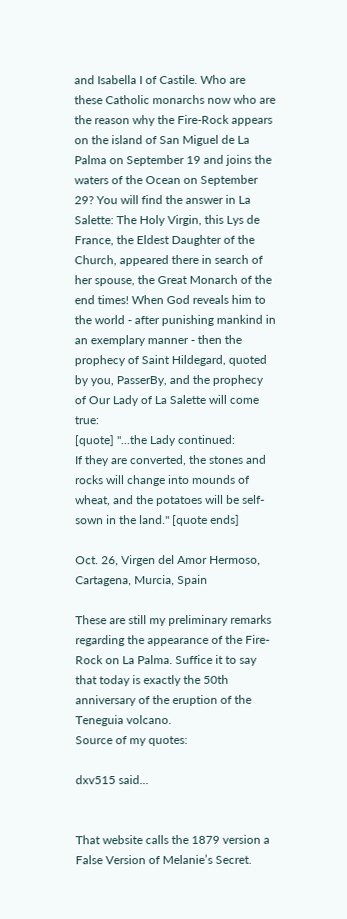and Isabella I of Castile. Who are these Catholic monarchs now who are the reason why the Fire-Rock appears on the island of San Miguel de La Palma on September 19 and joins the waters of the Ocean on September 29? You will find the answer in La Salette: The Holy Virgin, this Lys de France, the Eldest Daughter of the Church, appeared there in search of her spouse, the Great Monarch of the end times! When God reveals him to the world - after punishing mankind in an exemplary manner - then the prophecy of Saint Hildegard, quoted by you, PasserBy, and the prophecy of Our Lady of La Salette will come true:
[quote] "...the Lady continued:
If they are converted, the stones and rocks will change into mounds of wheat, and the potatoes will be self-sown in the land." [quote ends]

Oct. 26, Virgen del Amor Hermoso, Cartagena, Murcia, Spain

These are still my preliminary remarks regarding the appearance of the Fire-Rock on La Palma. Suffice it to say that today is exactly the 50th anniversary of the eruption of the Teneguia volcano.
Source of my quotes:

dxv515 said...


That website calls the 1879 version a False Version of Melanie’s Secret.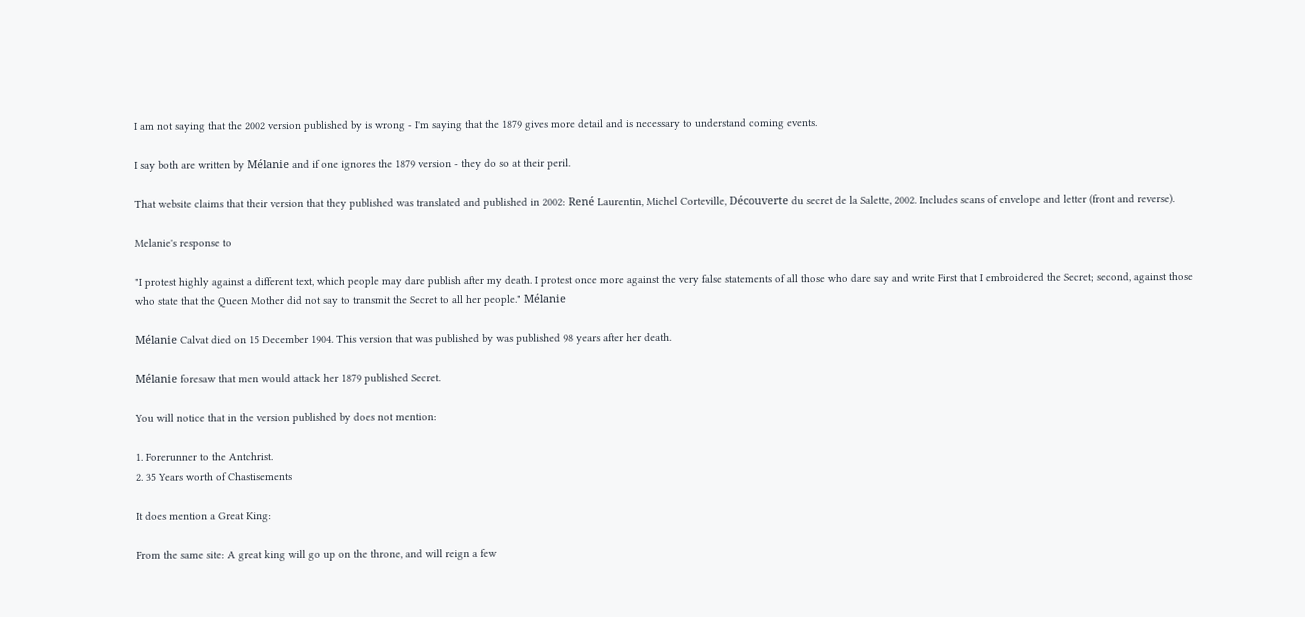I am not saying that the 2002 version published by is wrong - I'm saying that the 1879 gives more detail and is necessary to understand coming events.

I say both are written by Mélanie and if one ignores the 1879 version - they do so at their peril.

That website claims that their version that they published was translated and published in 2002: René Laurentin, Michel Corteville, Découverte du secret de la Salette, 2002. Includes scans of envelope and letter (front and reverse).

Melanie's response to

"I protest highly against a different text, which people may dare publish after my death. I protest once more against the very false statements of all those who dare say and write First that I embroidered the Secret; second, against those who state that the Queen Mother did not say to transmit the Secret to all her people." Mélanie

Mélanie Calvat died on 15 December 1904. This version that was published by was published 98 years after her death.

Mélanie foresaw that men would attack her 1879 published Secret.

You will notice that in the version published by does not mention:

1. Forerunner to the Antchrist.
2. 35 Years worth of Chastisements

It does mention a Great King:

From the same site: A great king will go up on the throne, and will reign a few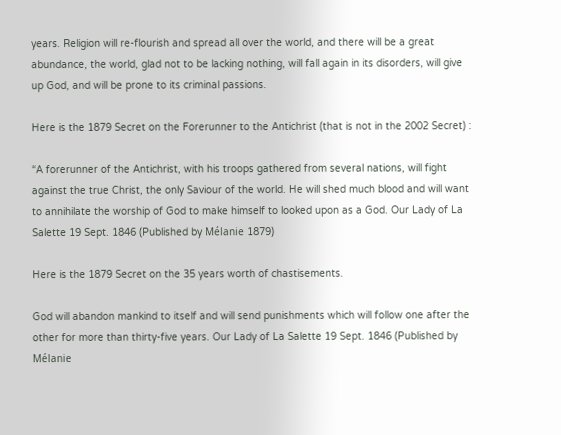years. Religion will re-flourish and spread all over the world, and there will be a great abundance, the world, glad not to be lacking nothing, will fall again in its disorders, will give up God, and will be prone to its criminal passions.

Here is the 1879 Secret on the Forerunner to the Antichrist (that is not in the 2002 Secret) :

“A forerunner of the Antichrist, with his troops gathered from several nations, will fight against the true Christ, the only Saviour of the world. He will shed much blood and will want to annihilate the worship of God to make himself to looked upon as a God. Our Lady of La Salette 19 Sept. 1846 (Published by Mélanie 1879)

Here is the 1879 Secret on the 35 years worth of chastisements.

God will abandon mankind to itself and will send punishments which will follow one after the other for more than thirty-five years. Our Lady of La Salette 19 Sept. 1846 (Published by Mélanie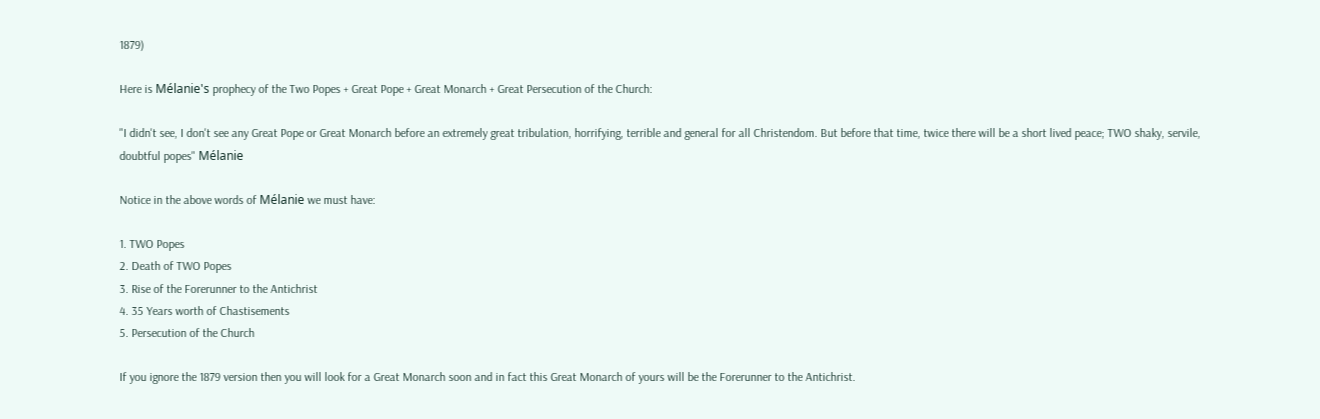1879)

Here is Mélanie's prophecy of the Two Popes + Great Pope + Great Monarch + Great Persecution of the Church:

"I didn't see, I don't see any Great Pope or Great Monarch before an extremely great tribulation, horrifying, terrible and general for all Christendom. But before that time, twice there will be a short lived peace; TWO shaky, servile, doubtful popes" Mélanie

Notice in the above words of Mélanie we must have:

1. TWO Popes
2. Death of TWO Popes
3. Rise of the Forerunner to the Antichrist
4. 35 Years worth of Chastisements
5. Persecution of the Church

If you ignore the 1879 version then you will look for a Great Monarch soon and in fact this Great Monarch of yours will be the Forerunner to the Antichrist.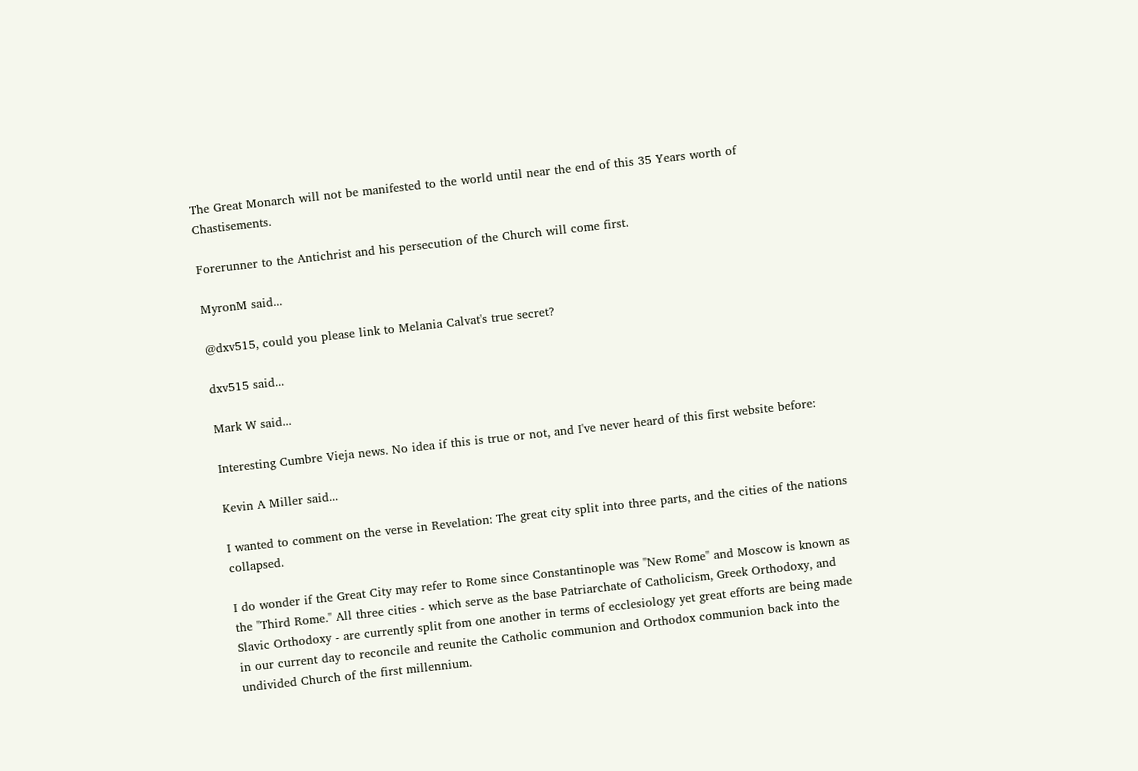The Great Monarch will not be manifested to the world until near the end of this 35 Years worth of Chastisements.

Forerunner to the Antichrist and his persecution of the Church will come first.

MyronM said...

@dxv515, could you please link to Melania Calvat's true secret?

dxv515 said...

Mark W said...

Interesting Cumbre Vieja news. No idea if this is true or not, and I've never heard of this first website before:

Kevin A Miller said...

I wanted to comment on the verse in Revelation: The great city split into three parts, and the cities of the nations collapsed.

I do wonder if the Great City may refer to Rome since Constantinople was "New Rome" and Moscow is known as the "Third Rome." All three cities - which serve as the base Patriarchate of Catholicism, Greek Orthodoxy, and Slavic Orthodoxy - are currently split from one another in terms of ecclesiology yet great efforts are being made in our current day to reconcile and reunite the Catholic communion and Orthodox communion back into the undivided Church of the first millennium.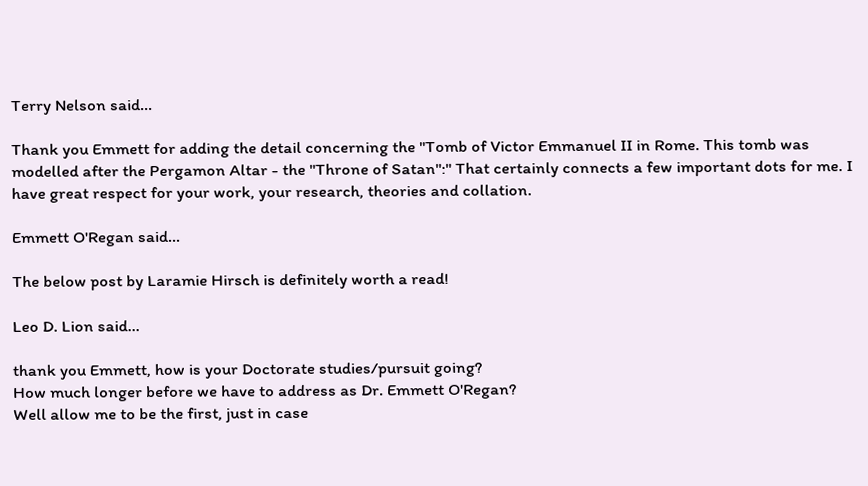Terry Nelson said...

Thank you Emmett for adding the detail concerning the "Tomb of Victor Emmanuel II in Rome. This tomb was modelled after the Pergamon Altar - the "Throne of Satan":" That certainly connects a few important dots for me. I have great respect for your work, your research, theories and collation.

Emmett O'Regan said...

The below post by Laramie Hirsch is definitely worth a read!

Leo D. Lion said...

thank you Emmett, how is your Doctorate studies/pursuit going?
How much longer before we have to address as Dr. Emmett O'Regan?
Well allow me to be the first, just in case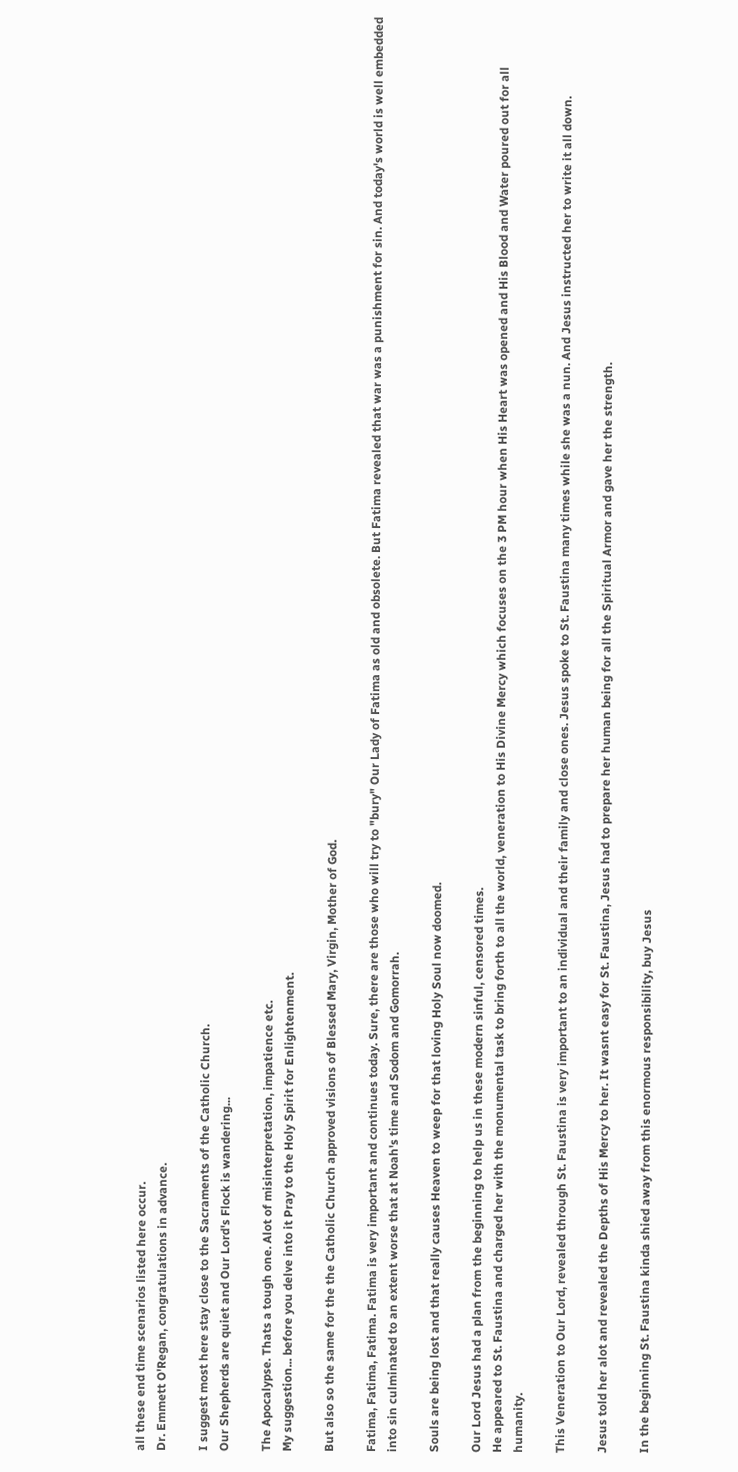all these end time scenarios listed here occur.
Dr. Emmett O'Regan, congratulations in advance.

I suggest most here stay close to the Sacraments of the Catholic Church.
Our Shepherds are quiet and Our Lord's Flock is wandering...

The Apocalypse. Thats a tough one. Alot of misinterpretation, impatience etc.
My suggestion... before you delve into it Pray to the Holy Spirit for Enlightenment.

But also so the same for the the Catholic Church approved visions of Blessed Mary, Virgin, Mother of God.

Fatima, Fatima, Fatima. Fatima is very important and continues today. Sure, there are those who will try to "bury" Our Lady of Fatima as old and obsolete. But Fatima revealed that war was a punishment for sin. And today's world is well embedded into sin culminated to an extent worse that at Noah's time and Sodom and Gomorrah.

Souls are being lost and that really causes Heaven to weep for that loving Holy Soul now doomed.

Our Lord Jesus had a plan from the beginning to help us in these modern sinful, censored times.
He appeared to St. Faustina and charged her with the monumental task to bring forth to all the world, veneration to His Divine Mercy which focuses on the 3 PM hour when His Heart was opened and His Blood and Water poured out for all humanity.

This Veneration to Our Lord, revealed through St. Faustina is very important to an individual and their family and close ones. Jesus spoke to St. Faustina many times while she was a nun. And Jesus instructed her to write it all down.

Jesus told her alot and revealed the Depths of His Mercy to her. It wasnt easy for St. Faustina, Jesus had to prepare her human being for all the Spiritual Armor and gave her the strength.

In the beginning St. Faustina kinda shied away from this enormous responsibility, buy Jesus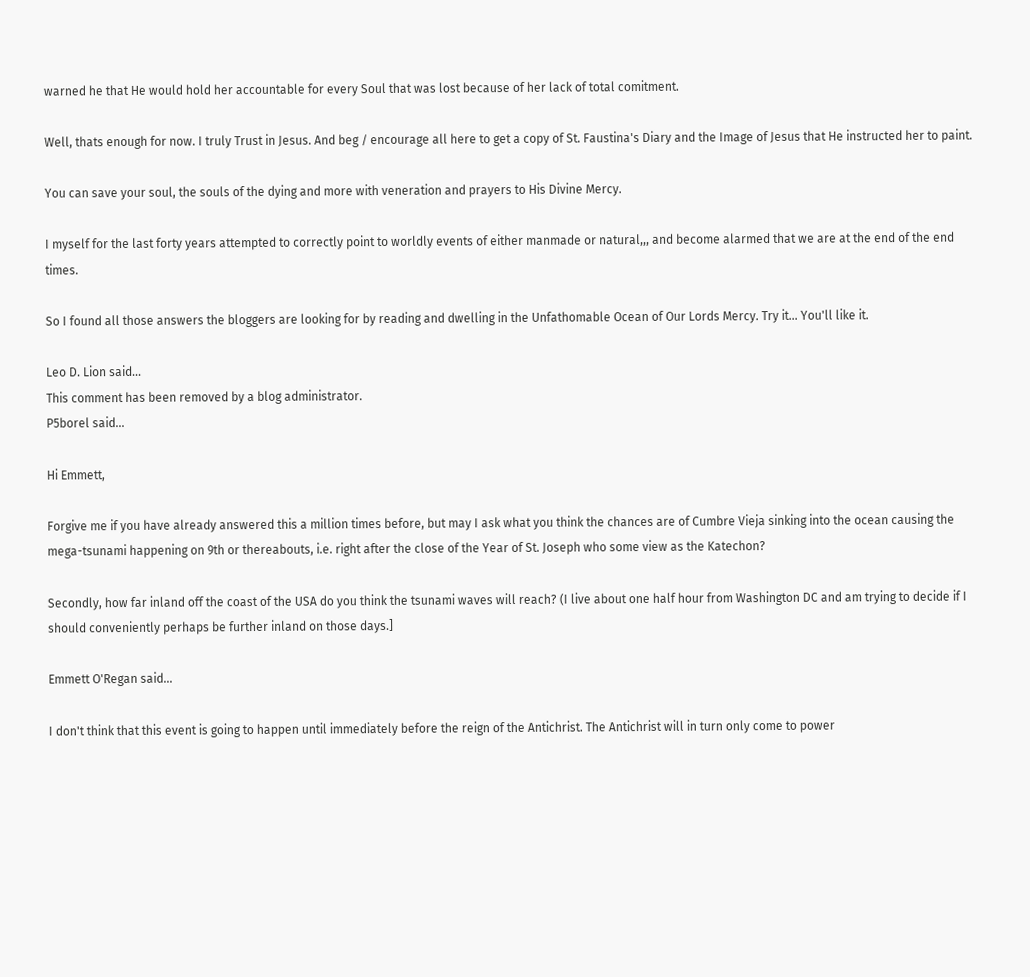warned he that He would hold her accountable for every Soul that was lost because of her lack of total comitment.

Well, thats enough for now. I truly Trust in Jesus. And beg / encourage all here to get a copy of St. Faustina's Diary and the Image of Jesus that He instructed her to paint.

You can save your soul, the souls of the dying and more with veneration and prayers to His Divine Mercy.

I myself for the last forty years attempted to correctly point to worldly events of either manmade or natural,,, and become alarmed that we are at the end of the end times.

So I found all those answers the bloggers are looking for by reading and dwelling in the Unfathomable Ocean of Our Lords Mercy. Try it... You'll like it.

Leo D. Lion said...
This comment has been removed by a blog administrator.
P5borel said...

Hi Emmett,

Forgive me if you have already answered this a million times before, but may I ask what you think the chances are of Cumbre Vieja sinking into the ocean causing the mega-tsunami happening on 9th or thereabouts, i.e. right after the close of the Year of St. Joseph who some view as the Katechon?

Secondly, how far inland off the coast of the USA do you think the tsunami waves will reach? (I live about one half hour from Washington DC and am trying to decide if I should conveniently perhaps be further inland on those days.]

Emmett O'Regan said...

I don't think that this event is going to happen until immediately before the reign of the Antichrist. The Antichrist will in turn only come to power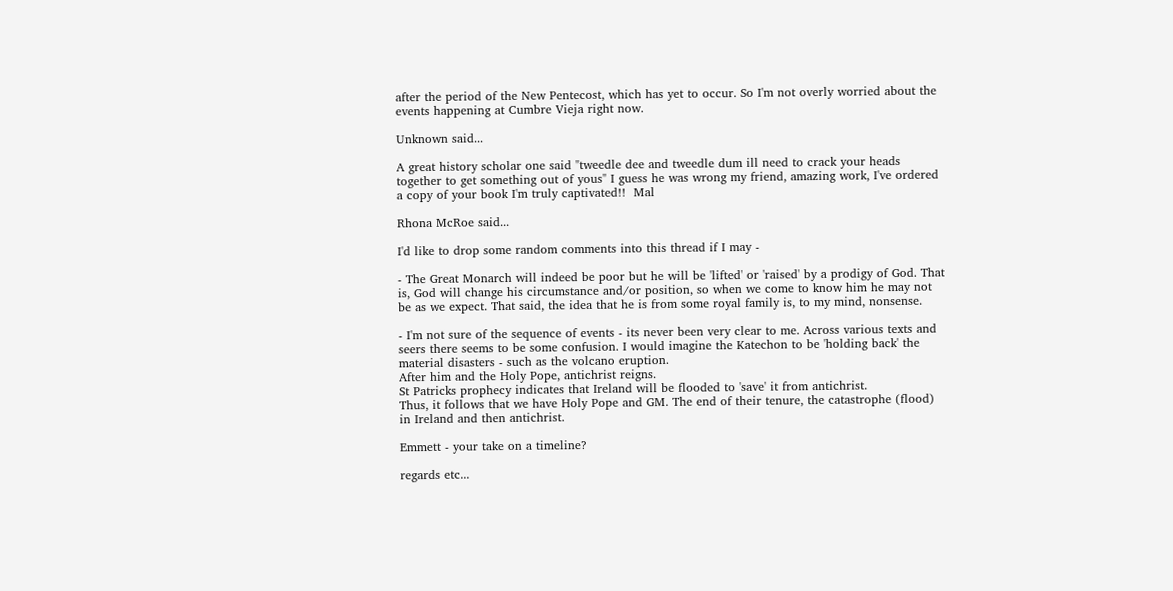after the period of the New Pentecost, which has yet to occur. So I'm not overly worried about the events happening at Cumbre Vieja right now.

Unknown said...

A great history scholar one said "tweedle dee and tweedle dum ill need to crack your heads together to get something out of yous" I guess he was wrong my friend, amazing work, I've ordered a copy of your book I'm truly captivated!!  Mal

Rhona McRoe said...

I'd like to drop some random comments into this thread if I may -

- The Great Monarch will indeed be poor but he will be 'lifted' or 'raised' by a prodigy of God. That is, God will change his circumstance and/or position, so when we come to know him he may not be as we expect. That said, the idea that he is from some royal family is, to my mind, nonsense.

- I'm not sure of the sequence of events - its never been very clear to me. Across various texts and seers there seems to be some confusion. I would imagine the Katechon to be 'holding back' the material disasters - such as the volcano eruption.
After him and the Holy Pope, antichrist reigns.
St Patricks prophecy indicates that Ireland will be flooded to 'save' it from antichrist.
Thus, it follows that we have Holy Pope and GM. The end of their tenure, the catastrophe (flood) in Ireland and then antichrist.

Emmett - your take on a timeline?

regards etc...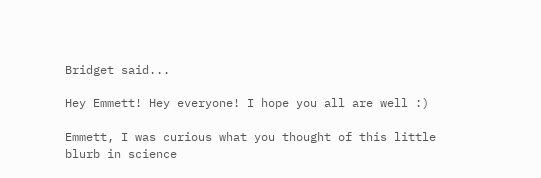Bridget said...

Hey Emmett! Hey everyone! I hope you all are well :)

Emmett, I was curious what you thought of this little blurb in science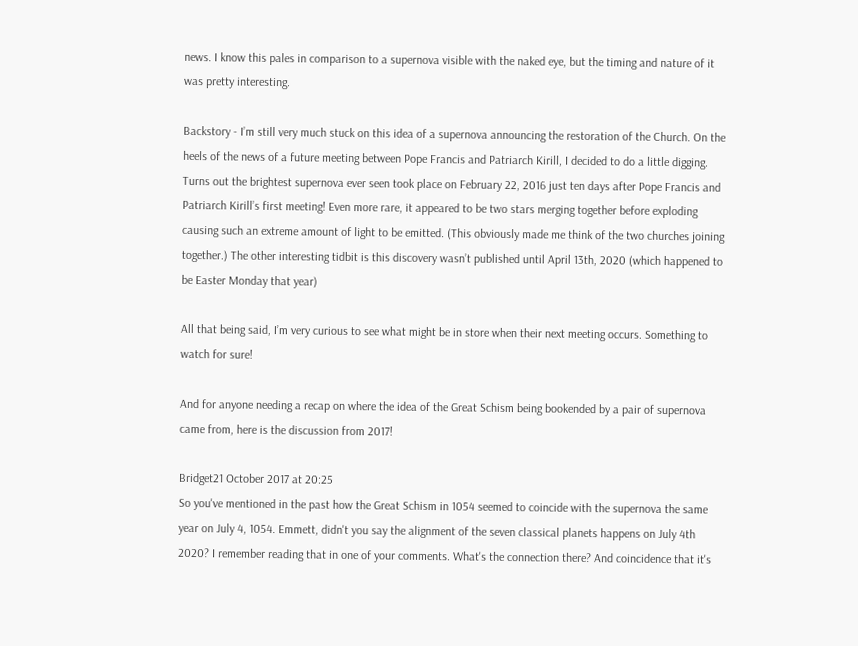news. I know this pales in comparison to a supernova visible with the naked eye, but the timing and nature of it was pretty interesting.

Backstory - I’m still very much stuck on this idea of a supernova announcing the restoration of the Church. On the heels of the news of a future meeting between Pope Francis and Patriarch Kirill, I decided to do a little digging. Turns out the brightest supernova ever seen took place on February 22, 2016 just ten days after Pope Francis and Patriarch Kirill’s first meeting! Even more rare, it appeared to be two stars merging together before exploding causing such an extreme amount of light to be emitted. (This obviously made me think of the two churches joining together.) The other interesting tidbit is this discovery wasn’t published until April 13th, 2020 (which happened to be Easter Monday that year)

All that being said, I’m very curious to see what might be in store when their next meeting occurs. Something to watch for sure!

And for anyone needing a recap on where the idea of the Great Schism being bookended by a pair of supernova came from, here is the discussion from 2017!

Bridget21 October 2017 at 20:25
So you've mentioned in the past how the Great Schism in 1054 seemed to coincide with the supernova the same year on July 4, 1054. Emmett, didn't you say the alignment of the seven classical planets happens on July 4th 2020? I remember reading that in one of your comments. What's the connection there? And coincidence that it's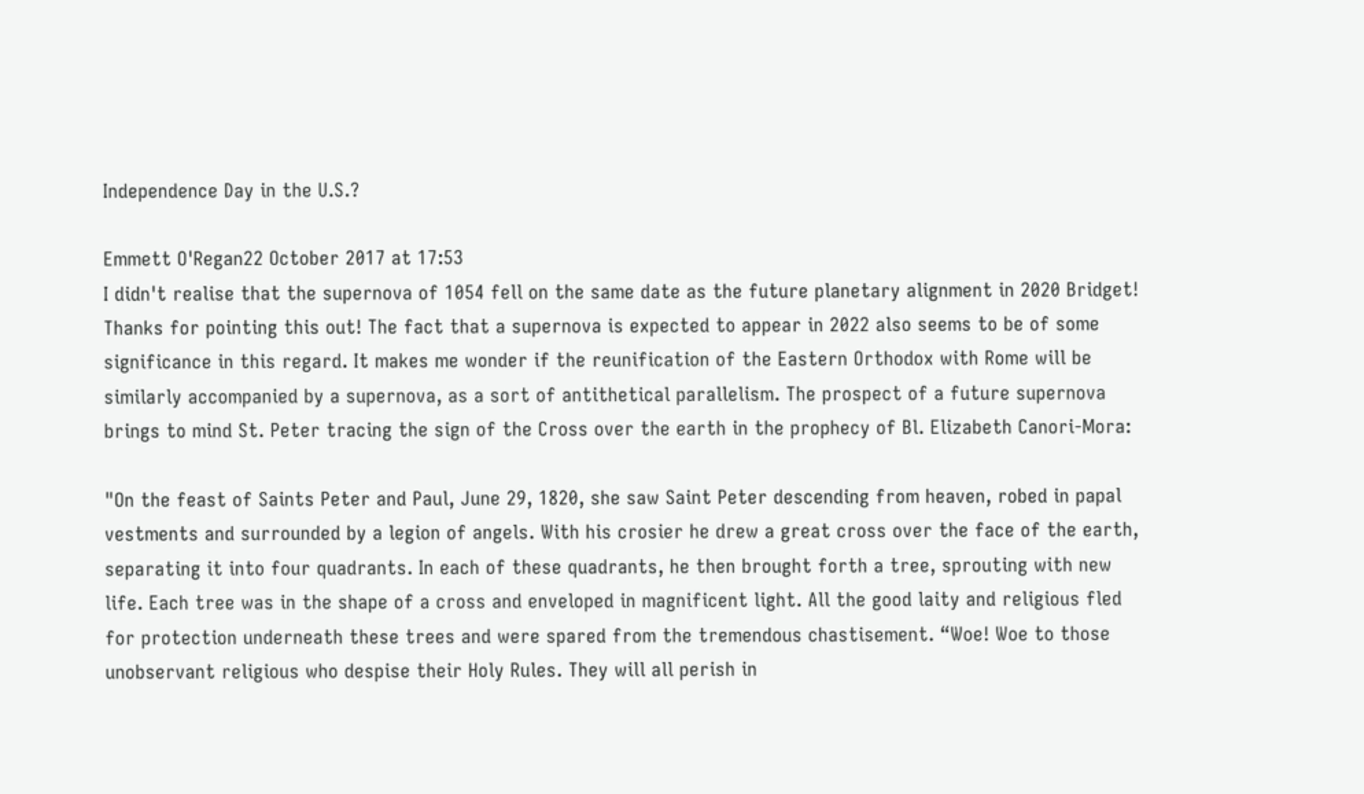Independence Day in the U.S.?

Emmett O'Regan22 October 2017 at 17:53
I didn't realise that the supernova of 1054 fell on the same date as the future planetary alignment in 2020 Bridget! Thanks for pointing this out! The fact that a supernova is expected to appear in 2022 also seems to be of some significance in this regard. It makes me wonder if the reunification of the Eastern Orthodox with Rome will be similarly accompanied by a supernova, as a sort of antithetical parallelism. The prospect of a future supernova brings to mind St. Peter tracing the sign of the Cross over the earth in the prophecy of Bl. Elizabeth Canori-Mora:

"On the feast of Saints Peter and Paul, June 29, 1820, she saw Saint Peter descending from heaven, robed in papal vestments and surrounded by a legion of angels. With his crosier he drew a great cross over the face of the earth, separating it into four quadrants. In each of these quadrants, he then brought forth a tree, sprouting with new life. Each tree was in the shape of a cross and enveloped in magnificent light. All the good laity and religious fled for protection underneath these trees and were spared from the tremendous chastisement. “Woe! Woe to those unobservant religious who despise their Holy Rules. They will all perish in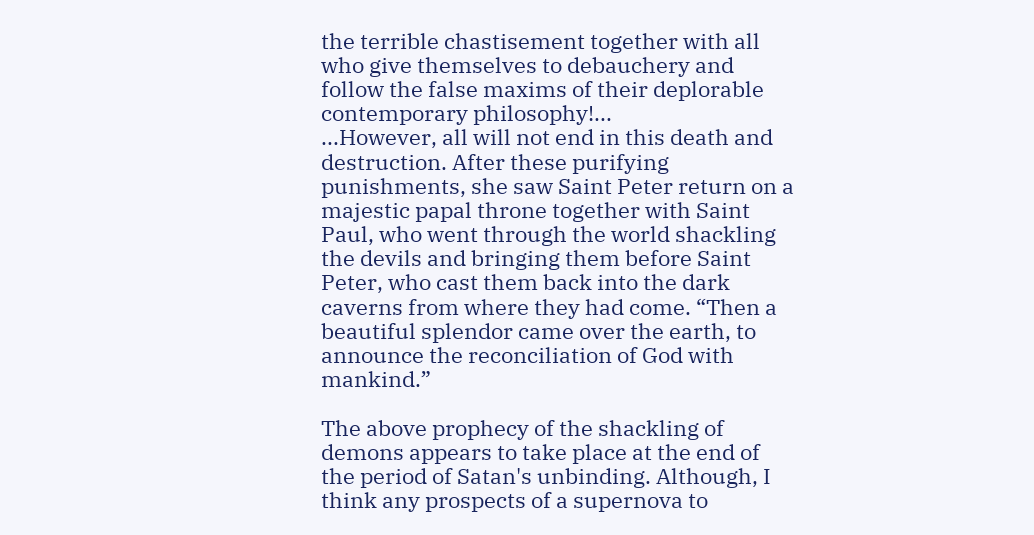the terrible chastisement together with all who give themselves to debauchery and follow the false maxims of their deplorable contemporary philosophy!...
...However, all will not end in this death and destruction. After these purifying punishments, she saw Saint Peter return on a majestic papal throne together with Saint Paul, who went through the world shackling the devils and bringing them before Saint Peter, who cast them back into the dark caverns from where they had come. “Then a beautiful splendor came over the earth, to announce the reconciliation of God with mankind.”

The above prophecy of the shackling of demons appears to take place at the end of the period of Satan's unbinding. Although, I think any prospects of a supernova to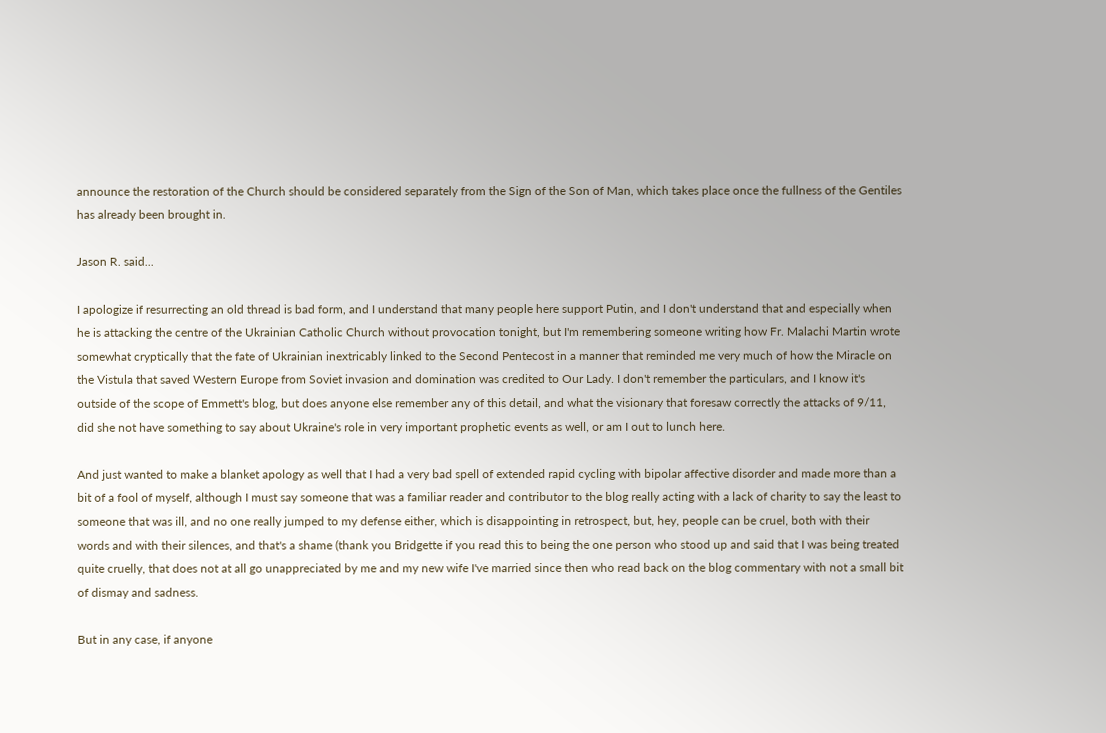announce the restoration of the Church should be considered separately from the Sign of the Son of Man, which takes place once the fullness of the Gentiles has already been brought in.

Jason R. said...

I apologize if resurrecting an old thread is bad form, and I understand that many people here support Putin, and I don't understand that and especially when he is attacking the centre of the Ukrainian Catholic Church without provocation tonight, but I'm remembering someone writing how Fr. Malachi Martin wrote somewhat cryptically that the fate of Ukrainian inextricably linked to the Second Pentecost in a manner that reminded me very much of how the Miracle on the Vistula that saved Western Europe from Soviet invasion and domination was credited to Our Lady. I don't remember the particulars, and I know it's outside of the scope of Emmett's blog, but does anyone else remember any of this detail, and what the visionary that foresaw correctly the attacks of 9/11, did she not have something to say about Ukraine's role in very important prophetic events as well, or am I out to lunch here.

And just wanted to make a blanket apology as well that I had a very bad spell of extended rapid cycling with bipolar affective disorder and made more than a bit of a fool of myself, although I must say someone that was a familiar reader and contributor to the blog really acting with a lack of charity to say the least to someone that was ill, and no one really jumped to my defense either, which is disappointing in retrospect, but, hey, people can be cruel, both with their words and with their silences, and that's a shame (thank you Bridgette if you read this to being the one person who stood up and said that I was being treated quite cruelly, that does not at all go unappreciated by me and my new wife I've married since then who read back on the blog commentary with not a small bit of dismay and sadness.

But in any case, if anyone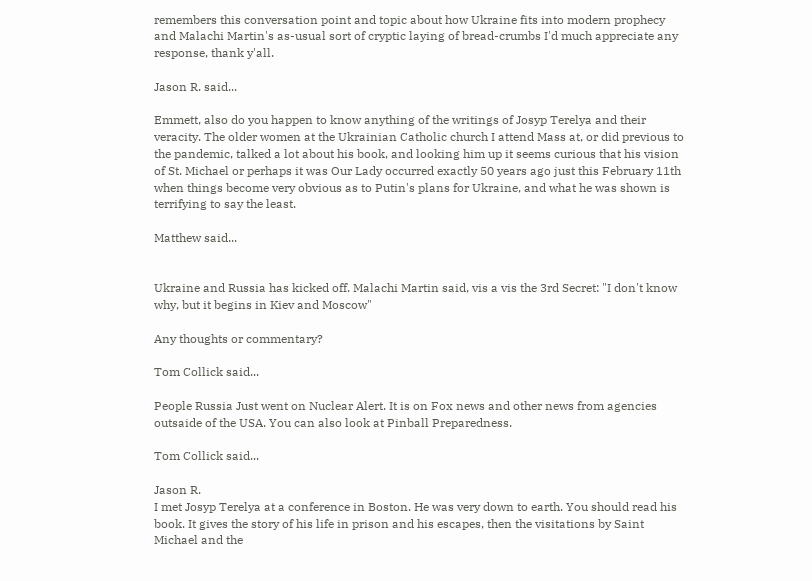remembers this conversation point and topic about how Ukraine fits into modern prophecy and Malachi Martin's as-usual sort of cryptic laying of bread-crumbs I'd much appreciate any response, thank y'all.

Jason R. said...

Emmett, also do you happen to know anything of the writings of Josyp Terelya and their veracity. The older women at the Ukrainian Catholic church I attend Mass at, or did previous to the pandemic, talked a lot about his book, and looking him up it seems curious that his vision of St. Michael or perhaps it was Our Lady occurred exactly 50 years ago just this February 11th when things become very obvious as to Putin's plans for Ukraine, and what he was shown is terrifying to say the least.

Matthew said...


Ukraine and Russia has kicked off. Malachi Martin said, vis a vis the 3rd Secret: "I don't know why, but it begins in Kiev and Moscow"

Any thoughts or commentary?

Tom Collick said...

People Russia Just went on Nuclear Alert. It is on Fox news and other news from agencies outsaide of the USA. You can also look at Pinball Preparedness.

Tom Collick said...

Jason R.
I met Josyp Terelya at a conference in Boston. He was very down to earth. You should read his book. It gives the story of his life in prison and his escapes, then the visitations by Saint Michael and the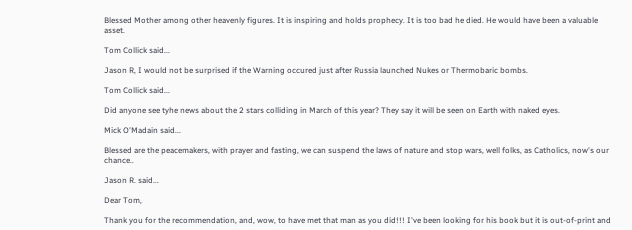Blessed Mother among other heavenly figures. It is inspiring and holds prophecy. It is too bad he died. He would have been a valuable asset.

Tom Collick said...

Jason R, I would not be surprised if the Warning occured just after Russia launched Nukes or Thermobaric bombs.

Tom Collick said...

Did anyone see tyhe news about the 2 stars colliding in March of this year? They say it will be seen on Earth with naked eyes.

Mick O'Madain said...

Blessed are the peacemakers, with prayer and fasting, we can suspend the laws of nature and stop wars, well folks, as Catholics, now's our chance..

Jason R. said...

Dear Tom,

Thank you for the recommendation, and, wow, to have met that man as you did!!! I've been looking for his book but it is out-of-print and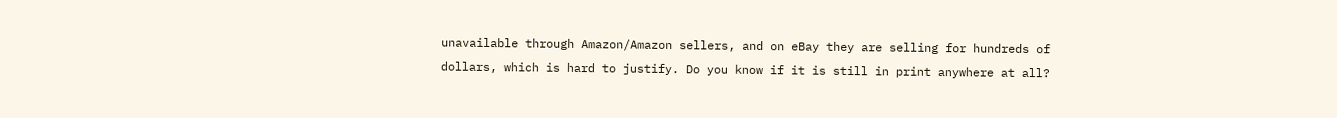unavailable through Amazon/Amazon sellers, and on eBay they are selling for hundreds of dollars, which is hard to justify. Do you know if it is still in print anywhere at all?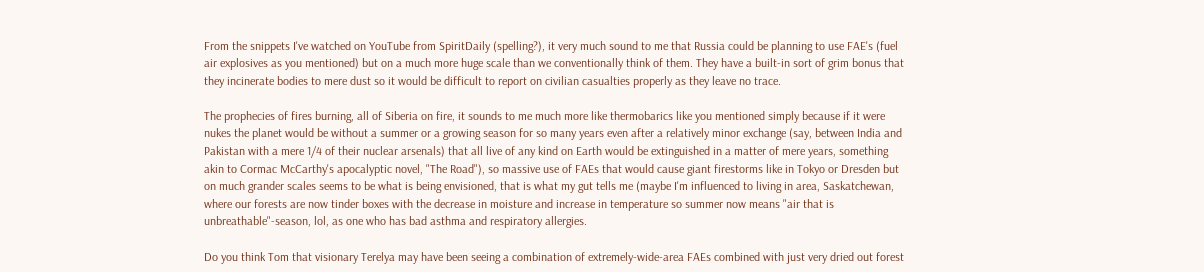From the snippets I've watched on YouTube from SpiritDaily (spelling?), it very much sound to me that Russia could be planning to use FAE's (fuel air explosives as you mentioned) but on a much more huge scale than we conventionally think of them. They have a built-in sort of grim bonus that they incinerate bodies to mere dust so it would be difficult to report on civilian casualties properly as they leave no trace.

The prophecies of fires burning, all of Siberia on fire, it sounds to me much more like thermobarics like you mentioned simply because if it were nukes the planet would be without a summer or a growing season for so many years even after a relatively minor exchange (say, between India and Pakistan with a mere 1/4 of their nuclear arsenals) that all live of any kind on Earth would be extinguished in a matter of mere years, something akin to Cormac McCarthy's apocalyptic novel, "The Road"), so massive use of FAEs that would cause giant firestorms like in Tokyo or Dresden but on much grander scales seems to be what is being envisioned, that is what my gut tells me (maybe I'm influenced to living in area, Saskatchewan, where our forests are now tinder boxes with the decrease in moisture and increase in temperature so summer now means "air that is unbreathable"-season, lol, as one who has bad asthma and respiratory allergies.

Do you think Tom that visionary Terelya may have been seeing a combination of extremely-wide-area FAEs combined with just very dried out forest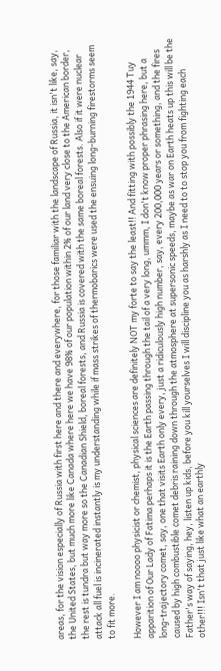areas, for the vision especially of Russia with first here and there and everywhere, for those familiar with the landscape of Russia, it isn't like, say, the United States, but much more like Canada where here we have 98% of our population within 2% of our land very close to the American border, the rest is tundra but way more so the Canadian Shield, boreal forests, and Russia is covered with the same boreal forests. Also if it were nuclear attack all fuel is incinerated instantly is my understanding while if mass strikes of thermobarics were used the ensuing long-burning firestorms seem to fit more.

However I am noooo physicist or chemist, physical sciences are definitely NOT my forte to say the least!! And fitting with possibly the 1944 Tuy apparition of Our Lady of Fatima perhaps it is the Earth passing through the tail of a very long, ummm, I don't know proper phrasing here, but a long-trajectory comet, say, one that visits Earth only every, just a ridiculously high number, say, every 200,000 years or something, and the fires caused by high combustible comet debris raining down through the atmosphere at supersonic speeds, maybe as war on Earth heats up this will be the Father's way of saying, hey, listen up kids, before you kill yourselves I will discipline you as harshly as I need to to stop you from fighting each other!!! Isn't that just like what an earthly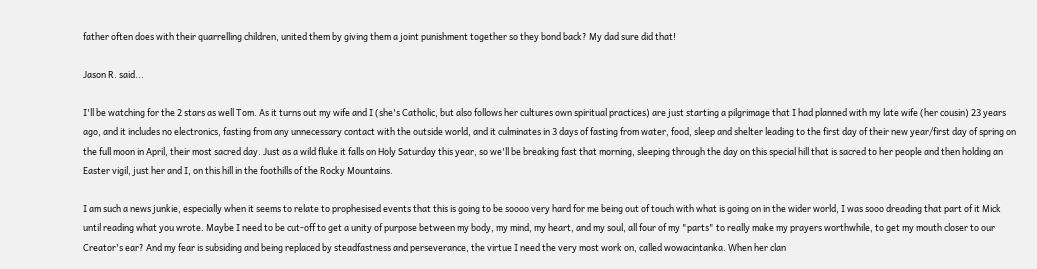father often does with their quarrelling children, united them by giving them a joint punishment together so they bond back? My dad sure did that!

Jason R. said...

I'll be watching for the 2 stars as well Tom. As it turns out my wife and I (she's Catholic, but also follows her cultures own spiritual practices) are just starting a pilgrimage that I had planned with my late wife (her cousin) 23 years ago, and it includes no electronics, fasting from any unnecessary contact with the outside world, and it culminates in 3 days of fasting from water, food, sleep and shelter leading to the first day of their new year/first day of spring on the full moon in April, their most sacred day. Just as a wild fluke it falls on Holy Saturday this year, so we'll be breaking fast that morning, sleeping through the day on this special hill that is sacred to her people and then holding an Easter vigil, just her and I, on this hill in the foothills of the Rocky Mountains.

I am such a news junkie, especially when it seems to relate to prophesised events that this is going to be soooo very hard for me being out of touch with what is going on in the wider world, I was sooo dreading that part of it Mick until reading what you wrote. Maybe I need to be cut-off to get a unity of purpose between my body, my mind, my heart, and my soul, all four of my "parts" to really make my prayers worthwhile, to get my mouth closer to our Creator's ear? And my fear is subsiding and being replaced by steadfastness and perseverance, the virtue I need the very most work on, called wowacintanka. When her clan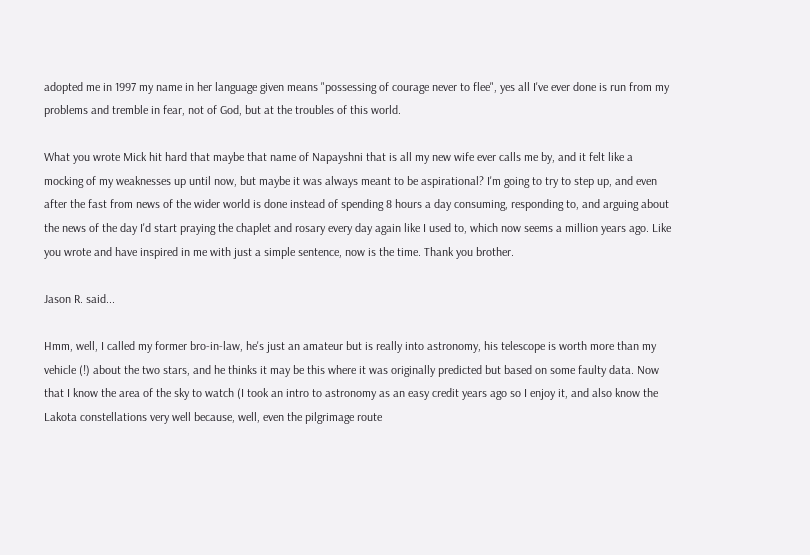adopted me in 1997 my name in her language given means "possessing of courage never to flee", yes all I've ever done is run from my problems and tremble in fear, not of God, but at the troubles of this world.

What you wrote Mick hit hard that maybe that name of Napayshni that is all my new wife ever calls me by, and it felt like a mocking of my weaknesses up until now, but maybe it was always meant to be aspirational? I'm going to try to step up, and even after the fast from news of the wider world is done instead of spending 8 hours a day consuming, responding to, and arguing about the news of the day I'd start praying the chaplet and rosary every day again like I used to, which now seems a million years ago. Like you wrote and have inspired in me with just a simple sentence, now is the time. Thank you brother.

Jason R. said...

Hmm, well, I called my former bro-in-law, he's just an amateur but is really into astronomy, his telescope is worth more than my vehicle (!) about the two stars, and he thinks it may be this where it was originally predicted but based on some faulty data. Now that I know the area of the sky to watch (I took an intro to astronomy as an easy credit years ago so I enjoy it, and also know the Lakota constellations very well because, well, even the pilgrimage route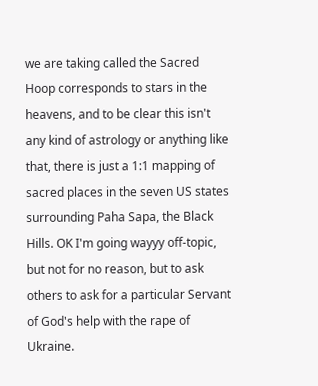we are taking called the Sacred Hoop corresponds to stars in the heavens, and to be clear this isn't any kind of astrology or anything like that, there is just a 1:1 mapping of sacred places in the seven US states surrounding Paha Sapa, the Black Hills. OK I'm going wayyy off-topic, but not for no reason, but to ask others to ask for a particular Servant of God's help with the rape of Ukraine.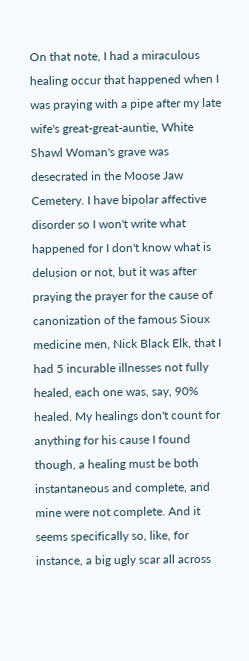On that note, I had a miraculous healing occur that happened when I was praying with a pipe after my late wife's great-great-auntie, White Shawl Woman's grave was desecrated in the Moose Jaw Cemetery. I have bipolar affective disorder so I won't write what happened for I don't know what is delusion or not, but it was after praying the prayer for the cause of canonization of the famous Sioux medicine men, Nick Black Elk, that I had 5 incurable illnesses not fully healed, each one was, say, 90% healed. My healings don't count for anything for his cause I found though, a healing must be both instantaneous and complete, and mine were not complete. And it seems specifically so, like, for instance, a big ugly scar all across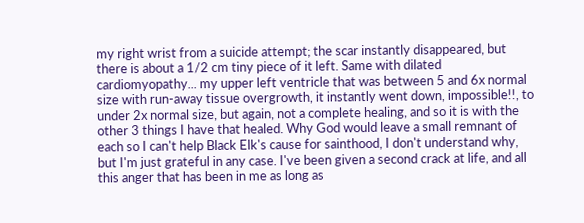my right wrist from a suicide attempt; the scar instantly disappeared, but there is about a 1/2 cm tiny piece of it left. Same with dilated cardiomyopathy... my upper left ventricle that was between 5 and 6x normal size with run-away tissue overgrowth, it instantly went down, impossible!!, to under 2x normal size, but again, not a complete healing, and so it is with the other 3 things I have that healed. Why God would leave a small remnant of each so I can't help Black Elk's cause for sainthood, I don't understand why, but I'm just grateful in any case. I've been given a second crack at life, and all this anger that has been in me as long as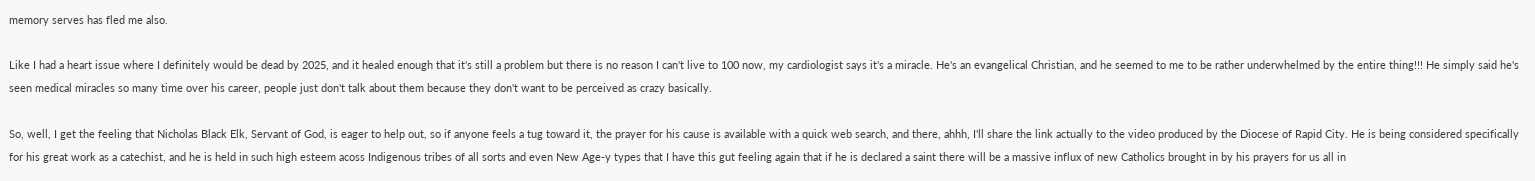memory serves has fled me also.

Like I had a heart issue where I definitely would be dead by 2025, and it healed enough that it's still a problem but there is no reason I can't live to 100 now, my cardiologist says it's a miracle. He's an evangelical Christian, and he seemed to me to be rather underwhelmed by the entire thing!!! He simply said he's seen medical miracles so many time over his career, people just don't talk about them because they don't want to be perceived as crazy basically.

So, well, I get the feeling that Nicholas Black Elk, Servant of God, is eager to help out, so if anyone feels a tug toward it, the prayer for his cause is available with a quick web search, and there, ahhh, I'll share the link actually to the video produced by the Diocese of Rapid City. He is being considered specifically for his great work as a catechist, and he is held in such high esteem acoss Indigenous tribes of all sorts and even New Age-y types that I have this gut feeling again that if he is declared a saint there will be a massive influx of new Catholics brought in by his prayers for us all in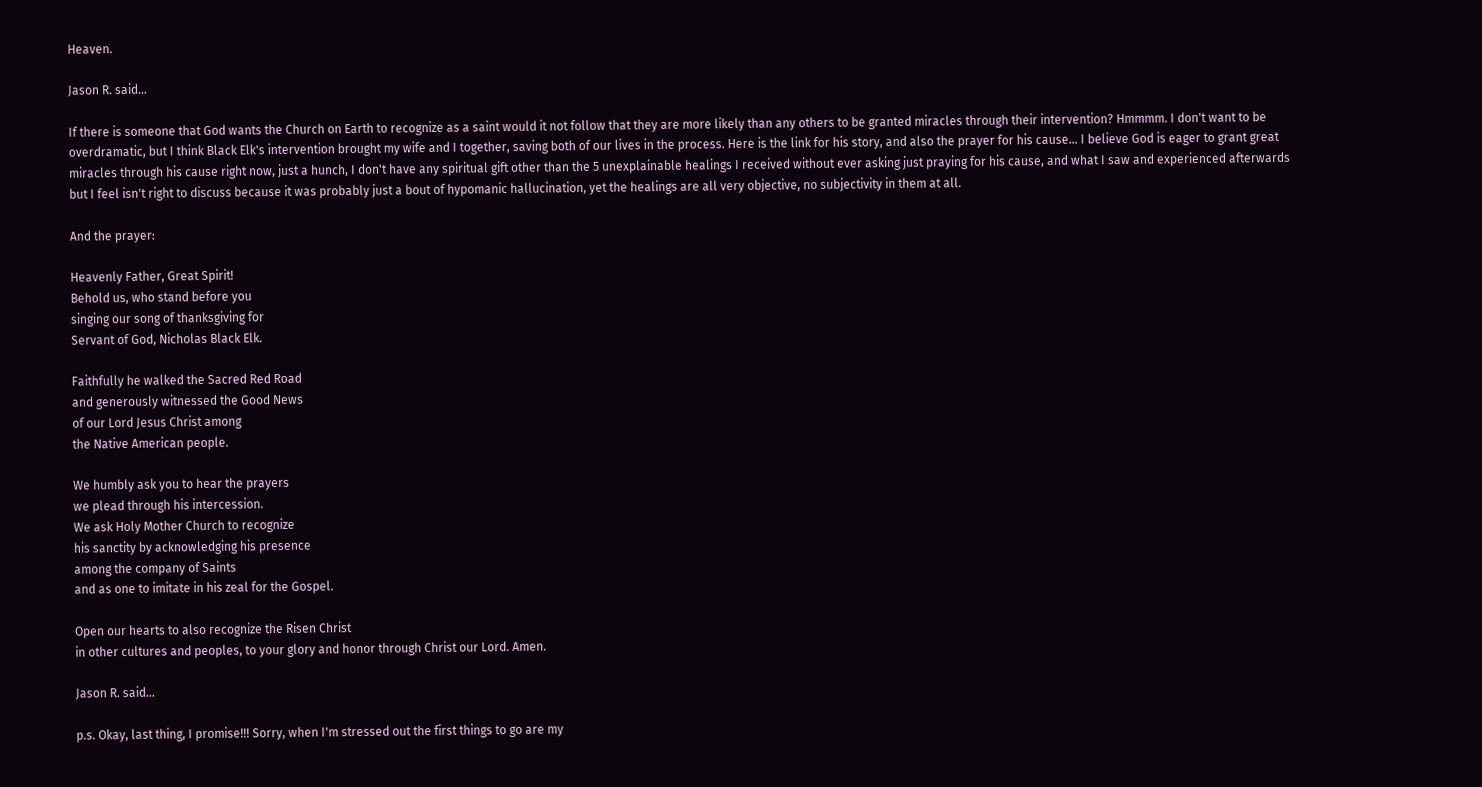Heaven.

Jason R. said...

If there is someone that God wants the Church on Earth to recognize as a saint would it not follow that they are more likely than any others to be granted miracles through their intervention? Hmmmm. I don't want to be overdramatic, but I think Black Elk's intervention brought my wife and I together, saving both of our lives in the process. Here is the link for his story, and also the prayer for his cause... I believe God is eager to grant great miracles through his cause right now, just a hunch, I don't have any spiritual gift other than the 5 unexplainable healings I received without ever asking just praying for his cause, and what I saw and experienced afterwards but I feel isn't right to discuss because it was probably just a bout of hypomanic hallucination, yet the healings are all very objective, no subjectivity in them at all.

And the prayer:

Heavenly Father, Great Spirit!
Behold us, who stand before you
singing our song of thanksgiving for
Servant of God, Nicholas Black Elk.

Faithfully he walked the Sacred Red Road
and generously witnessed the Good News
of our Lord Jesus Christ among
the Native American people.

We humbly ask you to hear the prayers
we plead through his intercession.
We ask Holy Mother Church to recognize
his sanctity by acknowledging his presence
among the company of Saints
and as one to imitate in his zeal for the Gospel.

Open our hearts to also recognize the Risen Christ
in other cultures and peoples, to your glory and honor through Christ our Lord. Amen.

Jason R. said...

p.s. Okay, last thing, I promise!!! Sorry, when I'm stressed out the first things to go are my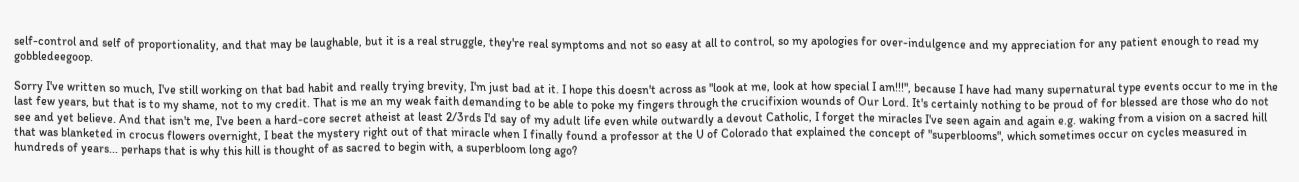self-control and self of proportionality, and that may be laughable, but it is a real struggle, they're real symptoms and not so easy at all to control, so my apologies for over-indulgence and my appreciation for any patient enough to read my gobbledeegoop.

Sorry I've written so much, I've still working on that bad habit and really trying brevity, I'm just bad at it. I hope this doesn't across as "look at me, look at how special I am!!!", because I have had many supernatural type events occur to me in the last few years, but that is to my shame, not to my credit. That is me an my weak faith demanding to be able to poke my fingers through the crucifixion wounds of Our Lord. It's certainly nothing to be proud of for blessed are those who do not see and yet believe. And that isn't me, I've been a hard-core secret atheist at least 2/3rds I'd say of my adult life even while outwardly a devout Catholic, I forget the miracles I've seen again and again e.g. waking from a vision on a sacred hill that was blanketed in crocus flowers overnight, I beat the mystery right out of that miracle when I finally found a professor at the U of Colorado that explained the concept of "superblooms", which sometimes occur on cycles measured in hundreds of years... perhaps that is why this hill is thought of as sacred to begin with, a superbloom long ago?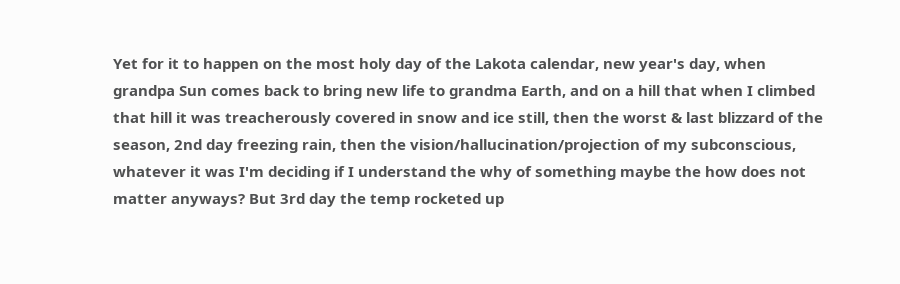Yet for it to happen on the most holy day of the Lakota calendar, new year's day, when grandpa Sun comes back to bring new life to grandma Earth, and on a hill that when I climbed that hill it was treacherously covered in snow and ice still, then the worst & last blizzard of the season, 2nd day freezing rain, then the vision/hallucination/projection of my subconscious, whatever it was I'm deciding if I understand the why of something maybe the how does not matter anyways? But 3rd day the temp rocketed up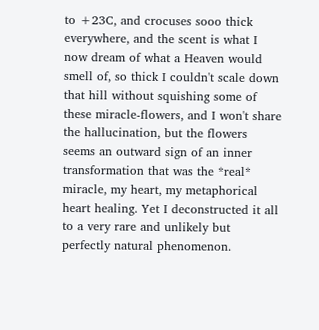to +23C, and crocuses sooo thick everywhere, and the scent is what I now dream of what a Heaven would smell of, so thick I couldn't scale down that hill without squishing some of these miracle-flowers, and I won't share the hallucination, but the flowers seems an outward sign of an inner transformation that was the *real* miracle, my heart, my metaphorical heart healing. Yet I deconstructed it all to a very rare and unlikely but perfectly natural phenomenon.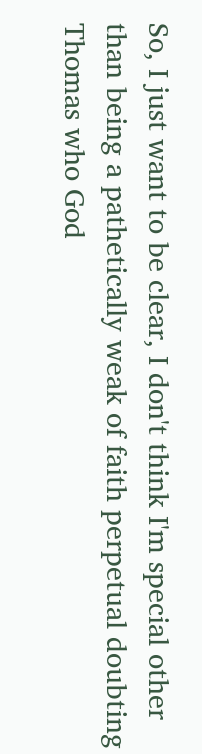So, I just want to be clear, I don't think I'm special other than being a pathetically weak of faith perpetual doubting Thomas who God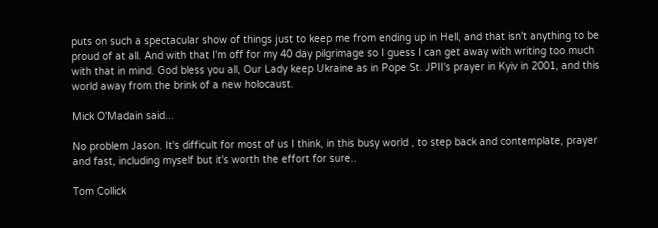puts on such a spectacular show of things just to keep me from ending up in Hell, and that isn't anything to be proud of at all. And with that I'm off for my 40 day pilgrimage so I guess I can get away with writing too much with that in mind. God bless you all, Our Lady keep Ukraine as in Pope St. JPII's prayer in Kyiv in 2001, and this world away from the brink of a new holocaust.

Mick O'Madain said...

No problem Jason. It's difficult for most of us I think, in this busy world , to step back and contemplate, prayer and fast, including myself but it's worth the effort for sure..

Tom Collick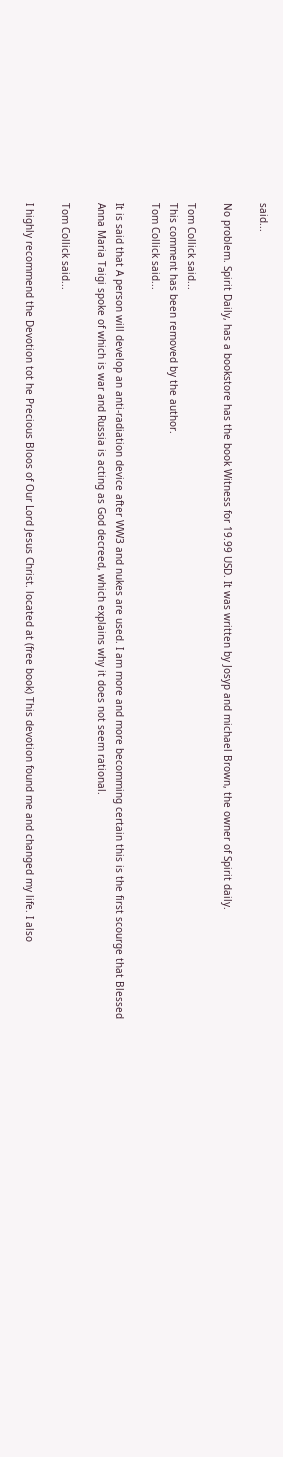said...

No problem. Spirit Daily, has a bookstore has the book Witness for 19.99 USD. It was written by Josyp and michael Brown, the owner of Spirit daily.

Tom Collick said...
This comment has been removed by the author.
Tom Collick said...

It is said that A person will develop an anti-radiation device after WW3 and nukes are used. I am more and more becomming certain this is the first scourge that Blessed Anna Maria Taigi spoke of which is war and Russia is acting as God decreed, which explains why it does not seem rational.

Tom Collick said...

I highly recommend the Devotion tot he Precious Bloos of Our Lord Jesus Christ. located at (free book) This devotion found me and changed my life. I also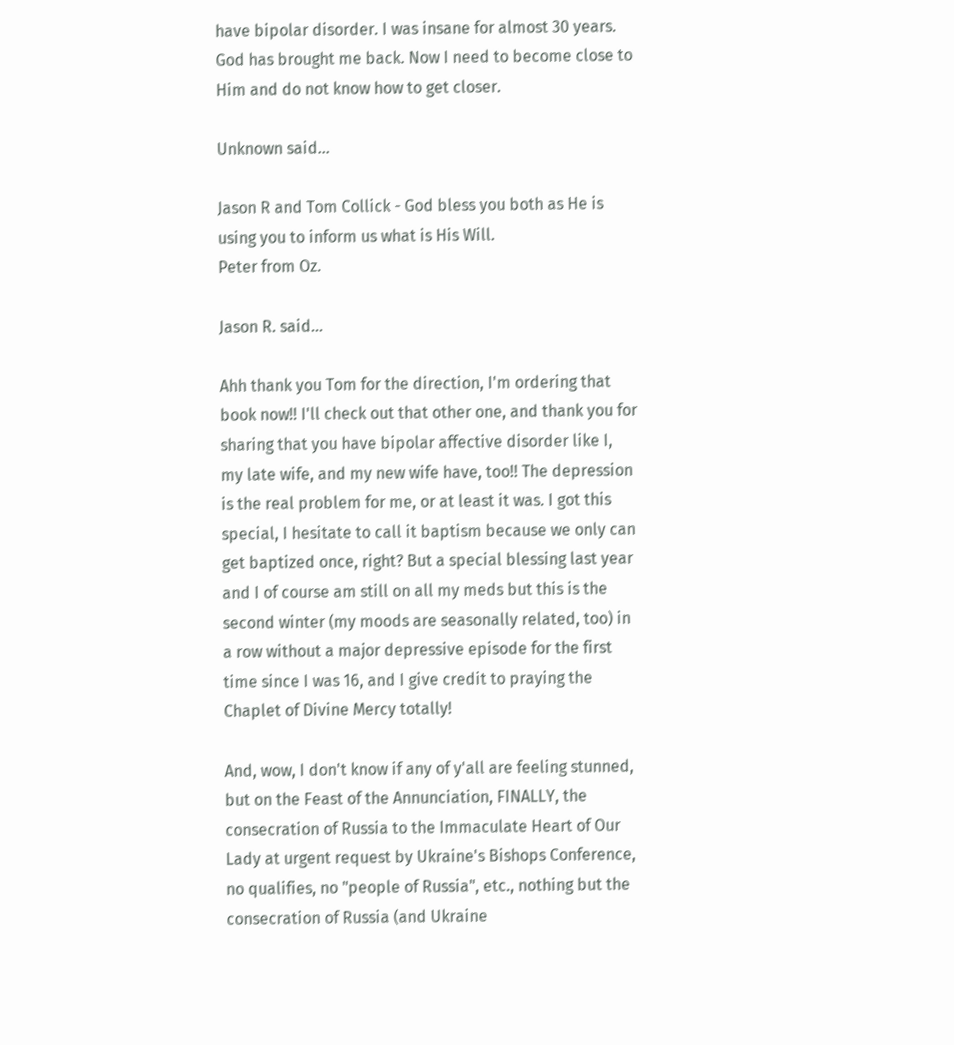have bipolar disorder. I was insane for almost 30 years. God has brought me back. Now I need to become close to Him and do not know how to get closer.

Unknown said...

Jason R and Tom Collick - God bless you both as He is using you to inform us what is His Will.
Peter from Oz.

Jason R. said...

Ahh thank you Tom for the direction, I'm ordering that book now!! I'll check out that other one, and thank you for sharing that you have bipolar affective disorder like I, my late wife, and my new wife have, too!! The depression is the real problem for me, or at least it was. I got this special, I hesitate to call it baptism because we only can get baptized once, right? But a special blessing last year and I of course am still on all my meds but this is the second winter (my moods are seasonally related, too) in a row without a major depressive episode for the first time since I was 16, and I give credit to praying the Chaplet of Divine Mercy totally!

And, wow, I don't know if any of y'all are feeling stunned, but on the Feast of the Annunciation, FINALLY, the consecration of Russia to the Immaculate Heart of Our Lady at urgent request by Ukraine's Bishops Conference, no qualifies, no "people of Russia", etc., nothing but the consecration of Russia (and Ukraine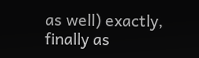as well) exactly, finally as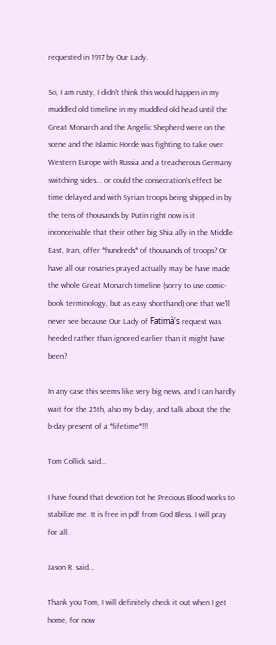requested in 1917 by Our Lady.

So, I am rusty, I didn't think this would happen in my muddled old timeline in my muddled old head until the Great Monarch and the Angelic Shepherd were on the scene and the Islamic Horde was fighting to take over Western Europe with Russia and a treacherous Germany switching sides... or could the consecration's effect be time delayed and with Syrian troops being shipped in by the tens of thousands by Putin right now is it inconceivable that their other big Shia ally in the Middle East, Iran, offer *hundreds* of thousands of troops? Or have all our rosaries prayed actually may be have made the whole Great Monarch timeline (sorry to use comic-book terminology, but as easy shorthand) one that we'll never see because Our Lady of Fatimà's request was heeded rather than ignored earlier than it might have been?

In any case this seems like very big news, and I can hardly wait for the 25th, also my b-day, and talk about the the b-day present of a *lifetime*!!!

Tom Collick said...

I have found that devotion tot he Precious Blood works to stabilize me. It is free in pdf from God Bless. I will pray for all.

Jason R. said...

Thank you Tom, I will definitely check it out when I get home, for now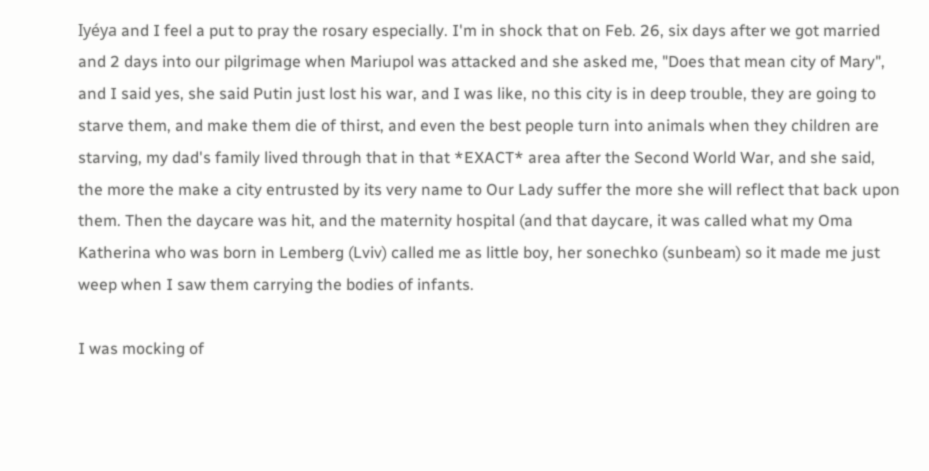Iyéya and I feel a put to pray the rosary especially. I'm in shock that on Feb. 26, six days after we got married and 2 days into our pilgrimage when Mariupol was attacked and she asked me, "Does that mean city of Mary", and I said yes, she said Putin just lost his war, and I was like, no this city is in deep trouble, they are going to starve them, and make them die of thirst, and even the best people turn into animals when they children are starving, my dad's family lived through that in that *EXACT* area after the Second World War, and she said, the more the make a city entrusted by its very name to Our Lady suffer the more she will reflect that back upon them. Then the daycare was hit, and the maternity hospital (and that daycare, it was called what my Oma Katherina who was born in Lemberg (Lviv) called me as little boy, her sonechko (sunbeam) so it made me just weep when I saw them carrying the bodies of infants.

I was mocking of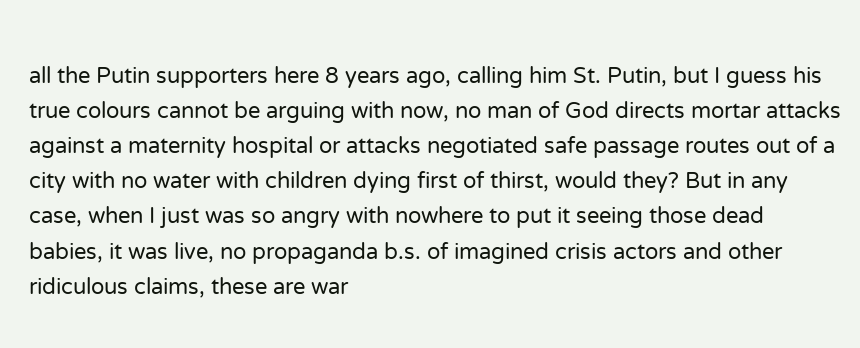all the Putin supporters here 8 years ago, calling him St. Putin, but I guess his true colours cannot be arguing with now, no man of God directs mortar attacks against a maternity hospital or attacks negotiated safe passage routes out of a city with no water with children dying first of thirst, would they? But in any case, when I just was so angry with nowhere to put it seeing those dead babies, it was live, no propaganda b.s. of imagined crisis actors and other ridiculous claims, these are war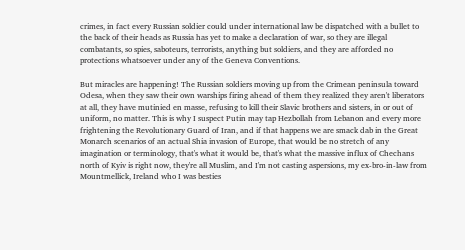crimes, in fact every Russian soldier could under international law be dispatched with a bullet to the back of their heads as Russia has yet to make a declaration of war, so they are illegal combatants, so spies, saboteurs, terrorists, anything but soldiers, and they are afforded no protections whatsoever under any of the Geneva Conventions.

But miracles are happening! The Russian soldiers moving up from the Crimean peninsula toward Odesa, when they saw their own warships firing ahead of them they realized they aren't liberators at all, they have mutinied en masse, refusing to kill their Slavic brothers and sisters, in or out of uniform, no matter. This is why I suspect Putin may tap Hezbollah from Lebanon and every more frightening the Revolutionary Guard of Iran, and if that happens we are smack dab in the Great Monarch scenarios of an actual Shia invasion of Europe, that would be no stretch of any imagination or terminology, that's what it would be, that's what the massive influx of Chechans north of Kyiv is right now, they're all Muslim, and I'm not casting aspersions, my ex-bro-in-law from Mountmellick, Ireland who I was besties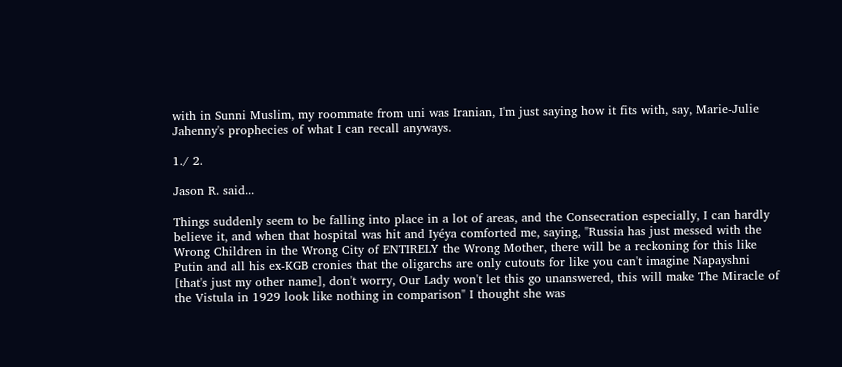with in Sunni Muslim, my roommate from uni was Iranian, I'm just saying how it fits with, say, Marie-Julie Jahenny's prophecies of what I can recall anyways.

1./ 2.

Jason R. said...

Things suddenly seem to be falling into place in a lot of areas, and the Consecration especially, I can hardly believe it, and when that hospital was hit and Iyéya comforted me, saying, "Russia has just messed with the Wrong Children in the Wrong City of ENTIRELY the Wrong Mother, there will be a reckoning for this like Putin and all his ex-KGB cronies that the oligarchs are only cutouts for like you can't imagine Napayshni [that's just my other name], don't worry, Our Lady won't let this go unanswered, this will make The Miracle of the Vistula in 1929 look like nothing in comparison" I thought she was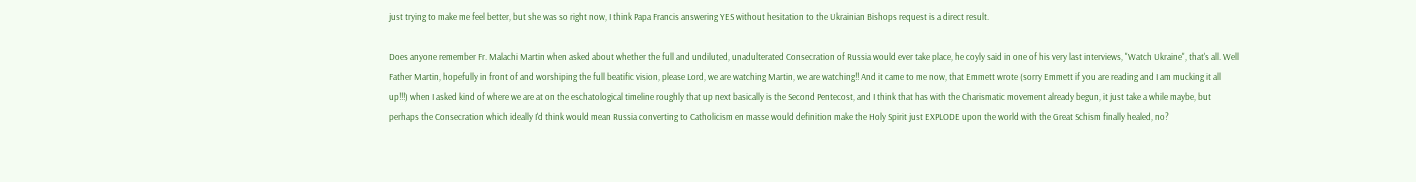just trying to make me feel better, but she was so right now, I think Papa Francis answering YES without hesitation to the Ukrainian Bishops request is a direct result.

Does anyone remember Fr. Malachi Martin when asked about whether the full and undiluted, unadulterated Consecration of Russia would ever take place, he coyly said in one of his very last interviews, "Watch Ukraine", that's all. Well Father Martin, hopefully in front of and worshiping the full beatific vision, please Lord, we are watching Martin, we are watching!! And it came to me now, that Emmett wrote (sorry Emmett if you are reading and I am mucking it all up!!!) when I asked kind of where we are at on the eschatological timeline roughly that up next basically is the Second Pentecost, and I think that has with the Charismatic movement already begun, it just take a while maybe, but perhaps the Consecration which ideally I'd think would mean Russia converting to Catholicism en masse would definition make the Holy Spirit just EXPLODE upon the world with the Great Schism finally healed, no?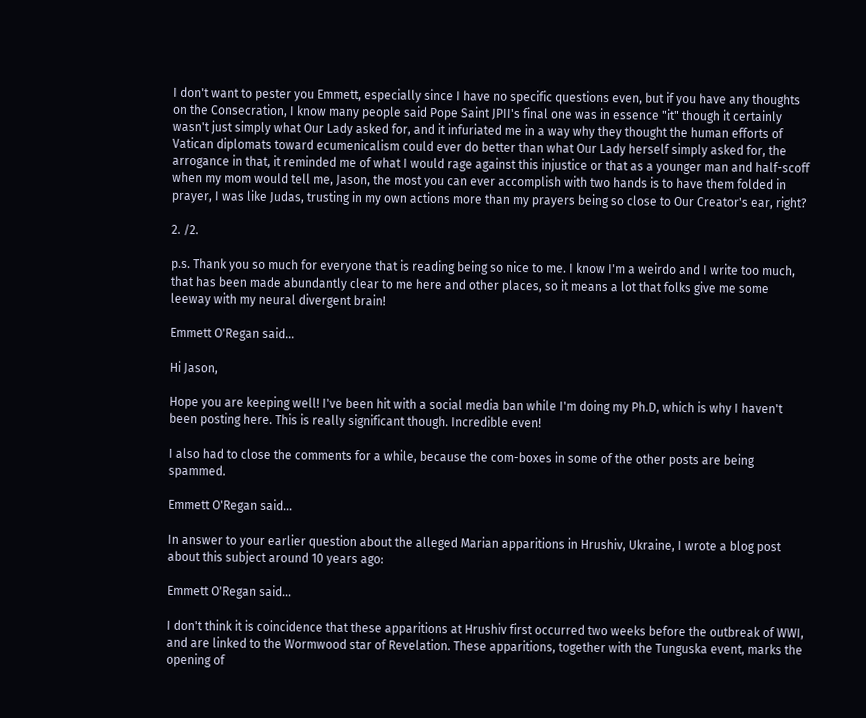I don't want to pester you Emmett, especially since I have no specific questions even, but if you have any thoughts on the Consecration, I know many people said Pope Saint JPII's final one was in essence "it" though it certainly wasn't just simply what Our Lady asked for, and it infuriated me in a way why they thought the human efforts of Vatican diplomats toward ecumenicalism could ever do better than what Our Lady herself simply asked for, the arrogance in that, it reminded me of what I would rage against this injustice or that as a younger man and half-scoff when my mom would tell me, Jason, the most you can ever accomplish with two hands is to have them folded in prayer, I was like Judas, trusting in my own actions more than my prayers being so close to Our Creator's ear, right?

2. /2.

p.s. Thank you so much for everyone that is reading being so nice to me. I know I'm a weirdo and I write too much, that has been made abundantly clear to me here and other places, so it means a lot that folks give me some leeway with my neural divergent brain!

Emmett O'Regan said...

Hi Jason,

Hope you are keeping well! I've been hit with a social media ban while I'm doing my Ph.D, which is why I haven't been posting here. This is really significant though. Incredible even!

I also had to close the comments for a while, because the com-boxes in some of the other posts are being spammed.

Emmett O'Regan said...

In answer to your earlier question about the alleged Marian apparitions in Hrushiv, Ukraine, I wrote a blog post about this subject around 10 years ago:

Emmett O'Regan said...

I don't think it is coincidence that these apparitions at Hrushiv first occurred two weeks before the outbreak of WWI, and are linked to the Wormwood star of Revelation. These apparitions, together with the Tunguska event, marks the opening of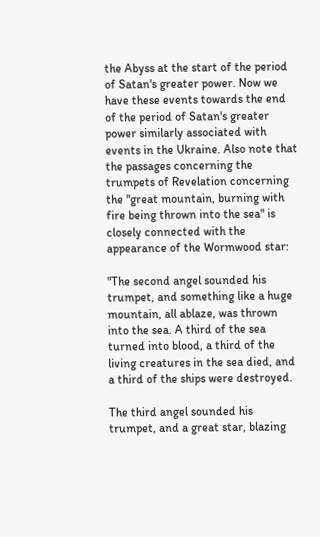the Abyss at the start of the period of Satan's greater power. Now we have these events towards the end of the period of Satan's greater power similarly associated with events in the Ukraine. Also note that the passages concerning the trumpets of Revelation concerning the "great mountain, burning with fire being thrown into the sea" is closely connected with the appearance of the Wormwood star:

"The second angel sounded his trumpet, and something like a huge mountain, all ablaze, was thrown into the sea. A third of the sea turned into blood, a third of the living creatures in the sea died, and a third of the ships were destroyed.

The third angel sounded his trumpet, and a great star, blazing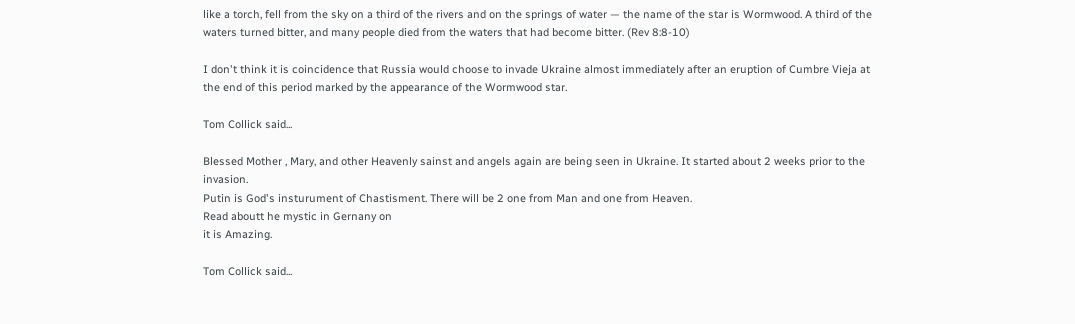like a torch, fell from the sky on a third of the rivers and on the springs of water — the name of the star is Wormwood. A third of the waters turned bitter, and many people died from the waters that had become bitter. (Rev 8:8-10)

I don't think it is coincidence that Russia would choose to invade Ukraine almost immediately after an eruption of Cumbre Vieja at the end of this period marked by the appearance of the Wormwood star.

Tom Collick said...

Blessed Mother , Mary, and other Heavenly sainst and angels again are being seen in Ukraine. It started about 2 weeks prior to the invasion.
Putin is God's insturument of Chastisment. There will be 2 one from Man and one from Heaven.
Read aboutt he mystic in Gernany on
it is Amazing.

Tom Collick said...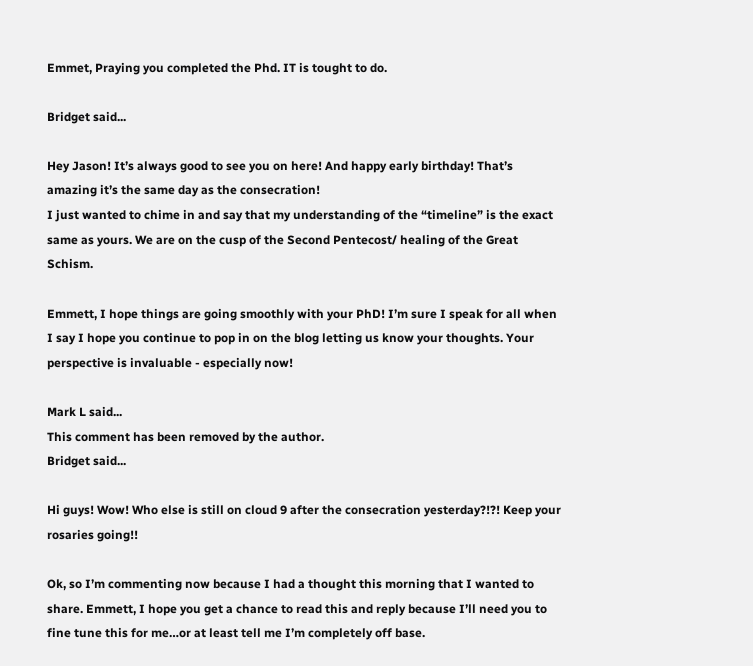Emmet, Praying you completed the Phd. IT is tought to do.

Bridget said...

Hey Jason! It’s always good to see you on here! And happy early birthday! That’s amazing it’s the same day as the consecration!
I just wanted to chime in and say that my understanding of the “timeline” is the exact same as yours. We are on the cusp of the Second Pentecost/ healing of the Great Schism.

Emmett, I hope things are going smoothly with your PhD! I’m sure I speak for all when I say I hope you continue to pop in on the blog letting us know your thoughts. Your perspective is invaluable - especially now!

Mark L said...
This comment has been removed by the author.
Bridget said...

Hi guys! Wow! Who else is still on cloud 9 after the consecration yesterday?!?! Keep your rosaries going!!

Ok, so I’m commenting now because I had a thought this morning that I wanted to share. Emmett, I hope you get a chance to read this and reply because I’ll need you to fine tune this for me…or at least tell me I’m completely off base.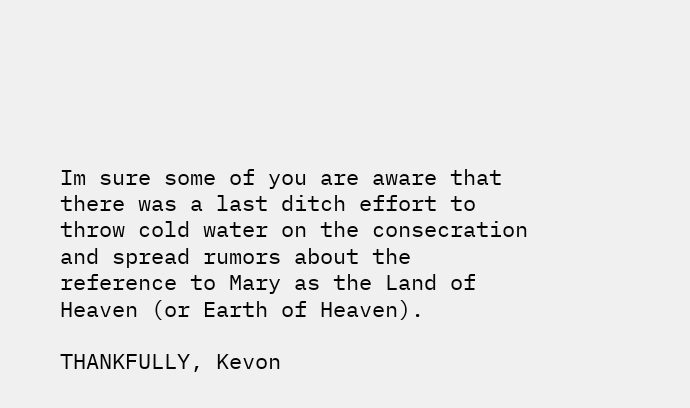Im sure some of you are aware that there was a last ditch effort to throw cold water on the consecration and spread rumors about the reference to Mary as the Land of Heaven (or Earth of Heaven).

THANKFULLY, Kevon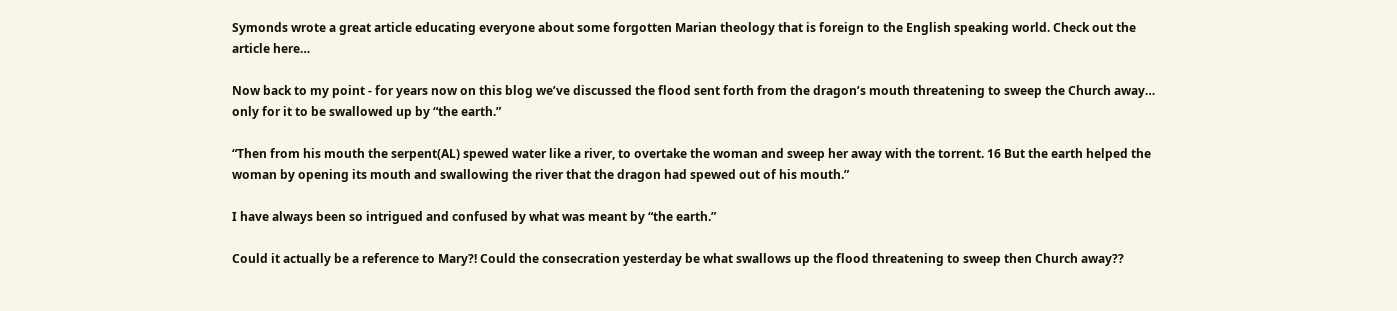Symonds wrote a great article educating everyone about some forgotten Marian theology that is foreign to the English speaking world. Check out the article here…

Now back to my point - for years now on this blog we’ve discussed the flood sent forth from the dragon’s mouth threatening to sweep the Church away… only for it to be swallowed up by “the earth.”

“Then from his mouth the serpent(AL) spewed water like a river, to overtake the woman and sweep her away with the torrent. 16 But the earth helped the woman by opening its mouth and swallowing the river that the dragon had spewed out of his mouth.”

I have always been so intrigued and confused by what was meant by “the earth.”

Could it actually be a reference to Mary?! Could the consecration yesterday be what swallows up the flood threatening to sweep then Church away??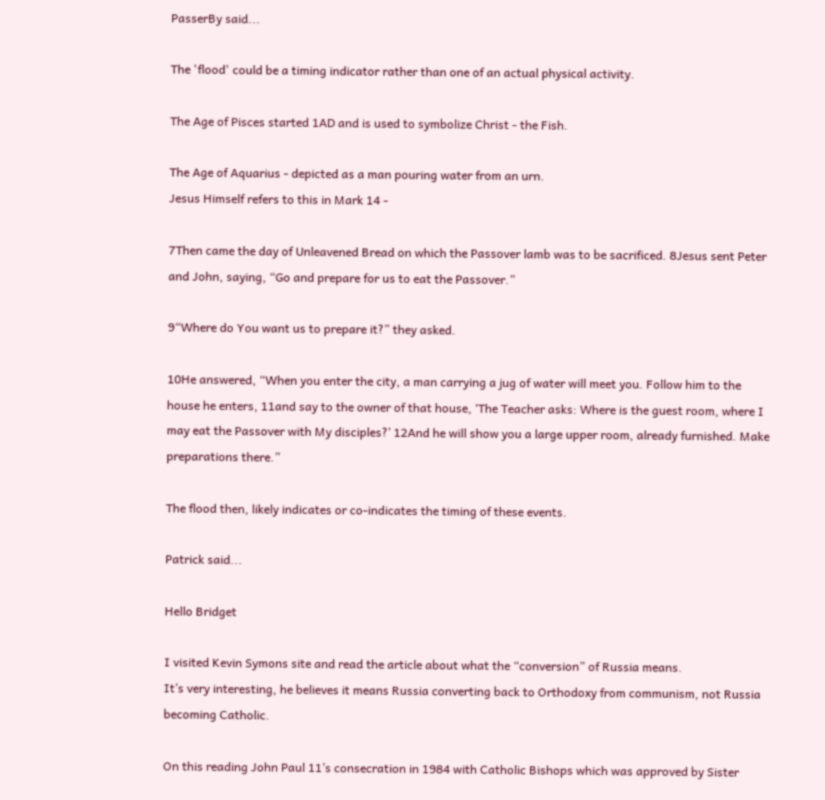PasserBy said...

The 'flood' could be a timing indicator rather than one of an actual physical activity.

The Age of Pisces started 1AD and is used to symbolize Christ - the Fish.

The Age of Aquarius - depicted as a man pouring water from an urn.
Jesus Himself refers to this in Mark 14 -

7Then came the day of Unleavened Bread on which the Passover lamb was to be sacrificed. 8Jesus sent Peter and John, saying, “Go and prepare for us to eat the Passover.”

9“Where do You want us to prepare it?” they asked.

10He answered, “When you enter the city, a man carrying a jug of water will meet you. Follow him to the house he enters, 11and say to the owner of that house, ‘The Teacher asks: Where is the guest room, where I may eat the Passover with My disciples?’ 12And he will show you a large upper room, already furnished. Make preparations there.”

The flood then, likely indicates or co-indicates the timing of these events.

Patrick said...

Hello Bridget

I visited Kevin Symons site and read the article about what the “conversion” of Russia means.
It’s very interesting, he believes it means Russia converting back to Orthodoxy from communism, not Russia becoming Catholic.

On this reading John Paul 11’s consecration in 1984 with Catholic Bishops which was approved by Sister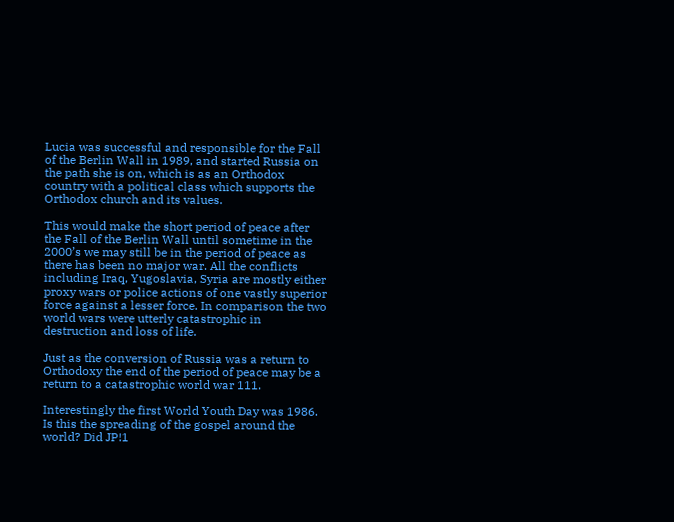Lucia was successful and responsible for the Fall of the Berlin Wall in 1989, and started Russia on the path she is on, which is as an Orthodox country with a political class which supports the Orthodox church and its values.

This would make the short period of peace after the Fall of the Berlin Wall until sometime in the 2000’s we may still be in the period of peace as there has been no major war. All the conflicts including Iraq, Yugoslavia, Syria are mostly either proxy wars or police actions of one vastly superior force against a lesser force. In comparison the two world wars were utterly catastrophic in destruction and loss of life.

Just as the conversion of Russia was a return to Orthodoxy the end of the period of peace may be a return to a catastrophic world war 111.

Interestingly the first World Youth Day was 1986. Is this the spreading of the gospel around the world? Did JP!1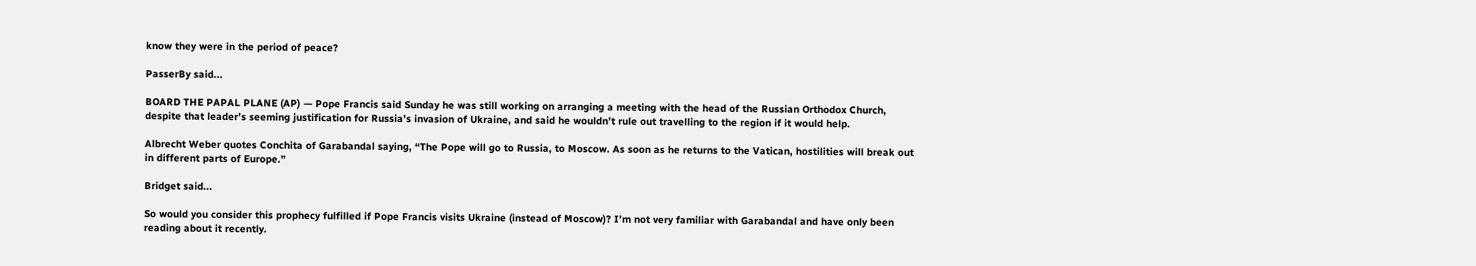know they were in the period of peace?

PasserBy said...

BOARD THE PAPAL PLANE (AP) — Pope Francis said Sunday he was still working on arranging a meeting with the head of the Russian Orthodox Church, despite that leader’s seeming justification for Russia’s invasion of Ukraine, and said he wouldn’t rule out travelling to the region if it would help.

Albrecht Weber quotes Conchita of Garabandal saying, “The Pope will go to Russia, to Moscow. As soon as he returns to the Vatican, hostilities will break out in different parts of Europe.”

Bridget said...

So would you consider this prophecy fulfilled if Pope Francis visits Ukraine (instead of Moscow)? I’m not very familiar with Garabandal and have only been reading about it recently.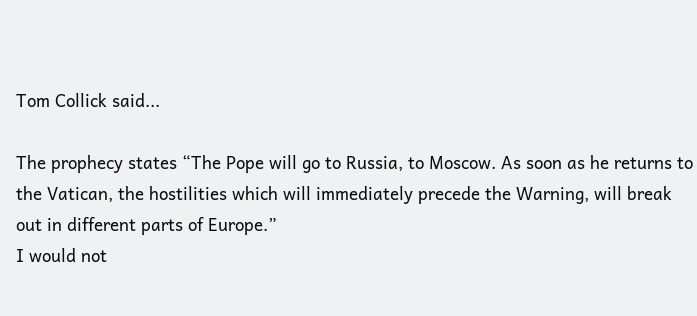Tom Collick said...

The prophecy states “The Pope will go to Russia, to Moscow. As soon as he returns to the Vatican, the hostilities which will immediately precede the Warning, will break out in different parts of Europe.”
I would not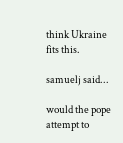think Ukraine fits this.

samuelj said...

would the pope attempt to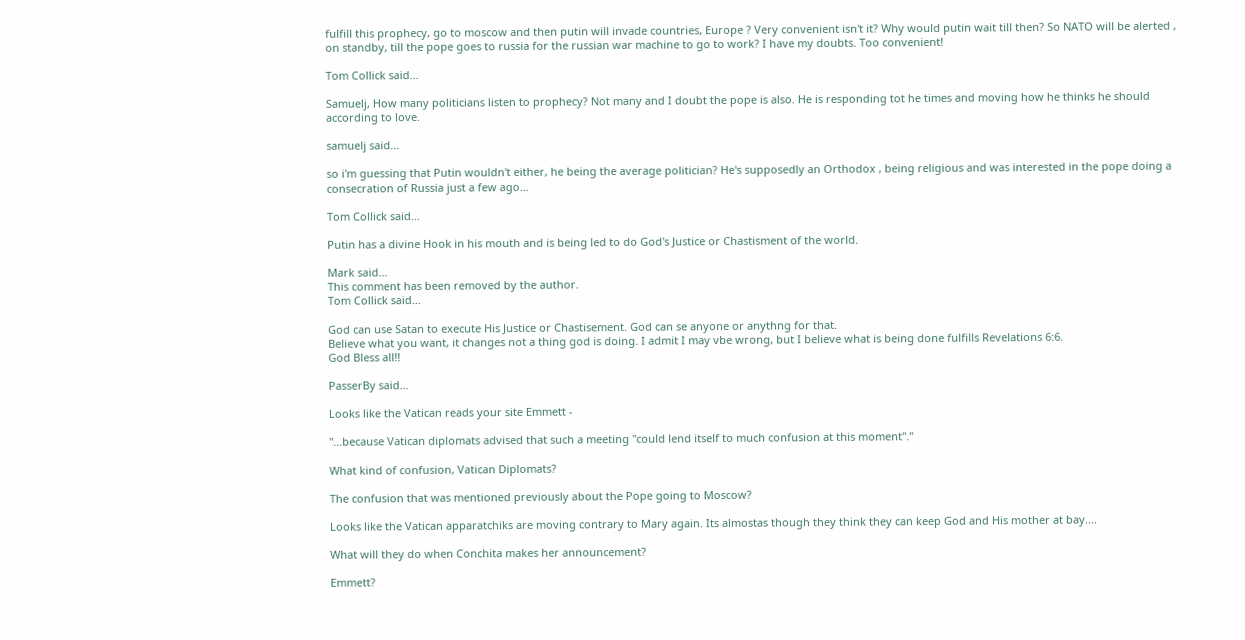fulfill this prophecy, go to moscow and then putin will invade countries, Europe ? Very convenient isn't it? Why would putin wait till then? So NATO will be alerted , on standby, till the pope goes to russia for the russian war machine to go to work? I have my doubts. Too convenient!

Tom Collick said...

Samuelj, How many politicians listen to prophecy? Not many and I doubt the pope is also. He is responding tot he times and moving how he thinks he should according to love.

samuelj said...

so i'm guessing that Putin wouldn't either, he being the average politician? He's supposedly an Orthodox , being religious and was interested in the pope doing a consecration of Russia just a few ago...

Tom Collick said...

Putin has a divine Hook in his mouth and is being led to do God's Justice or Chastisment of the world.

Mark said...
This comment has been removed by the author.
Tom Collick said...

God can use Satan to execute His Justice or Chastisement. God can se anyone or anythng for that.
Believe what you want, it changes not a thing god is doing. I admit I may vbe wrong, but I believe what is being done fulfills Revelations 6:6.
God Bless all!!

PasserBy said...

Looks like the Vatican reads your site Emmett -

"...because Vatican diplomats advised that such a meeting "could lend itself to much confusion at this moment"."

What kind of confusion, Vatican Diplomats?

The confusion that was mentioned previously about the Pope going to Moscow?

Looks like the Vatican apparatchiks are moving contrary to Mary again. Its almostas though they think they can keep God and His mother at bay....

What will they do when Conchita makes her announcement?

Emmett?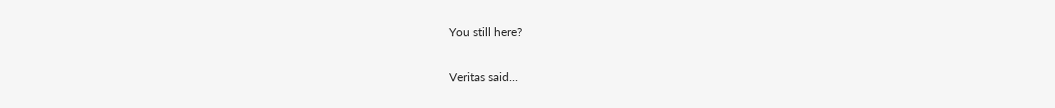You still here?

Veritas said...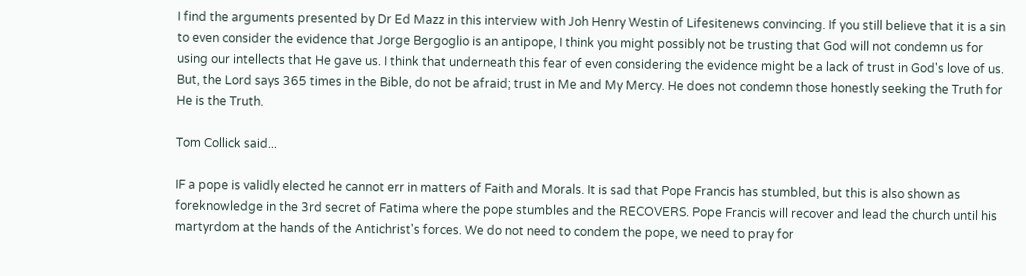I find the arguments presented by Dr Ed Mazz in this interview with Joh Henry Westin of Lifesitenews convincing. If you still believe that it is a sin to even consider the evidence that Jorge Bergoglio is an antipope, I think you might possibly not be trusting that God will not condemn us for using our intellects that He gave us. I think that underneath this fear of even considering the evidence might be a lack of trust in God's love of us. But, the Lord says 365 times in the Bible, do not be afraid; trust in Me and My Mercy. He does not condemn those honestly seeking the Truth for He is the Truth.

Tom Collick said...

IF a pope is validly elected he cannot err in matters of Faith and Morals. It is sad that Pope Francis has stumbled, but this is also shown as foreknowledge in the 3rd secret of Fatima where the pope stumbles and the RECOVERS. Pope Francis will recover and lead the church until his martyrdom at the hands of the Antichrist's forces. We do not need to condem the pope, we need to pray for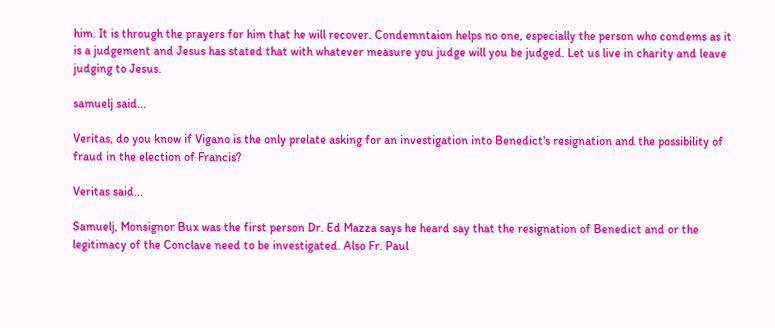him. It is through the prayers for him that he will recover. Condemntaion helps no one, especially the person who condems as it is a judgement and Jesus has stated that with whatever measure you judge will you be judged. Let us live in charity and leave judging to Jesus.

samuelj said...

Veritas, do you know if Vigano is the only prelate asking for an investigation into Benedict's resignation and the possibility of fraud in the election of Francis?

Veritas said...

Samuelj, Monsignor Bux was the first person Dr. Ed Mazza says he heard say that the resignation of Benedict and or the legitimacy of the Conclave need to be investigated. Also Fr. Paul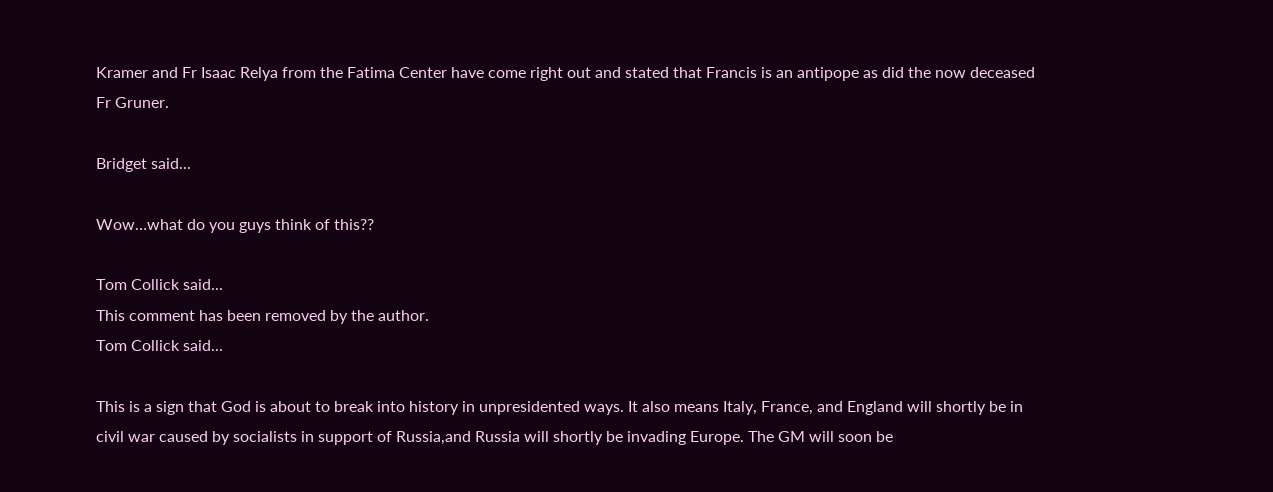Kramer and Fr Isaac Relya from the Fatima Center have come right out and stated that Francis is an antipope as did the now deceased Fr Gruner.

Bridget said...

Wow…what do you guys think of this??

Tom Collick said...
This comment has been removed by the author.
Tom Collick said...

This is a sign that God is about to break into history in unpresidented ways. It also means Italy, France, and England will shortly be in civil war caused by socialists in support of Russia,and Russia will shortly be invading Europe. The GM will soon be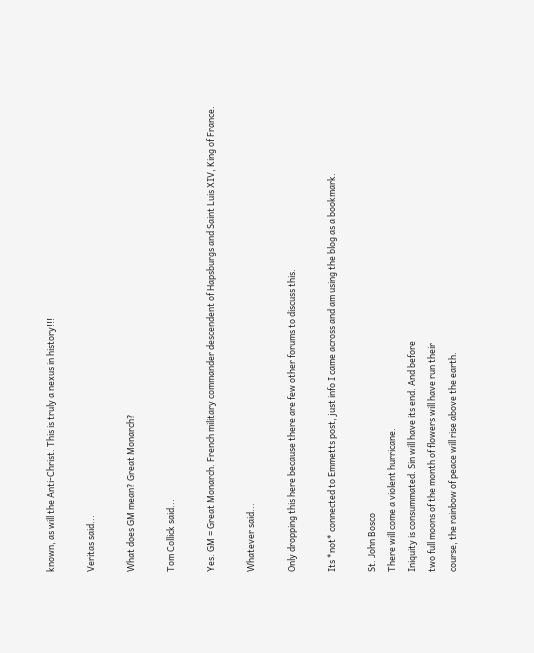known, as will the Anti-Christ. This is truly a nexus in history!!!

Veritas said...

What does GM mean? Great Monarch?

Tom Collick said...

Yes. GM = Great Monarch. French military commander descendent of Hapsburgs and Saint Luis XIV, King of France.

Whatever said...

Only dropping this here because there are few other forums to discuss this.

Its *not* connected to Emmetts post, just info I came across and am using the blog as a bookmark.

St. John Bosco
There will come a violent hurricane.
Iniquity is consummated. Sin will have its end. And before
two full moons of the month of flowers will have run their
course, the rainbow of peace will rise above the earth.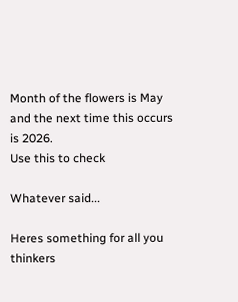Month of the flowers is May and the next time this occurs is 2026.
Use this to check

Whatever said...

Heres something for all you thinkers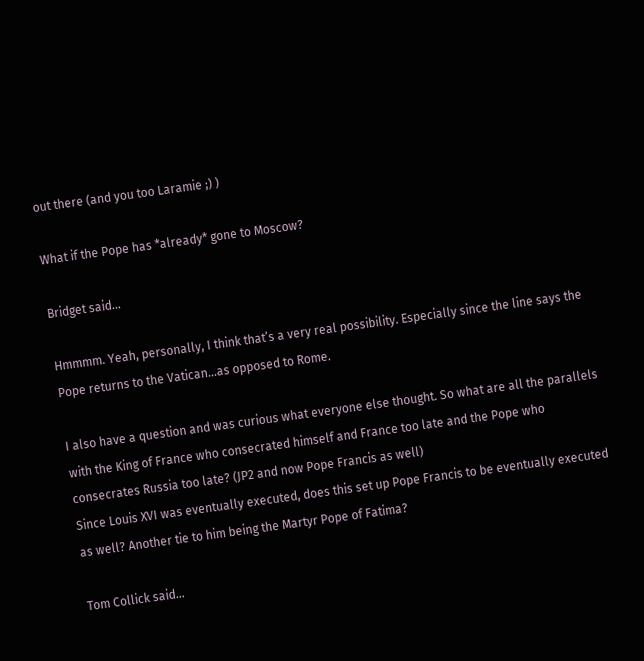out there (and you too Laramie ;) )

What if the Pope has *already* gone to Moscow?

Bridget said...

Hmmmm. Yeah, personally, I think that’s a very real possibility. Especially since the line says the Pope returns to the Vatican…as opposed to Rome.

I also have a question and was curious what everyone else thought. So what are all the parallels with the King of France who consecrated himself and France too late and the Pope who consecrates Russia too late? (JP2 and now Pope Francis as well)
Since Louis XVI was eventually executed, does this set up Pope Francis to be eventually executed as well? Another tie to him being the Martyr Pope of Fatima?

Tom Collick said...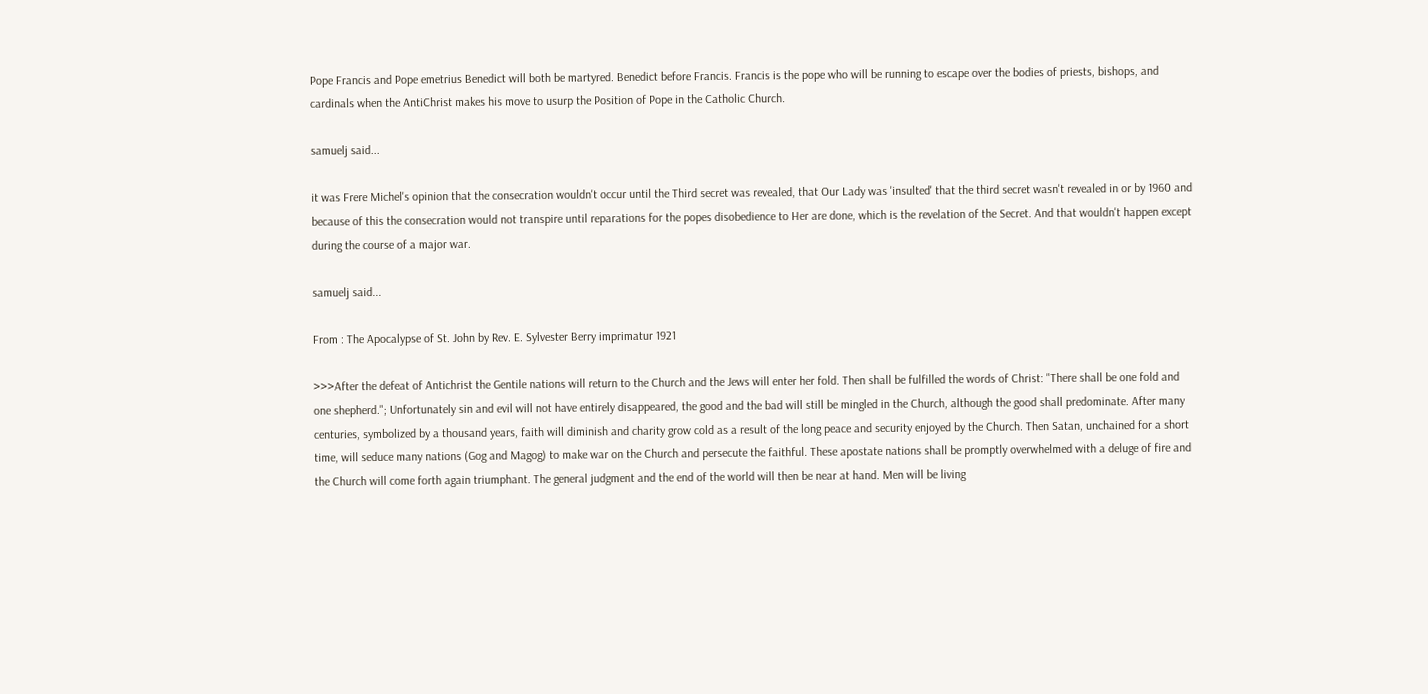Pope Francis and Pope emetrius Benedict will both be martyred. Benedict before Francis. Francis is the pope who will be running to escape over the bodies of priests, bishops, and cardinals when the AntiChrist makes his move to usurp the Position of Pope in the Catholic Church.

samuelj said...

it was Frere Michel's opinion that the consecration wouldn't occur until the Third secret was revealed, that Our Lady was 'insulted' that the third secret wasn't revealed in or by 1960 and because of this the consecration would not transpire until reparations for the popes disobedience to Her are done, which is the revelation of the Secret. And that wouldn't happen except during the course of a major war.

samuelj said...

From : The Apocalypse of St. John by Rev. E. Sylvester Berry imprimatur 1921

>>>After the defeat of Antichrist the Gentile nations will return to the Church and the Jews will enter her fold. Then shall be fulfilled the words of Christ: "There shall be one fold and one shepherd."; Unfortunately sin and evil will not have entirely disappeared, the good and the bad will still be mingled in the Church, although the good shall predominate. After many centuries, symbolized by a thousand years, faith will diminish and charity grow cold as a result of the long peace and security enjoyed by the Church. Then Satan, unchained for a short time, will seduce many nations (Gog and Magog) to make war on the Church and persecute the faithful. These apostate nations shall be promptly overwhelmed with a deluge of fire and the Church will come forth again triumphant. The general judgment and the end of the world will then be near at hand. Men will be living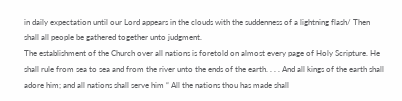in daily expectation until our Lord appears in the clouds with the suddenness of a lightning flash/ Then shall all people be gathered together unto judgment.
The establishment of the Church over all nations is foretold on almost every page of Holy Scripture. He shall rule from sea to sea and from the river unto the ends of the earth. . . . And all kings of the earth shall adore him; and all nations shall serve him “ All the nations thou has made shall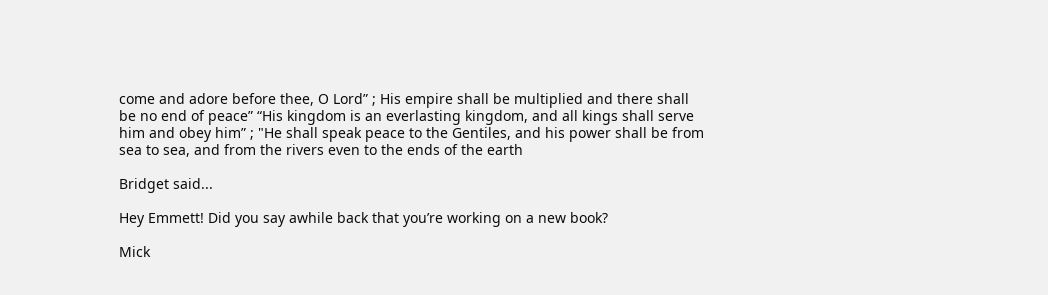come and adore before thee, O Lord” ; His empire shall be multiplied and there shall be no end of peace” “His kingdom is an everlasting kingdom, and all kings shall serve him and obey him” ; "He shall speak peace to the Gentiles, and his power shall be from sea to sea, and from the rivers even to the ends of the earth

Bridget said...

Hey Emmett! Did you say awhile back that you’re working on a new book?

Mick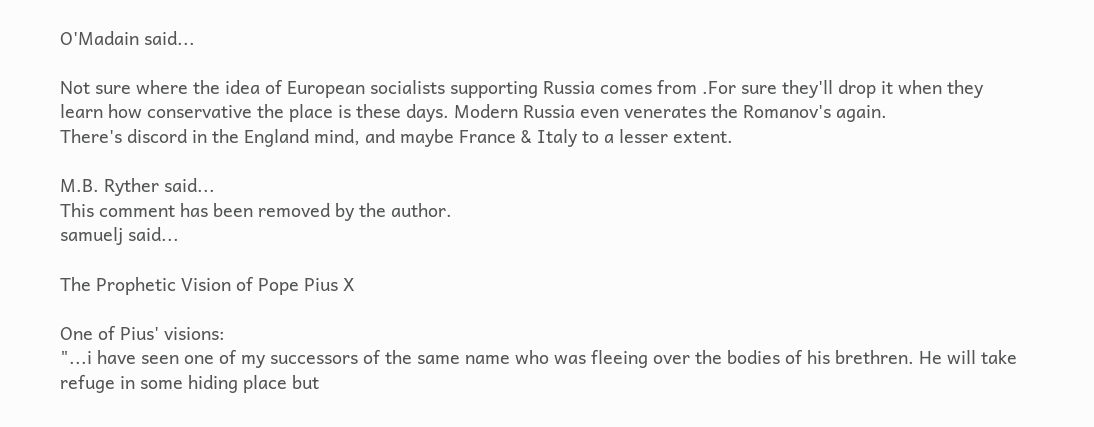O'Madain said...

Not sure where the idea of European socialists supporting Russia comes from .For sure they'll drop it when they learn how conservative the place is these days. Modern Russia even venerates the Romanov's again.
There's discord in the England mind, and maybe France & Italy to a lesser extent.

M.B. Ryther said...
This comment has been removed by the author.
samuelj said...

The Prophetic Vision of Pope Pius X

One of Pius' visions:
"...i have seen one of my successors of the same name who was fleeing over the bodies of his brethren. He will take refuge in some hiding place but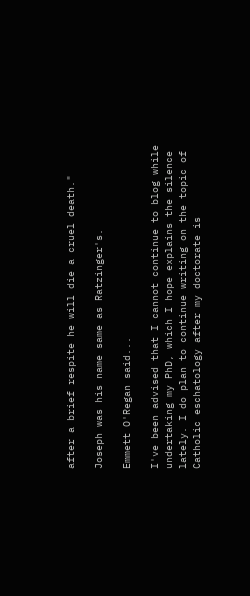after a brief respite he will die a cruel death."

Joseph was his name same as Ratzinger's.

Emmett O'Regan said...

I've been advised that I cannot continue to blog while undertaking my PhD, which I hope explains the silence lately. I do plan to continue writing on the topic of Catholic eschatology after my doctorate is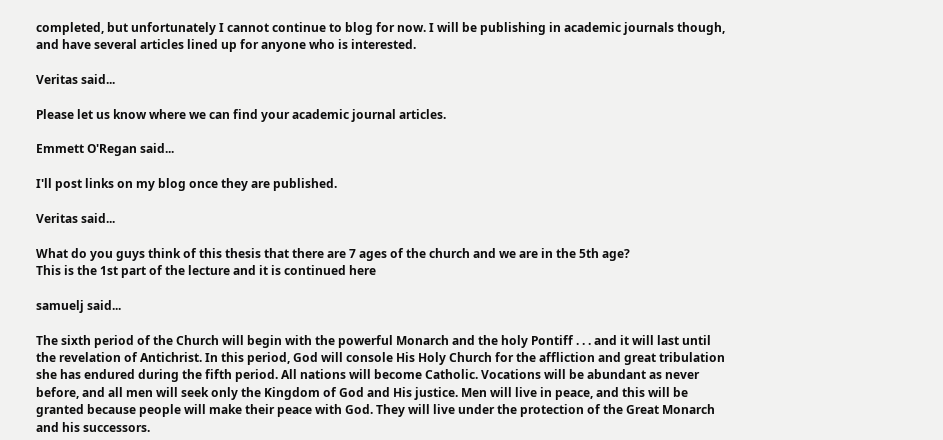completed, but unfortunately I cannot continue to blog for now. I will be publishing in academic journals though, and have several articles lined up for anyone who is interested.

Veritas said...

Please let us know where we can find your academic journal articles.

Emmett O'Regan said...

I'll post links on my blog once they are published.

Veritas said...

What do you guys think of this thesis that there are 7 ages of the church and we are in the 5th age?
This is the 1st part of the lecture and it is continued here

samuelj said...

The sixth period of the Church will begin with the powerful Monarch and the holy Pontiff . . . and it will last until the revelation of Antichrist. In this period, God will console His Holy Church for the affliction and great tribulation she has endured during the fifth period. All nations will become Catholic. Vocations will be abundant as never before, and all men will seek only the Kingdom of God and His justice. Men will live in peace, and this will be granted because people will make their peace with God. They will live under the protection of the Great Monarch and his successors.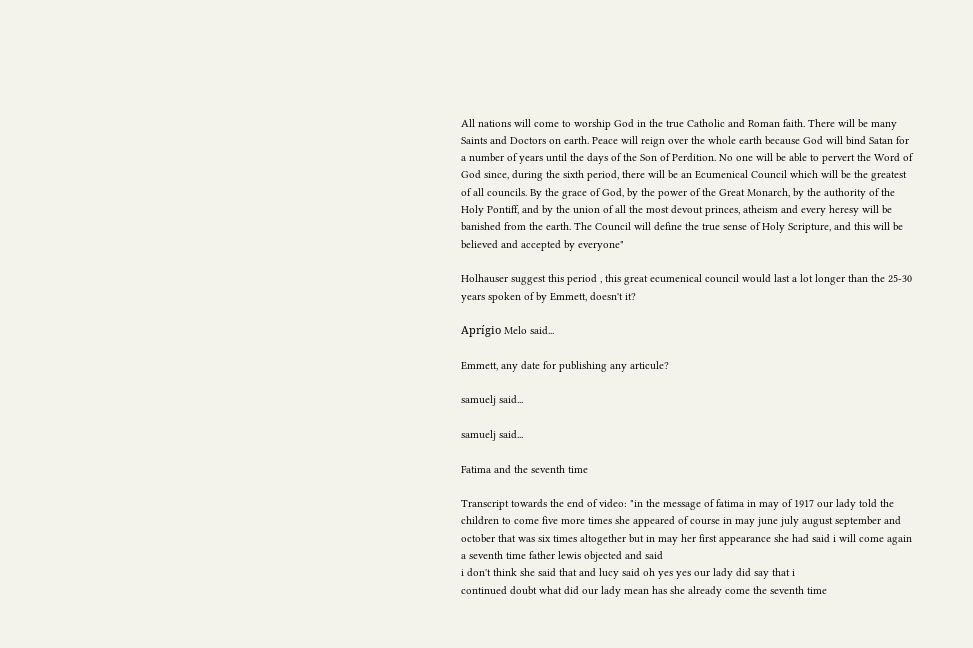All nations will come to worship God in the true Catholic and Roman faith. There will be many Saints and Doctors on earth. Peace will reign over the whole earth because God will bind Satan for a number of years until the days of the Son of Perdition. No one will be able to pervert the Word of God since, during the sixth period, there will be an Ecumenical Council which will be the greatest of all councils. By the grace of God, by the power of the Great Monarch, by the authority of the Holy Pontiff, and by the union of all the most devout princes, atheism and every heresy will be banished from the earth. The Council will define the true sense of Holy Scripture, and this will be believed and accepted by everyone"

Holhauser suggest this period , this great ecumenical council would last a lot longer than the 25-30 years spoken of by Emmett, doesn't it?

Aprígio Melo said...

Emmett, any date for publishing any articule?

samuelj said...

samuelj said...

Fatima and the seventh time

Transcript towards the end of video: "in the message of fatima in may of 1917 our lady told the children to come five more times she appeared of course in may june july august september and october that was six times altogether but in may her first appearance she had said i will come again a seventh time father lewis objected and said
i don't think she said that and lucy said oh yes yes our lady did say that i
continued doubt what did our lady mean has she already come the seventh time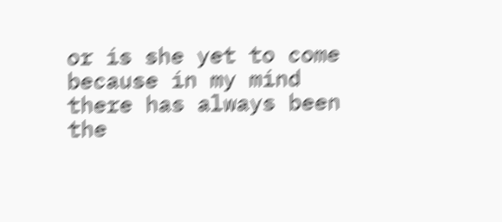or is she yet to come because in my mind there has always been the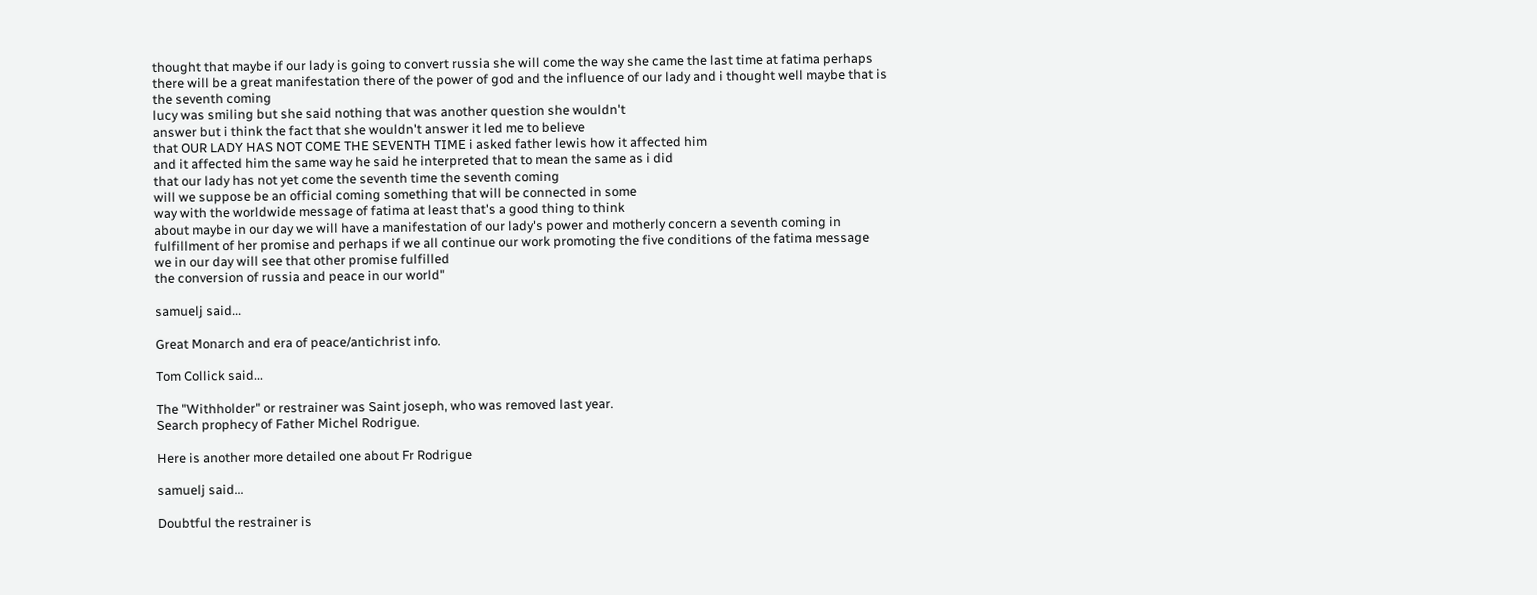thought that maybe if our lady is going to convert russia she will come the way she came the last time at fatima perhaps there will be a great manifestation there of the power of god and the influence of our lady and i thought well maybe that is the seventh coming
lucy was smiling but she said nothing that was another question she wouldn't
answer but i think the fact that she wouldn't answer it led me to believe
that OUR LADY HAS NOT COME THE SEVENTH TIME i asked father lewis how it affected him
and it affected him the same way he said he interpreted that to mean the same as i did
that our lady has not yet come the seventh time the seventh coming
will we suppose be an official coming something that will be connected in some
way with the worldwide message of fatima at least that's a good thing to think
about maybe in our day we will have a manifestation of our lady's power and motherly concern a seventh coming in fulfillment of her promise and perhaps if we all continue our work promoting the five conditions of the fatima message
we in our day will see that other promise fulfilled
the conversion of russia and peace in our world"

samuelj said...

Great Monarch and era of peace/antichrist info.

Tom Collick said...

The "Withholder" or restrainer was Saint joseph, who was removed last year.
Search prophecy of Father Michel Rodrigue.

Here is another more detailed one about Fr Rodrigue

samuelj said...

Doubtful the restrainer is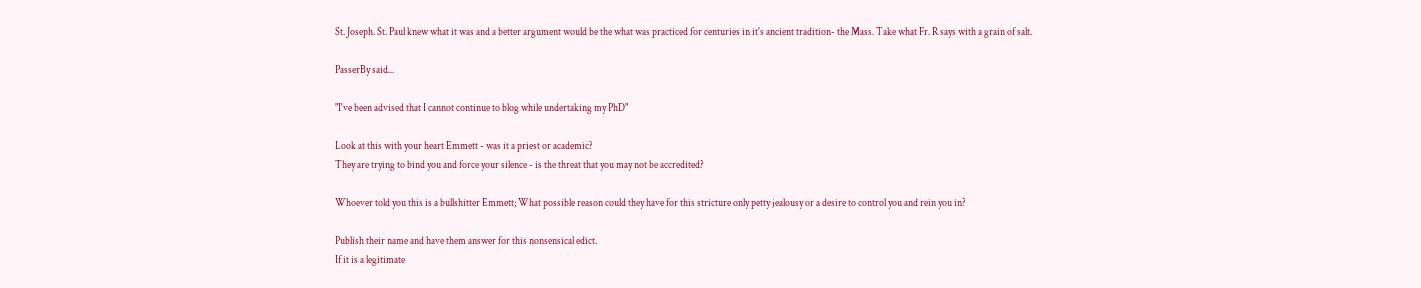St. Joseph. St. Paul knew what it was and a better argument would be the what was practiced for centuries in it's ancient tradition- the Mass. Take what Fr. R says with a grain of salt.

PasserBy said...

"I've been advised that I cannot continue to blog while undertaking my PhD"

Look at this with your heart Emmett - was it a priest or academic?
They are trying to bind you and force your silence - is the threat that you may not be accredited?

Whoever told you this is a bullshitter Emmett; What possible reason could they have for this stricture only petty jealousy or a desire to control you and rein you in?

Publish their name and have them answer for this nonsensical edict.
If it is a legitimate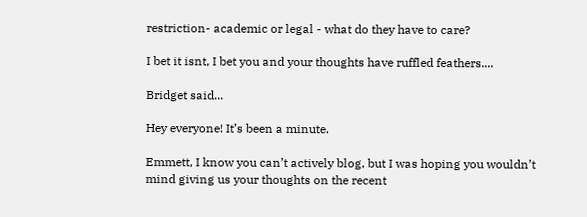restriction- academic or legal - what do they have to care?

I bet it isnt, I bet you and your thoughts have ruffled feathers....

Bridget said...

Hey everyone! It’s been a minute.

Emmett, I know you can’t actively blog, but I was hoping you wouldn’t mind giving us your thoughts on the recent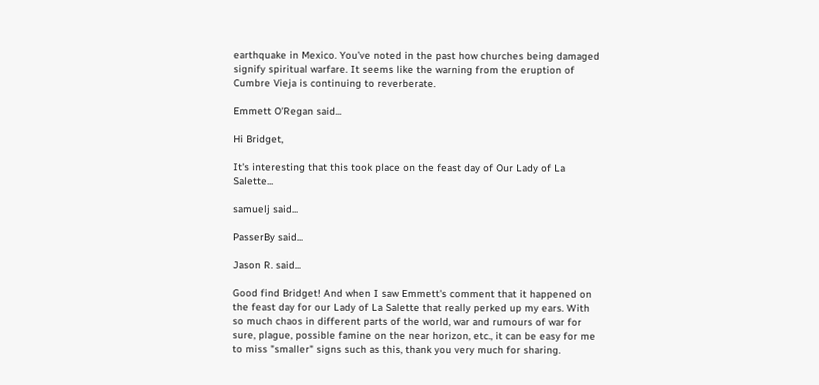earthquake in Mexico. You’ve noted in the past how churches being damaged signify spiritual warfare. It seems like the warning from the eruption of Cumbre Vieja is continuing to reverberate.

Emmett O'Regan said...

Hi Bridget,

It's interesting that this took place on the feast day of Our Lady of La Salette...

samuelj said...

PasserBy said...

Jason R. said...

Good find Bridget! And when I saw Emmett's comment that it happened on the feast day for our Lady of La Salette that really perked up my ears. With so much chaos in different parts of the world, war and rumours of war for sure, plague, possible famine on the near horizon, etc., it can be easy for me to miss "smaller" signs such as this, thank you very much for sharing.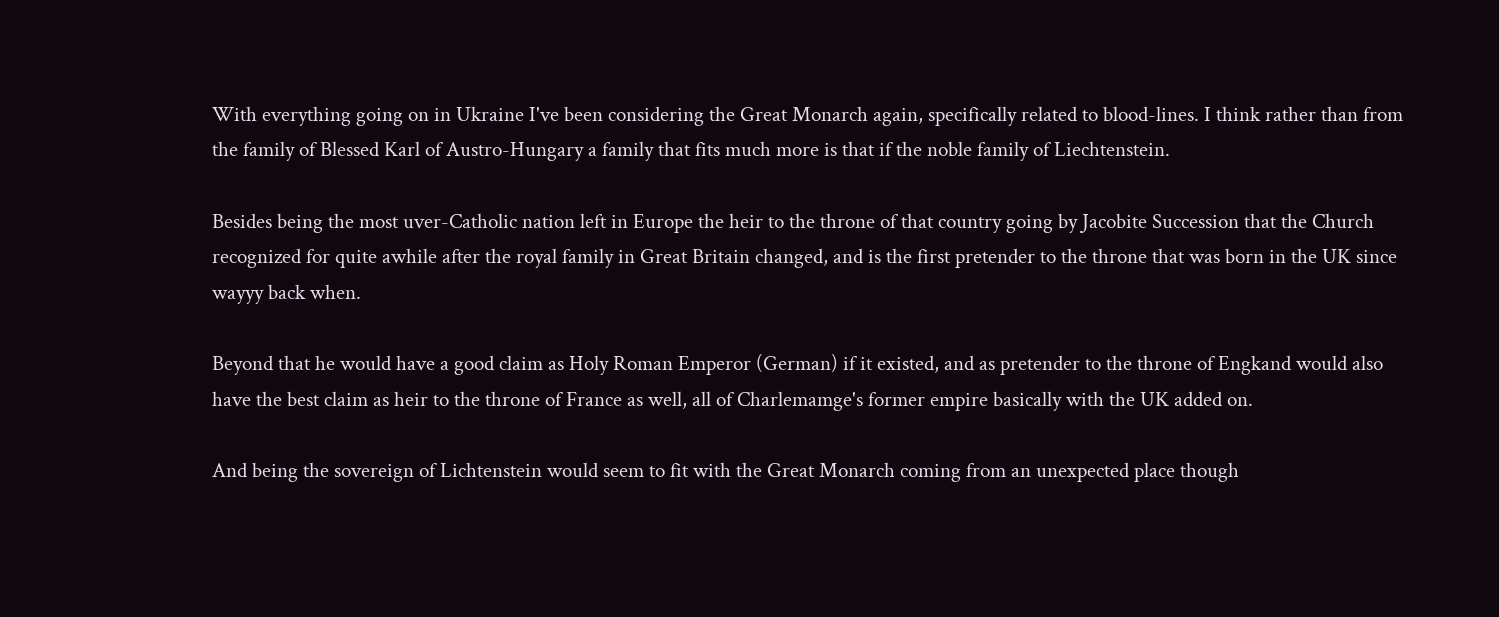With everything going on in Ukraine I've been considering the Great Monarch again, specifically related to blood-lines. I think rather than from the family of Blessed Karl of Austro-Hungary a family that fits much more is that if the noble family of Liechtenstein.

Besides being the most uver-Catholic nation left in Europe the heir to the throne of that country going by Jacobite Succession that the Church recognized for quite awhile after the royal family in Great Britain changed, and is the first pretender to the throne that was born in the UK since wayyy back when.

Beyond that he would have a good claim as Holy Roman Emperor (German) if it existed, and as pretender to the throne of Engkand would also have the best claim as heir to the throne of France as well, all of Charlemamge's former empire basically with the UK added on.

And being the sovereign of Lichtenstein would seem to fit with the Great Monarch coming from an unexpected place though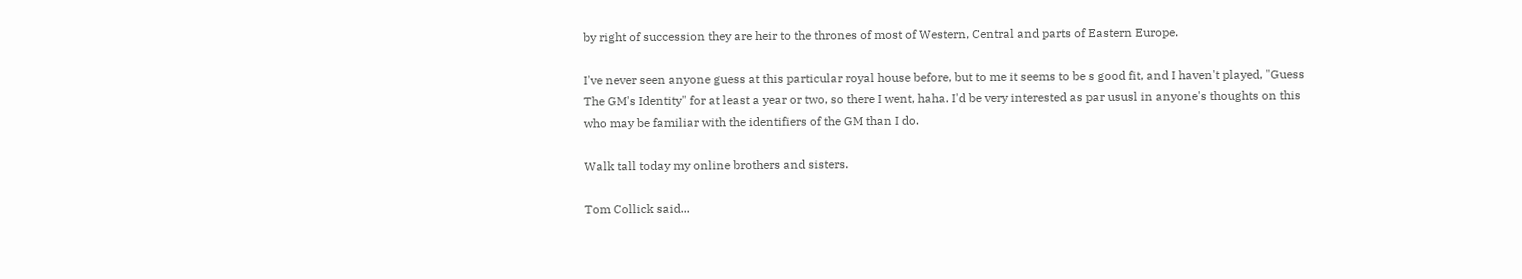by right of succession they are heir to the thrones of most of Western, Central and parts of Eastern Europe.

I've never seen anyone guess at this particular royal house before, but to me it seems to be s good fit, and I haven't played, "Guess The GM's Identity" for at least a year or two, so there I went, haha. I'd be very interested as par ususl in anyone's thoughts on this who may be familiar with the identifiers of the GM than I do.

Walk tall today my online brothers and sisters.

Tom Collick said...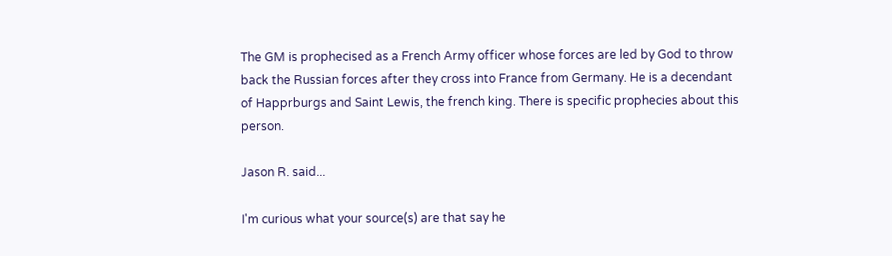The GM is prophecised as a French Army officer whose forces are led by God to throw back the Russian forces after they cross into France from Germany. He is a decendant of Happrburgs and Saint Lewis, the french king. There is specific prophecies about this person.

Jason R. said...

I'm curious what your source(s) are that say he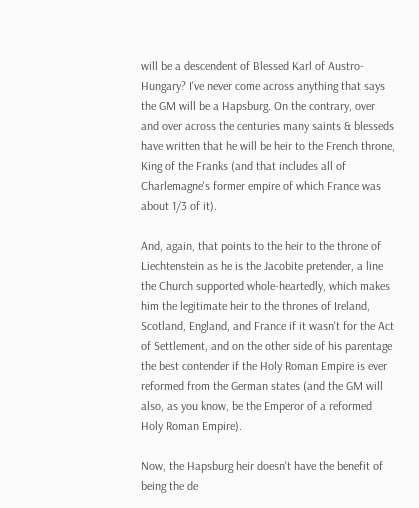will be a descendent of Blessed Karl of Austro-Hungary? I've never come across anything that says the GM will be a Hapsburg. On the contrary, over and over across the centuries many saints & blesseds have written that he will be heir to the French throne, King of the Franks (and that includes all of Charlemagne's former empire of which France was about 1/3 of it).

And, again, that points to the heir to the throne of Liechtenstein as he is the Jacobite pretender, a line the Church supported whole-heartedly, which makes him the legitimate heir to the thrones of Ireland, Scotland, England, and France if it wasn't for the Act of Settlement, and on the other side of his parentage the best contender if the Holy Roman Empire is ever reformed from the German states (and the GM will also, as you know, be the Emperor of a reformed Holy Roman Empire).

Now, the Hapsburg heir doesn't have the benefit of being the de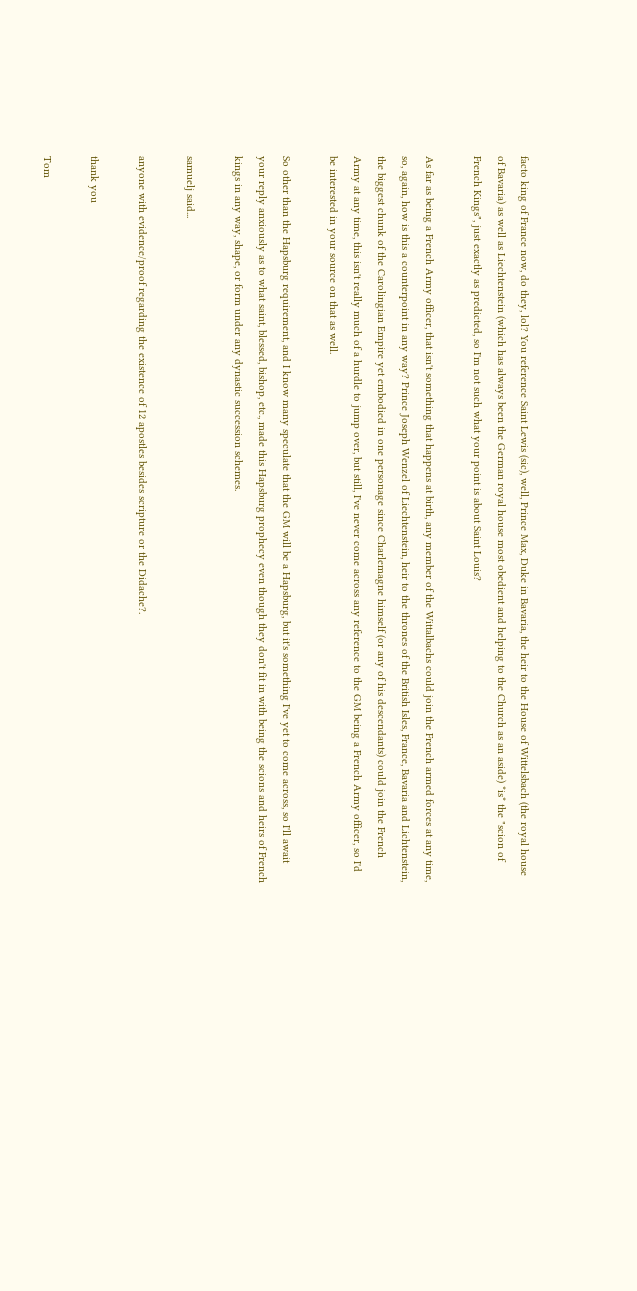facto king of France now, do they, lol? You reference Saint Lewis (sic), well, Prince Max, Duke in Bavaria, the heir to the House of Wittelsbach (the royal house of Bavaria) as well as Liechtenstein (which has always been the German royal house most obedient and helping to the Church as an aside) *is* the "scion of French Kings", just exactly as predicted, so I'm not such what your point is about Saint Louis?

As far as being a French Army officer, that isn't something that happens at birth, any member of the Wittalbachs could join the French armed forces at any time, so, again, how is this a counterpoint in any way? Prince Joseph Wenzel of Liechtenstein, heir to the thrones of the British Isles, France, Bavaria and Lichtenstein, the biggest chunk of the Carolingian Empire yet embodied in one personage since Charlemagne himself (or any of his descendants) could join the French Army at any time, this isn't really much of a hurdle to jump over, but still, I've never come across any reference to the GM being a French Army officer, so I'd be interested in your source on that as well.

So other than the Hapsburg requirement, and I know many speculate that the GM will be a Hapsburg, but it's something I've yet to come across, so I'll await your reply anxiously as to what saint, blessed, bishop, etc., made this Hapsburg prophecy even though they don't fit in with being the scions and heirs of French kings in any way, shape, or form under any dynastic succession schemes.

samuelj said...

anyone with evidence/proof regarding the existence of 12 apostles besides scripture or the Didache?.

thank you

Tom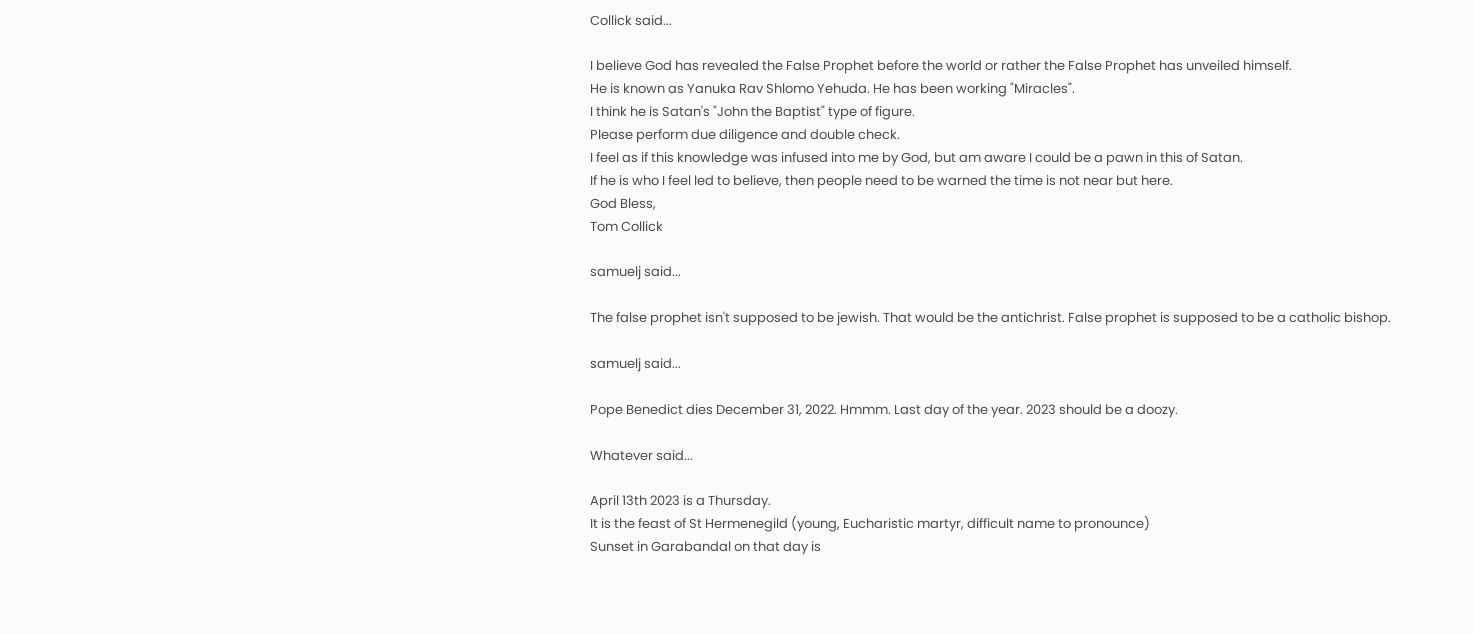Collick said...

I believe God has revealed the False Prophet before the world or rather the False Prophet has unveiled himself.
He is known as Yanuka Rav Shlomo Yehuda. He has been working "Miracles".
I think he is Satan's "John the Baptist" type of figure.
Please perform due diligence and double check.
I feel as if this knowledge was infused into me by God, but am aware I could be a pawn in this of Satan.
If he is who I feel led to believe, then people need to be warned the time is not near but here.
God Bless,
Tom Collick

samuelj said...

The false prophet isn't supposed to be jewish. That would be the antichrist. False prophet is supposed to be a catholic bishop.

samuelj said...

Pope Benedict dies December 31, 2022. Hmmm. Last day of the year. 2023 should be a doozy.

Whatever said...

April 13th 2023 is a Thursday.
It is the feast of St Hermenegild (young, Eucharistic martyr, difficult name to pronounce)
Sunset in Garabandal on that day is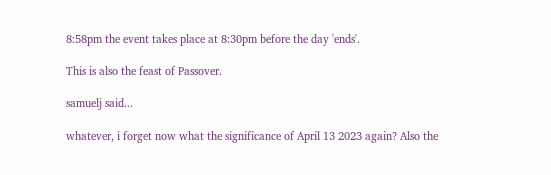8:58pm the event takes place at 8:30pm before the day 'ends'.

This is also the feast of Passover.

samuelj said...

whatever, i forget now what the significance of April 13 2023 again? Also the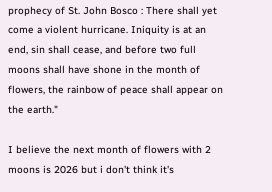prophecy of St. John Bosco : There shall yet come a violent hurricane. Iniquity is at an end, sin shall cease, and before two full moons shall have shone in the month of flowers, the rainbow of peace shall appear on the earth."

I believe the next month of flowers with 2 moons is 2026 but i don't think it's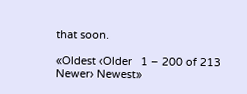that soon.

«Oldest ‹Older   1 – 200 of 213   Newer› Newest»